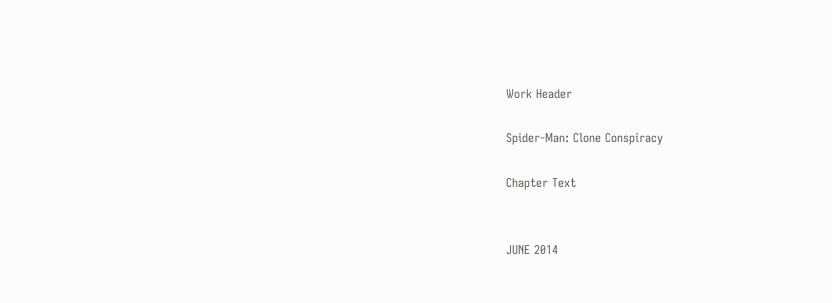Work Header

Spider-Man: Clone Conspiracy

Chapter Text


JUNE 2014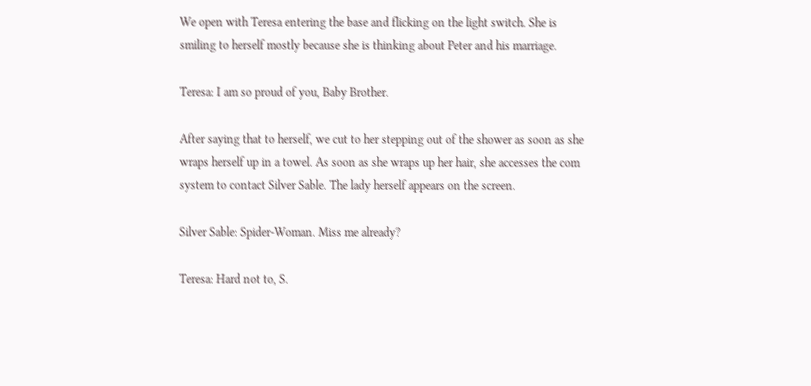We open with Teresa entering the base and flicking on the light switch. She is smiling to herself mostly because she is thinking about Peter and his marriage.

Teresa: I am so proud of you, Baby Brother.

After saying that to herself, we cut to her stepping out of the shower as soon as she wraps herself up in a towel. As soon as she wraps up her hair, she accesses the com system to contact Silver Sable. The lady herself appears on the screen.

Silver Sable: Spider-Woman. Miss me already?

Teresa: Hard not to, S.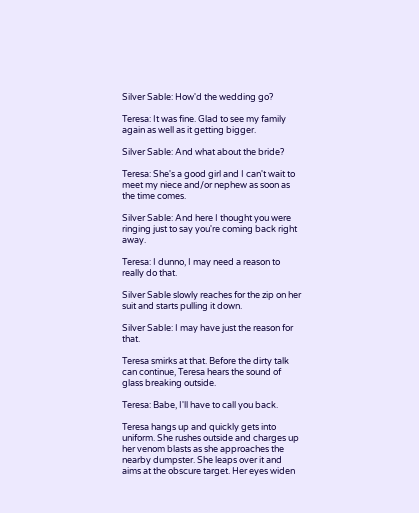Silver Sable: How'd the wedding go?

Teresa: It was fine. Glad to see my family again as well as it getting bigger.

Silver Sable: And what about the bride?

Teresa: She's a good girl and I can't wait to meet my niece and/or nephew as soon as the time comes.

Silver Sable: And here I thought you were ringing just to say you're coming back right away.

Teresa: I dunno, I may need a reason to really do that.

Silver Sable slowly reaches for the zip on her suit and starts pulling it down.

Silver Sable: I may have just the reason for that.

Teresa smirks at that. Before the dirty talk can continue, Teresa hears the sound of glass breaking outside.

Teresa: Babe, I'll have to call you back.

Teresa hangs up and quickly gets into uniform. She rushes outside and charges up her venom blasts as she approaches the nearby dumpster. She leaps over it and aims at the obscure target. Her eyes widen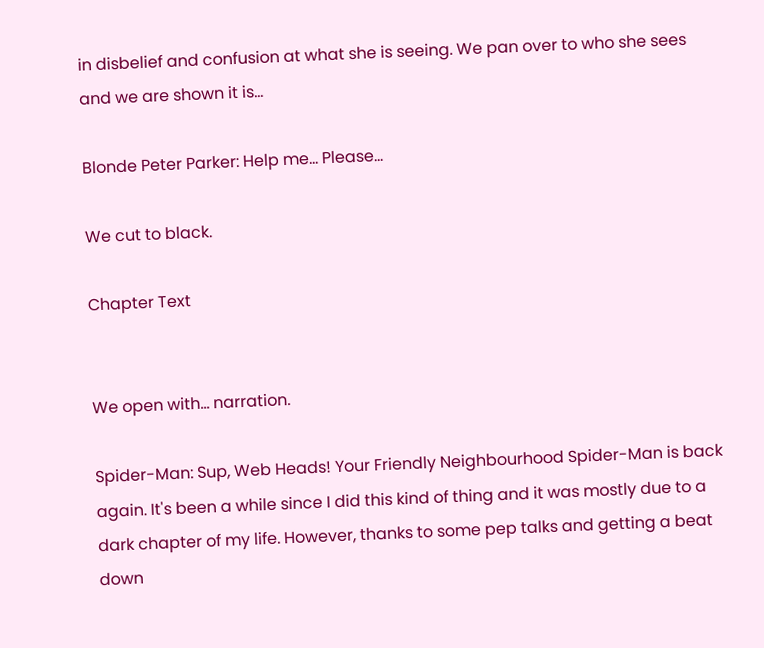in disbelief and confusion at what she is seeing. We pan over to who she sees and we are shown it is...

Blonde Peter Parker: Help me... Please...

We cut to black.

Chapter Text


We open with... narration.

Spider-Man: Sup, Web Heads! Your Friendly Neighbourhood Spider-Man is back again. It's been a while since I did this kind of thing and it was mostly due to a dark chapter of my life. However, thanks to some pep talks and getting a beat down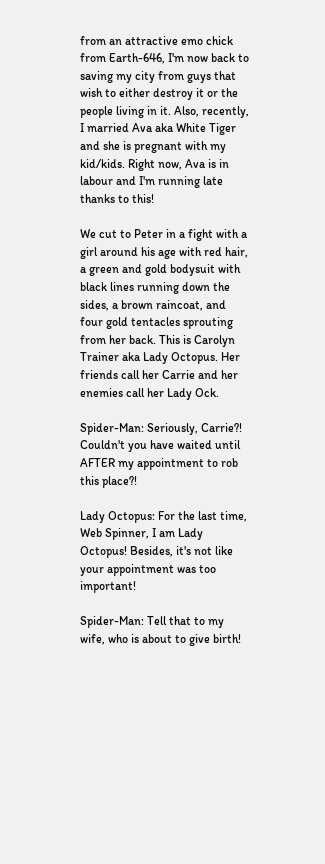from an attractive emo chick from Earth-646, I'm now back to saving my city from guys that wish to either destroy it or the people living in it. Also, recently, I married Ava aka White Tiger and she is pregnant with my kid/kids. Right now, Ava is in labour and I'm running late thanks to this!

We cut to Peter in a fight with a girl around his age with red hair, a green and gold bodysuit with black lines running down the sides, a brown raincoat, and four gold tentacles sprouting from her back. This is Carolyn Trainer aka Lady Octopus. Her friends call her Carrie and her enemies call her Lady Ock.

Spider-Man: Seriously, Carrie?! Couldn't you have waited until AFTER my appointment to rob this place?!

Lady Octopus: For the last time, Web Spinner, I am Lady Octopus! Besides, it's not like your appointment was too important!

Spider-Man: Tell that to my wife, who is about to give birth!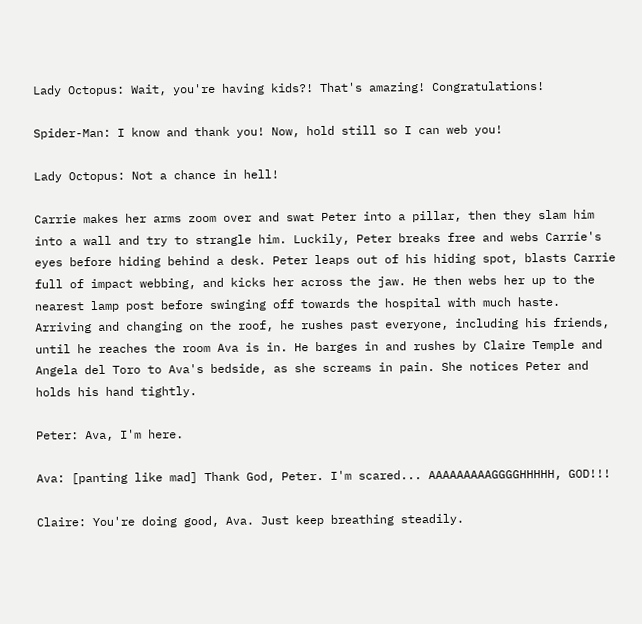Lady Octopus: Wait, you're having kids?! That's amazing! Congratulations!

Spider-Man: I know and thank you! Now, hold still so I can web you!

Lady Octopus: Not a chance in hell!

Carrie makes her arms zoom over and swat Peter into a pillar, then they slam him into a wall and try to strangle him. Luckily, Peter breaks free and webs Carrie's eyes before hiding behind a desk. Peter leaps out of his hiding spot, blasts Carrie full of impact webbing, and kicks her across the jaw. He then webs her up to the nearest lamp post before swinging off towards the hospital with much haste. Arriving and changing on the roof, he rushes past everyone, including his friends, until he reaches the room Ava is in. He barges in and rushes by Claire Temple and Angela del Toro to Ava's bedside, as she screams in pain. She notices Peter and holds his hand tightly.

Peter: Ava, I'm here.

Ava: [panting like mad] Thank God, Peter. I'm scared... AAAAAAAAAGGGGHHHHH, GOD!!!

Claire: You're doing good, Ava. Just keep breathing steadily.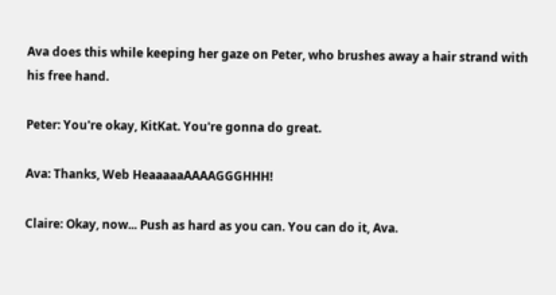Ava does this while keeping her gaze on Peter, who brushes away a hair strand with his free hand.

Peter: You're okay, KitKat. You're gonna do great.

Ava: Thanks, Web HeaaaaaAAAAGGGHHH!

Claire: Okay, now... Push as hard as you can. You can do it, Ava.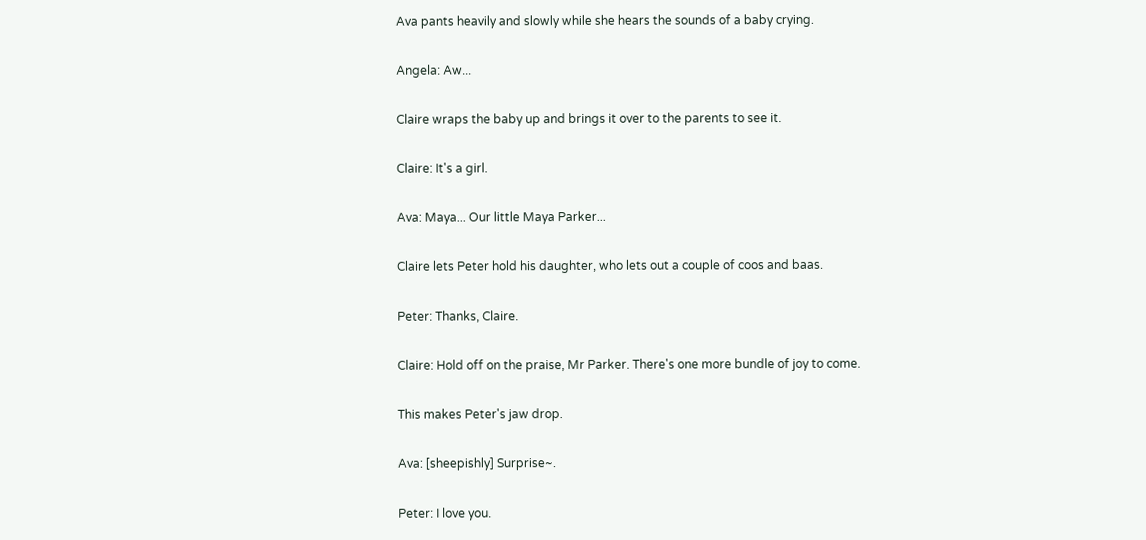Ava pants heavily and slowly while she hears the sounds of a baby crying.

Angela: Aw...

Claire wraps the baby up and brings it over to the parents to see it.

Claire: It's a girl.

Ava: Maya... Our little Maya Parker...

Claire lets Peter hold his daughter, who lets out a couple of coos and baas.

Peter: Thanks, Claire.

Claire: Hold off on the praise, Mr Parker. There's one more bundle of joy to come.

This makes Peter's jaw drop.

Ava: [sheepishly] Surprise~.

Peter: I love you.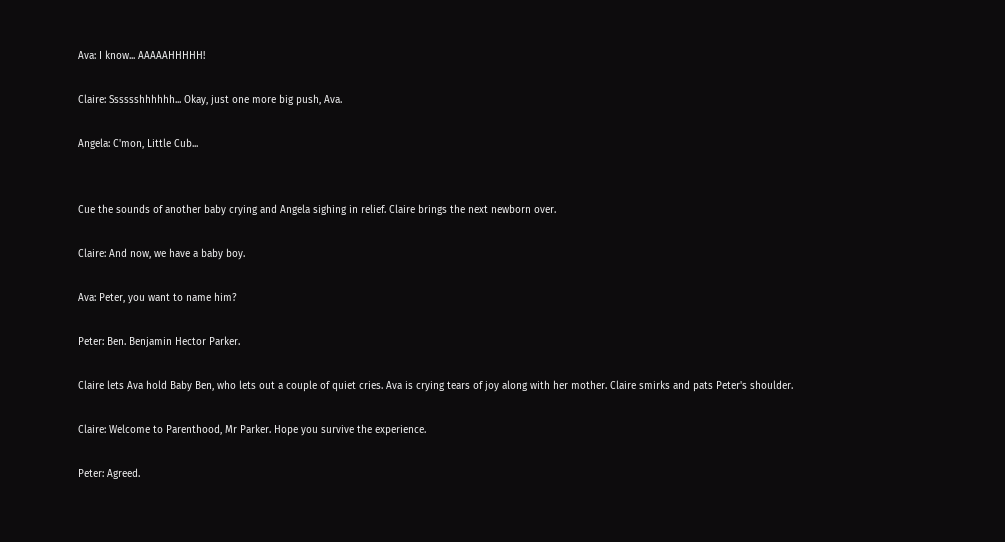Ava: I know... AAAAAHHHHH!

Claire: Sssssshhhhhh... Okay, just one more big push, Ava.

Angela: C'mon, Little Cub...


Cue the sounds of another baby crying and Angela sighing in relief. Claire brings the next newborn over.

Claire: And now, we have a baby boy.

Ava: Peter, you want to name him?

Peter: Ben. Benjamin Hector Parker.

Claire lets Ava hold Baby Ben, who lets out a couple of quiet cries. Ava is crying tears of joy along with her mother. Claire smirks and pats Peter's shoulder.

Claire: Welcome to Parenthood, Mr Parker. Hope you survive the experience.

Peter: Agreed.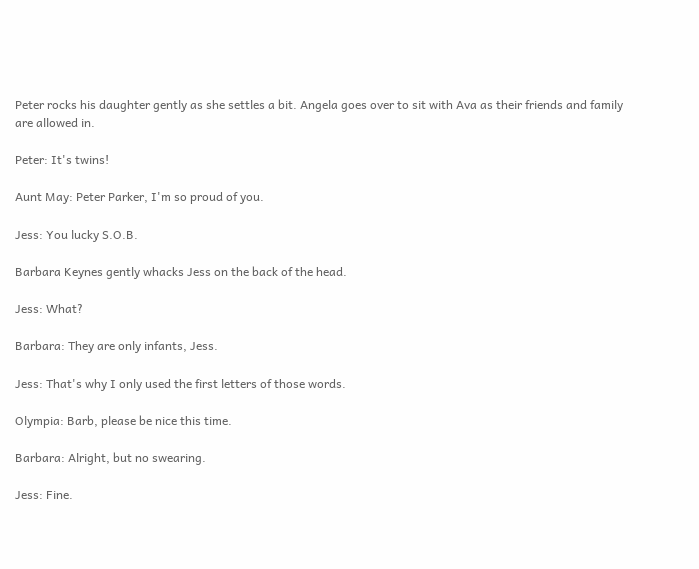Peter rocks his daughter gently as she settles a bit. Angela goes over to sit with Ava as their friends and family are allowed in.

Peter: It's twins!

Aunt May: Peter Parker, I'm so proud of you.

Jess: You lucky S.O.B.

Barbara Keynes gently whacks Jess on the back of the head.

Jess: What?

Barbara: They are only infants, Jess.

Jess: That's why I only used the first letters of those words.

Olympia: Barb, please be nice this time.

Barbara: Alright, but no swearing.

Jess: Fine.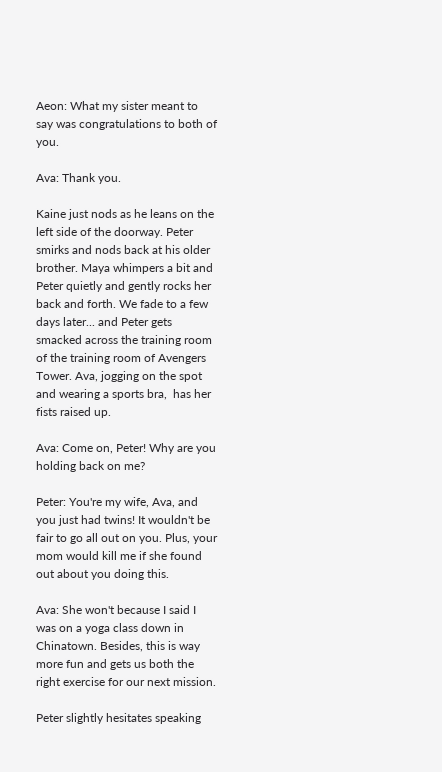Aeon: What my sister meant to say was congratulations to both of you.

Ava: Thank you.

Kaine just nods as he leans on the left side of the doorway. Peter smirks and nods back at his older brother. Maya whimpers a bit and Peter quietly and gently rocks her back and forth. We fade to a few days later... and Peter gets smacked across the training room of the training room of Avengers Tower. Ava, jogging on the spot and wearing a sports bra,  has her fists raised up.

Ava: Come on, Peter! Why are you holding back on me?

Peter: You're my wife, Ava, and you just had twins! It wouldn't be fair to go all out on you. Plus, your mom would kill me if she found out about you doing this.

Ava: She won't because I said I was on a yoga class down in Chinatown. Besides, this is way more fun and gets us both the right exercise for our next mission.

Peter slightly hesitates speaking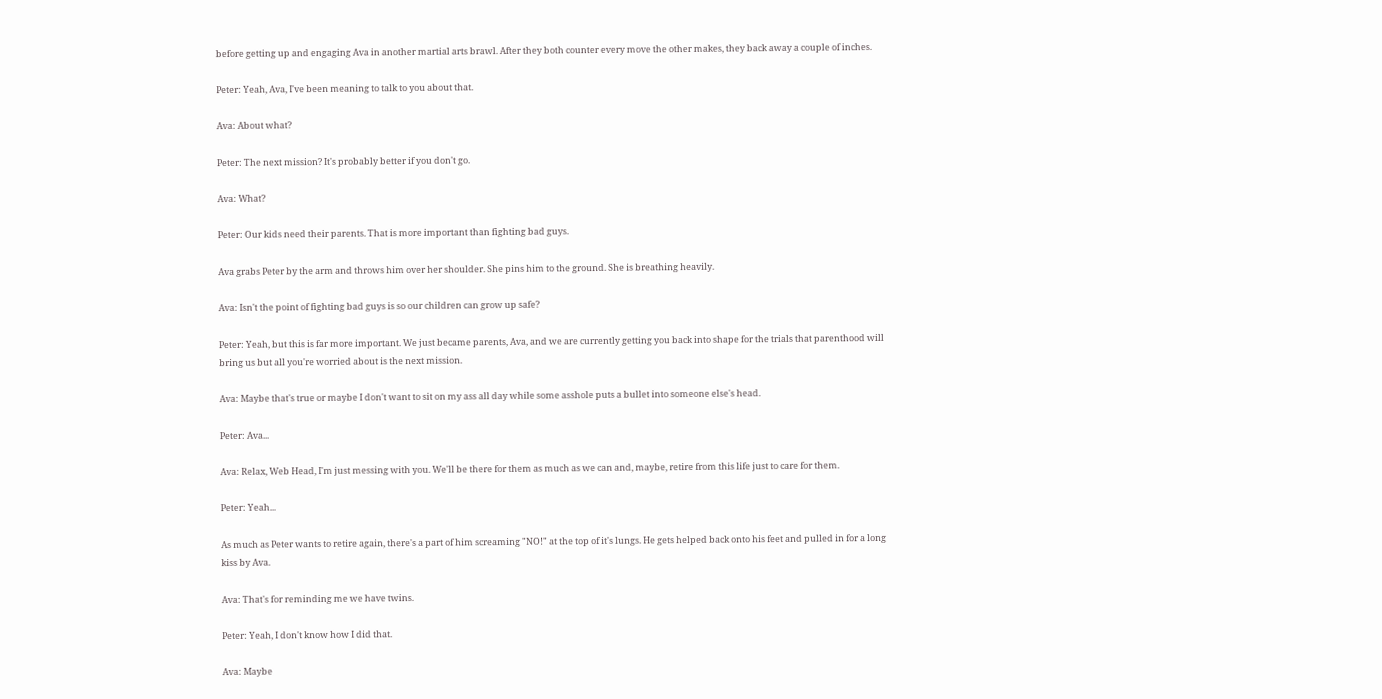before getting up and engaging Ava in another martial arts brawl. After they both counter every move the other makes, they back away a couple of inches.

Peter: Yeah, Ava, I've been meaning to talk to you about that.

Ava: About what?

Peter: The next mission? It's probably better if you don't go.

Ava: What?

Peter: Our kids need their parents. That is more important than fighting bad guys.

Ava grabs Peter by the arm and throws him over her shoulder. She pins him to the ground. She is breathing heavily.

Ava: Isn't the point of fighting bad guys is so our children can grow up safe?

Peter: Yeah, but this is far more important. We just became parents, Ava, and we are currently getting you back into shape for the trials that parenthood will bring us but all you're worried about is the next mission.

Ava: Maybe that's true or maybe I don't want to sit on my ass all day while some asshole puts a bullet into someone else's head.

Peter: Ava...

Ava: Relax, Web Head, I'm just messing with you. We'll be there for them as much as we can and, maybe, retire from this life just to care for them.

Peter: Yeah...

As much as Peter wants to retire again, there's a part of him screaming "NO!" at the top of it's lungs. He gets helped back onto his feet and pulled in for a long kiss by Ava.

Ava: That's for reminding me we have twins.

Peter: Yeah, I don't know how I did that.

Ava: Maybe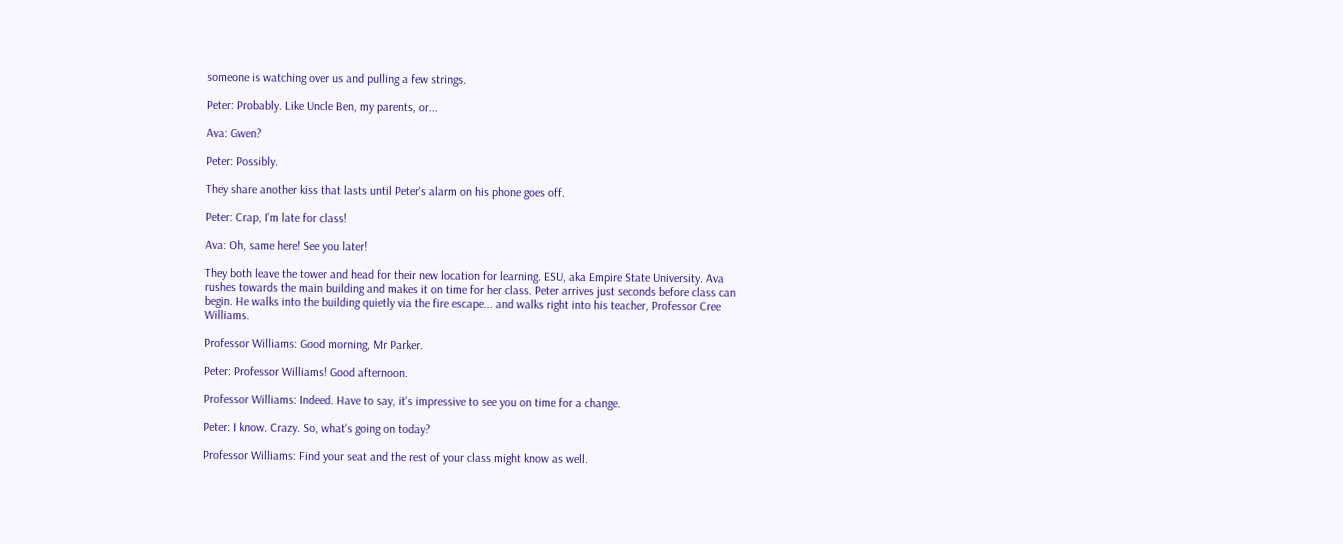someone is watching over us and pulling a few strings.

Peter: Probably. Like Uncle Ben, my parents, or...

Ava: Gwen?

Peter: Possibly.

They share another kiss that lasts until Peter's alarm on his phone goes off.

Peter: Crap, I'm late for class!

Ava: Oh, same here! See you later!

They both leave the tower and head for their new location for learning. ESU, aka Empire State University. Ava rushes towards the main building and makes it on time for her class. Peter arrives just seconds before class can begin. He walks into the building quietly via the fire escape... and walks right into his teacher, Professor Cree Williams.

Professor Williams: Good morning, Mr Parker.

Peter: Professor Williams! Good afternoon.

Professor Williams: Indeed. Have to say, it's impressive to see you on time for a change.

Peter: I know. Crazy. So, what's going on today?

Professor Williams: Find your seat and the rest of your class might know as well.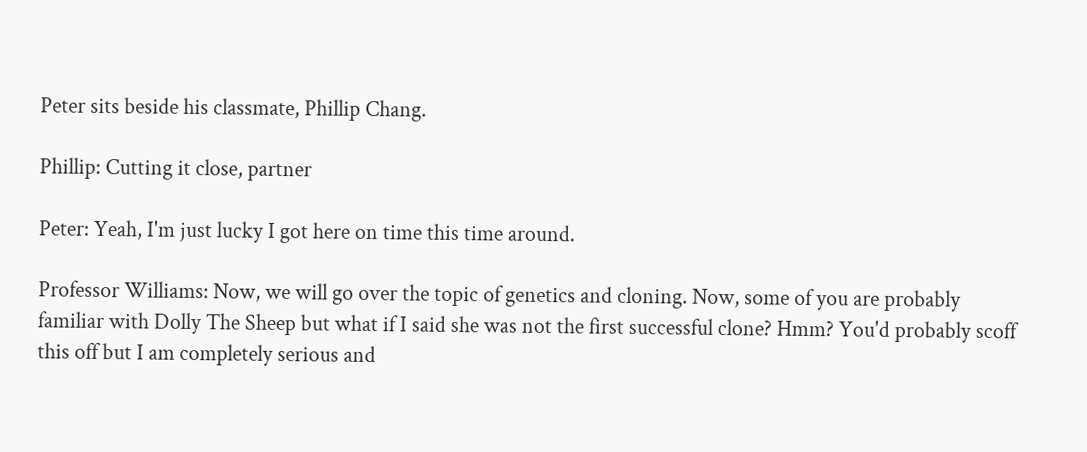Peter sits beside his classmate, Phillip Chang.

Phillip: Cutting it close, partner

Peter: Yeah, I'm just lucky I got here on time this time around.

Professor Williams: Now, we will go over the topic of genetics and cloning. Now, some of you are probably familiar with Dolly The Sheep but what if I said she was not the first successful clone? Hmm? You'd probably scoff this off but I am completely serious and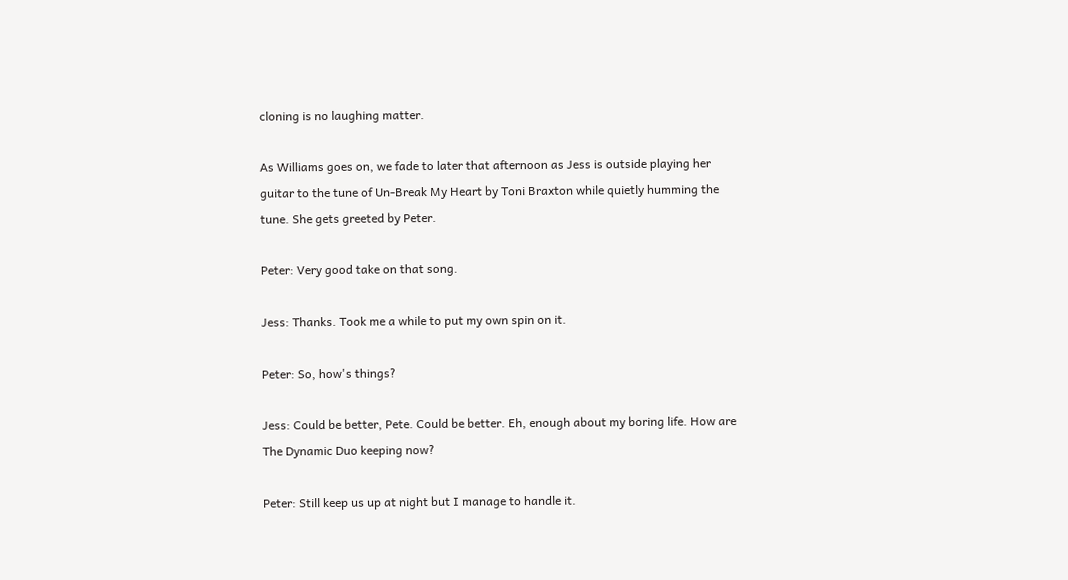cloning is no laughing matter.

As Williams goes on, we fade to later that afternoon as Jess is outside playing her guitar to the tune of Un-Break My Heart by Toni Braxton while quietly humming the tune. She gets greeted by Peter.

Peter: Very good take on that song.

Jess: Thanks. Took me a while to put my own spin on it.

Peter: So, how's things?

Jess: Could be better, Pete. Could be better. Eh, enough about my boring life. How are The Dynamic Duo keeping now?

Peter: Still keep us up at night but I manage to handle it.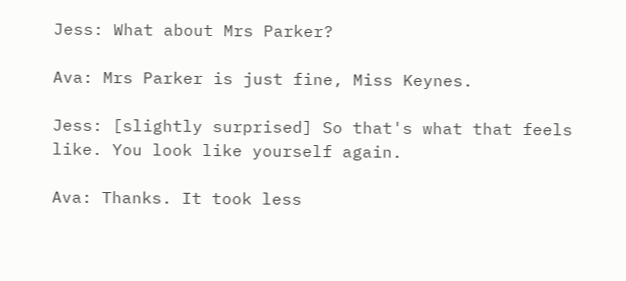Jess: What about Mrs Parker?

Ava: Mrs Parker is just fine, Miss Keynes.

Jess: [slightly surprised] So that's what that feels like. You look like yourself again.

Ava: Thanks. It took less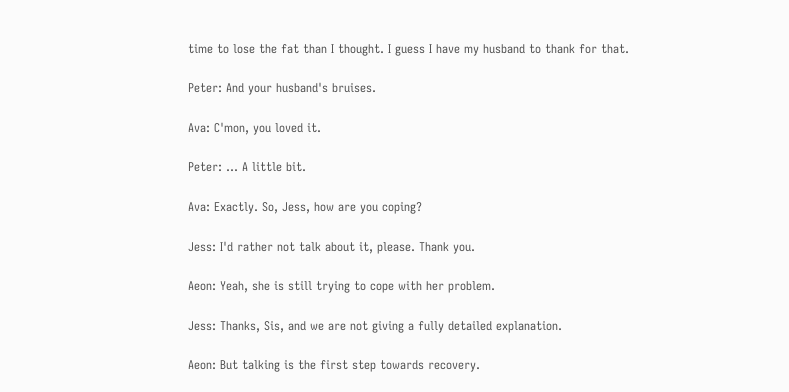time to lose the fat than I thought. I guess I have my husband to thank for that.

Peter: And your husband's bruises.

Ava: C'mon, you loved it.

Peter: ... A little bit.

Ava: Exactly. So, Jess, how are you coping?

Jess: I'd rather not talk about it, please. Thank you.

Aeon: Yeah, she is still trying to cope with her problem.

Jess: Thanks, Sis, and we are not giving a fully detailed explanation.

Aeon: But talking is the first step towards recovery.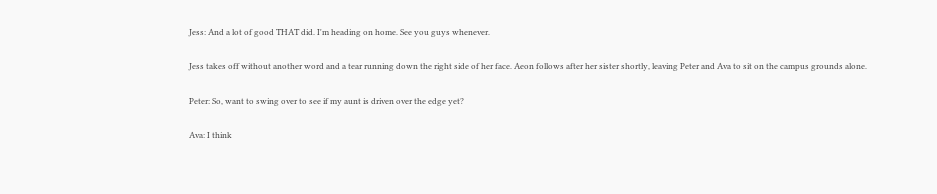Jess: And a lot of good THAT did. I'm heading on home. See you guys whenever.

Jess takes off without another word and a tear running down the right side of her face. Aeon follows after her sister shortly, leaving Peter and Ava to sit on the campus grounds alone.

Peter: So, want to swing over to see if my aunt is driven over the edge yet?

Ava: I think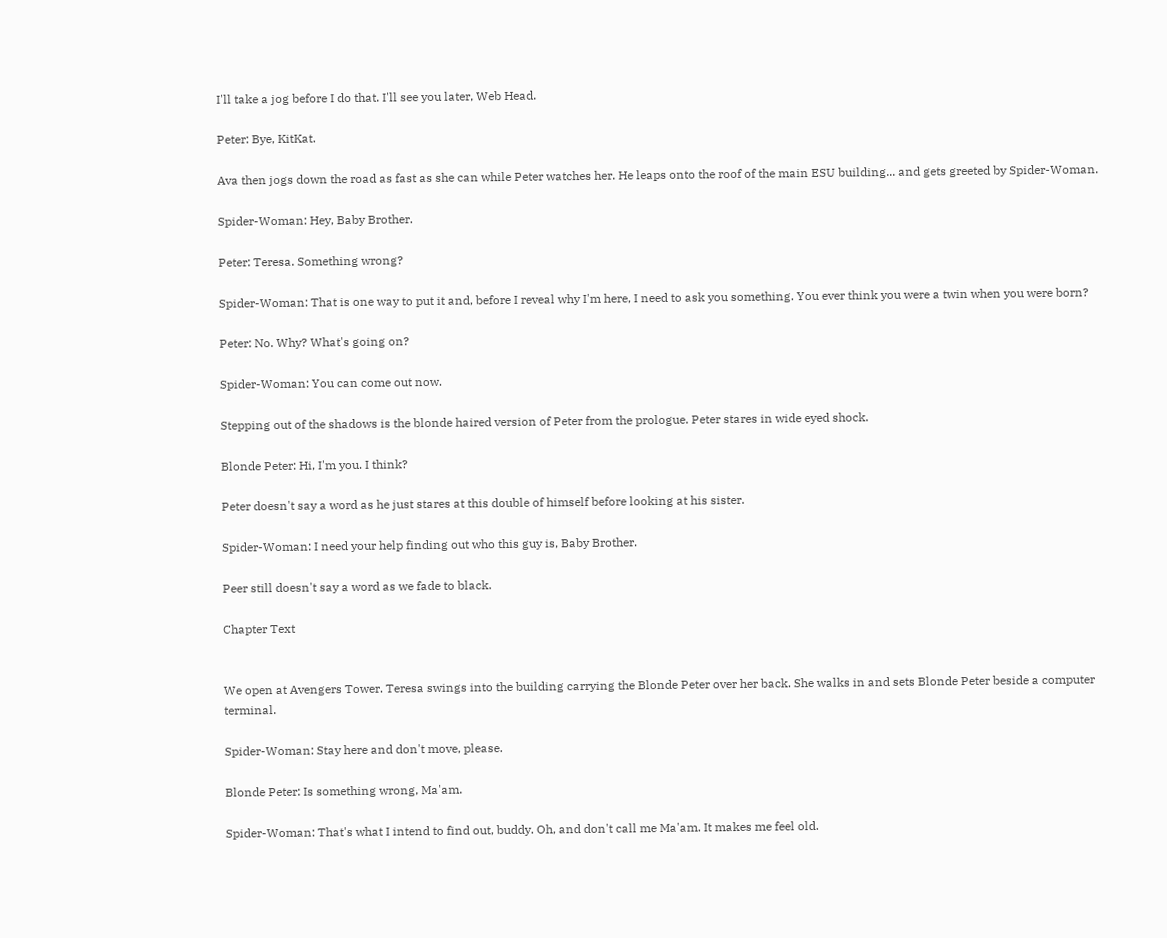I'll take a jog before I do that. I'll see you later, Web Head.

Peter: Bye, KitKat.

Ava then jogs down the road as fast as she can while Peter watches her. He leaps onto the roof of the main ESU building... and gets greeted by Spider-Woman.

Spider-Woman: Hey, Baby Brother.

Peter: Teresa. Something wrong?

Spider-Woman: That is one way to put it and, before I reveal why I'm here, I need to ask you something. You ever think you were a twin when you were born?

Peter: No. Why? What's going on?

Spider-Woman: You can come out now.

Stepping out of the shadows is the blonde haired version of Peter from the prologue. Peter stares in wide eyed shock.

Blonde Peter: Hi, I'm you. I think?

Peter doesn't say a word as he just stares at this double of himself before looking at his sister.

Spider-Woman: I need your help finding out who this guy is, Baby Brother.

Peer still doesn't say a word as we fade to black.

Chapter Text


We open at Avengers Tower. Teresa swings into the building carrying the Blonde Peter over her back. She walks in and sets Blonde Peter beside a computer terminal.

Spider-Woman: Stay here and don't move, please.

Blonde Peter: Is something wrong, Ma'am.

Spider-Woman: That's what I intend to find out, buddy. Oh, and don't call me Ma'am. It makes me feel old.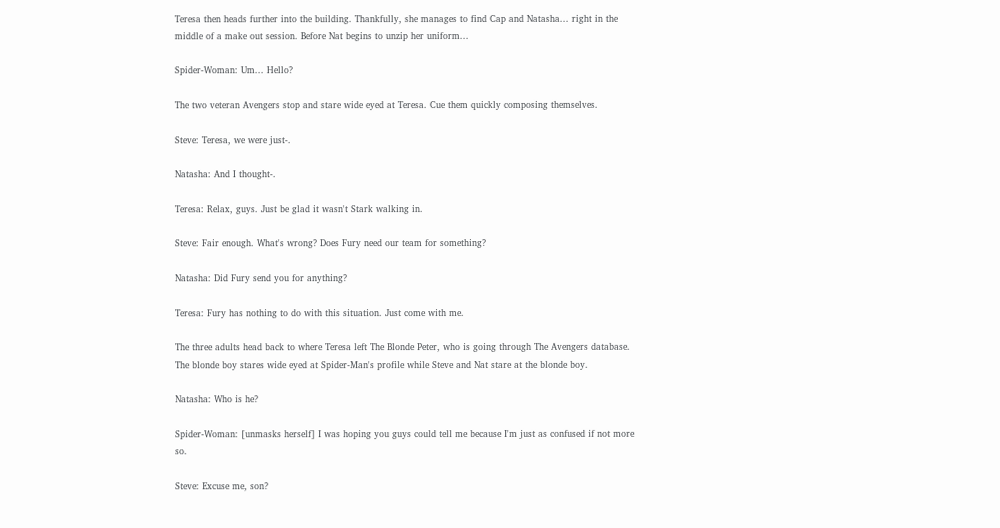Teresa then heads further into the building. Thankfully, she manages to find Cap and Natasha... right in the middle of a make out session. Before Nat begins to unzip her uniform...

Spider-Woman: Um... Hello?

The two veteran Avengers stop and stare wide eyed at Teresa. Cue them quickly composing themselves.

Steve: Teresa, we were just-.

Natasha: And I thought-.

Teresa: Relax, guys. Just be glad it wasn't Stark walking in.

Steve: Fair enough. What's wrong? Does Fury need our team for something?

Natasha: Did Fury send you for anything?

Teresa: Fury has nothing to do with this situation. Just come with me.

The three adults head back to where Teresa left The Blonde Peter, who is going through The Avengers database. The blonde boy stares wide eyed at Spider-Man's profile while Steve and Nat stare at the blonde boy.

Natasha: Who is he?

Spider-Woman: [unmasks herself] I was hoping you guys could tell me because I'm just as confused if not more so.

Steve: Excuse me, son?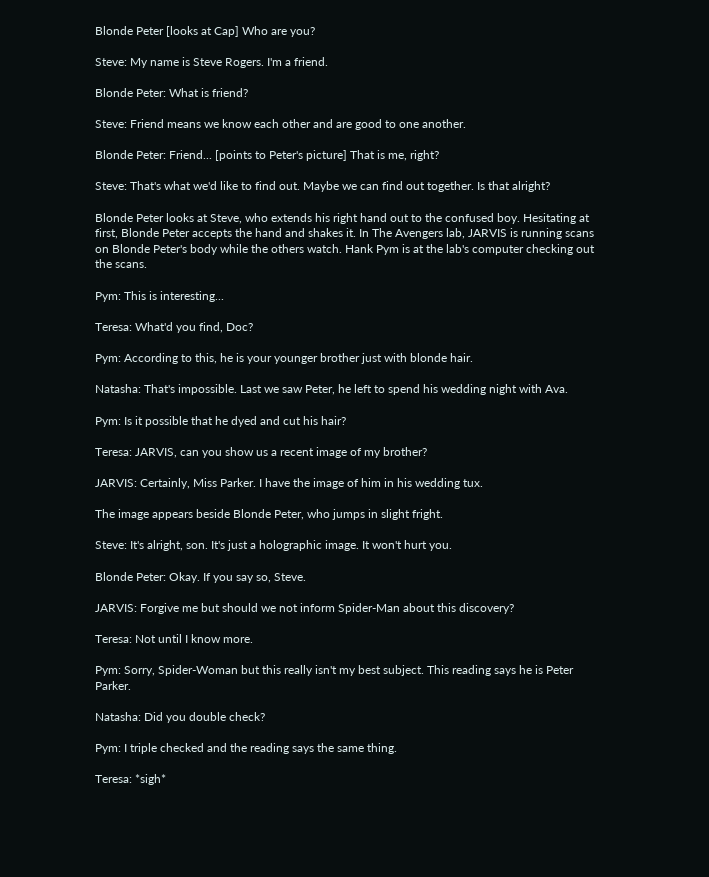Blonde Peter [looks at Cap] Who are you?

Steve: My name is Steve Rogers. I'm a friend.

Blonde Peter: What is friend?

Steve: Friend means we know each other and are good to one another.

Blonde Peter: Friend... [points to Peter's picture] That is me, right?

Steve: That's what we'd like to find out. Maybe we can find out together. Is that alright?

Blonde Peter looks at Steve, who extends his right hand out to the confused boy. Hesitating at first, Blonde Peter accepts the hand and shakes it. In The Avengers lab, JARVIS is running scans on Blonde Peter's body while the others watch. Hank Pym is at the lab's computer checking out the scans.

Pym: This is interesting...

Teresa: What'd you find, Doc?

Pym: According to this, he is your younger brother just with blonde hair.

Natasha: That's impossible. Last we saw Peter, he left to spend his wedding night with Ava.

Pym: Is it possible that he dyed and cut his hair?

Teresa: JARVIS, can you show us a recent image of my brother?

JARVIS: Certainly, Miss Parker. I have the image of him in his wedding tux.

The image appears beside Blonde Peter, who jumps in slight fright.

Steve: It's alright, son. It's just a holographic image. It won't hurt you.

Blonde Peter: Okay. If you say so, Steve.

JARVIS: Forgive me but should we not inform Spider-Man about this discovery?

Teresa: Not until I know more.

Pym: Sorry, Spider-Woman but this really isn't my best subject. This reading says he is Peter Parker.

Natasha: Did you double check?

Pym: I triple checked and the reading says the same thing.

Teresa: *sigh*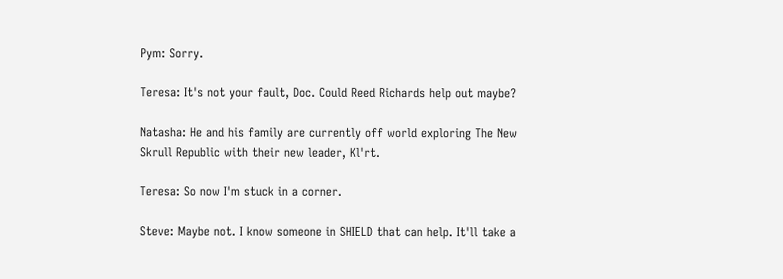Pym: Sorry.

Teresa: It's not your fault, Doc. Could Reed Richards help out maybe?

Natasha: He and his family are currently off world exploring The New Skrull Republic with their new leader, Kl'rt.

Teresa: So now I'm stuck in a corner.

Steve: Maybe not. I know someone in SHIELD that can help. It'll take a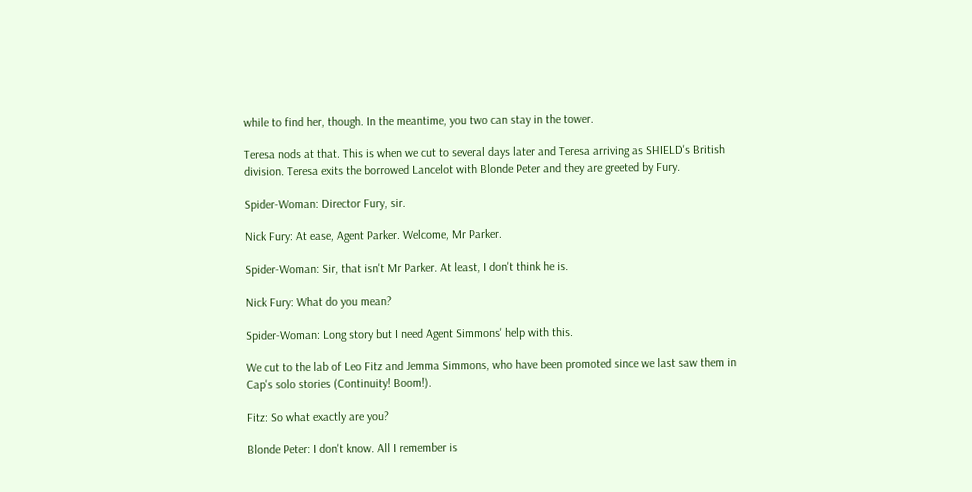while to find her, though. In the meantime, you two can stay in the tower.

Teresa nods at that. This is when we cut to several days later and Teresa arriving as SHIELD's British division. Teresa exits the borrowed Lancelot with Blonde Peter and they are greeted by Fury.

Spider-Woman: Director Fury, sir.

Nick Fury: At ease, Agent Parker. Welcome, Mr Parker.

Spider-Woman: Sir, that isn't Mr Parker. At least, I don't think he is.

Nick Fury: What do you mean?

Spider-Woman: Long story but I need Agent Simmons' help with this.

We cut to the lab of Leo Fitz and Jemma Simmons, who have been promoted since we last saw them in Cap's solo stories (Continuity! Boom!).

Fitz: So what exactly are you?

Blonde Peter: I don't know. All I remember is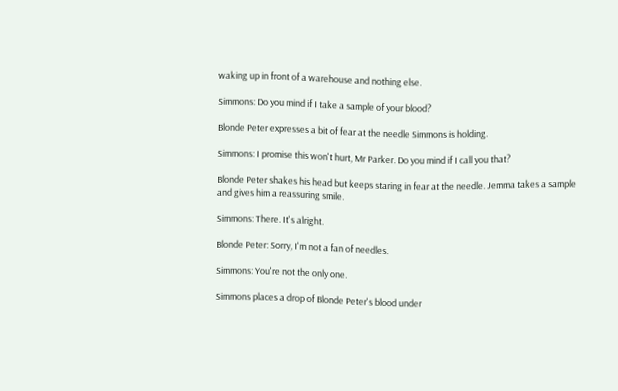waking up in front of a warehouse and nothing else.

Simmons: Do you mind if I take a sample of your blood?

Blonde Peter expresses a bit of fear at the needle Simmons is holding.

Simmons: I promise this won't hurt, Mr Parker. Do you mind if I call you that?

Blonde Peter shakes his head but keeps staring in fear at the needle. Jemma takes a sample and gives him a reassuring smile.

Simmons: There. It's alright.

Blonde Peter: Sorry, I'm not a fan of needles.

Simmons: You're not the only one.

Simmons places a drop of Blonde Peter's blood under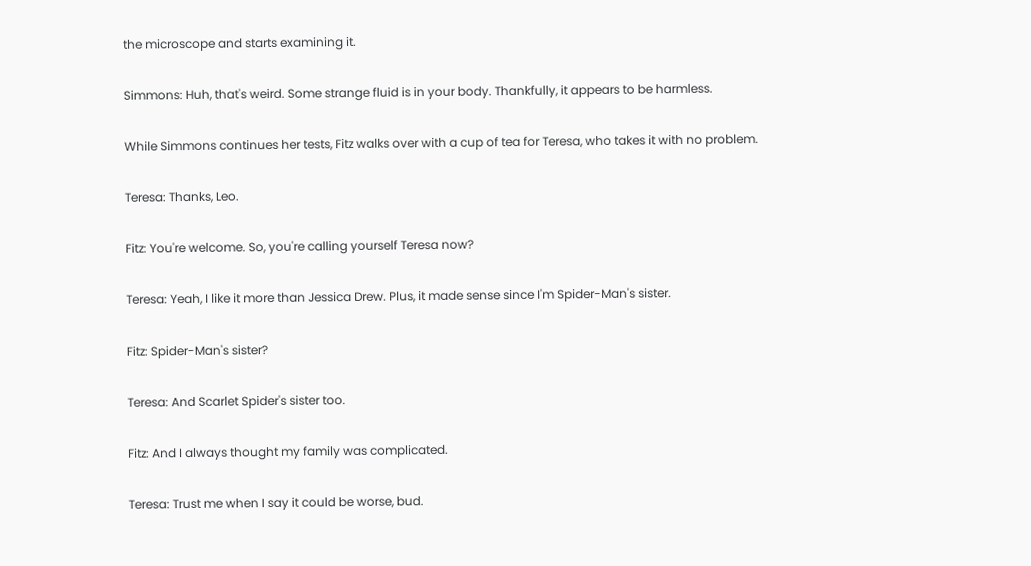the microscope and starts examining it.

Simmons: Huh, that's weird. Some strange fluid is in your body. Thankfully, it appears to be harmless.

While Simmons continues her tests, Fitz walks over with a cup of tea for Teresa, who takes it with no problem.

Teresa: Thanks, Leo.

Fitz: You're welcome. So, you're calling yourself Teresa now?

Teresa: Yeah, I like it more than Jessica Drew. Plus, it made sense since I'm Spider-Man's sister.

Fitz: Spider-Man's sister?

Teresa: And Scarlet Spider's sister too.

Fitz: And I always thought my family was complicated.

Teresa: Trust me when I say it could be worse, bud.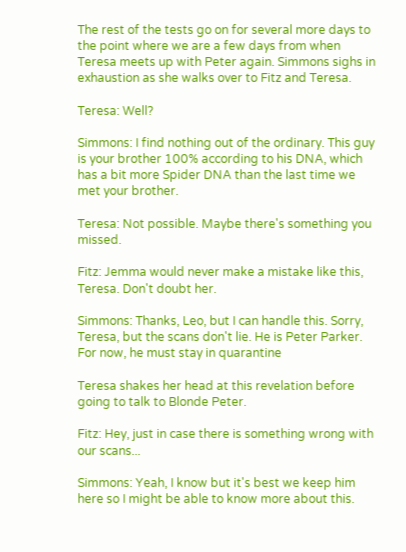The rest of the tests go on for several more days to the point where we are a few days from when Teresa meets up with Peter again. Simmons sighs in exhaustion as she walks over to Fitz and Teresa.

Teresa: Well?

Simmons: I find nothing out of the ordinary. This guy is your brother 100% according to his DNA, which has a bit more Spider DNA than the last time we met your brother.

Teresa: Not possible. Maybe there's something you missed.

Fitz: Jemma would never make a mistake like this, Teresa. Don't doubt her.

Simmons: Thanks, Leo, but I can handle this. Sorry, Teresa, but the scans don't lie. He is Peter Parker. For now, he must stay in quarantine

Teresa shakes her head at this revelation before going to talk to Blonde Peter.

Fitz: Hey, just in case there is something wrong with our scans...

Simmons: Yeah, I know but it's best we keep him here so I might be able to know more about this.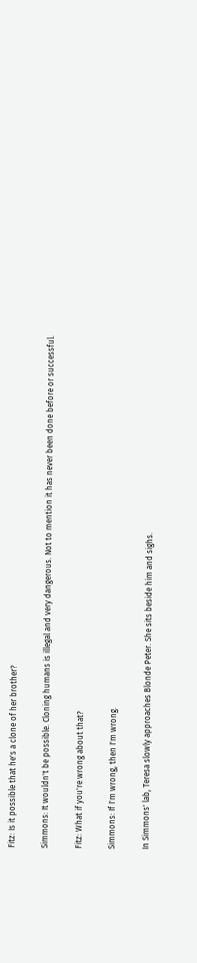Fitz: Is it possible that he's a clone of her brother?

Simmons: It wouldn't be possible. Cloning humans is illegal and very dangerous. Not to mention it has never been done before or successful.

Fitz: What if you're wrong about that?

Simmons: If I'm wrong, then I'm wrong.

In Simmons' lab, Teresa slowly approaches Blonde Peter. She sits beside him and sighs.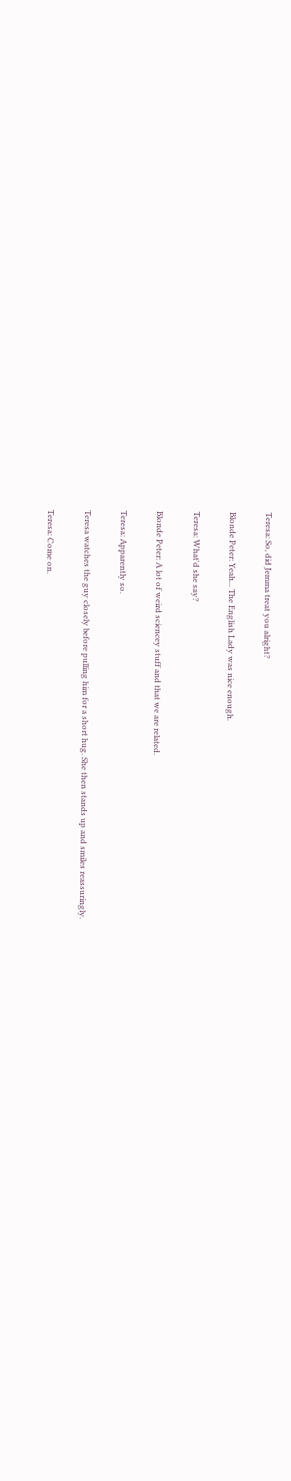Teresa: So, did Jemma treat you alright?

Blonde Peter: Yeah... The English Lady was nice enough.

Teresa: What'd she say?

Blonde Peter: A lot of weird sciencey stuff and that we are related.

Teresa: Apparently so.

Teresa watches the guy closely before pulling him for a short hug. She then stands up and smiles reassuringly.

Teresa: Come on.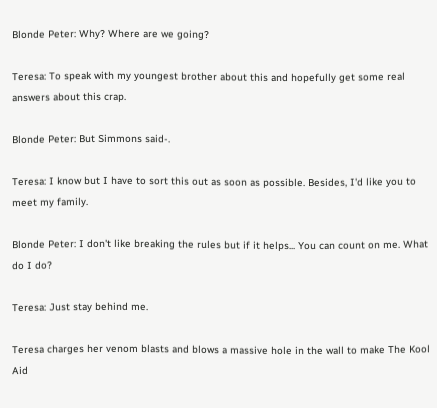Blonde Peter: Why? Where are we going?

Teresa: To speak with my youngest brother about this and hopefully get some real answers about this crap.

Blonde Peter: But Simmons said-.

Teresa: I know but I have to sort this out as soon as possible. Besides, I'd like you to meet my family.

Blonde Peter: I don't like breaking the rules but if it helps... You can count on me. What do I do?

Teresa: Just stay behind me.

Teresa charges her venom blasts and blows a massive hole in the wall to make The Kool Aid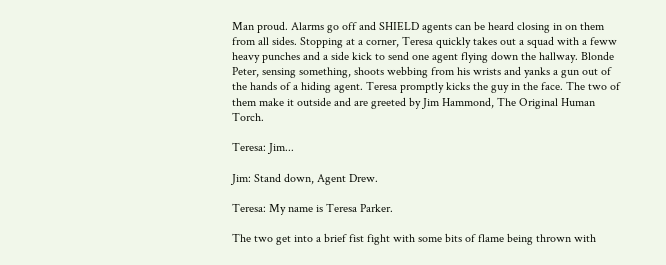Man proud. Alarms go off and SHIELD agents can be heard closing in on them from all sides. Stopping at a corner, Teresa quickly takes out a squad with a feww heavy punches and a side kick to send one agent flying down the hallway. Blonde Peter, sensing something, shoots webbing from his wrists and yanks a gun out of the hands of a hiding agent. Teresa promptly kicks the guy in the face. The two of them make it outside and are greeted by Jim Hammond, The Original Human Torch.

Teresa: Jim...

Jim: Stand down, Agent Drew.

Teresa: My name is Teresa Parker.

The two get into a brief fist fight with some bits of flame being thrown with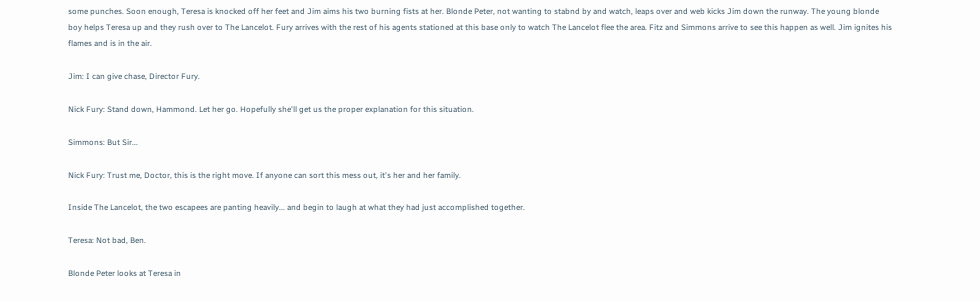some punches. Soon enough, Teresa is knocked off her feet and Jim aims his two burning fists at her. Blonde Peter, not wanting to stabnd by and watch, leaps over and web kicks Jim down the runway. The young blonde boy helps Teresa up and they rush over to The Lancelot. Fury arrives with the rest of his agents stationed at this base only to watch The Lancelot flee the area. Fitz and Simmons arrive to see this happen as well. Jim ignites his flames and is in the air.

Jim: I can give chase, Director Fury.

Nick Fury: Stand down, Hammond. Let her go. Hopefully she'll get us the proper explanation for this situation.

Simmons: But Sir...

Nick Fury: Trust me, Doctor, this is the right move. If anyone can sort this mess out, it's her and her family.

Inside The Lancelot, the two escapees are panting heavily... and begin to laugh at what they had just accomplished together.

Teresa: Not bad, Ben.

Blonde Peter looks at Teresa in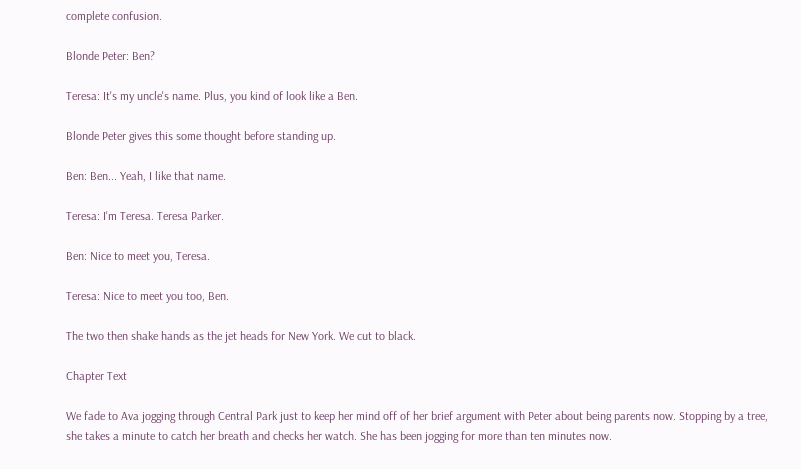complete confusion.

Blonde Peter: Ben?

Teresa: It's my uncle's name. Plus, you kind of look like a Ben.

Blonde Peter gives this some thought before standing up.

Ben: Ben... Yeah, I like that name.

Teresa: I'm Teresa. Teresa Parker.

Ben: Nice to meet you, Teresa.

Teresa: Nice to meet you too, Ben.

The two then shake hands as the jet heads for New York. We cut to black.

Chapter Text

We fade to Ava jogging through Central Park just to keep her mind off of her brief argument with Peter about being parents now. Stopping by a tree, she takes a minute to catch her breath and checks her watch. She has been jogging for more than ten minutes now.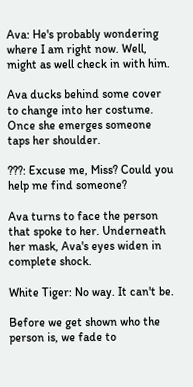Ava: He's probably wondering where I am right now. Well, might as well check in with him.

Ava ducks behind some cover to change into her costume. Once she emerges someone taps her shoulder.

???: Excuse me, Miss? Could you help me find someone?

Ava turns to face the person that spoke to her. Underneath her mask, Ava's eyes widen in complete shock.

White Tiger: No way. It can't be.

Before we get shown who the person is, we fade to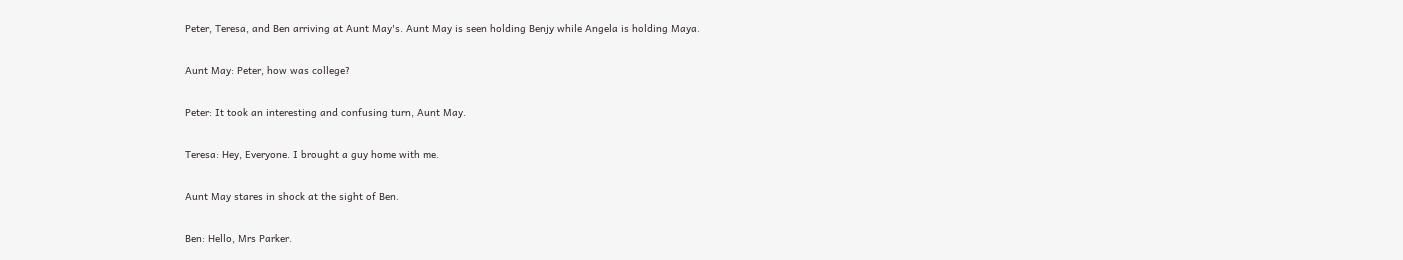Peter, Teresa, and Ben arriving at Aunt May's. Aunt May is seen holding Benjy while Angela is holding Maya.

Aunt May: Peter, how was college?

Peter: It took an interesting and confusing turn, Aunt May.

Teresa: Hey, Everyone. I brought a guy home with me.

Aunt May stares in shock at the sight of Ben.

Ben: Hello, Mrs Parker.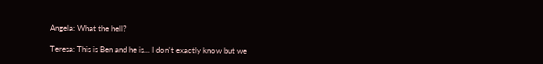Angela: What the hell?

Teresa: This is Ben and he is... I don't exactly know but we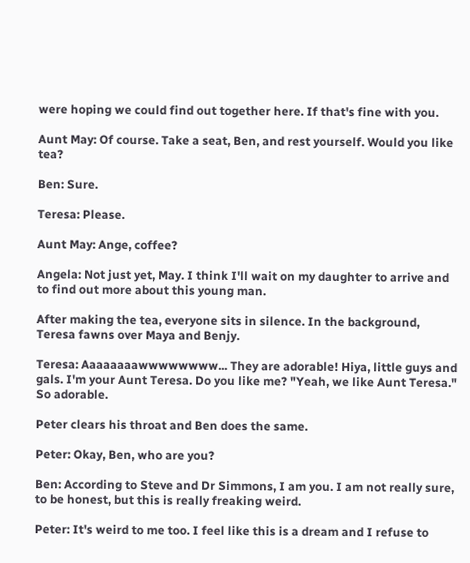were hoping we could find out together here. If that's fine with you.

Aunt May: Of course. Take a seat, Ben, and rest yourself. Would you like tea?

Ben: Sure.

Teresa: Please.

Aunt May: Ange, coffee?

Angela: Not just yet, May. I think I'll wait on my daughter to arrive and to find out more about this young man.

After making the tea, everyone sits in silence. In the background, Teresa fawns over Maya and Benjy.

Teresa: Aaaaaaaawwwwwwww... They are adorable! Hiya, little guys and gals. I'm your Aunt Teresa. Do you like me? "Yeah, we like Aunt Teresa." So adorable.

Peter clears his throat and Ben does the same.

Peter: Okay, Ben, who are you?

Ben: According to Steve and Dr Simmons, I am you. I am not really sure, to be honest, but this is really freaking weird.

Peter: It's weird to me too. I feel like this is a dream and I refuse to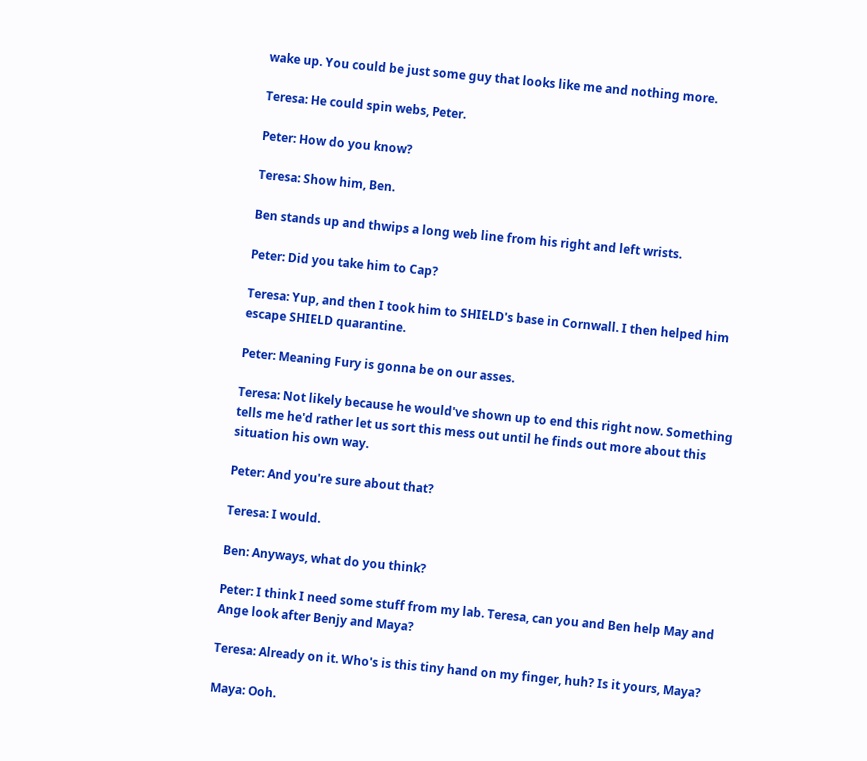wake up. You could be just some guy that looks like me and nothing more.

Teresa: He could spin webs, Peter.

Peter: How do you know?

Teresa: Show him, Ben.

Ben stands up and thwips a long web line from his right and left wrists.

Peter: Did you take him to Cap?

Teresa: Yup, and then I took him to SHIELD's base in Cornwall. I then helped him escape SHIELD quarantine.

Peter: Meaning Fury is gonna be on our asses.

Teresa: Not likely because he would've shown up to end this right now. Something tells me he'd rather let us sort this mess out until he finds out more about this situation his own way.

Peter: And you're sure about that?

Teresa: I would.

Ben: Anyways, what do you think?

Peter: I think I need some stuff from my lab. Teresa, can you and Ben help May and Ange look after Benjy and Maya?

Teresa: Already on it. Who's is this tiny hand on my finger, huh? Is it yours, Maya?

Maya: Ooh.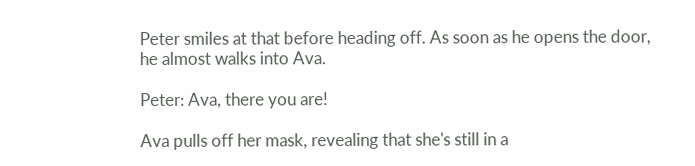Peter smiles at that before heading off. As soon as he opens the door, he almost walks into Ava.

Peter: Ava, there you are!

Ava pulls off her mask, revealing that she's still in a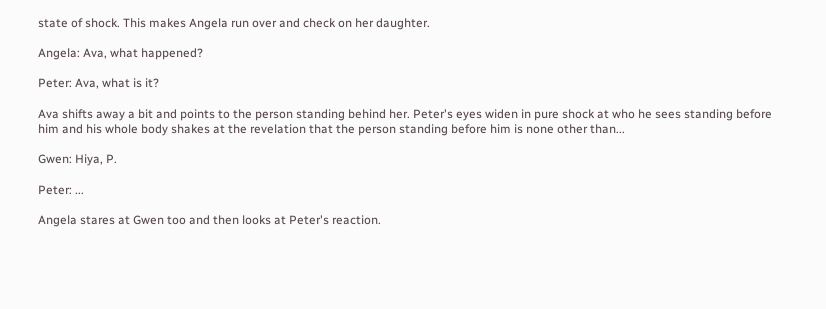state of shock. This makes Angela run over and check on her daughter.

Angela: Ava, what happened?

Peter: Ava, what is it?

Ava shifts away a bit and points to the person standing behind her. Peter's eyes widen in pure shock at who he sees standing before him and his whole body shakes at the revelation that the person standing before him is none other than...

Gwen: Hiya, P.

Peter: ...

Angela stares at Gwen too and then looks at Peter's reaction.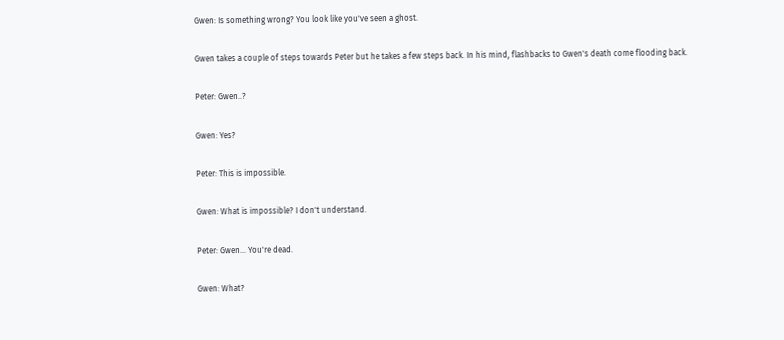Gwen: Is something wrong? You look like you've seen a ghost.

Gwen takes a couple of steps towards Peter but he takes a few steps back. In his mind, flashbacks to Gwen's death come flooding back.

Peter: Gwen..?

Gwen: Yes?

Peter: This is impossible.

Gwen: What is impossible? I don't understand.

Peter: Gwen... You're dead.

Gwen: What?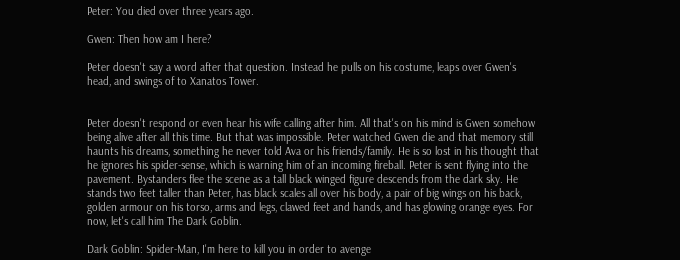Peter: You died over three years ago.

Gwen: Then how am I here?

Peter doesn't say a word after that question. Instead he pulls on his costume, leaps over Gwen's head, and swings of to Xanatos Tower.


Peter doesn't respond or even hear his wife calling after him. All that's on his mind is Gwen somehow being alive after all this time. But that was impossible. Peter watched Gwen die and that memory still haunts his dreams, something he never told Ava or his friends/family. He is so lost in his thought that he ignores his spider-sense, which is warning him of an incoming fireball. Peter is sent flying into the pavement. Bystanders flee the scene as a tall black winged figure descends from the dark sky. He stands two feet taller than Peter, has black scales all over his body, a pair of big wings on his back, golden armour on his torso, arms and legs, clawed feet and hands, and has glowing orange eyes. For now, let's call him The Dark Goblin.

Dark Goblin: Spider-Man, I'm here to kill you in order to avenge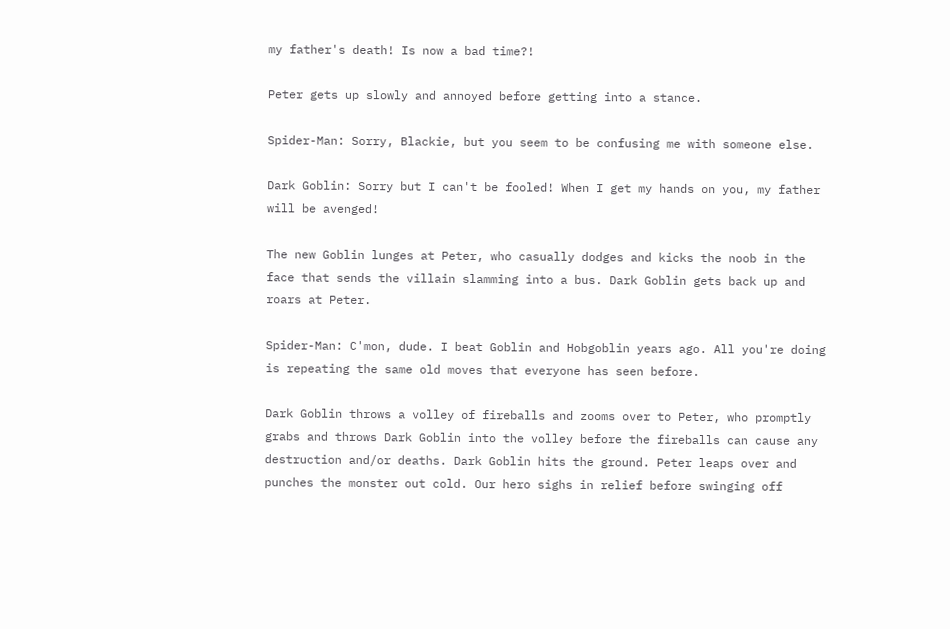my father's death! Is now a bad time?!

Peter gets up slowly and annoyed before getting into a stance.

Spider-Man: Sorry, Blackie, but you seem to be confusing me with someone else.

Dark Goblin: Sorry but I can't be fooled! When I get my hands on you, my father will be avenged!

The new Goblin lunges at Peter, who casually dodges and kicks the noob in the face that sends the villain slamming into a bus. Dark Goblin gets back up and roars at Peter.

Spider-Man: C'mon, dude. I beat Goblin and Hobgoblin years ago. All you're doing is repeating the same old moves that everyone has seen before.

Dark Goblin throws a volley of fireballs and zooms over to Peter, who promptly grabs and throws Dark Goblin into the volley before the fireballs can cause any destruction and/or deaths. Dark Goblin hits the ground. Peter leaps over and punches the monster out cold. Our hero sighs in relief before swinging off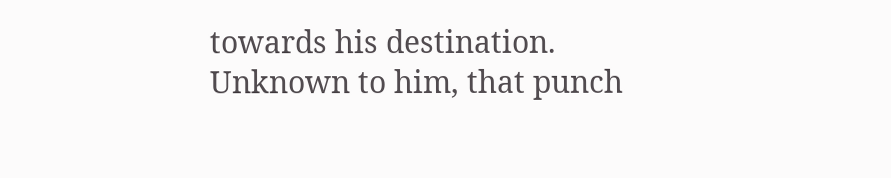towards his destination. Unknown to him, that punch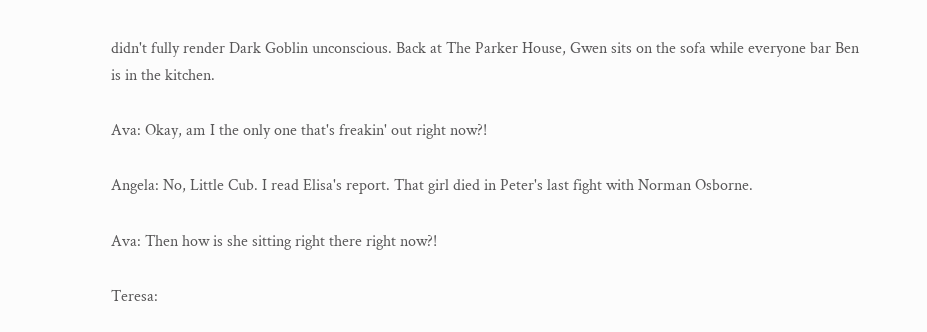didn't fully render Dark Goblin unconscious. Back at The Parker House, Gwen sits on the sofa while everyone bar Ben is in the kitchen.

Ava: Okay, am I the only one that's freakin' out right now?!

Angela: No, Little Cub. I read Elisa's report. That girl died in Peter's last fight with Norman Osborne.

Ava: Then how is she sitting right there right now?!

Teresa: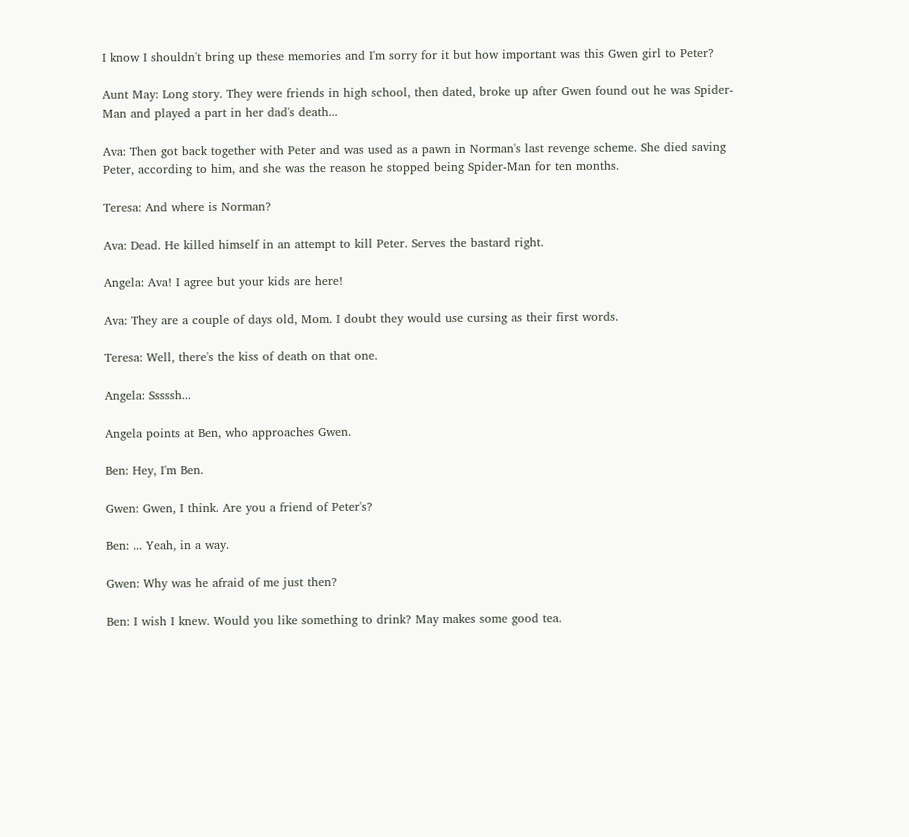I know I shouldn't bring up these memories and I'm sorry for it but how important was this Gwen girl to Peter?

Aunt May: Long story. They were friends in high school, then dated, broke up after Gwen found out he was Spider-Man and played a part in her dad's death...

Ava: Then got back together with Peter and was used as a pawn in Norman's last revenge scheme. She died saving Peter, according to him, and she was the reason he stopped being Spider-Man for ten months.

Teresa: And where is Norman?

Ava: Dead. He killed himself in an attempt to kill Peter. Serves the bastard right.

Angela: Ava! I agree but your kids are here!

Ava: They are a couple of days old, Mom. I doubt they would use cursing as their first words.

Teresa: Well, there's the kiss of death on that one.

Angela: Sssssh...

Angela points at Ben, who approaches Gwen.

Ben: Hey, I'm Ben.

Gwen: Gwen, I think. Are you a friend of Peter's?

Ben: ... Yeah, in a way.

Gwen: Why was he afraid of me just then?

Ben: I wish I knew. Would you like something to drink? May makes some good tea.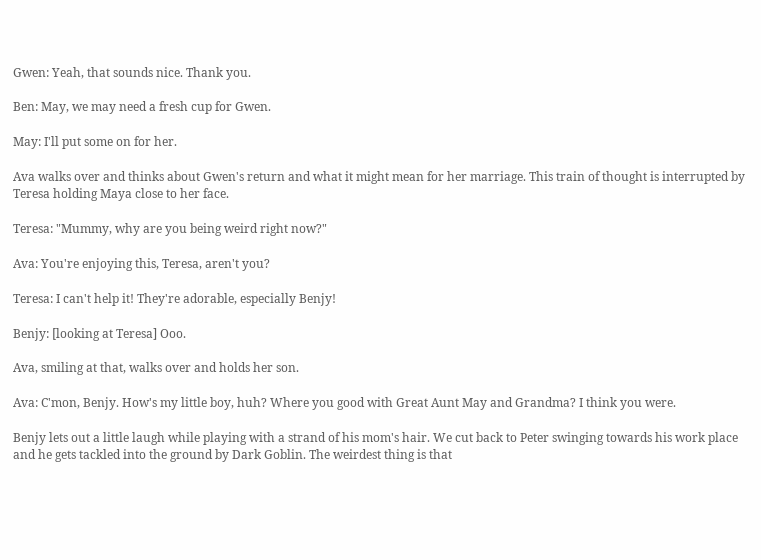Gwen: Yeah, that sounds nice. Thank you.

Ben: May, we may need a fresh cup for Gwen.

May: I'll put some on for her.

Ava walks over and thinks about Gwen's return and what it might mean for her marriage. This train of thought is interrupted by Teresa holding Maya close to her face.

Teresa: "Mummy, why are you being weird right now?"

Ava: You're enjoying this, Teresa, aren't you?

Teresa: I can't help it! They're adorable, especially Benjy!

Benjy: [looking at Teresa] Ooo.

Ava, smiling at that, walks over and holds her son.

Ava: C'mon, Benjy. How's my little boy, huh? Where you good with Great Aunt May and Grandma? I think you were.

Benjy lets out a little laugh while playing with a strand of his mom's hair. We cut back to Peter swinging towards his work place and he gets tackled into the ground by Dark Goblin. The weirdest thing is that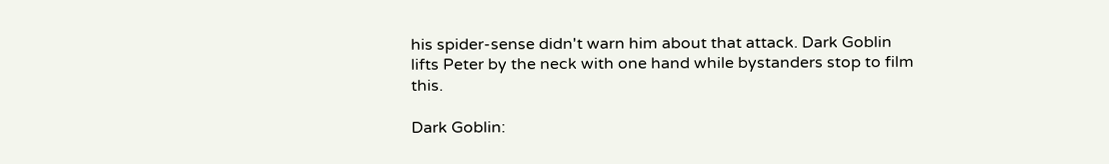his spider-sense didn't warn him about that attack. Dark Goblin lifts Peter by the neck with one hand while bystanders stop to film this.

Dark Goblin: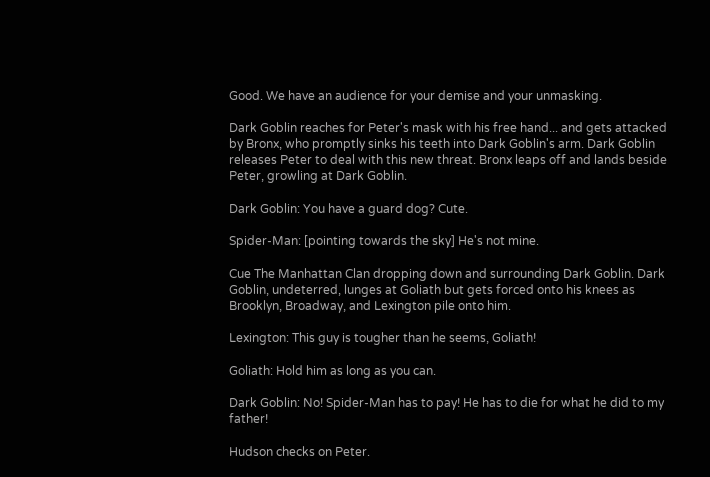Good. We have an audience for your demise and your unmasking.

Dark Goblin reaches for Peter's mask with his free hand... and gets attacked by Bronx, who promptly sinks his teeth into Dark Goblin's arm. Dark Goblin releases Peter to deal with this new threat. Bronx leaps off and lands beside Peter, growling at Dark Goblin.

Dark Goblin: You have a guard dog? Cute.

Spider-Man: [pointing towards the sky] He's not mine.

Cue The Manhattan Clan dropping down and surrounding Dark Goblin. Dark Goblin, undeterred, lunges at Goliath but gets forced onto his knees as Brooklyn, Broadway, and Lexington pile onto him.

Lexington: This guy is tougher than he seems, Goliath!

Goliath: Hold him as long as you can.

Dark Goblin: No! Spider-Man has to pay! He has to die for what he did to my father!

Hudson checks on Peter.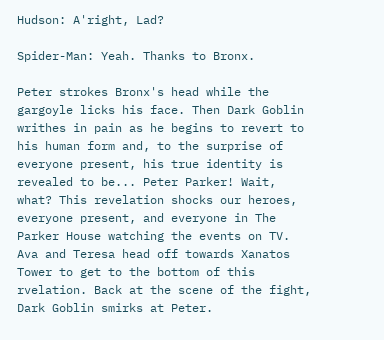Hudson: A'right, Lad?

Spider-Man: Yeah. Thanks to Bronx.

Peter strokes Bronx's head while the gargoyle licks his face. Then Dark Goblin writhes in pain as he begins to revert to his human form and, to the surprise of everyone present, his true identity is revealed to be... Peter Parker! Wait, what? This revelation shocks our heroes, everyone present, and everyone in The Parker House watching the events on TV. Ava and Teresa head off towards Xanatos Tower to get to the bottom of this rvelation. Back at the scene of the fight, Dark Goblin smirks at Peter.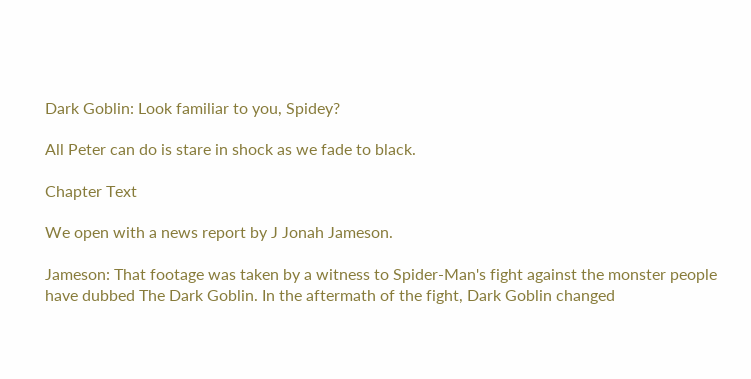Dark Goblin: Look familiar to you, Spidey?

All Peter can do is stare in shock as we fade to black.

Chapter Text

We open with a news report by J Jonah Jameson.

Jameson: That footage was taken by a witness to Spider-Man's fight against the monster people have dubbed The Dark Goblin. In the aftermath of the fight, Dark Goblin changed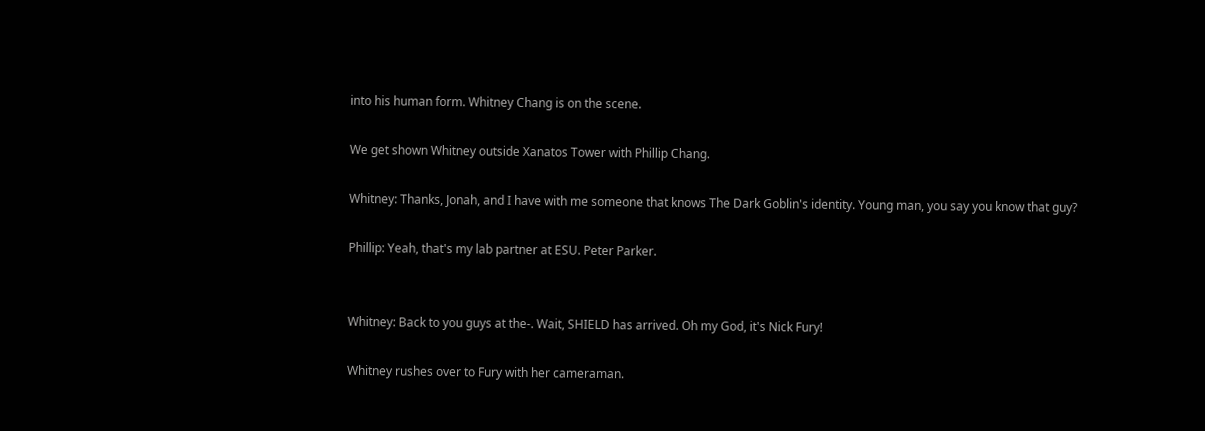into his human form. Whitney Chang is on the scene.

We get shown Whitney outside Xanatos Tower with Phillip Chang.

Whitney: Thanks, Jonah, and I have with me someone that knows The Dark Goblin's identity. Young man, you say you know that guy?

Phillip: Yeah, that's my lab partner at ESU. Peter Parker.


Whitney: Back to you guys at the-. Wait, SHIELD has arrived. Oh my God, it's Nick Fury!

Whitney rushes over to Fury with her cameraman.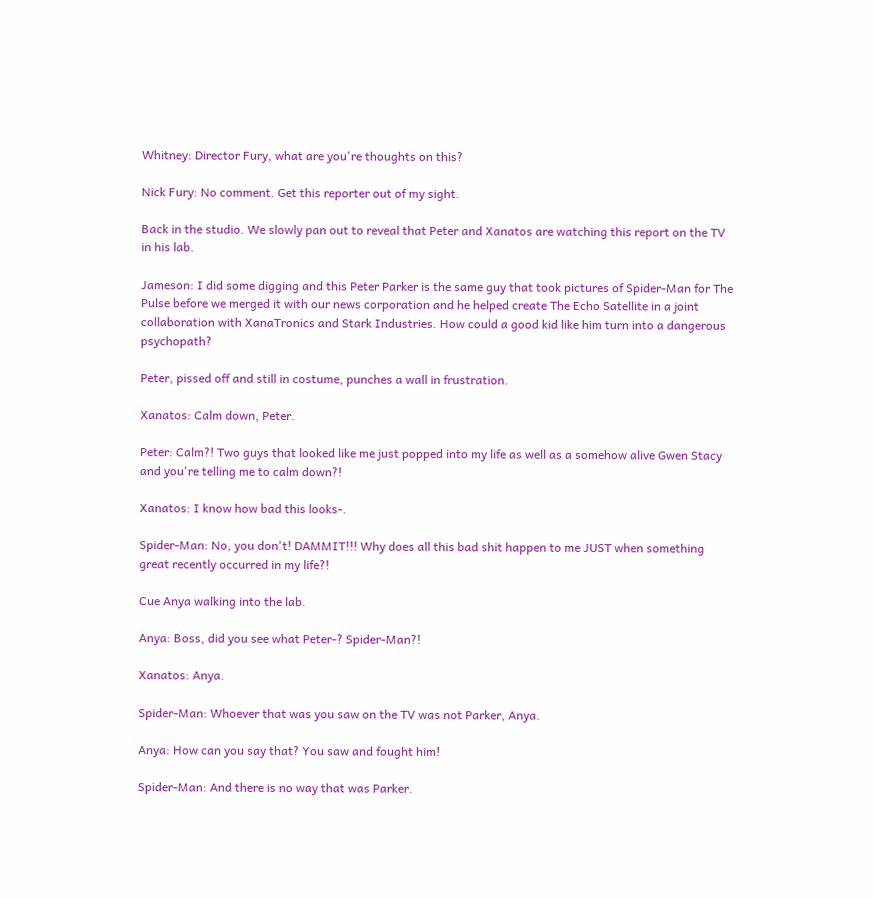Whitney: Director Fury, what are you're thoughts on this?

Nick Fury: No comment. Get this reporter out of my sight.

Back in the studio. We slowly pan out to reveal that Peter and Xanatos are watching this report on the TV in his lab.

Jameson: I did some digging and this Peter Parker is the same guy that took pictures of Spider-Man for The Pulse before we merged it with our news corporation and he helped create The Echo Satellite in a joint collaboration with XanaTronics and Stark Industries. How could a good kid like him turn into a dangerous psychopath?

Peter, pissed off and still in costume, punches a wall in frustration.

Xanatos: Calm down, Peter.

Peter: Calm?! Two guys that looked like me just popped into my life as well as a somehow alive Gwen Stacy and you're telling me to calm down?!

Xanatos: I know how bad this looks-.

Spider-Man: No, you don't! DAMMIT!!! Why does all this bad shit happen to me JUST when something great recently occurred in my life?!

Cue Anya walking into the lab.

Anya: Boss, did you see what Peter-? Spider-Man?!

Xanatos: Anya.

Spider-Man: Whoever that was you saw on the TV was not Parker, Anya.

Anya: How can you say that? You saw and fought him!

Spider-Man: And there is no way that was Parker.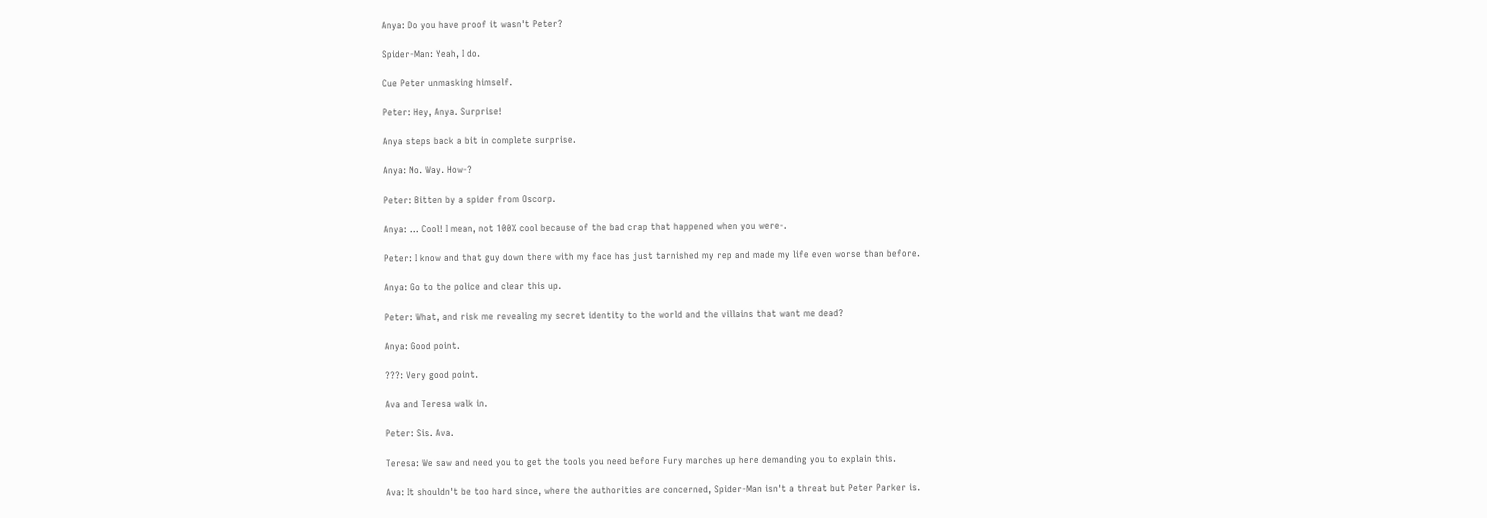Anya: Do you have proof it wasn't Peter?

Spider-Man: Yeah, I do.

Cue Peter unmasking himself.

Peter: Hey, Anya. Surprise!

Anya steps back a bit in complete surprise.

Anya: No. Way. How-?

Peter: Bitten by a spider from Oscorp.

Anya: ... Cool! I mean, not 100% cool because of the bad crap that happened when you were-.

Peter: I know and that guy down there with my face has just tarnished my rep and made my life even worse than before.

Anya: Go to the police and clear this up.

Peter: What, and risk me revealing my secret identity to the world and the villains that want me dead?

Anya: Good point.

???: Very good point.

Ava and Teresa walk in.

Peter: Sis. Ava.

Teresa: We saw and need you to get the tools you need before Fury marches up here demanding you to explain this.

Ava: It shouldn't be too hard since, where the authorities are concerned, Spider-Man isn't a threat but Peter Parker is.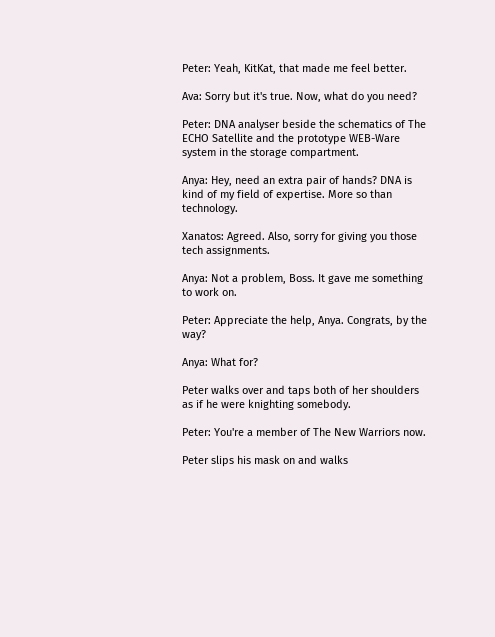Peter: Yeah, KitKat, that made me feel better.

Ava: Sorry but it's true. Now, what do you need?

Peter: DNA analyser beside the schematics of The ECHO Satellite and the prototype WEB-Ware system in the storage compartment.

Anya: Hey, need an extra pair of hands? DNA is kind of my field of expertise. More so than technology.

Xanatos: Agreed. Also, sorry for giving you those tech assignments.

Anya: Not a problem, Boss. It gave me something to work on.

Peter: Appreciate the help, Anya. Congrats, by the way?

Anya: What for?

Peter walks over and taps both of her shoulders as if he were knighting somebody.

Peter: You're a member of The New Warriors now.

Peter slips his mask on and walks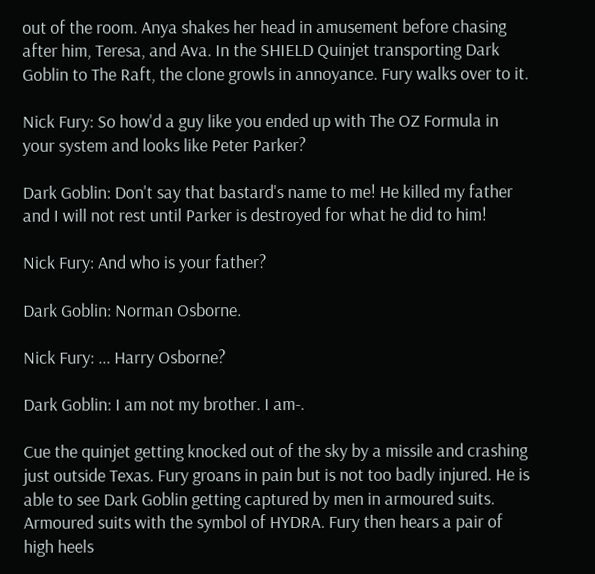out of the room. Anya shakes her head in amusement before chasing after him, Teresa, and Ava. In the SHIELD Quinjet transporting Dark Goblin to The Raft, the clone growls in annoyance. Fury walks over to it.

Nick Fury: So how'd a guy like you ended up with The OZ Formula in your system and looks like Peter Parker?

Dark Goblin: Don't say that bastard's name to me! He killed my father and I will not rest until Parker is destroyed for what he did to him!

Nick Fury: And who is your father?

Dark Goblin: Norman Osborne.

Nick Fury: ... Harry Osborne?

Dark Goblin: I am not my brother. I am-.

Cue the quinjet getting knocked out of the sky by a missile and crashing just outside Texas. Fury groans in pain but is not too badly injured. He is able to see Dark Goblin getting captured by men in armoured suits. Armoured suits with the symbol of HYDRA. Fury then hears a pair of high heels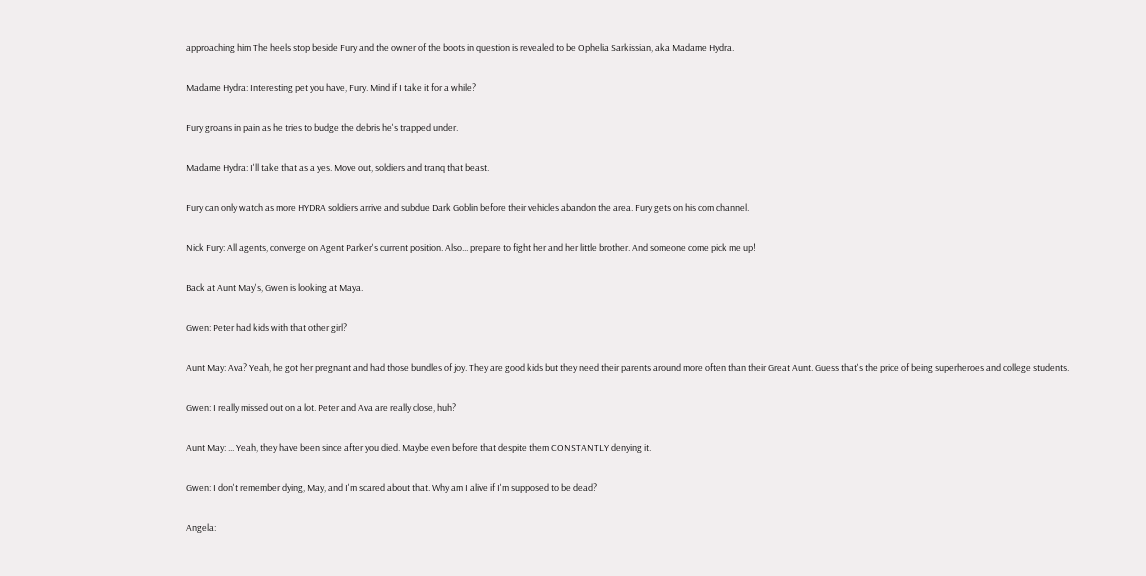approaching him The heels stop beside Fury and the owner of the boots in question is revealed to be Ophelia Sarkissian, aka Madame Hydra.

Madame Hydra: Interesting pet you have, Fury. Mind if I take it for a while?

Fury groans in pain as he tries to budge the debris he's trapped under.

Madame Hydra: I'll take that as a yes. Move out, soldiers and tranq that beast.

Fury can only watch as more HYDRA soldiers arrive and subdue Dark Goblin before their vehicles abandon the area. Fury gets on his com channel.

Nick Fury: All agents, converge on Agent Parker's current position. Also... prepare to fight her and her little brother. And someone come pick me up!

Back at Aunt May's, Gwen is looking at Maya.

Gwen: Peter had kids with that other girl?

Aunt May: Ava? Yeah, he got her pregnant and had those bundles of joy. They are good kids but they need their parents around more often than their Great Aunt. Guess that's the price of being superheroes and college students.

Gwen: I really missed out on a lot. Peter and Ava are really close, huh?

Aunt May: ... Yeah, they have been since after you died. Maybe even before that despite them CONSTANTLY denying it.

Gwen: I don't remember dying, May, and I'm scared about that. Why am I alive if I'm supposed to be dead?

Angela: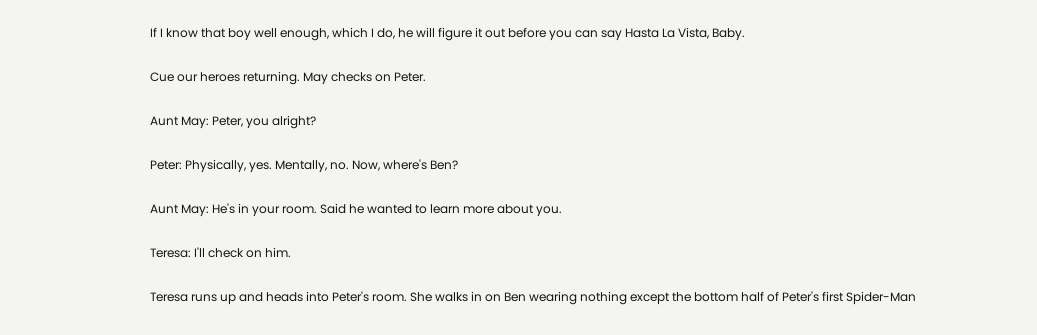If I know that boy well enough, which I do, he will figure it out before you can say Hasta La Vista, Baby.

Cue our heroes returning. May checks on Peter.

Aunt May: Peter, you alright?

Peter: Physically, yes. Mentally, no. Now, where's Ben?

Aunt May: He's in your room. Said he wanted to learn more about you.

Teresa: I'll check on him.

Teresa runs up and heads into Peter's room. She walks in on Ben wearing nothing except the bottom half of Peter's first Spider-Man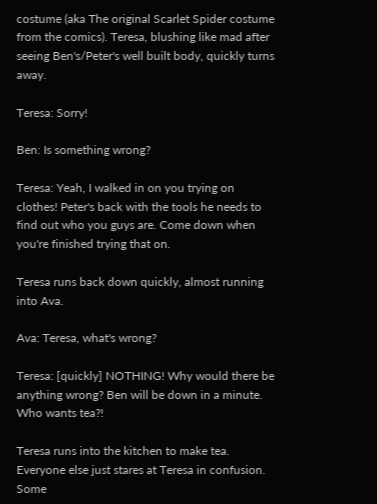costume (aka The original Scarlet Spider costume from the comics). Teresa, blushing like mad after seeing Ben's/Peter's well built body, quickly turns away.

Teresa: Sorry!

Ben: Is something wrong?

Teresa: Yeah, I walked in on you trying on clothes! Peter's back with the tools he needs to find out who you guys are. Come down when you're finished trying that on.

Teresa runs back down quickly, almost running into Ava.

Ava: Teresa, what's wrong?

Teresa: [quickly] NOTHING! Why would there be anything wrong? Ben will be down in a minute. Who wants tea?!

Teresa runs into the kitchen to make tea. Everyone else just stares at Teresa in confusion. Some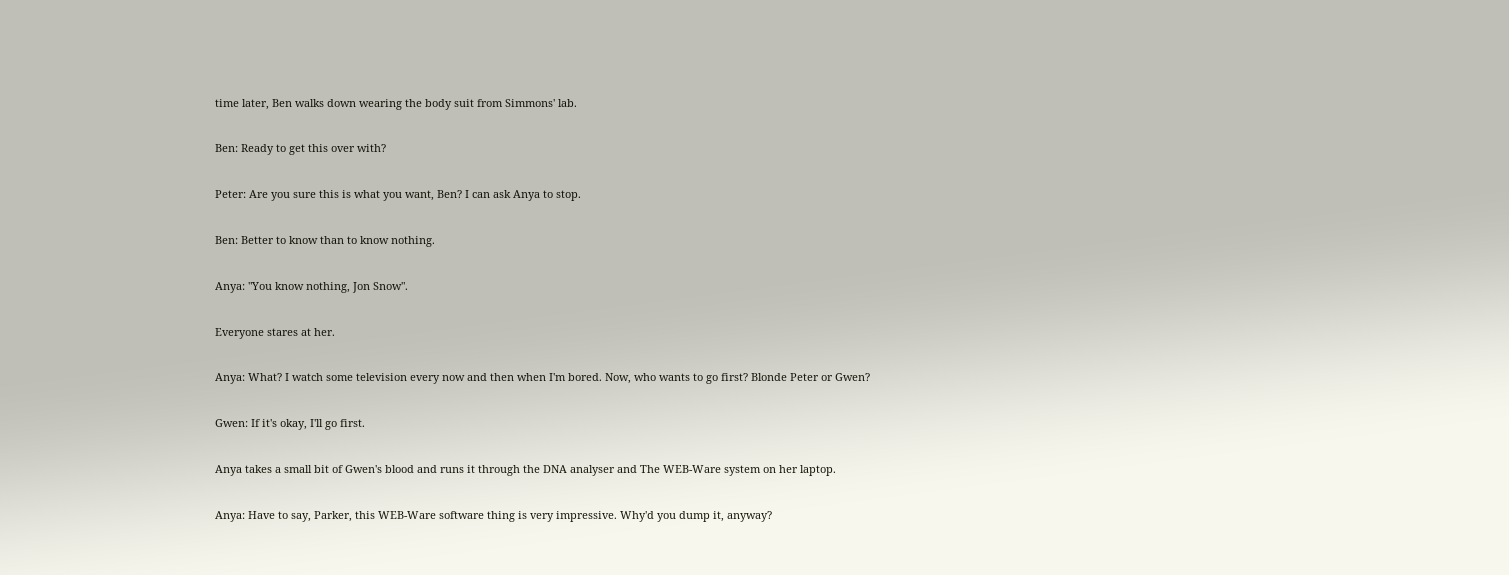time later, Ben walks down wearing the body suit from Simmons' lab.

Ben: Ready to get this over with?

Peter: Are you sure this is what you want, Ben? I can ask Anya to stop.

Ben: Better to know than to know nothing.

Anya: "You know nothing, Jon Snow".

Everyone stares at her.

Anya: What? I watch some television every now and then when I'm bored. Now, who wants to go first? Blonde Peter or Gwen?

Gwen: If it's okay, I'll go first.

Anya takes a small bit of Gwen's blood and runs it through the DNA analyser and The WEB-Ware system on her laptop.

Anya: Have to say, Parker, this WEB-Ware software thing is very impressive. Why'd you dump it, anyway?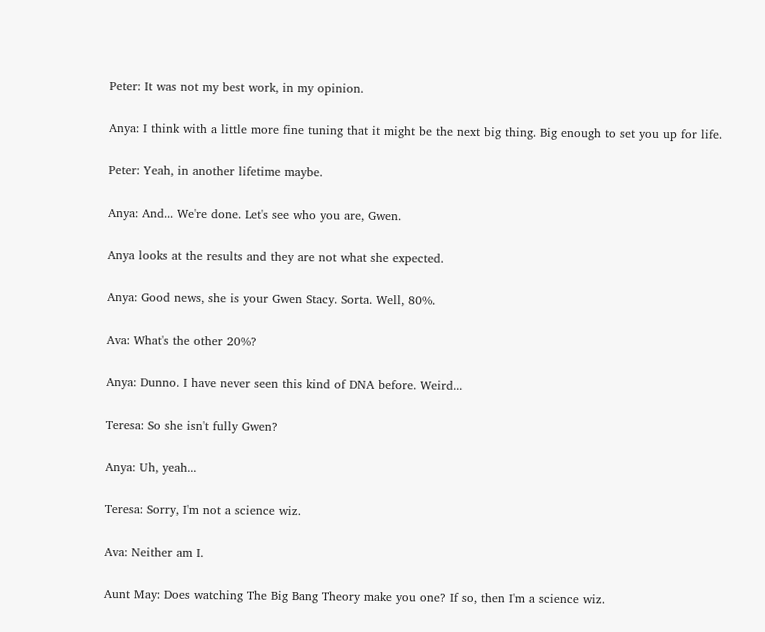Peter: It was not my best work, in my opinion.

Anya: I think with a little more fine tuning that it might be the next big thing. Big enough to set you up for life.

Peter: Yeah, in another lifetime maybe.

Anya: And... We're done. Let's see who you are, Gwen.

Anya looks at the results and they are not what she expected.

Anya: Good news, she is your Gwen Stacy. Sorta. Well, 80%.

Ava: What's the other 20%?

Anya: Dunno. I have never seen this kind of DNA before. Weird...

Teresa: So she isn't fully Gwen?

Anya: Uh, yeah...

Teresa: Sorry, I'm not a science wiz.

Ava: Neither am I.

Aunt May: Does watching The Big Bang Theory make you one? If so, then I'm a science wiz.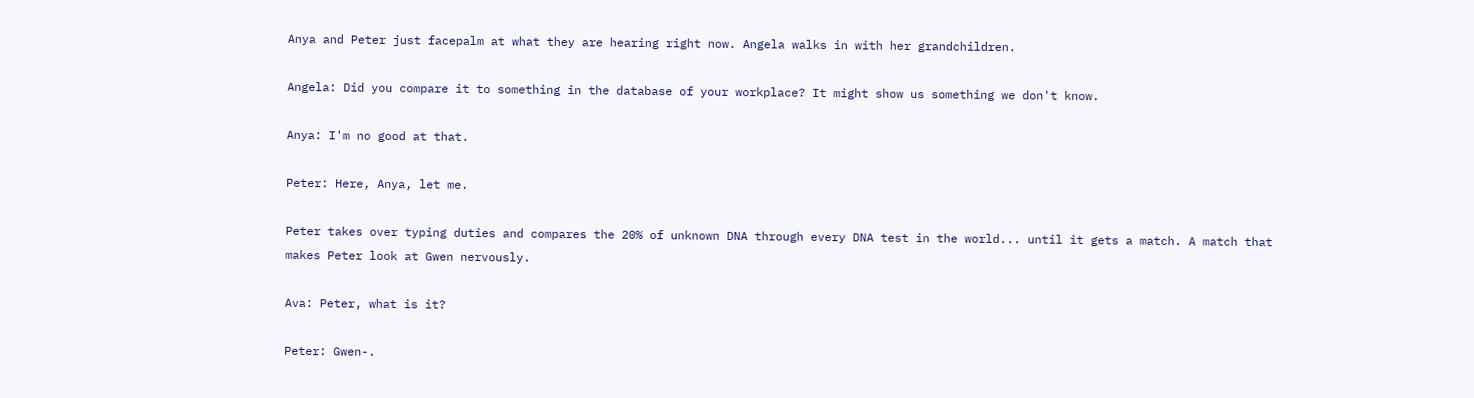Anya and Peter just facepalm at what they are hearing right now. Angela walks in with her grandchildren.

Angela: Did you compare it to something in the database of your workplace? It might show us something we don't know.

Anya: I'm no good at that.

Peter: Here, Anya, let me.

Peter takes over typing duties and compares the 20% of unknown DNA through every DNA test in the world... until it gets a match. A match that makes Peter look at Gwen nervously.

Ava: Peter, what is it?

Peter: Gwen-.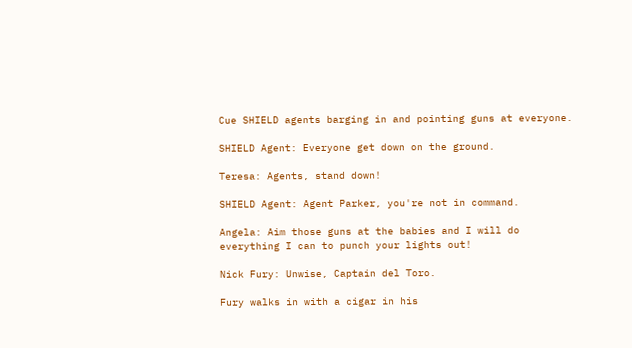Cue SHIELD agents barging in and pointing guns at everyone.

SHIELD Agent: Everyone get down on the ground.

Teresa: Agents, stand down!

SHIELD Agent: Agent Parker, you're not in command.

Angela: Aim those guns at the babies and I will do everything I can to punch your lights out!

Nick Fury: Unwise, Captain del Toro.

Fury walks in with a cigar in his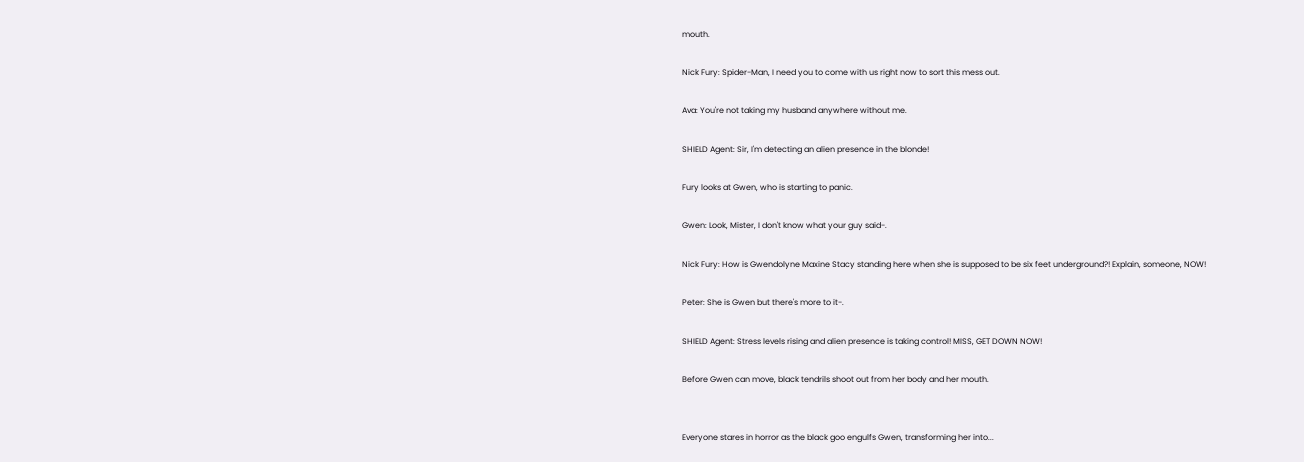mouth.

Nick Fury: Spider-Man, I need you to come with us right now to sort this mess out.

Ava: You're not taking my husband anywhere without me.

SHIELD Agent: Sir, I'm detecting an alien presence in the blonde!

Fury looks at Gwen, who is starting to panic.

Gwen: Look, Mister, I don't know what your guy said-.

Nick Fury: How is Gwendolyne Maxine Stacy standing here when she is supposed to be six feet underground?! Explain, someone, NOW!

Peter: She is Gwen but there's more to it-.

SHIELD Agent: Stress levels rising and alien presence is taking control! MISS, GET DOWN NOW!

Before Gwen can move, black tendrils shoot out from her body and her mouth.


Everyone stares in horror as the black goo engulfs Gwen, transforming her into...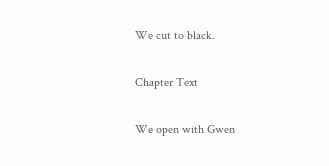We cut to black.

Chapter Text

We open with Gwen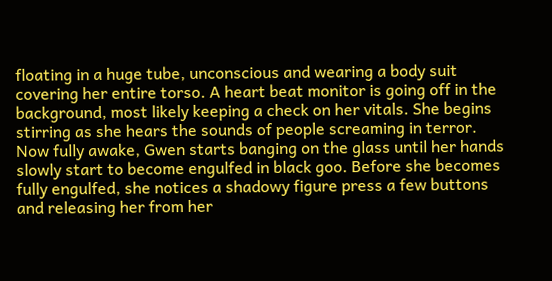floating in a huge tube, unconscious and wearing a body suit covering her entire torso. A heart beat monitor is going off in the background, most likely keeping a check on her vitals. She begins stirring as she hears the sounds of people screaming in terror. Now fully awake, Gwen starts banging on the glass until her hands slowly start to become engulfed in black goo. Before she becomes fully engulfed, she notices a shadowy figure press a few buttons and releasing her from her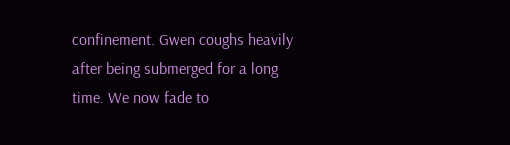confinement. Gwen coughs heavily after being submerged for a long time. We now fade to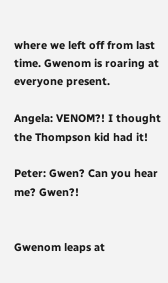where we left off from last time. Gwenom is roaring at everyone present.

Angela: VENOM?! I thought the Thompson kid had it!

Peter: Gwen? Can you hear me? Gwen?!


Gwenom leaps at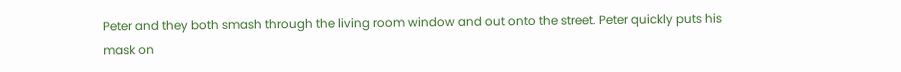Peter and they both smash through the living room window and out onto the street. Peter quickly puts his mask on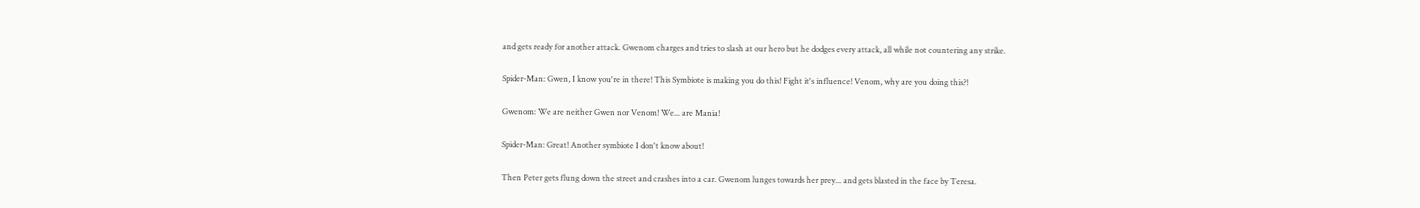and gets ready for another attack. Gwenom charges and tries to slash at our hero but he dodges every attack, all while not countering any strike.

Spider-Man: Gwen, I know you're in there! This Symbiote is making you do this! Fight it's influence! Venom, why are you doing this?!

Gwenom: We are neither Gwen nor Venom! We... are Mania!

Spider-Man: Great! Another symbiote I don't know about!

Then Peter gets flung down the street and crashes into a car. Gwenom lunges towards her prey... and gets blasted in the face by Teresa.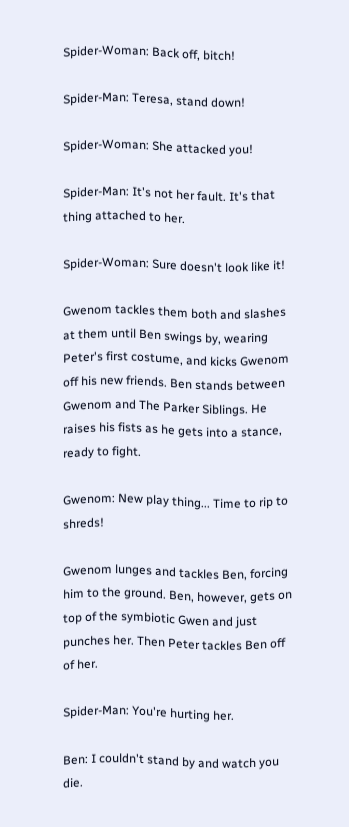Spider-Woman: Back off, bitch!

Spider-Man: Teresa, stand down!

Spider-Woman: She attacked you!

Spider-Man: It's not her fault. It's that thing attached to her.

Spider-Woman: Sure doesn't look like it!

Gwenom tackles them both and slashes at them until Ben swings by, wearing Peter's first costume, and kicks Gwenom off his new friends. Ben stands between Gwenom and The Parker Siblings. He raises his fists as he gets into a stance, ready to fight.

Gwenom: New play thing... Time to rip to shreds!

Gwenom lunges and tackles Ben, forcing him to the ground. Ben, however, gets on top of the symbiotic Gwen and just punches her. Then Peter tackles Ben off of her.

Spider-Man: You're hurting her.

Ben: I couldn't stand by and watch you die.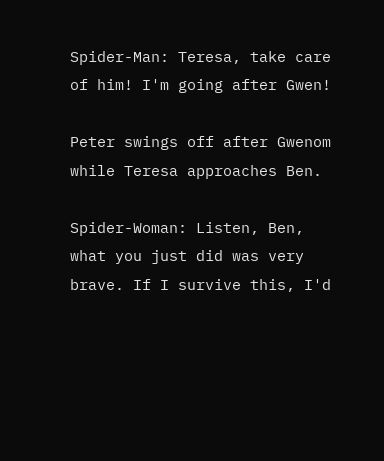Spider-Man: Teresa, take care of him! I'm going after Gwen!

Peter swings off after Gwenom while Teresa approaches Ben.

Spider-Woman: Listen, Ben, what you just did was very brave. If I survive this, I'd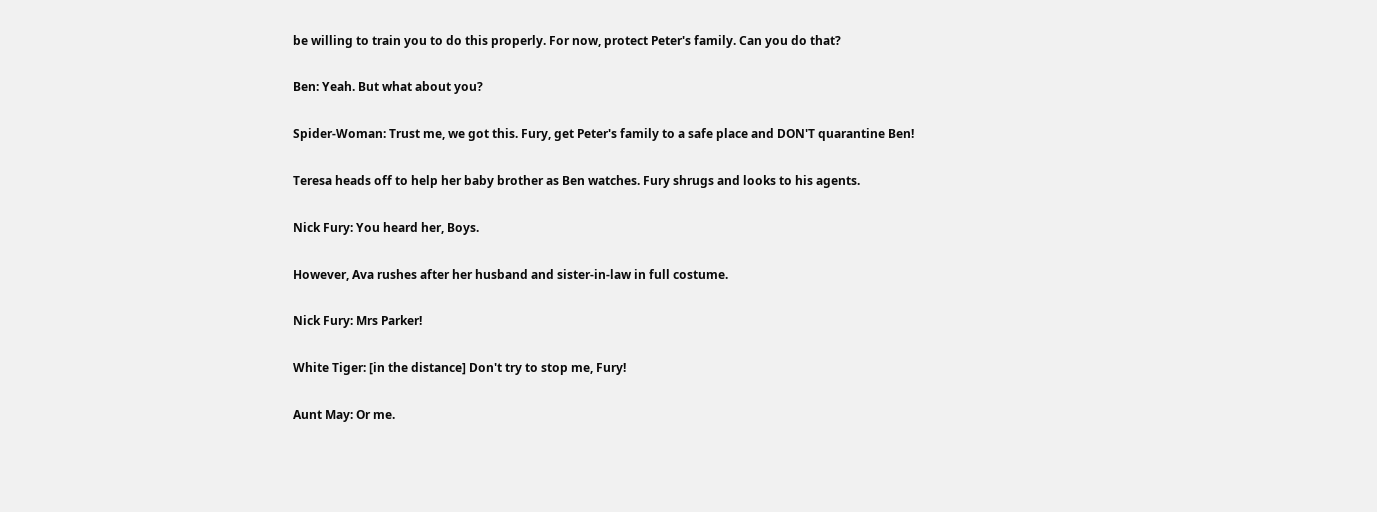be willing to train you to do this properly. For now, protect Peter's family. Can you do that?

Ben: Yeah. But what about you?

Spider-Woman: Trust me, we got this. Fury, get Peter's family to a safe place and DON'T quarantine Ben!

Teresa heads off to help her baby brother as Ben watches. Fury shrugs and looks to his agents.

Nick Fury: You heard her, Boys.

However, Ava rushes after her husband and sister-in-law in full costume.

Nick Fury: Mrs Parker!

White Tiger: [in the distance] Don't try to stop me, Fury!

Aunt May: Or me.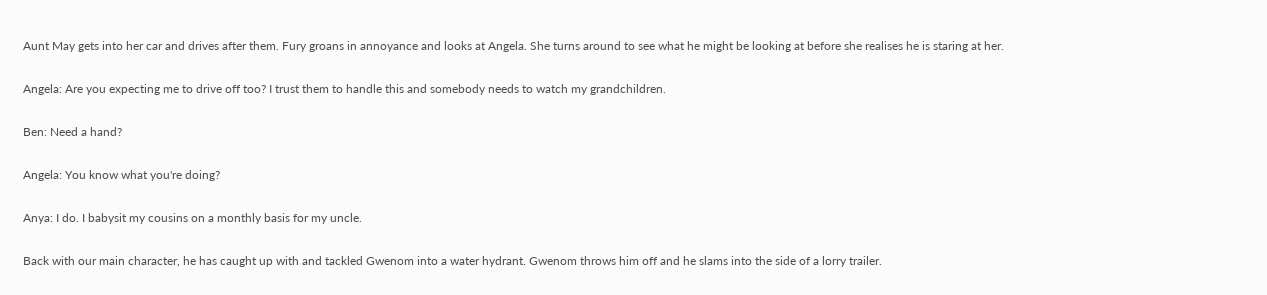Aunt May gets into her car and drives after them. Fury groans in annoyance and looks at Angela. She turns around to see what he might be looking at before she realises he is staring at her.

Angela: Are you expecting me to drive off too? I trust them to handle this and somebody needs to watch my grandchildren.

Ben: Need a hand?

Angela: You know what you're doing?

Anya: I do. I babysit my cousins on a monthly basis for my uncle.

Back with our main character, he has caught up with and tackled Gwenom into a water hydrant. Gwenom throws him off and he slams into the side of a lorry trailer.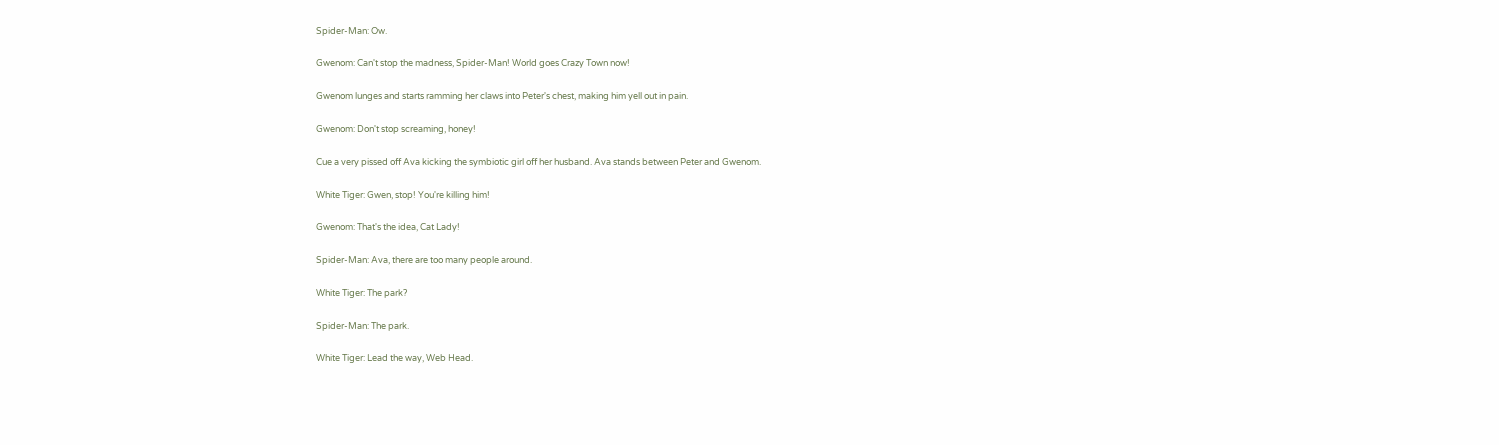Spider-Man: Ow.

Gwenom: Can't stop the madness, Spider-Man! World goes Crazy Town now!

Gwenom lunges and starts ramming her claws into Peter's chest, making him yell out in pain.

Gwenom: Don't stop screaming, honey!

Cue a very pissed off Ava kicking the symbiotic girl off her husband. Ava stands between Peter and Gwenom.

White Tiger: Gwen, stop! You're killing him!

Gwenom: That's the idea, Cat Lady!

Spider-Man: Ava, there are too many people around.

White Tiger: The park?

Spider-Man: The park.

White Tiger: Lead the way, Web Head.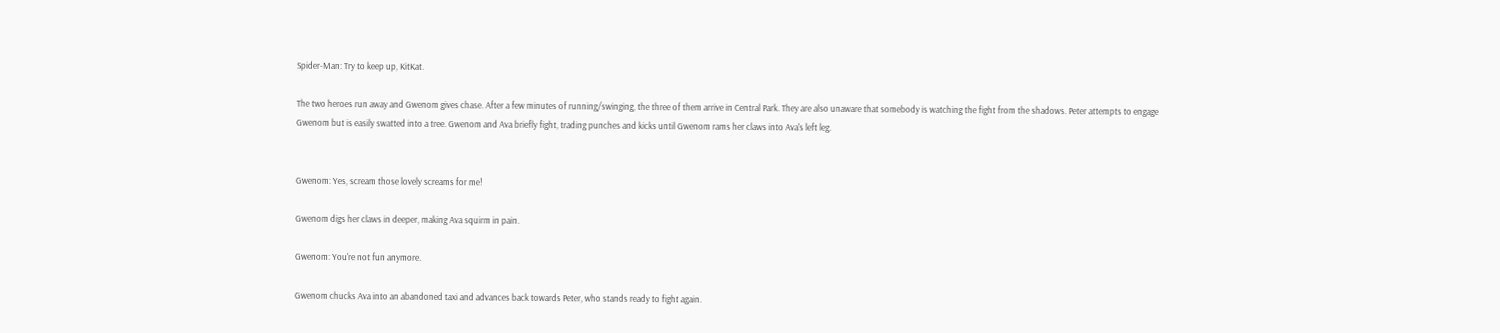Spider-Man: Try to keep up, KitKat.

The two heroes run away and Gwenom gives chase. After a few minutes of running/swinging, the three of them arrive in Central Park. They are also unaware that somebody is watching the fight from the shadows. Peter attempts to engage Gwenom but is easily swatted into a tree. Gwenom and Ava briefly fight, trading punches and kicks until Gwenom rams her claws into Ava's left leg.


Gwenom: Yes, scream those lovely screams for me!

Gwenom digs her claws in deeper, making Ava squirm in pain.

Gwenom: You're not fun anymore.

Gwenom chucks Ava into an abandoned taxi and advances back towards Peter, who stands ready to fight again.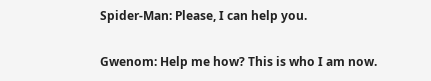Spider-Man: Please, I can help you.

Gwenom: Help me how? This is who I am now.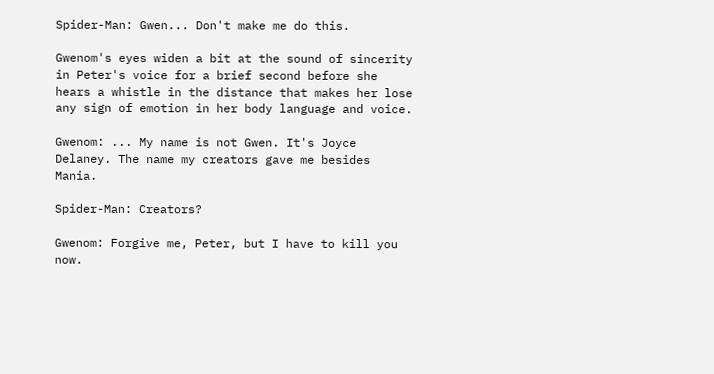Spider-Man: Gwen... Don't make me do this.

Gwenom's eyes widen a bit at the sound of sincerity in Peter's voice for a brief second before she hears a whistle in the distance that makes her lose any sign of emotion in her body language and voice.

Gwenom: ... My name is not Gwen. It's Joyce Delaney. The name my creators gave me besides Mania.

Spider-Man: Creators?

Gwenom: Forgive me, Peter, but I have to kill you now.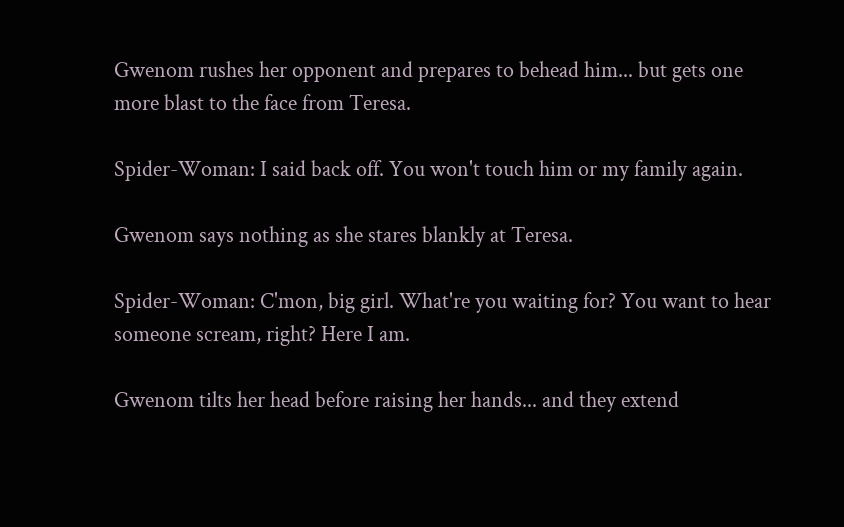Gwenom rushes her opponent and prepares to behead him... but gets one more blast to the face from Teresa.

Spider-Woman: I said back off. You won't touch him or my family again.

Gwenom says nothing as she stares blankly at Teresa.

Spider-Woman: C'mon, big girl. What're you waiting for? You want to hear someone scream, right? Here I am.

Gwenom tilts her head before raising her hands... and they extend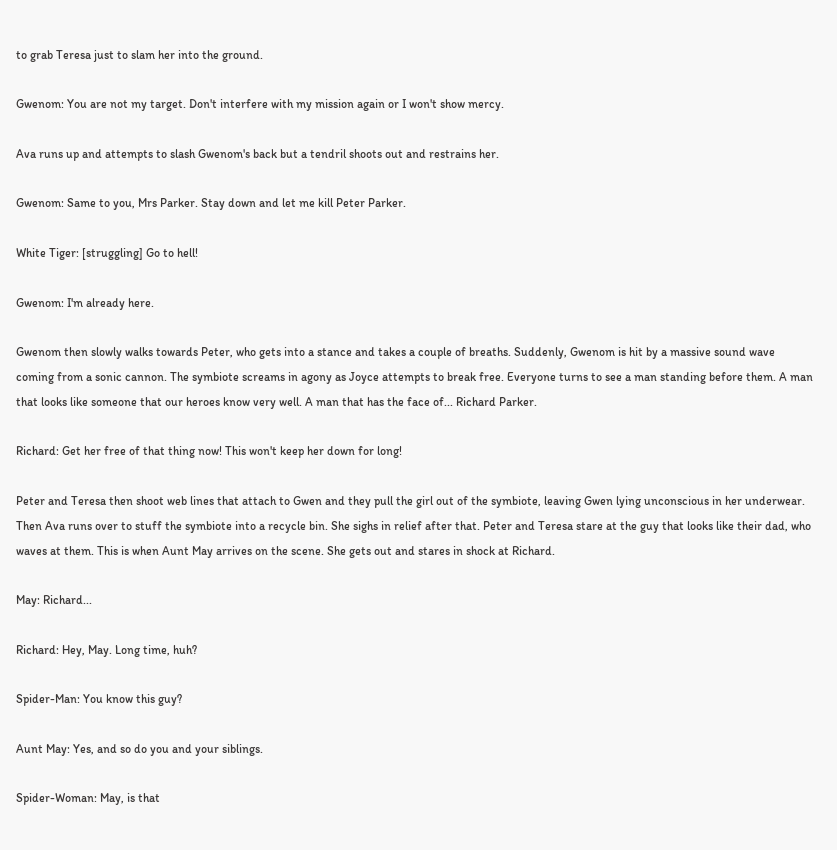to grab Teresa just to slam her into the ground.

Gwenom: You are not my target. Don't interfere with my mission again or I won't show mercy.

Ava runs up and attempts to slash Gwenom's back but a tendril shoots out and restrains her.

Gwenom: Same to you, Mrs Parker. Stay down and let me kill Peter Parker.

White Tiger: [struggling] Go to hell!

Gwenom: I'm already here.

Gwenom then slowly walks towards Peter, who gets into a stance and takes a couple of breaths. Suddenly, Gwenom is hit by a massive sound wave coming from a sonic cannon. The symbiote screams in agony as Joyce attempts to break free. Everyone turns to see a man standing before them. A man that looks like someone that our heroes know very well. A man that has the face of... Richard Parker.

Richard: Get her free of that thing now! This won't keep her down for long!

Peter and Teresa then shoot web lines that attach to Gwen and they pull the girl out of the symbiote, leaving Gwen lying unconscious in her underwear. Then Ava runs over to stuff the symbiote into a recycle bin. She sighs in relief after that. Peter and Teresa stare at the guy that looks like their dad, who waves at them. This is when Aunt May arrives on the scene. She gets out and stares in shock at Richard.

May: Richard...

Richard: Hey, May. Long time, huh?

Spider-Man: You know this guy?

Aunt May: Yes, and so do you and your siblings.

Spider-Woman: May, is that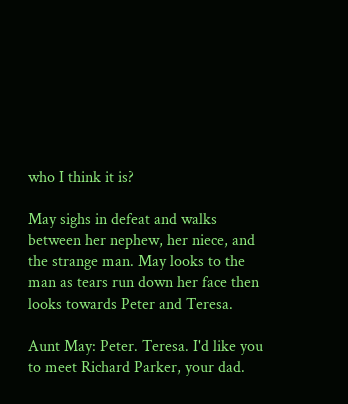who I think it is?

May sighs in defeat and walks between her nephew, her niece, and the strange man. May looks to the man as tears run down her face then looks towards Peter and Teresa.

Aunt May: Peter. Teresa. I'd like you to meet Richard Parker, your dad.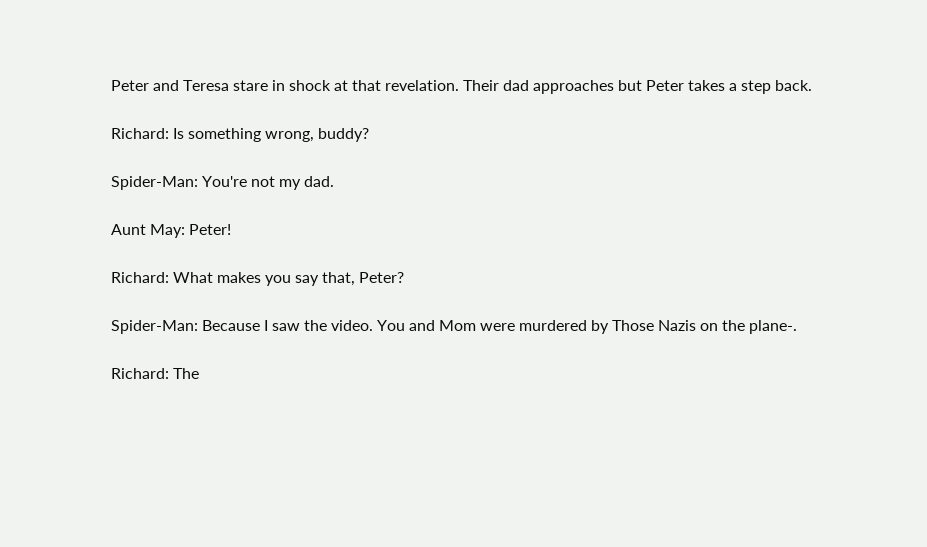Peter and Teresa stare in shock at that revelation. Their dad approaches but Peter takes a step back.

Richard: Is something wrong, buddy?

Spider-Man: You're not my dad.

Aunt May: Peter!

Richard: What makes you say that, Peter?

Spider-Man: Because I saw the video. You and Mom were murdered by Those Nazis on the plane-.

Richard: The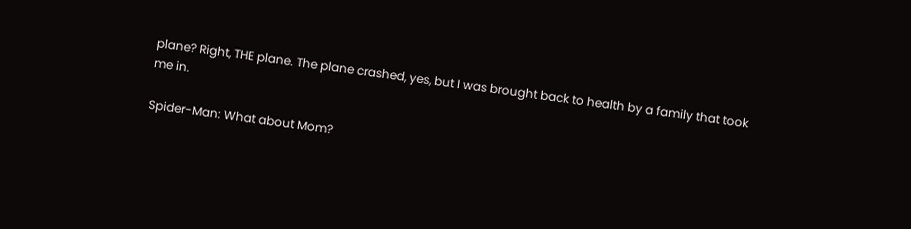plane? Right, THE plane. The plane crashed, yes, but I was brought back to health by a family that took me in.

Spider-Man: What about Mom?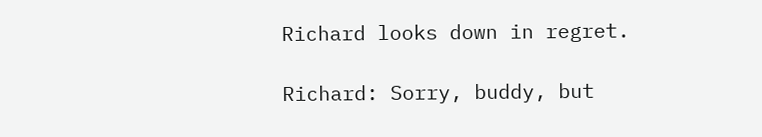Richard looks down in regret.

Richard: Sorry, buddy, but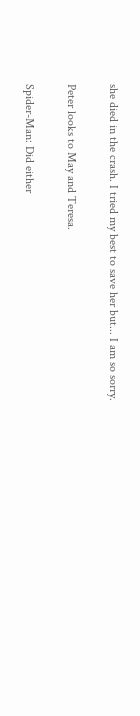she died in the crash. I tried my best to save her but... I am so sorry.

Peter looks to May and Teresa.

Spider-Man: Did either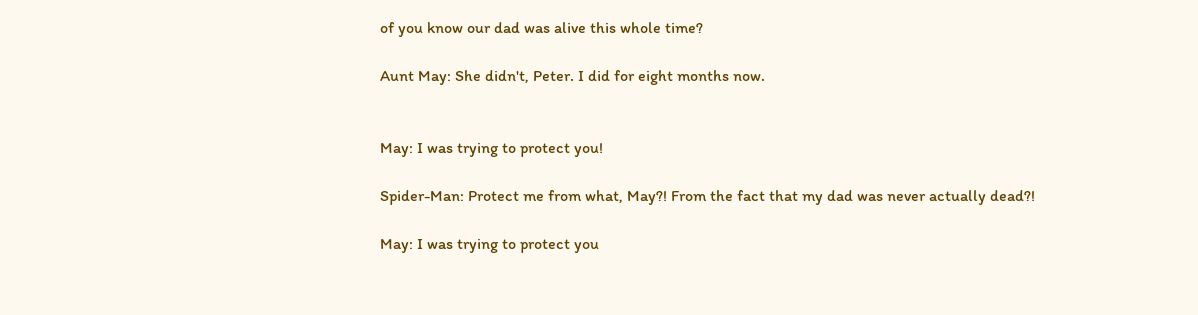of you know our dad was alive this whole time?

Aunt May: She didn't, Peter. I did for eight months now.


May: I was trying to protect you!

Spider-Man: Protect me from what, May?! From the fact that my dad was never actually dead?!

May: I was trying to protect you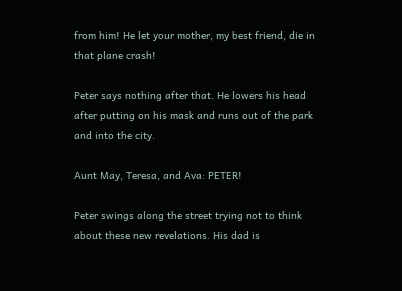from him! He let your mother, my best friend, die in that plane crash!

Peter says nothing after that. He lowers his head after putting on his mask and runs out of the park and into the city.

Aunt May, Teresa, and Ava: PETER!

Peter swings along the street trying not to think about these new revelations. His dad is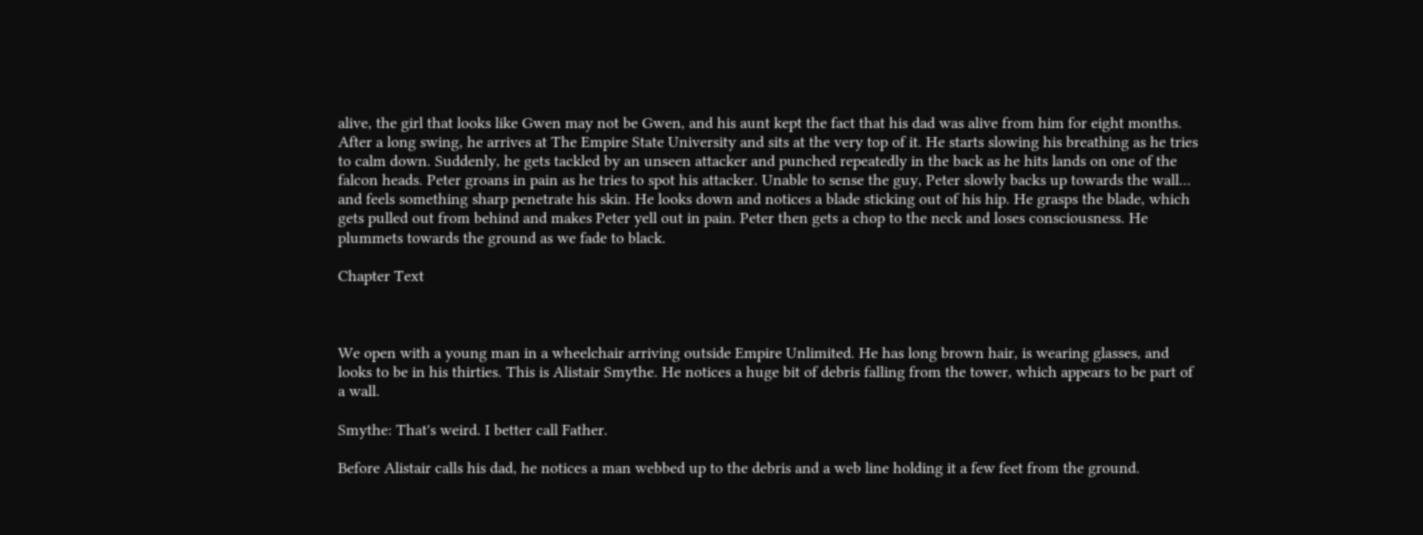alive, the girl that looks like Gwen may not be Gwen, and his aunt kept the fact that his dad was alive from him for eight months. After a long swing, he arrives at The Empire State University and sits at the very top of it. He starts slowing his breathing as he tries to calm down. Suddenly, he gets tackled by an unseen attacker and punched repeatedly in the back as he hits lands on one of the falcon heads. Peter groans in pain as he tries to spot his attacker. Unable to sense the guy, Peter slowly backs up towards the wall... and feels something sharp penetrate his skin. He looks down and notices a blade sticking out of his hip. He grasps the blade, which gets pulled out from behind and makes Peter yell out in pain. Peter then gets a chop to the neck and loses consciousness. He plummets towards the ground as we fade to black.

Chapter Text



We open with a young man in a wheelchair arriving outside Empire Unlimited. He has long brown hair, is wearing glasses, and looks to be in his thirties. This is Alistair Smythe. He notices a huge bit of debris falling from the tower, which appears to be part of a wall.

Smythe: That's weird. I better call Father.

Before Alistair calls his dad, he notices a man webbed up to the debris and a web line holding it a few feet from the ground.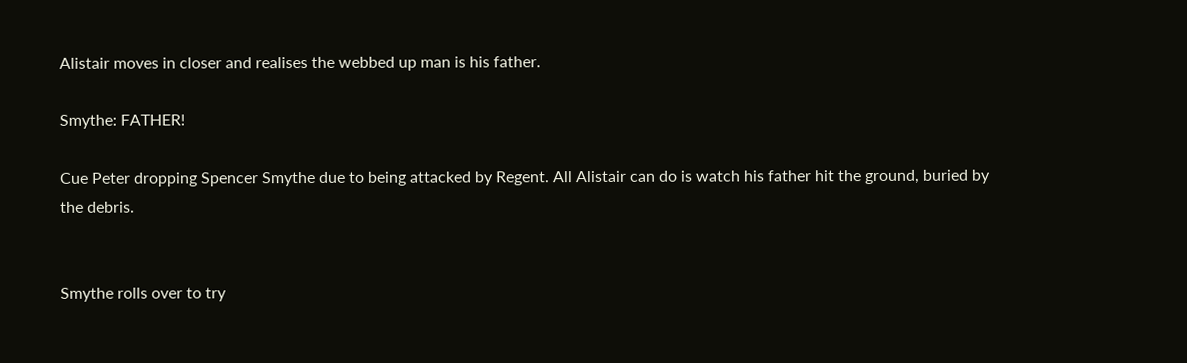Alistair moves in closer and realises the webbed up man is his father.

Smythe: FATHER!

Cue Peter dropping Spencer Smythe due to being attacked by Regent. All Alistair can do is watch his father hit the ground, buried by the debris.


Smythe rolls over to try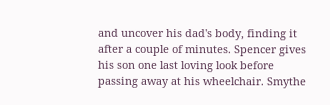and uncover his dad's body, finding it after a couple of minutes. Spencer gives his son one last loving look before passing away at his wheelchair. Smythe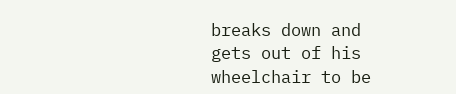breaks down and gets out of his wheelchair to be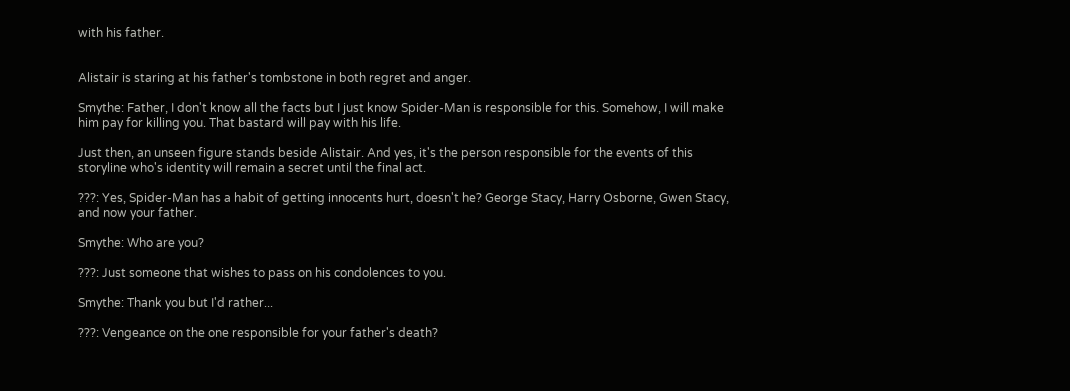with his father.


Alistair is staring at his father's tombstone in both regret and anger.

Smythe: Father, I don't know all the facts but I just know Spider-Man is responsible for this. Somehow, I will make him pay for killing you. That bastard will pay with his life.

Just then, an unseen figure stands beside Alistair. And yes, it's the person responsible for the events of this storyline who's identity will remain a secret until the final act.

???: Yes, Spider-Man has a habit of getting innocents hurt, doesn't he? George Stacy, Harry Osborne, Gwen Stacy, and now your father.

Smythe: Who are you?

???: Just someone that wishes to pass on his condolences to you.

Smythe: Thank you but I'd rather...

???: Vengeance on the one responsible for your father's death?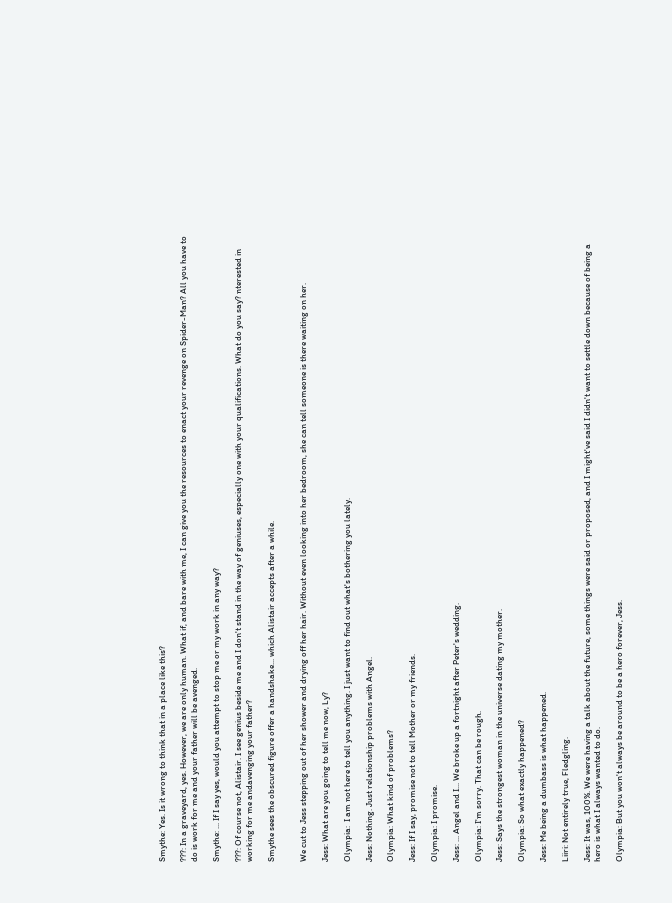Smythe: Yes. Is it wrong to think that in a place like this?

???: In a graveyard, yes. However, we are only human. What if, and bare with me, I can give you the resources to enact your revenge on Spider-Man? All you have to do is work for me and your father will be avenged.

Smythe: ... If I say yes, would you attempt to stop me or my work in any way?

???: Of course not, Alistair. I see genius beside me and I don't stand in the way of geniuses, especially one with your qualifications. What do you say? nterested in working for me andavenging your father?

Smythe sees the obscured figure offer a handshake... which Alistair accepts after a while.


We cut to Jess stepping out of her shower and drying off her hair. Without even looking into her bedroom, she can tell someone is there waiting on her.

Jess: What are you going to tell me now, Ly?

Olympia:  I am not here to tell you anything. I just want to find out what's bothering you lately.

Jess: Nothing. Just relationship problems with Angel.

Olympia: What kind of problems?

Jess: If I say, promise not to tell Mother or my friends.

Olympia: I promise.

Jess: ... Angel and I... We broke up a fortnight after Peter's wedding.

Olympia: I'm sorry. That can be rough.

Jess: Says the strongest woman in the universe dating my mother.

Olympia: So what exactly happened?

Jess: Me being a dumbass is what happened.

Liiri: Not entirely true, Fledgling.

Jess: It was, 100%. We were having a talk about the future, some things were said or proposed, and I might've said I didn't want to settle down because of being a hero is what I always wanted to do.

Olympia: But you won't always be around to be a hero forever, Jess.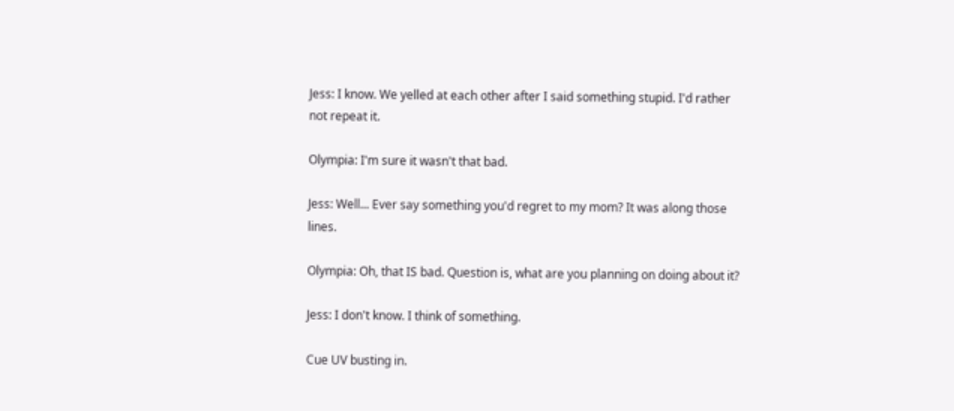Jess: I know. We yelled at each other after I said something stupid. I'd rather not repeat it.

Olympia: I'm sure it wasn't that bad.

Jess: Well... Ever say something you'd regret to my mom? It was along those lines.

Olympia: Oh, that IS bad. Question is, what are you planning on doing about it?

Jess: I don't know. I think of something.

Cue UV busting in.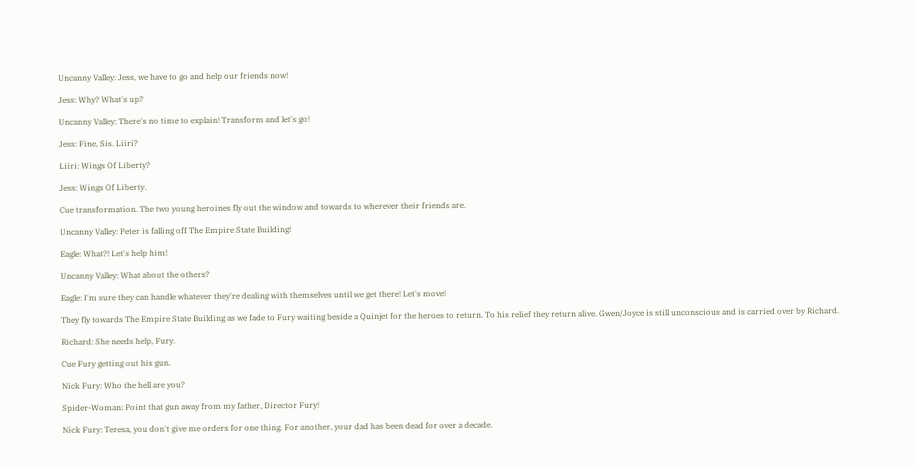Uncanny Valley: Jess, we have to go and help our friends now!

Jess: Why? What's up?

Uncanny Valley: There's no time to explain! Transform and let's go!

Jess: Fine, Sis. Liiri?

Liiri: Wings Of Liberty?

Jess: Wings Of Liberty.

Cue transformation. The two young heroines fly out the window and towards to wherever their friends are.

Uncanny Valley: Peter is falling off The Empire State Building!

Eagle: What?! Let's help him!

Uncanny Valley: What about the others?

Eagle: I'm sure they can handle whatever they're dealing with themselves until we get there! Let's move!

They fly towards The Empire State Building as we fade to Fury waiting beside a Quinjet for the heroes to return. To his relief they return alive. Gwen/Joyce is still unconscious and is carried over by Richard.

Richard: She needs help, Fury.

Cue Fury getting out his gun.

Nick Fury: Who the hell are you?

Spider-Woman: Point that gun away from my father, Director Fury!

Nick Fury: Teresa, you don't give me orders for one thing. For another, your dad has been dead for over a decade.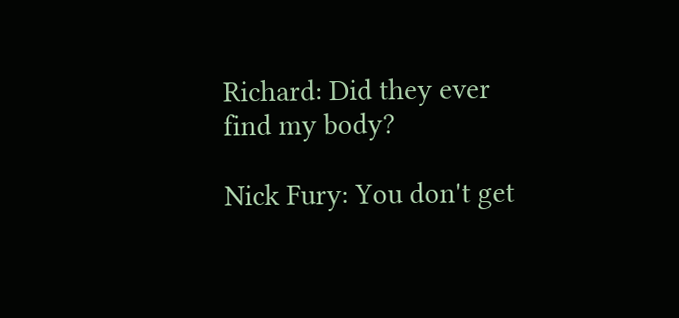Richard: Did they ever find my body?

Nick Fury: You don't get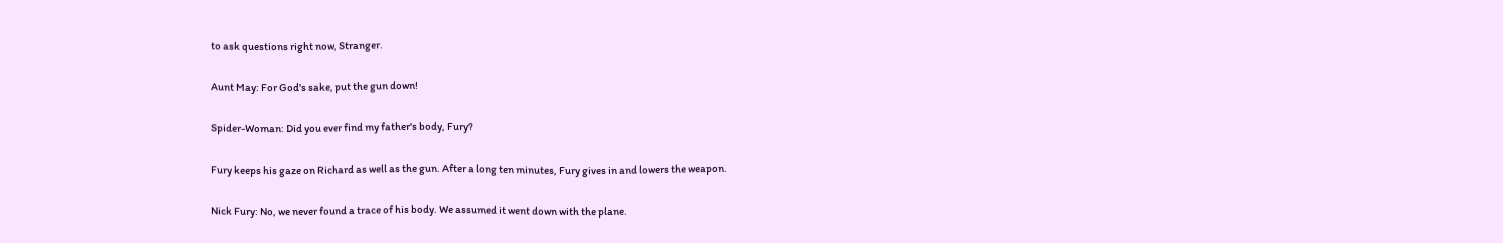to ask questions right now, Stranger.

Aunt May: For God's sake, put the gun down!

Spider-Woman: Did you ever find my father's body, Fury?

Fury keeps his gaze on Richard as well as the gun. After a long ten minutes, Fury gives in and lowers the weapon.

Nick Fury: No, we never found a trace of his body. We assumed it went down with the plane.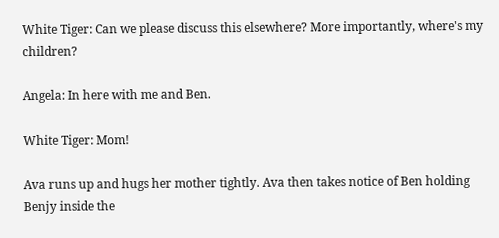White Tiger: Can we please discuss this elsewhere? More importantly, where's my children?

Angela: In here with me and Ben.

White Tiger: Mom!

Ava runs up and hugs her mother tightly. Ava then takes notice of Ben holding Benjy inside the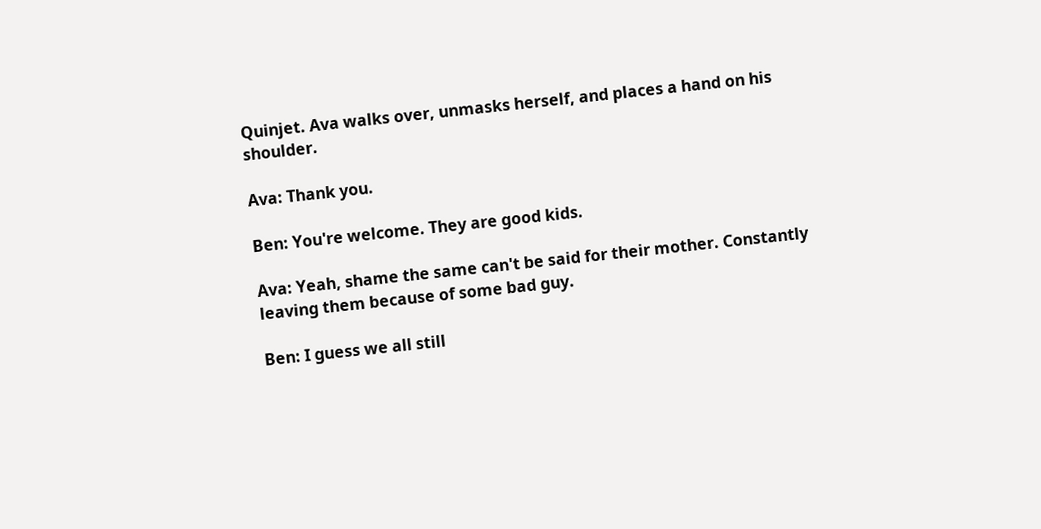Quinjet. Ava walks over, unmasks herself, and places a hand on his shoulder.

Ava: Thank you.

Ben: You're welcome. They are good kids.

Ava: Yeah, shame the same can't be said for their mother. Constantly leaving them because of some bad guy.

Ben: I guess we all still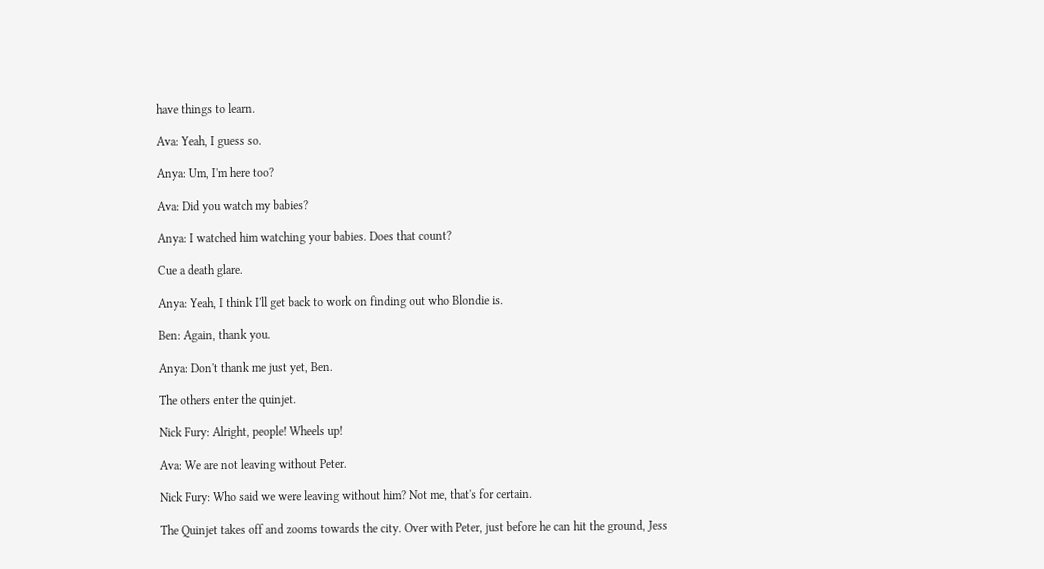have things to learn.

Ava: Yeah, I guess so.

Anya: Um, I'm here too?

Ava: Did you watch my babies?

Anya: I watched him watching your babies. Does that count?

Cue a death glare.

Anya: Yeah, I think I'll get back to work on finding out who Blondie is.

Ben: Again, thank you.

Anya: Don't thank me just yet, Ben.

The others enter the quinjet.

Nick Fury: Alright, people! Wheels up!

Ava: We are not leaving without Peter.

Nick Fury: Who said we were leaving without him? Not me, that's for certain.

The Quinjet takes off and zooms towards the city. Over with Peter, just before he can hit the ground, Jess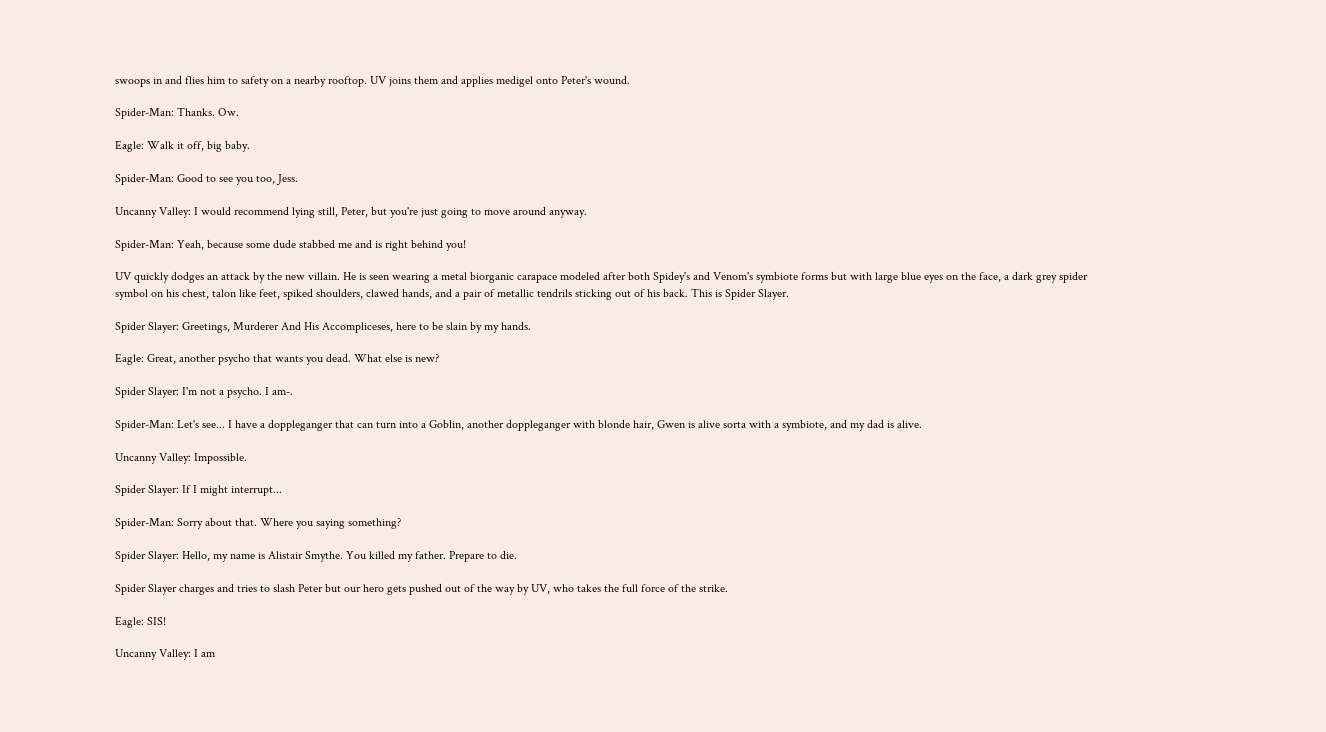swoops in and flies him to safety on a nearby rooftop. UV joins them and applies medigel onto Peter's wound.

Spider-Man: Thanks. Ow.

Eagle: Walk it off, big baby.

Spider-Man: Good to see you too, Jess.

Uncanny Valley: I would recommend lying still, Peter, but you're just going to move around anyway.

Spider-Man: Yeah, because some dude stabbed me and is right behind you!

UV quickly dodges an attack by the new villain. He is seen wearing a metal biorganic carapace modeled after both Spidey's and Venom's symbiote forms but with large blue eyes on the face, a dark grey spider symbol on his chest, talon like feet, spiked shoulders, clawed hands, and a pair of metallic tendrils sticking out of his back. This is Spider Slayer.

Spider Slayer: Greetings, Murderer And His Accompliceses, here to be slain by my hands.

Eagle: Great, another psycho that wants you dead. What else is new?

Spider Slayer: I'm not a psycho. I am-.

Spider-Man: Let's see... I have a doppleganger that can turn into a Goblin, another doppleganger with blonde hair, Gwen is alive sorta with a symbiote, and my dad is alive.

Uncanny Valley: Impossible.

Spider Slayer: If I might interrupt...

Spider-Man: Sorry about that. Where you saying something?

Spider Slayer: Hello, my name is Alistair Smythe. You killed my father. Prepare to die.

Spider Slayer charges and tries to slash Peter but our hero gets pushed out of the way by UV, who takes the full force of the strike.

Eagle: SIS!

Uncanny Valley: I am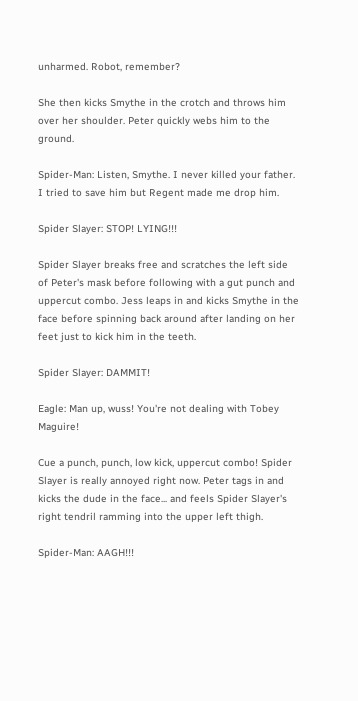unharmed. Robot, remember?

She then kicks Smythe in the crotch and throws him over her shoulder. Peter quickly webs him to the ground.

Spider-Man: Listen, Smythe. I never killed your father. I tried to save him but Regent made me drop him.

Spider Slayer: STOP! LYING!!!

Spider Slayer breaks free and scratches the left side of Peter's mask before following with a gut punch and uppercut combo. Jess leaps in and kicks Smythe in the face before spinning back around after landing on her feet just to kick him in the teeth.

Spider Slayer: DAMMIT!

Eagle: Man up, wuss! You're not dealing with Tobey Maguire!

Cue a punch, punch, low kick, uppercut combo! Spider Slayer is really annoyed right now. Peter tags in and kicks the dude in the face... and feels Spider Slayer's right tendril ramming into the upper left thigh.

Spider-Man: AAGH!!!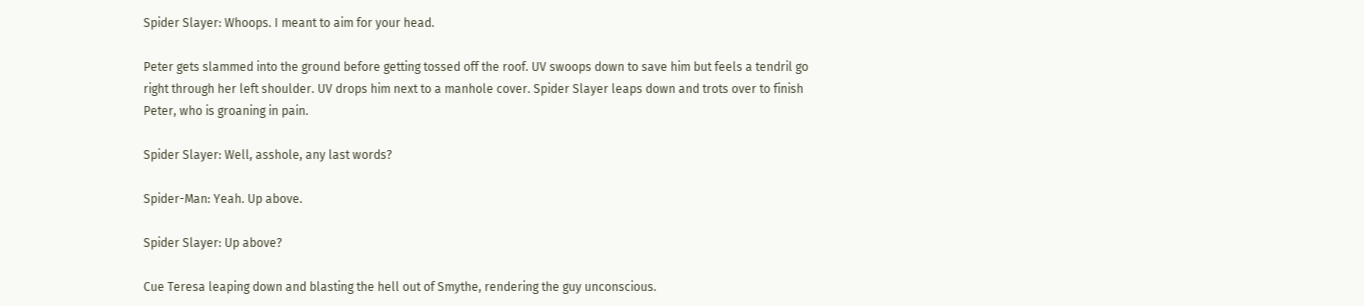Spider Slayer: Whoops. I meant to aim for your head.

Peter gets slammed into the ground before getting tossed off the roof. UV swoops down to save him but feels a tendril go right through her left shoulder. UV drops him next to a manhole cover. Spider Slayer leaps down and trots over to finish Peter, who is groaning in pain.

Spider Slayer: Well, asshole, any last words?

Spider-Man: Yeah. Up above.

Spider Slayer: Up above?

Cue Teresa leaping down and blasting the hell out of Smythe, rendering the guy unconscious.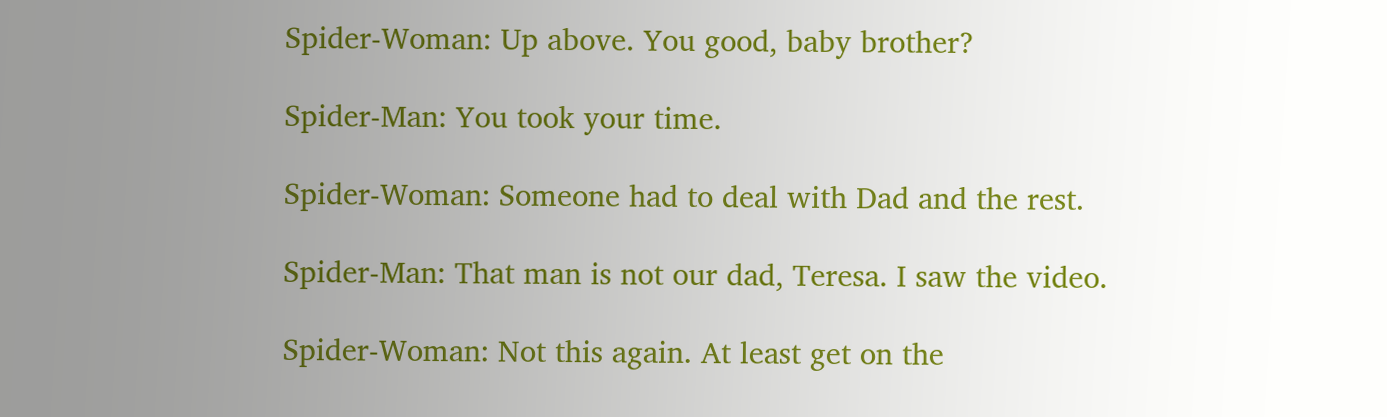Spider-Woman: Up above. You good, baby brother?

Spider-Man: You took your time.

Spider-Woman: Someone had to deal with Dad and the rest.

Spider-Man: That man is not our dad, Teresa. I saw the video.

Spider-Woman: Not this again. At least get on the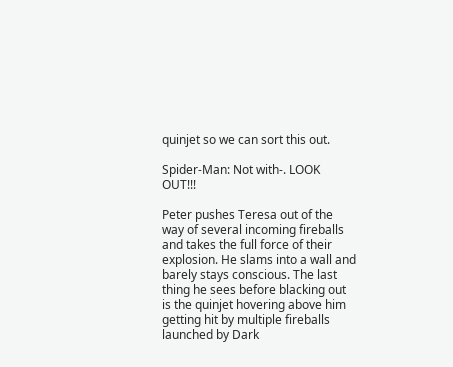quinjet so we can sort this out.

Spider-Man: Not with-. LOOK OUT!!!

Peter pushes Teresa out of the way of several incoming fireballs and takes the full force of their explosion. He slams into a wall and barely stays conscious. The last thing he sees before blacking out is the quinjet hovering above him getting hit by multiple fireballs launched by Dark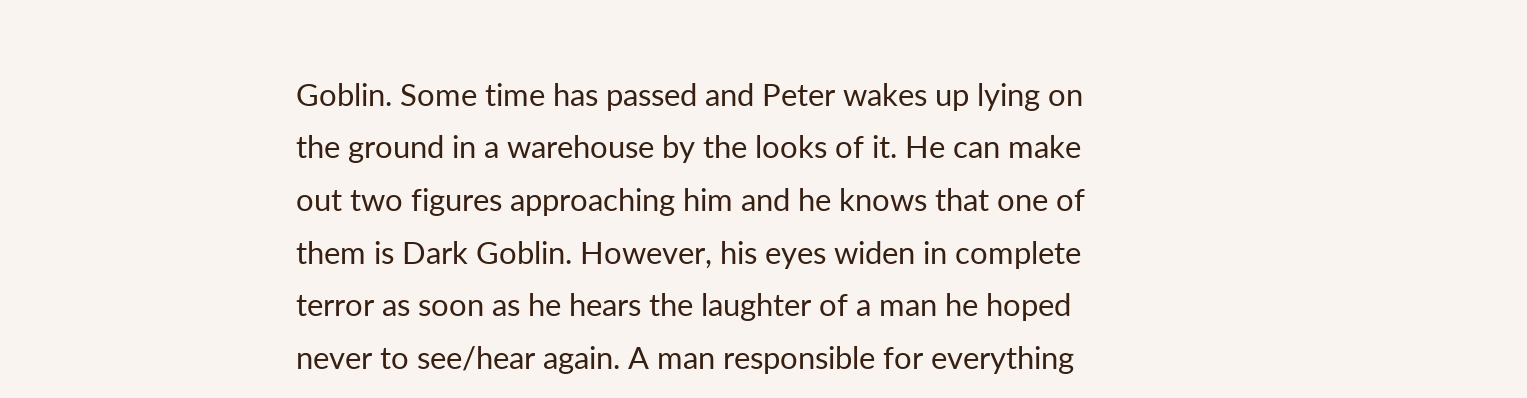Goblin. Some time has passed and Peter wakes up lying on the ground in a warehouse by the looks of it. He can make out two figures approaching him and he knows that one of them is Dark Goblin. However, his eyes widen in complete terror as soon as he hears the laughter of a man he hoped never to see/hear again. A man responsible for everything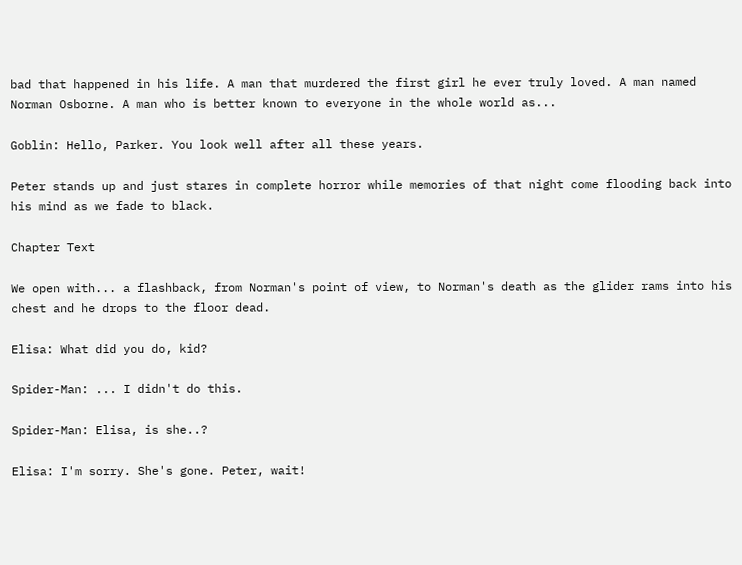bad that happened in his life. A man that murdered the first girl he ever truly loved. A man named Norman Osborne. A man who is better known to everyone in the whole world as...

Goblin: Hello, Parker. You look well after all these years.

Peter stands up and just stares in complete horror while memories of that night come flooding back into his mind as we fade to black.

Chapter Text

We open with... a flashback, from Norman's point of view, to Norman's death as the glider rams into his chest and he drops to the floor dead.

Elisa: What did you do, kid?

Spider-Man: ... I didn't do this.

Spider-Man: Elisa, is she..?

Elisa: I'm sorry. She's gone. Peter, wait!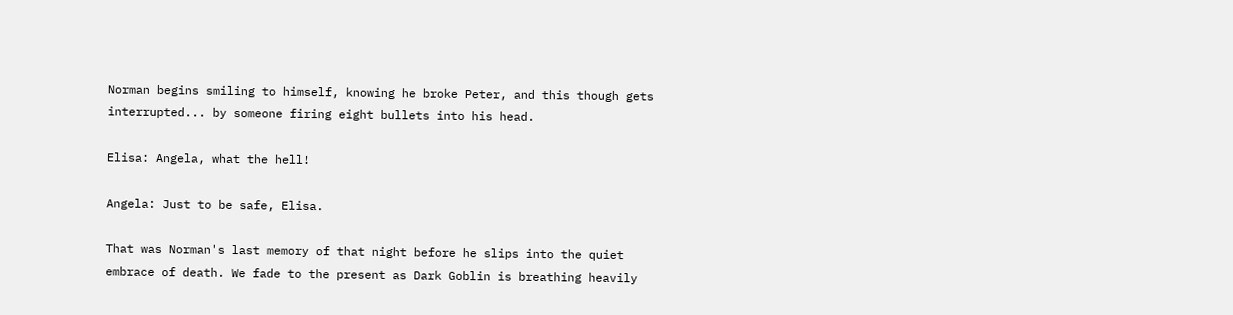Norman begins smiling to himself, knowing he broke Peter, and this though gets interrupted... by someone firing eight bullets into his head.

Elisa: Angela, what the hell!

Angela: Just to be safe, Elisa.

That was Norman's last memory of that night before he slips into the quiet embrace of death. We fade to the present as Dark Goblin is breathing heavily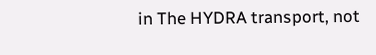in The HYDRA transport, not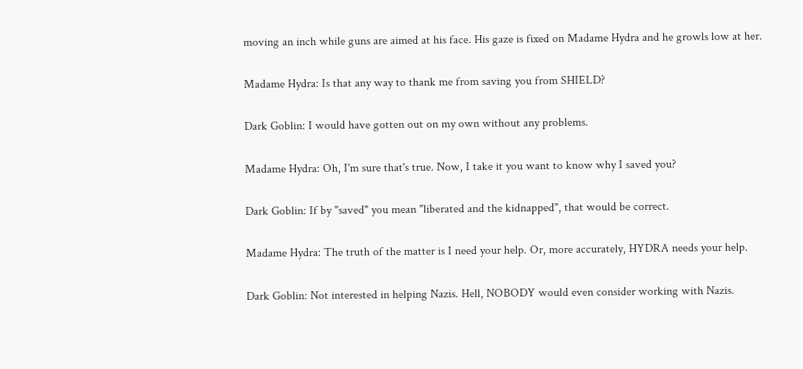moving an inch while guns are aimed at his face. His gaze is fixed on Madame Hydra and he growls low at her.

Madame Hydra: Is that any way to thank me from saving you from SHIELD?

Dark Goblin: I would have gotten out on my own without any problems.

Madame Hydra: Oh, I'm sure that's true. Now, I take it you want to know why I saved you?

Dark Goblin: If by "saved" you mean "liberated and the kidnapped", that would be correct.

Madame Hydra: The truth of the matter is I need your help. Or, more accurately, HYDRA needs your help.

Dark Goblin: Not interested in helping Nazis. Hell, NOBODY would even consider working with Nazis.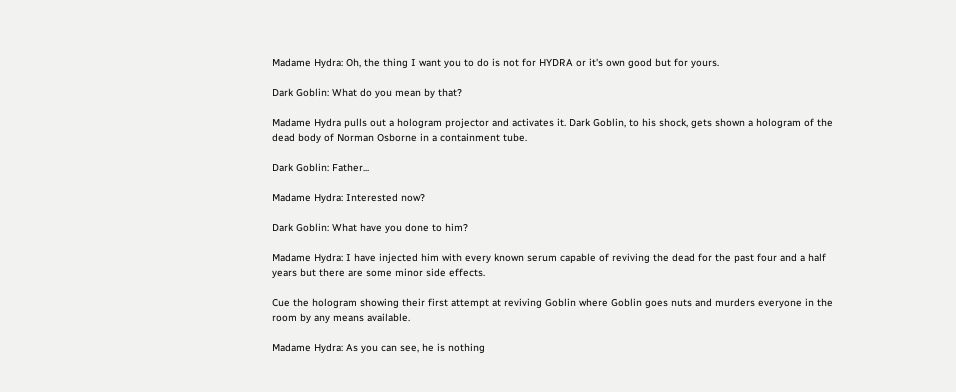Madame Hydra: Oh, the thing I want you to do is not for HYDRA or it's own good but for yours.

Dark Goblin: What do you mean by that?

Madame Hydra pulls out a hologram projector and activates it. Dark Goblin, to his shock, gets shown a hologram of the dead body of Norman Osborne in a containment tube.

Dark Goblin: Father...

Madame Hydra: Interested now?

Dark Goblin: What have you done to him?

Madame Hydra: I have injected him with every known serum capable of reviving the dead for the past four and a half years but there are some minor side effects.

Cue the hologram showing their first attempt at reviving Goblin where Goblin goes nuts and murders everyone in the room by any means available.

Madame Hydra: As you can see, he is nothing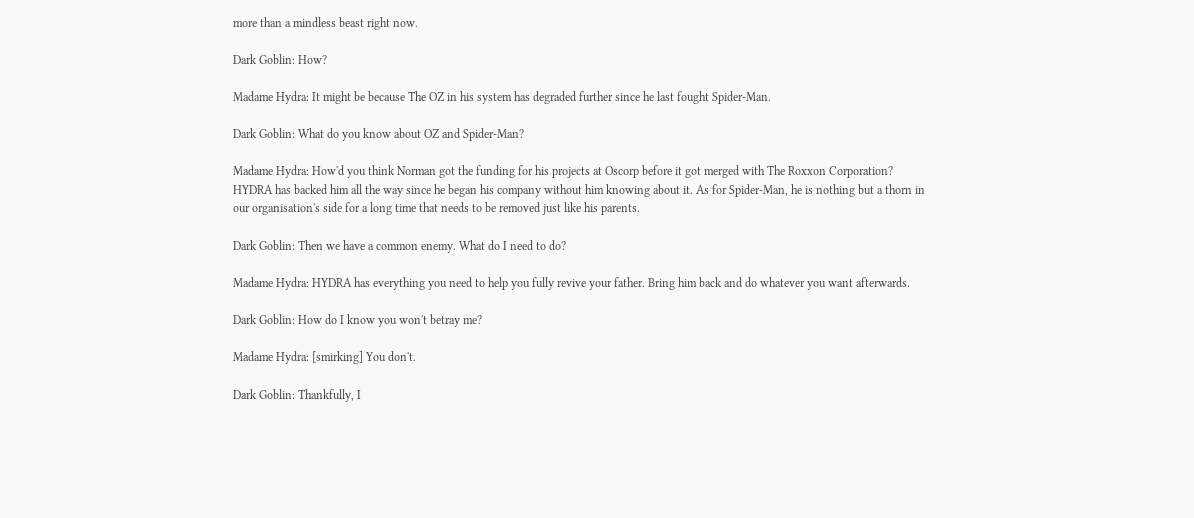more than a mindless beast right now.

Dark Goblin: How?

Madame Hydra: It might be because The OZ in his system has degraded further since he last fought Spider-Man.

Dark Goblin: What do you know about OZ and Spider-Man?

Madame Hydra: How'd you think Norman got the funding for his projects at Oscorp before it got merged with The Roxxon Corporation? HYDRA has backed him all the way since he began his company without him knowing about it. As for Spider-Man, he is nothing but a thorn in our organisation's side for a long time that needs to be removed just like his parents.

Dark Goblin: Then we have a common enemy. What do I need to do?

Madame Hydra: HYDRA has everything you need to help you fully revive your father. Bring him back and do whatever you want afterwards.

Dark Goblin: How do I know you won't betray me?

Madame Hydra: [smirking] You don't.

Dark Goblin: Thankfully, I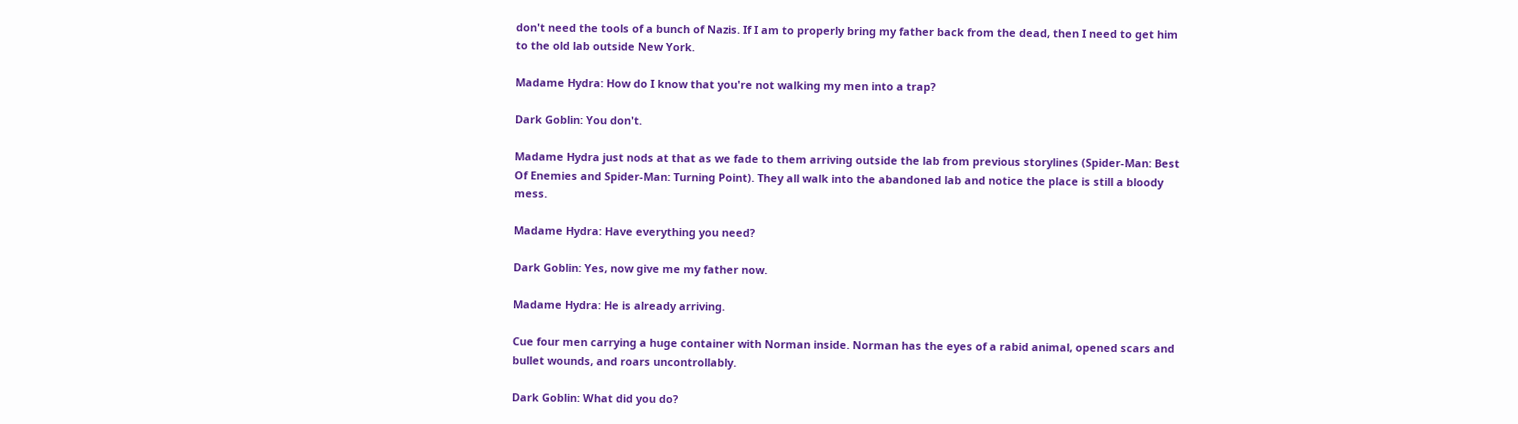don't need the tools of a bunch of Nazis. If I am to properly bring my father back from the dead, then I need to get him to the old lab outside New York.

Madame Hydra: How do I know that you're not walking my men into a trap?

Dark Goblin: You don't.

Madame Hydra just nods at that as we fade to them arriving outside the lab from previous storylines (Spider-Man: Best Of Enemies and Spider-Man: Turning Point). They all walk into the abandoned lab and notice the place is still a bloody mess.

Madame Hydra: Have everything you need?

Dark Goblin: Yes, now give me my father now.

Madame Hydra: He is already arriving.

Cue four men carrying a huge container with Norman inside. Norman has the eyes of a rabid animal, opened scars and bullet wounds, and roars uncontrollably.

Dark Goblin: What did you do?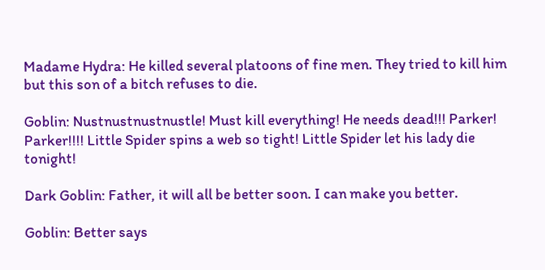Madame Hydra: He killed several platoons of fine men. They tried to kill him but this son of a bitch refuses to die.

Goblin: Nustnustnustnustle! Must kill everything! He needs dead!!! Parker! Parker!!!! Little Spider spins a web so tight! Little Spider let his lady die tonight!

Dark Goblin: Father, it will all be better soon. I can make you better.

Goblin: Better says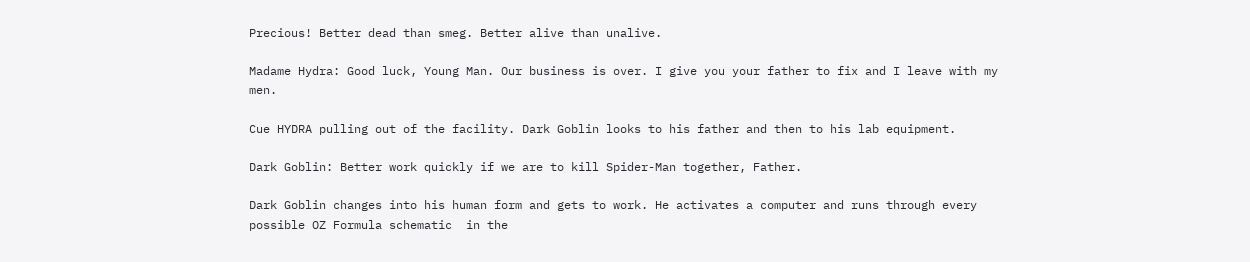Precious! Better dead than smeg. Better alive than unalive.

Madame Hydra: Good luck, Young Man. Our business is over. I give you your father to fix and I leave with my men.

Cue HYDRA pulling out of the facility. Dark Goblin looks to his father and then to his lab equipment.

Dark Goblin: Better work quickly if we are to kill Spider-Man together, Father.

Dark Goblin changes into his human form and gets to work. He activates a computer and runs through every possible OZ Formula schematic  in the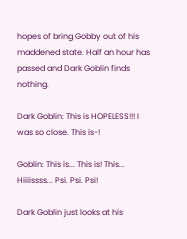hopes of bring Gobby out of his maddened state. Half an hour has passed and Dark Goblin finds nothing.

Dark Goblin: This is HOPELESS!!! I was so close. This is-!

Goblin: This is... This is! This... Hiiiissss... Psi. Psi. Psi!

Dark Goblin just looks at his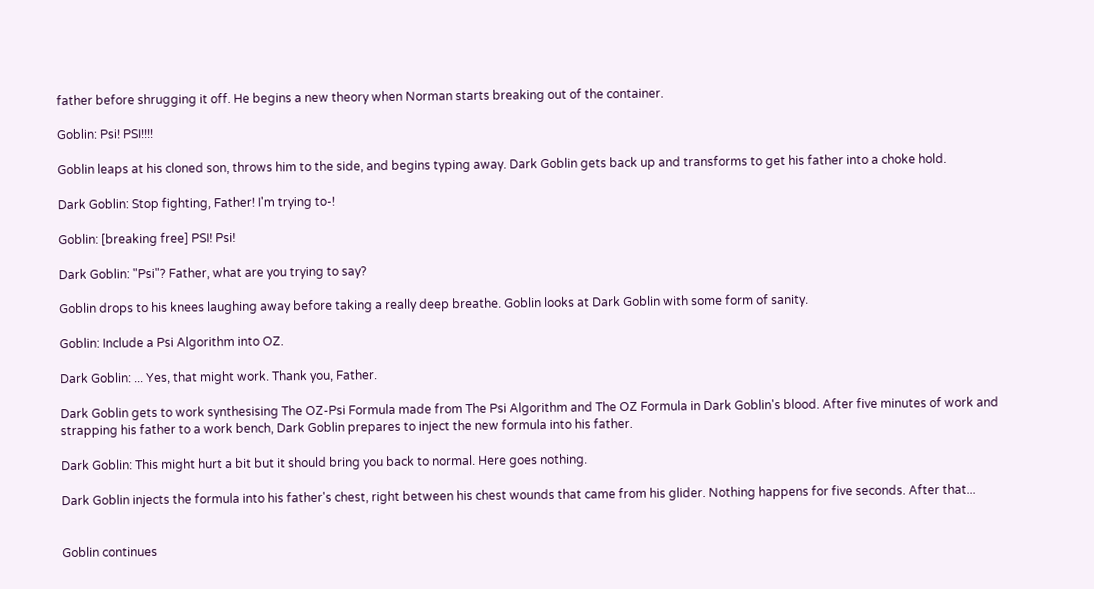father before shrugging it off. He begins a new theory when Norman starts breaking out of the container.

Goblin: Psi! PSI!!!!

Goblin leaps at his cloned son, throws him to the side, and begins typing away. Dark Goblin gets back up and transforms to get his father into a choke hold.

Dark Goblin: Stop fighting, Father! I'm trying to-!

Goblin: [breaking free] PSI! Psi!

Dark Goblin: "Psi"? Father, what are you trying to say?

Goblin drops to his knees laughing away before taking a really deep breathe. Goblin looks at Dark Goblin with some form of sanity.

Goblin: Include a Psi Algorithm into OZ.

Dark Goblin: ... Yes, that might work. Thank you, Father.

Dark Goblin gets to work synthesising The OZ-Psi Formula made from The Psi Algorithm and The OZ Formula in Dark Goblin's blood. After five minutes of work and strapping his father to a work bench, Dark Goblin prepares to inject the new formula into his father.

Dark Goblin: This might hurt a bit but it should bring you back to normal. Here goes nothing.

Dark Goblin injects the formula into his father's chest, right between his chest wounds that came from his glider. Nothing happens for five seconds. After that...


Goblin continues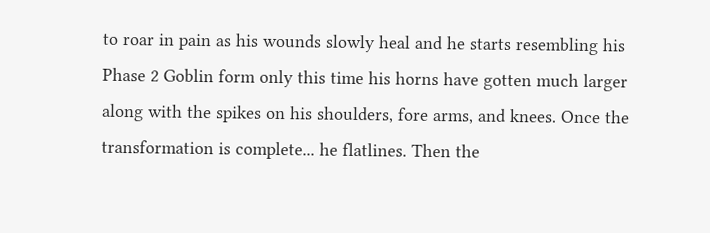to roar in pain as his wounds slowly heal and he starts resembling his Phase 2 Goblin form only this time his horns have gotten much larger along with the spikes on his shoulders, fore arms, and knees. Once the transformation is complete... he flatlines. Then the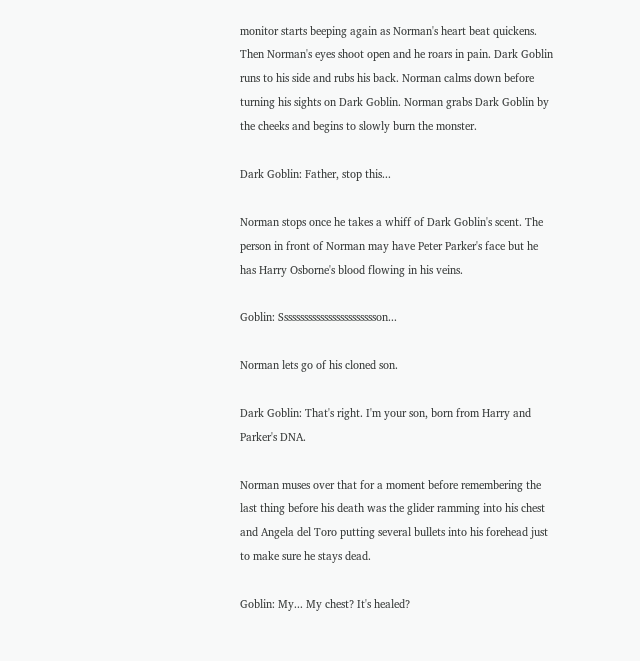monitor starts beeping again as Norman's heart beat quickens. Then Norman's eyes shoot open and he roars in pain. Dark Goblin runs to his side and rubs his back. Norman calms down before turning his sights on Dark Goblin. Norman grabs Dark Goblin by the cheeks and begins to slowly burn the monster.

Dark Goblin: Father, stop this...

Norman stops once he takes a whiff of Dark Goblin's scent. The person in front of Norman may have Peter Parker's face but he has Harry Osborne's blood flowing in his veins.

Goblin: Sssssssssssssssssssssssson...

Norman lets go of his cloned son.

Dark Goblin: That's right. I'm your son, born from Harry and Parker's DNA.

Norman muses over that for a moment before remembering the last thing before his death was the glider ramming into his chest and Angela del Toro putting several bullets into his forehead just to make sure he stays dead.

Goblin: My... My chest? It's healed?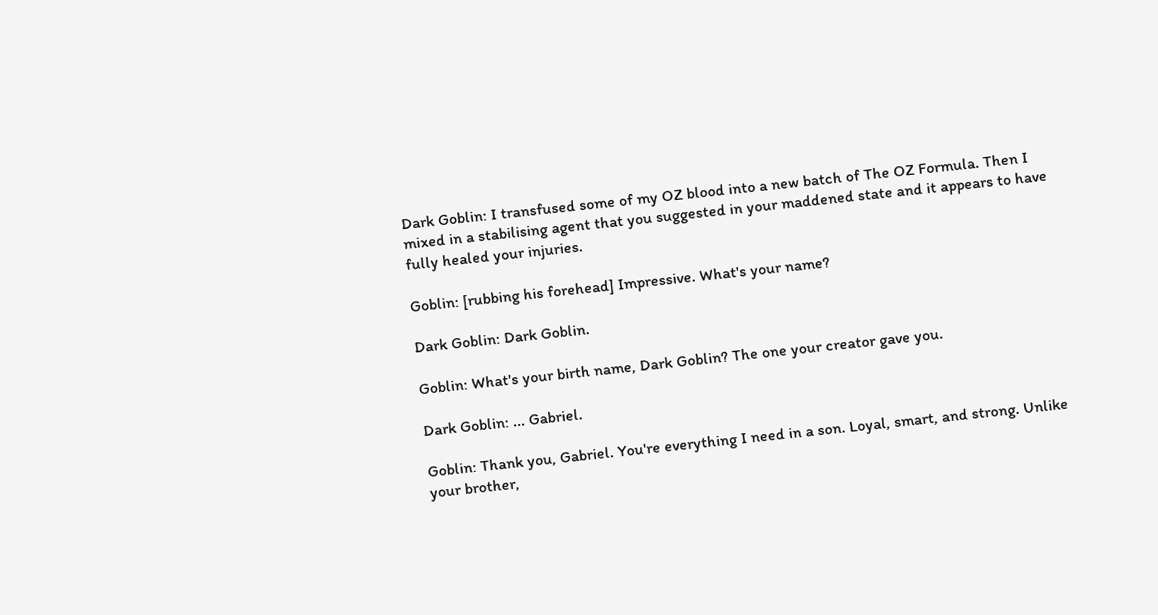Dark Goblin: I transfused some of my OZ blood into a new batch of The OZ Formula. Then I mixed in a stabilising agent that you suggested in your maddened state and it appears to have fully healed your injuries.

Goblin: [rubbing his forehead] Impressive. What's your name?

Dark Goblin: Dark Goblin.

Goblin: What's your birth name, Dark Goblin? The one your creator gave you.

Dark Goblin: ... Gabriel.

Goblin: Thank you, Gabriel. You're everything I need in a son. Loyal, smart, and strong. Unlike your brother,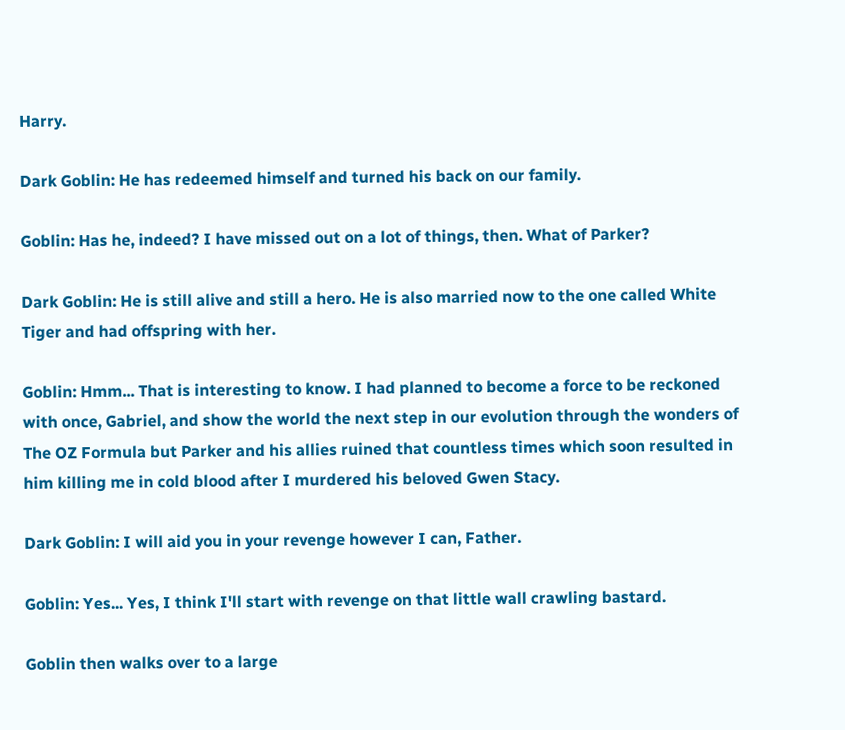Harry.

Dark Goblin: He has redeemed himself and turned his back on our family.

Goblin: Has he, indeed? I have missed out on a lot of things, then. What of Parker?

Dark Goblin: He is still alive and still a hero. He is also married now to the one called White Tiger and had offspring with her.

Goblin: Hmm... That is interesting to know. I had planned to become a force to be reckoned with once, Gabriel, and show the world the next step in our evolution through the wonders of The OZ Formula but Parker and his allies ruined that countless times which soon resulted in him killing me in cold blood after I murdered his beloved Gwen Stacy.

Dark Goblin: I will aid you in your revenge however I can, Father.

Goblin: Yes... Yes, I think I'll start with revenge on that little wall crawling bastard.

Goblin then walks over to a large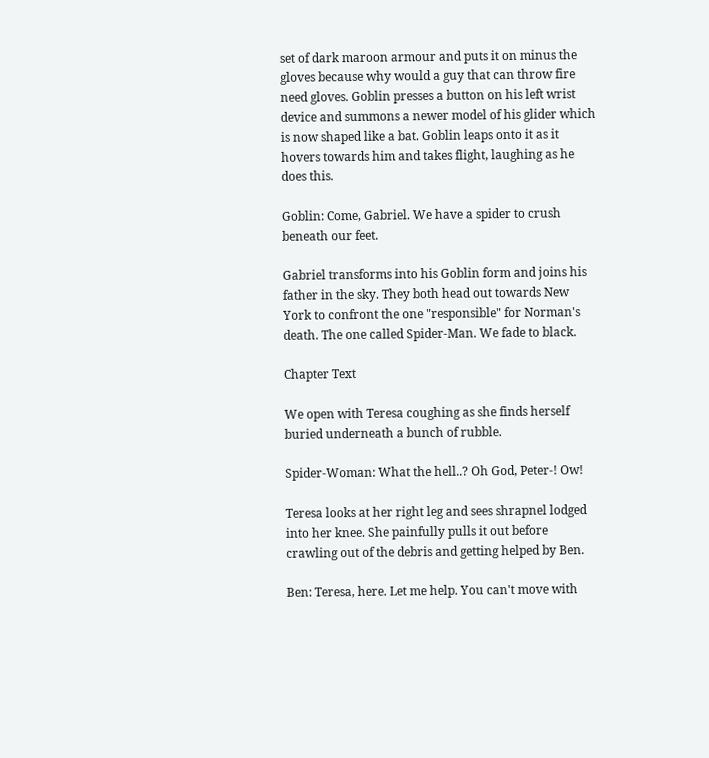set of dark maroon armour and puts it on minus the gloves because why would a guy that can throw fire need gloves. Goblin presses a button on his left wrist device and summons a newer model of his glider which is now shaped like a bat. Goblin leaps onto it as it hovers towards him and takes flight, laughing as he does this.

Goblin: Come, Gabriel. We have a spider to crush beneath our feet.

Gabriel transforms into his Goblin form and joins his father in the sky. They both head out towards New York to confront the one "responsible" for Norman's death. The one called Spider-Man. We fade to black.

Chapter Text

We open with Teresa coughing as she finds herself buried underneath a bunch of rubble.

Spider-Woman: What the hell..? Oh God, Peter-! Ow!

Teresa looks at her right leg and sees shrapnel lodged into her knee. She painfully pulls it out before crawling out of the debris and getting helped by Ben.

Ben: Teresa, here. Let me help. You can't move with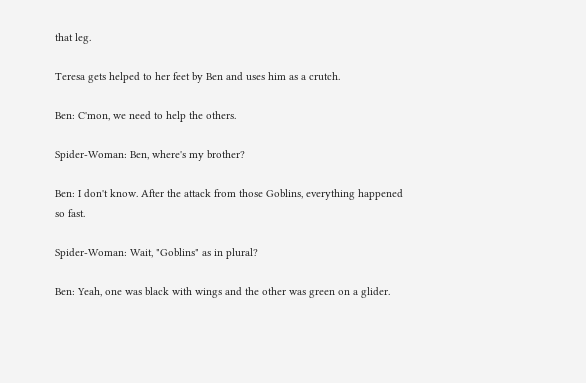that leg.

Teresa gets helped to her feet by Ben and uses him as a crutch.

Ben: C'mon, we need to help the others.

Spider-Woman: Ben, where's my brother?

Ben: I don't know. After the attack from those Goblins, everything happened so fast.

Spider-Woman: Wait, "Goblins" as in plural?

Ben: Yeah, one was black with wings and the other was green on a glider.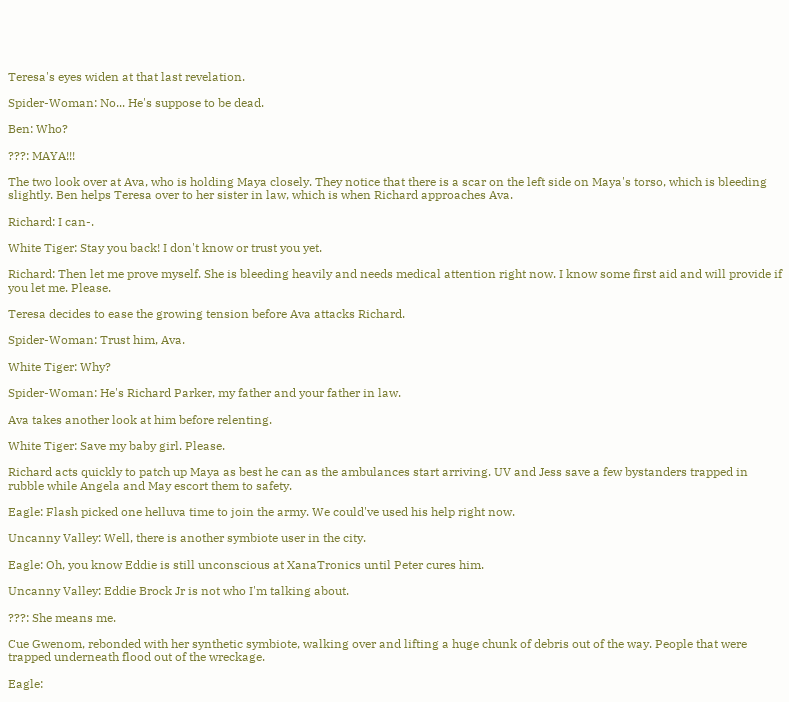Teresa's eyes widen at that last revelation.

Spider-Woman: No... He's suppose to be dead.

Ben: Who?

???: MAYA!!!

The two look over at Ava, who is holding Maya closely. They notice that there is a scar on the left side on Maya's torso, which is bleeding slightly. Ben helps Teresa over to her sister in law, which is when Richard approaches Ava.

Richard: I can-.

White Tiger: Stay you back! I don't know or trust you yet.

Richard: Then let me prove myself. She is bleeding heavily and needs medical attention right now. I know some first aid and will provide if you let me. Please.

Teresa decides to ease the growing tension before Ava attacks Richard.

Spider-Woman: Trust him, Ava.

White Tiger: Why?

Spider-Woman: He's Richard Parker, my father and your father in law.

Ava takes another look at him before relenting.

White Tiger: Save my baby girl. Please.

Richard acts quickly to patch up Maya as best he can as the ambulances start arriving. UV and Jess save a few bystanders trapped in rubble while Angela and May escort them to safety.

Eagle: Flash picked one helluva time to join the army. We could've used his help right now.

Uncanny Valley: Well, there is another symbiote user in the city.

Eagle: Oh, you know Eddie is still unconscious at XanaTronics until Peter cures him.

Uncanny Valley: Eddie Brock Jr is not who I'm talking about.

???: She means me.

Cue Gwenom, rebonded with her synthetic symbiote, walking over and lifting a huge chunk of debris out of the way. People that were trapped underneath flood out of the wreckage.

Eagle: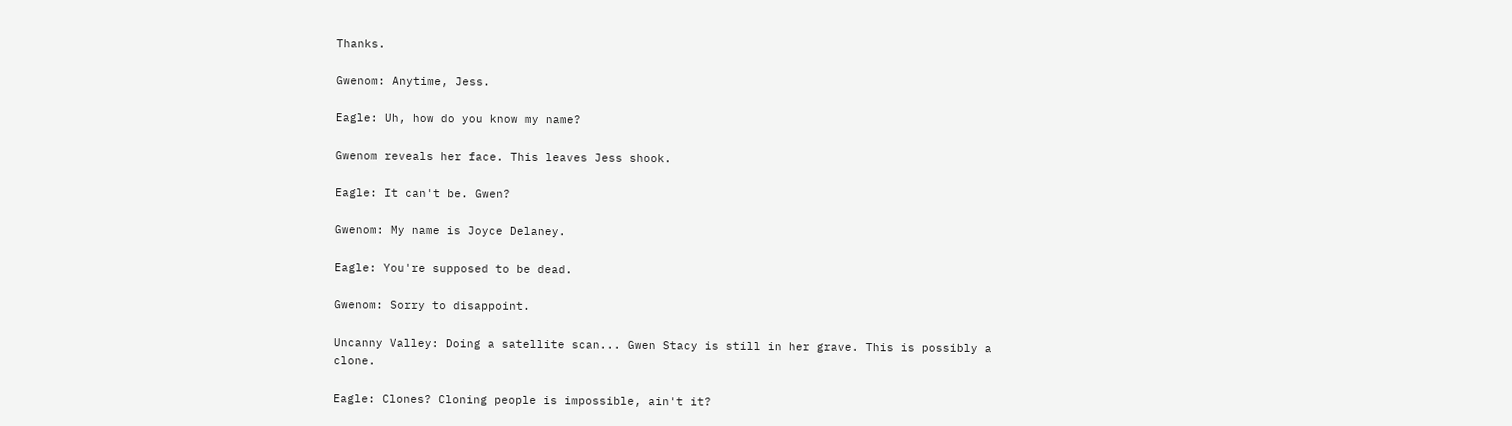Thanks.

Gwenom: Anytime, Jess.

Eagle: Uh, how do you know my name?

Gwenom reveals her face. This leaves Jess shook.

Eagle: It can't be. Gwen?

Gwenom: My name is Joyce Delaney.

Eagle: You're supposed to be dead.

Gwenom: Sorry to disappoint.

Uncanny Valley: Doing a satellite scan... Gwen Stacy is still in her grave. This is possibly a clone.

Eagle: Clones? Cloning people is impossible, ain't it?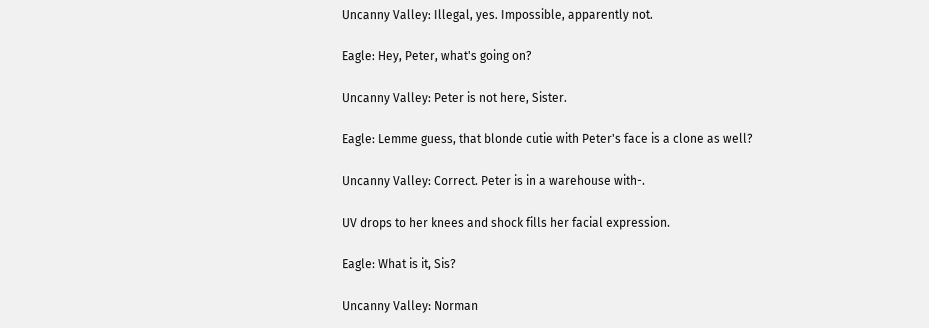Uncanny Valley: Illegal, yes. Impossible, apparently not.

Eagle: Hey, Peter, what's going on?

Uncanny Valley: Peter is not here, Sister.

Eagle: Lemme guess, that blonde cutie with Peter's face is a clone as well?

Uncanny Valley: Correct. Peter is in a warehouse with-.

UV drops to her knees and shock fills her facial expression.

Eagle: What is it, Sis?

Uncanny Valley: Norman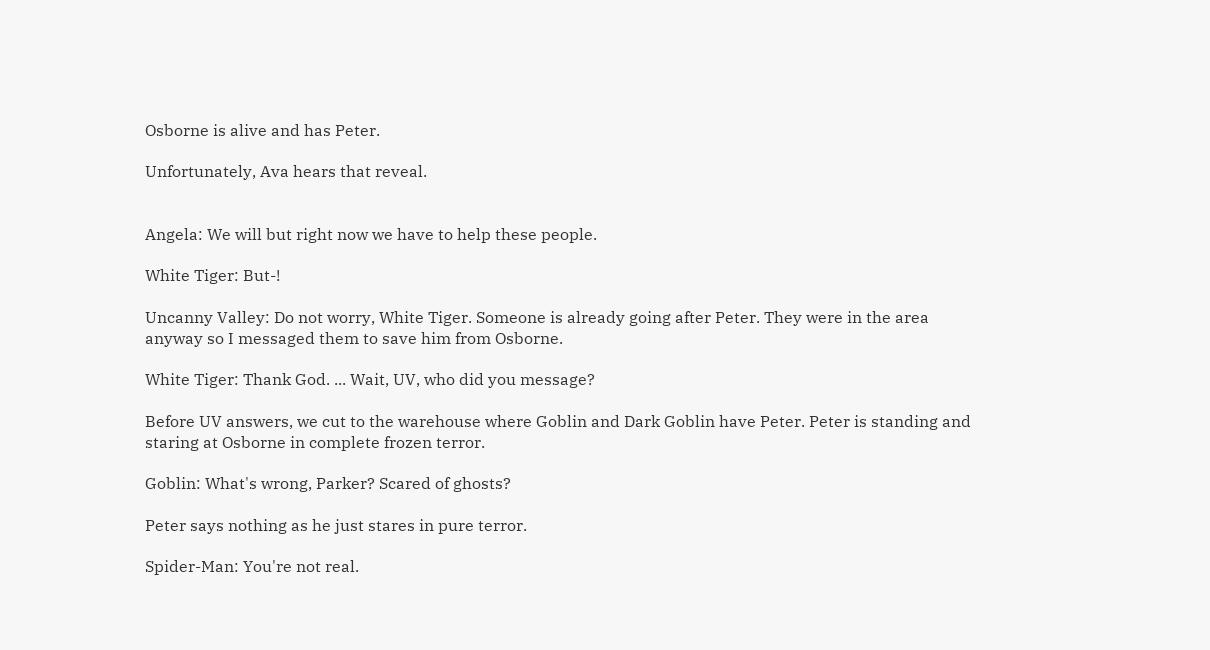Osborne is alive and has Peter.

Unfortunately, Ava hears that reveal.


Angela: We will but right now we have to help these people.

White Tiger: But-!

Uncanny Valley: Do not worry, White Tiger. Someone is already going after Peter. They were in the area anyway so I messaged them to save him from Osborne.

White Tiger: Thank God. ... Wait, UV, who did you message?

Before UV answers, we cut to the warehouse where Goblin and Dark Goblin have Peter. Peter is standing and staring at Osborne in complete frozen terror.

Goblin: What's wrong, Parker? Scared of ghosts?

Peter says nothing as he just stares in pure terror.

Spider-Man: You're not real.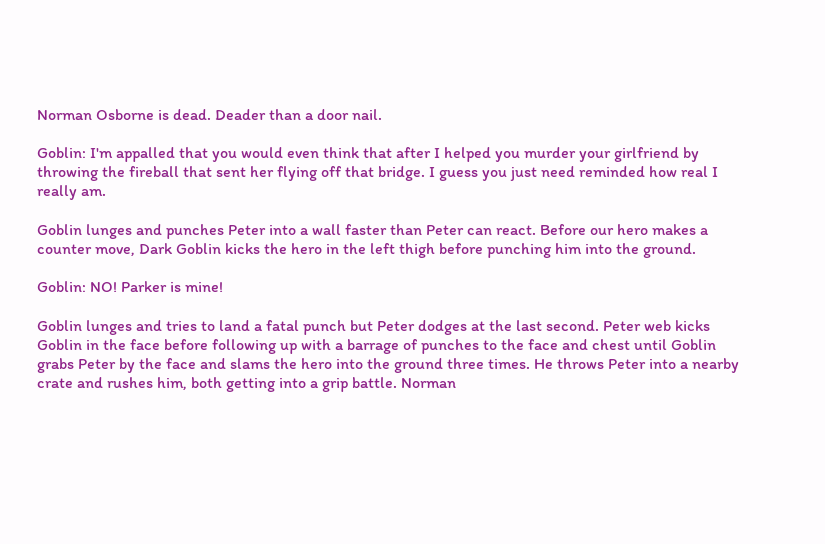Norman Osborne is dead. Deader than a door nail.

Goblin: I'm appalled that you would even think that after I helped you murder your girlfriend by throwing the fireball that sent her flying off that bridge. I guess you just need reminded how real I really am.

Goblin lunges and punches Peter into a wall faster than Peter can react. Before our hero makes a counter move, Dark Goblin kicks the hero in the left thigh before punching him into the ground.

Goblin: NO! Parker is mine!

Goblin lunges and tries to land a fatal punch but Peter dodges at the last second. Peter web kicks Goblin in the face before following up with a barrage of punches to the face and chest until Goblin grabs Peter by the face and slams the hero into the ground three times. He throws Peter into a nearby crate and rushes him, both getting into a grip battle. Norman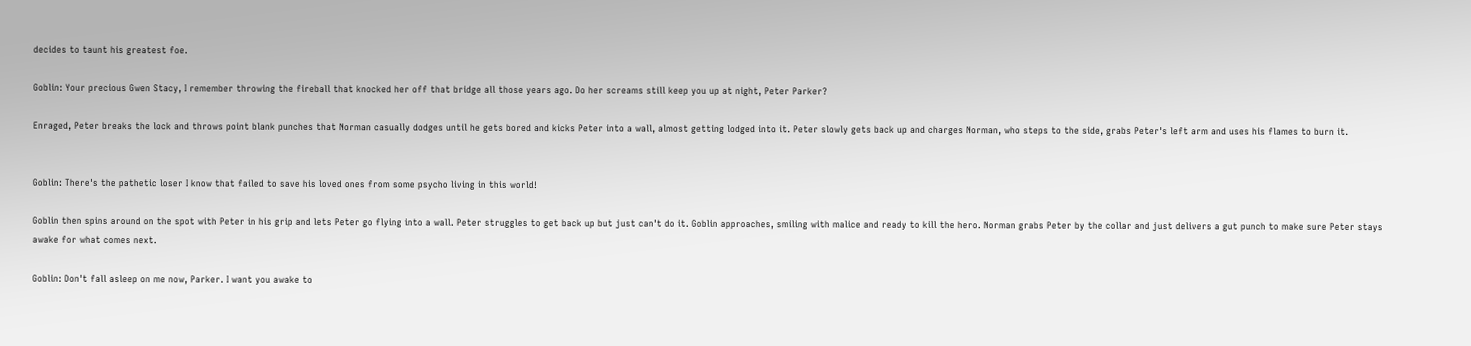decides to taunt his greatest foe.

Goblin: Your precious Gwen Stacy, I remember throwing the fireball that knocked her off that bridge all those years ago. Do her screams still keep you up at night, Peter Parker?

Enraged, Peter breaks the lock and throws point blank punches that Norman casually dodges until he gets bored and kicks Peter into a wall, almost getting lodged into it. Peter slowly gets back up and charges Norman, who steps to the side, grabs Peter's left arm and uses his flames to burn it.


Goblin: There's the pathetic loser I know that failed to save his loved ones from some psycho living in this world!

Goblin then spins around on the spot with Peter in his grip and lets Peter go flying into a wall. Peter struggles to get back up but just can't do it. Goblin approaches, smiling with malice and ready to kill the hero. Norman grabs Peter by the collar and just delivers a gut punch to make sure Peter stays awake for what comes next.

Goblin: Don't fall asleep on me now, Parker. I want you awake to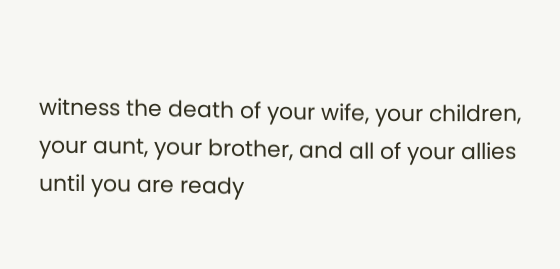witness the death of your wife, your children, your aunt, your brother, and all of your allies until you are ready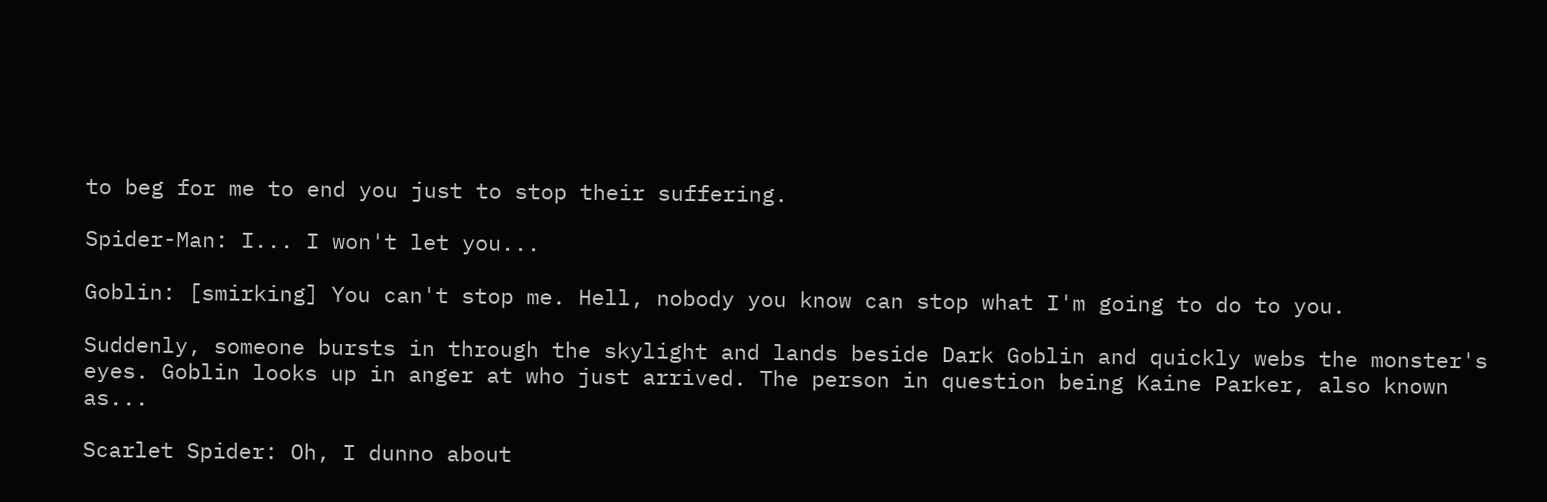to beg for me to end you just to stop their suffering.

Spider-Man: I... I won't let you...

Goblin: [smirking] You can't stop me. Hell, nobody you know can stop what I'm going to do to you.

Suddenly, someone bursts in through the skylight and lands beside Dark Goblin and quickly webs the monster's eyes. Goblin looks up in anger at who just arrived. The person in question being Kaine Parker, also known as...

Scarlet Spider: Oh, I dunno about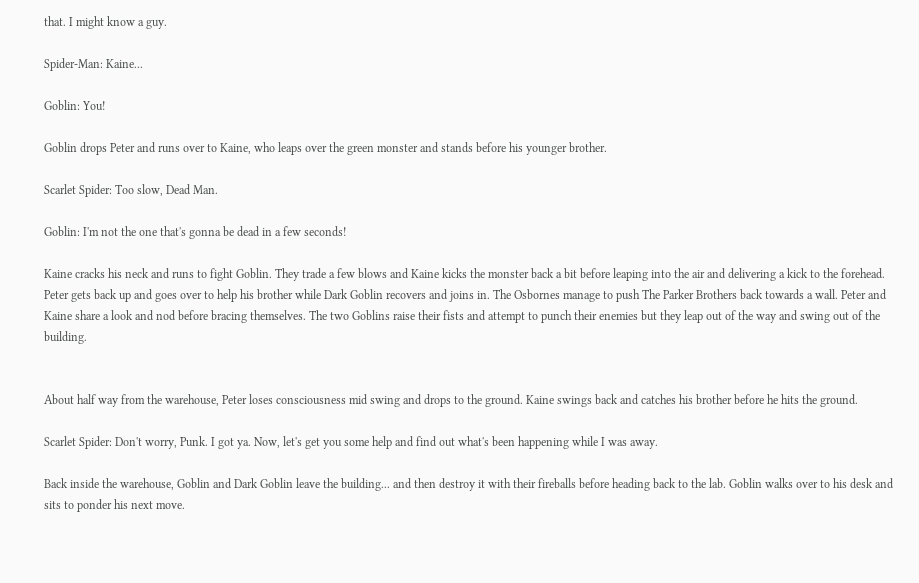that. I might know a guy.

Spider-Man: Kaine...

Goblin: You!

Goblin drops Peter and runs over to Kaine, who leaps over the green monster and stands before his younger brother.

Scarlet Spider: Too slow, Dead Man.

Goblin: I'm not the one that's gonna be dead in a few seconds!

Kaine cracks his neck and runs to fight Goblin. They trade a few blows and Kaine kicks the monster back a bit before leaping into the air and delivering a kick to the forehead. Peter gets back up and goes over to help his brother while Dark Goblin recovers and joins in. The Osbornes manage to push The Parker Brothers back towards a wall. Peter and Kaine share a look and nod before bracing themselves. The two Goblins raise their fists and attempt to punch their enemies but they leap out of the way and swing out of the building.


About half way from the warehouse, Peter loses consciousness mid swing and drops to the ground. Kaine swings back and catches his brother before he hits the ground.

Scarlet Spider: Don't worry, Punk. I got ya. Now, let's get you some help and find out what's been happening while I was away.

Back inside the warehouse, Goblin and Dark Goblin leave the building... and then destroy it with their fireballs before heading back to the lab. Goblin walks over to his desk and sits to ponder his next move.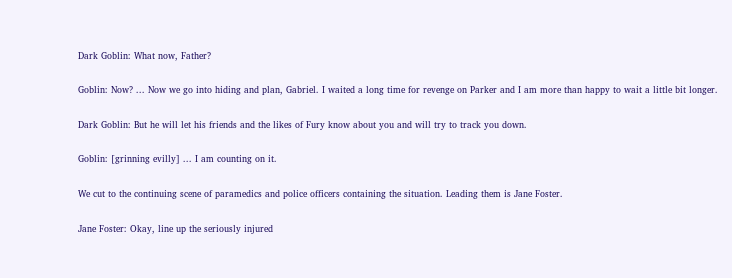Dark Goblin: What now, Father?

Goblin: Now? ... Now we go into hiding and plan, Gabriel. I waited a long time for revenge on Parker and I am more than happy to wait a little bit longer.

Dark Goblin: But he will let his friends and the likes of Fury know about you and will try to track you down.

Goblin: [grinning evilly] ... I am counting on it.

We cut to the continuing scene of paramedics and police officers containing the situation. Leading them is Jane Foster.

Jane Foster: Okay, line up the seriously injured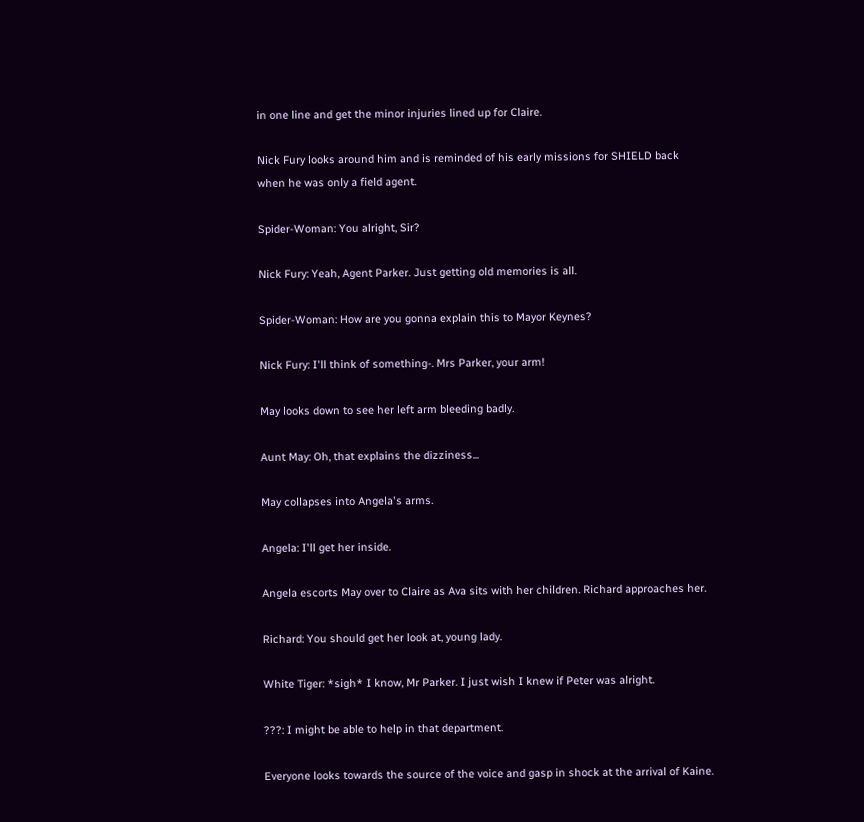in one line and get the minor injuries lined up for Claire.

Nick Fury looks around him and is reminded of his early missions for SHIELD back when he was only a field agent.

Spider-Woman: You alright, Sir?

Nick Fury: Yeah, Agent Parker. Just getting old memories is all.

Spider-Woman: How are you gonna explain this to Mayor Keynes?

Nick Fury: I'll think of something-. Mrs Parker, your arm!

May looks down to see her left arm bleeding badly.

Aunt May: Oh, that explains the dizziness...

May collapses into Angela's arms.

Angela: I'll get her inside.

Angela escorts May over to Claire as Ava sits with her children. Richard approaches her.

Richard: You should get her look at, young lady.

White Tiger: *sigh* I know, Mr Parker. I just wish I knew if Peter was alright.

???: I might be able to help in that department.

Everyone looks towards the source of the voice and gasp in shock at the arrival of Kaine.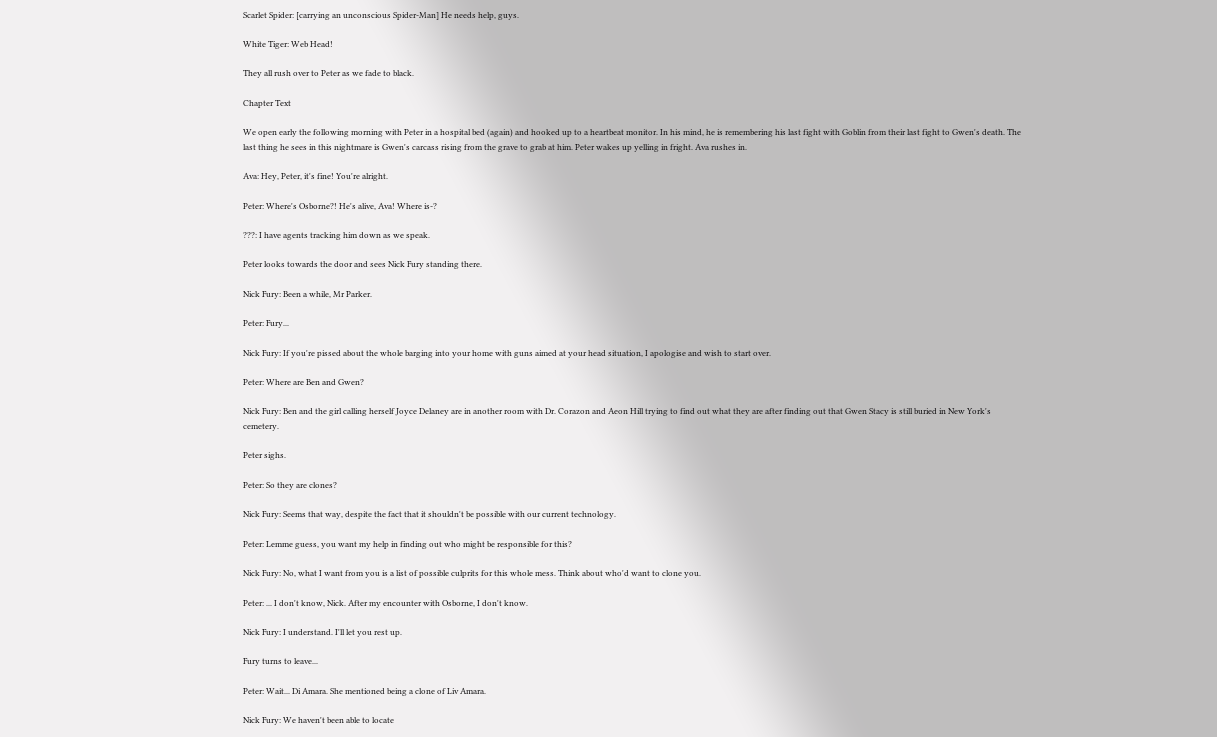Scarlet Spider: [carrying an unconscious Spider-Man] He needs help, guys.

White Tiger: Web Head!

They all rush over to Peter as we fade to black.

Chapter Text

We open early the following morning with Peter in a hospital bed (again) and hooked up to a heartbeat monitor. In his mind, he is remembering his last fight with Goblin from their last fight to Gwen's death. The last thing he sees in this nightmare is Gwen's carcass rising from the grave to grab at him. Peter wakes up yelling in fright. Ava rushes in.

Ava: Hey, Peter, it's fine! You're alright.

Peter: Where's Osborne?! He's alive, Ava! Where is-?

???: I have agents tracking him down as we speak.

Peter looks towards the door and sees Nick Fury standing there.

Nick Fury: Been a while, Mr Parker.

Peter: Fury...

Nick Fury: If you're pissed about the whole barging into your home with guns aimed at your head situation, I apologise and wish to start over.

Peter: Where are Ben and Gwen?

Nick Fury: Ben and the girl calling herself Joyce Delaney are in another room with Dr. Corazon and Aeon Hill trying to find out what they are after finding out that Gwen Stacy is still buried in New York's cemetery.

Peter sighs.

Peter: So they are clones?

Nick Fury: Seems that way, despite the fact that it shouldn't be possible with our current technology.

Peter: Lemme guess, you want my help in finding out who might be responsible for this?

Nick Fury: No, what I want from you is a list of possible culprits for this whole mess. Think about who'd want to clone you.

Peter: ... I don't know, Nick. After my encounter with Osborne, I don't know.

Nick Fury: I understand. I'll let you rest up.

Fury turns to leave...

Peter: Wait... Di Amara. She mentioned being a clone of Liv Amara.

Nick Fury: We haven't been able to locate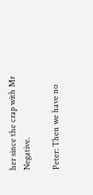her since the crap with Mr Negative.

Peter: Then we have no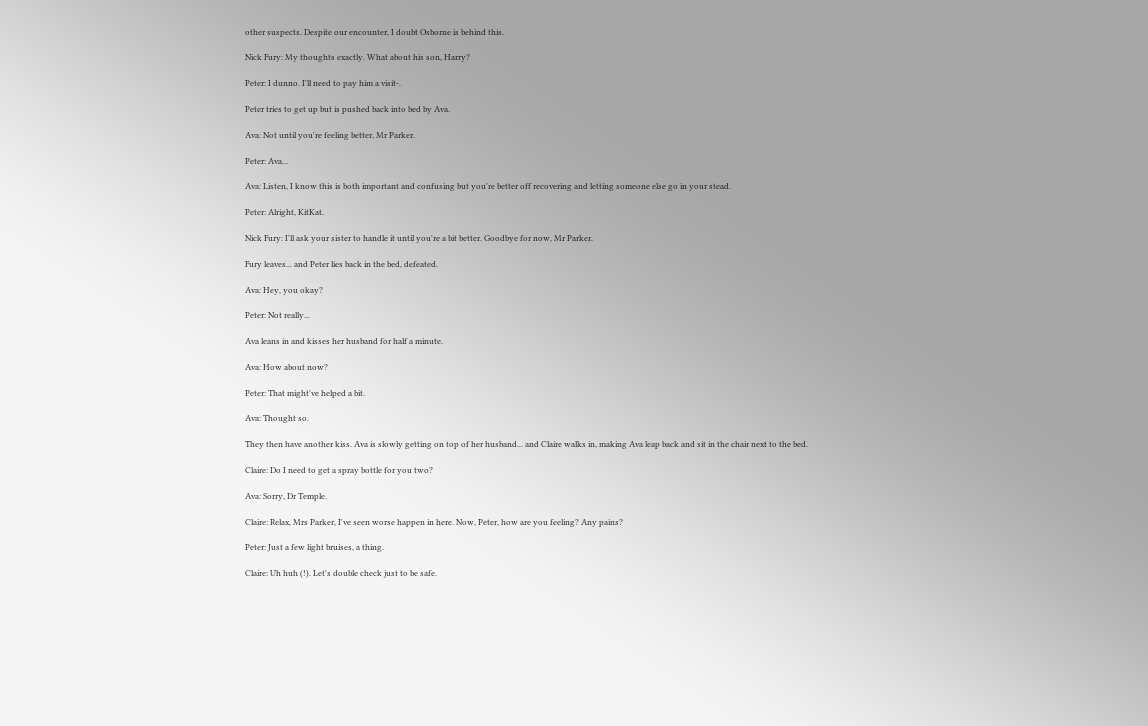other suspects. Despite our encounter, I doubt Osborne is behind this.

Nick Fury: My thoughts exactly. What about his son, Harry?

Peter: I dunno. I'll need to pay him a visit-.

Peter tries to get up but is pushed back into bed by Ava.

Ava: Not until you're feeling better, Mr Parker.

Peter: Ava...

Ava: Listen, I know this is both important and confusing but you're better off recovering and letting someone else go in your stead.

Peter: Alright, KitKat.

Nick Fury: I'll ask your sister to handle it until you're a bit better. Goodbye for now, Mr Parker.

Fury leaves... and Peter lies back in the bed, defeated.

Ava: Hey, you okay?

Peter: Not really...

Ava leans in and kisses her husband for half a minute.

Ava: How about now?

Peter: That might've helped a bit.

Ava: Thought so.

They then have another kiss. Ava is slowly getting on top of her husband... and Claire walks in, making Ava leap back and sit in the chair next to the bed.

Claire: Do I need to get a spray bottle for you two?

Ava: Sorry, Dr Temple.

Claire: Relax, Mrs Parker, I've seen worse happen in here. Now, Peter, how are you feeling? Any pains?

Peter: Just a few light bruises, a thing.

Claire: Uh huh (!). Let's double check just to be safe.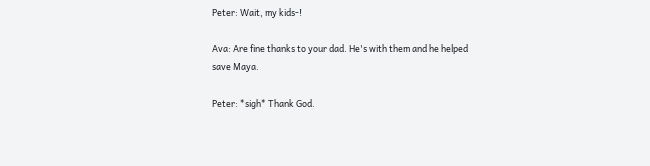Peter: Wait, my kids-!

Ava: Are fine thanks to your dad. He's with them and he helped save Maya.

Peter: *sigh* Thank God.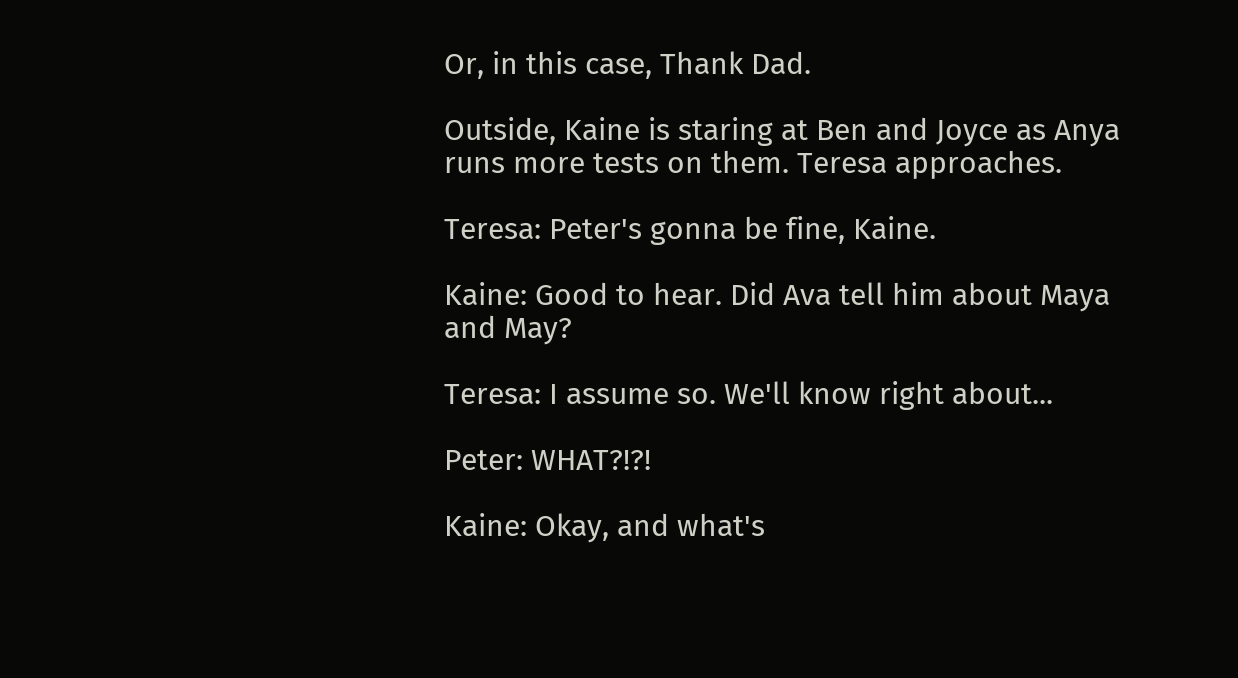Or, in this case, Thank Dad.

Outside, Kaine is staring at Ben and Joyce as Anya runs more tests on them. Teresa approaches.

Teresa: Peter's gonna be fine, Kaine.

Kaine: Good to hear. Did Ava tell him about Maya and May?

Teresa: I assume so. We'll know right about...

Peter: WHAT?!?!

Kaine: Okay, and what's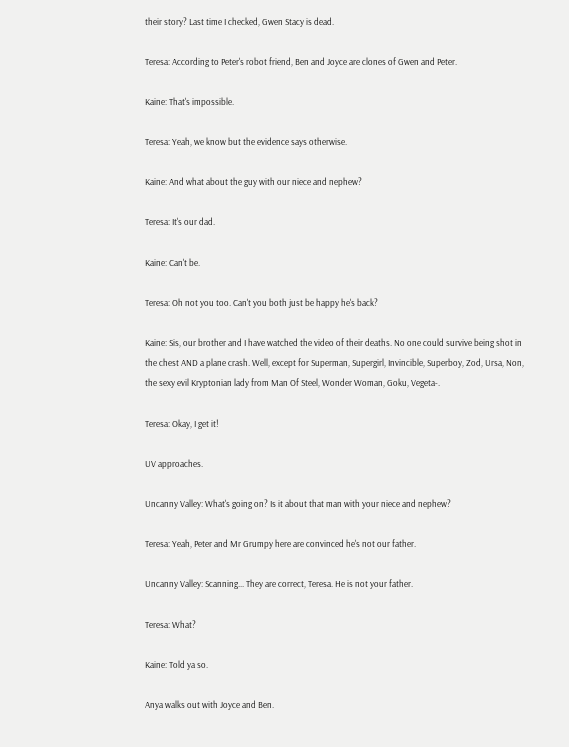their story? Last time I checked, Gwen Stacy is dead.

Teresa: According to Peter's robot friend, Ben and Joyce are clones of Gwen and Peter.

Kaine: That's impossible.

Teresa: Yeah, we know but the evidence says otherwise.

Kaine: And what about the guy with our niece and nephew?

Teresa: It's our dad.

Kaine: Can't be.

Teresa: Oh not you too. Can't you both just be happy he's back?

Kaine: Sis, our brother and I have watched the video of their deaths. No one could survive being shot in the chest AND a plane crash. Well, except for Superman, Supergirl, Invincible, Superboy, Zod, Ursa, Non, the sexy evil Kryptonian lady from Man Of Steel, Wonder Woman, Goku, Vegeta-.

Teresa: Okay, I get it!

UV approaches.

Uncanny Valley: What's going on? Is it about that man with your niece and nephew?

Teresa: Yeah, Peter and Mr Grumpy here are convinced he's not our father.

Uncanny Valley: Scanning... They are correct, Teresa. He is not your father.

Teresa: What?

Kaine: Told ya so.

Anya walks out with Joyce and Ben.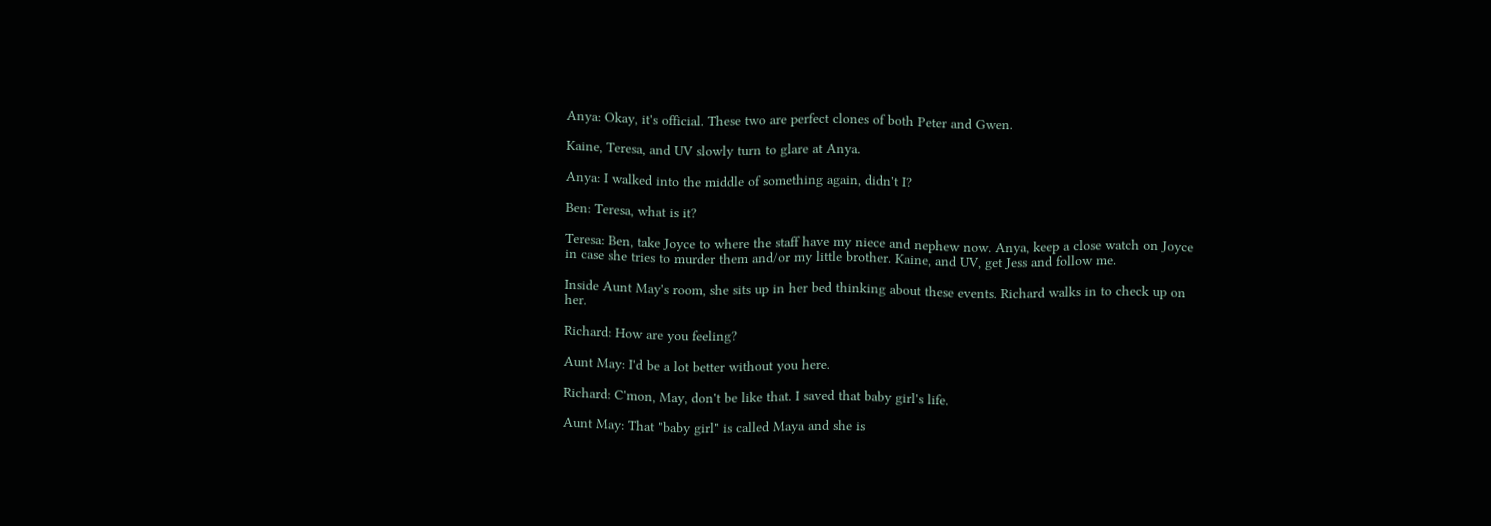Anya: Okay, it's official. These two are perfect clones of both Peter and Gwen.

Kaine, Teresa, and UV slowly turn to glare at Anya.

Anya: I walked into the middle of something again, didn't I?

Ben: Teresa, what is it?

Teresa: Ben, take Joyce to where the staff have my niece and nephew now. Anya, keep a close watch on Joyce in case she tries to murder them and/or my little brother. Kaine, and UV, get Jess and follow me.

Inside Aunt May's room, she sits up in her bed thinking about these events. Richard walks in to check up on her.

Richard: How are you feeling?

Aunt May: I'd be a lot better without you here.

Richard: C'mon, May, don't be like that. I saved that baby girl's life.

Aunt May: That "baby girl" is called Maya and she is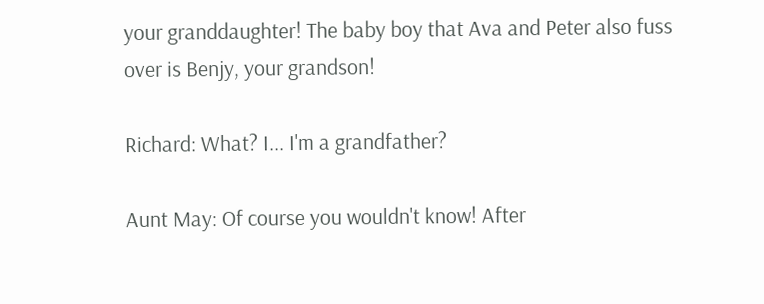your granddaughter! The baby boy that Ava and Peter also fuss over is Benjy, your grandson!

Richard: What? I... I'm a grandfather?

Aunt May: Of course you wouldn't know! After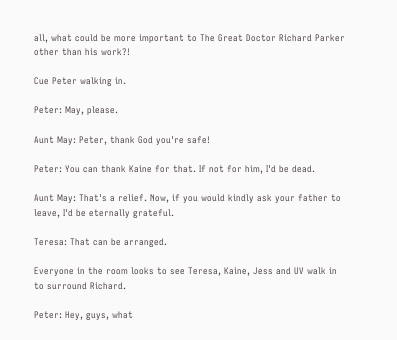all, what could be more important to The Great Doctor Richard Parker other than his work?!

Cue Peter walking in.

Peter: May, please.

Aunt May: Peter, thank God you're safe!

Peter: You can thank Kaine for that. If not for him, I'd be dead.

Aunt May: That's a relief. Now, if you would kindly ask your father to leave, I'd be eternally grateful.

Teresa: That can be arranged.

Everyone in the room looks to see Teresa, Kaine, Jess and UV walk in to surround Richard.

Peter: Hey, guys, what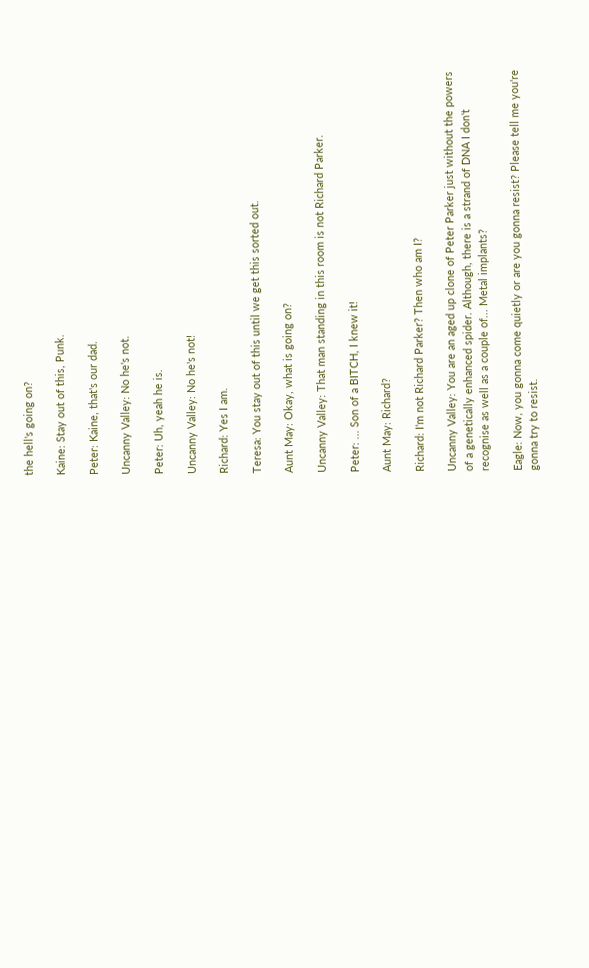the hell's going on?

Kaine: Stay out of this, Punk.

Peter: Kaine, that's our dad.

Uncanny Valley: No he's not.

Peter: Uh, yeah he is.

Uncanny Valley: No he's not!

Richard: Yes I am.

Teresa: You stay out of this until we get this sorted out.

Aunt May: Okay, what is going on?

Uncanny Valley: That man standing in this room is not Richard Parker.

Peter: ... Son of a BITCH, I knew it!

Aunt May: Richard?

Richard: I'm not Richard Parker? Then who am I?

Uncanny Valley: You are an aged up clone of Peter Parker just without the powers of a genetically enhanced spider. Although, there is a strand of DNA I don't recognise as well as a couple of... Metal implants?

Eagle: Now, you gonna come quietly or are you gonna resist? Please tell me you're gonna try to resist.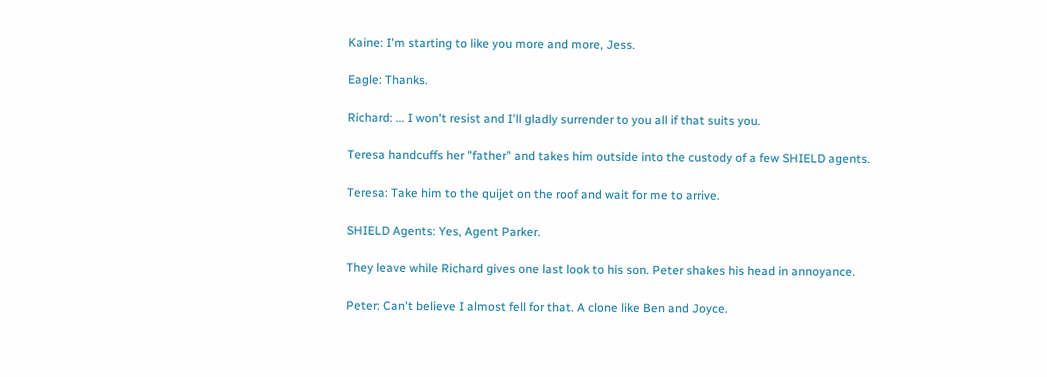Kaine: I'm starting to like you more and more, Jess.

Eagle: Thanks.

Richard: ... I won't resist and I'll gladly surrender to you all if that suits you.

Teresa handcuffs her "father" and takes him outside into the custody of a few SHIELD agents.

Teresa: Take him to the quijet on the roof and wait for me to arrive.

SHIELD Agents: Yes, Agent Parker.

They leave while Richard gives one last look to his son. Peter shakes his head in annoyance.

Peter: Can't believe I almost fell for that. A clone like Ben and Joyce.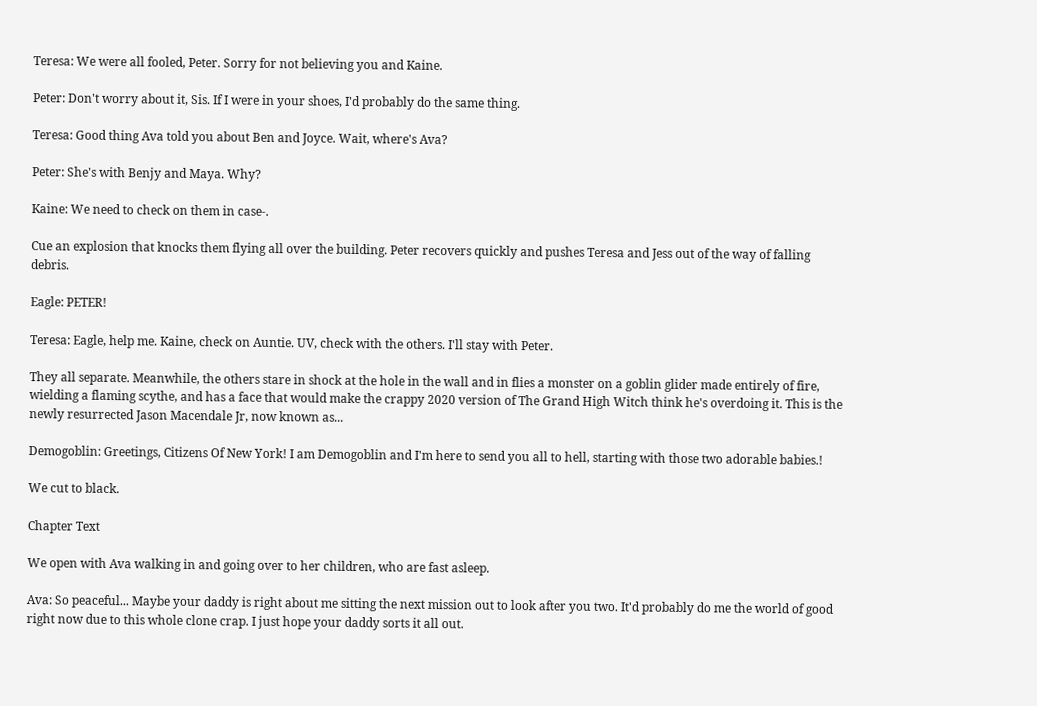Teresa: We were all fooled, Peter. Sorry for not believing you and Kaine.

Peter: Don't worry about it, Sis. If I were in your shoes, I'd probably do the same thing.

Teresa: Good thing Ava told you about Ben and Joyce. Wait, where's Ava?

Peter: She's with Benjy and Maya. Why?

Kaine: We need to check on them in case-.

Cue an explosion that knocks them flying all over the building. Peter recovers quickly and pushes Teresa and Jess out of the way of falling debris.

Eagle: PETER!

Teresa: Eagle, help me. Kaine, check on Auntie. UV, check with the others. I'll stay with Peter.

They all separate. Meanwhile, the others stare in shock at the hole in the wall and in flies a monster on a goblin glider made entirely of fire, wielding a flaming scythe, and has a face that would make the crappy 2020 version of The Grand High Witch think he's overdoing it. This is the newly resurrected Jason Macendale Jr, now known as...

Demogoblin: Greetings, Citizens Of New York! I am Demogoblin and I'm here to send you all to hell, starting with those two adorable babies.!

We cut to black.

Chapter Text

We open with Ava walking in and going over to her children, who are fast asleep.

Ava: So peaceful... Maybe your daddy is right about me sitting the next mission out to look after you two. It'd probably do me the world of good right now due to this whole clone crap. I just hope your daddy sorts it all out.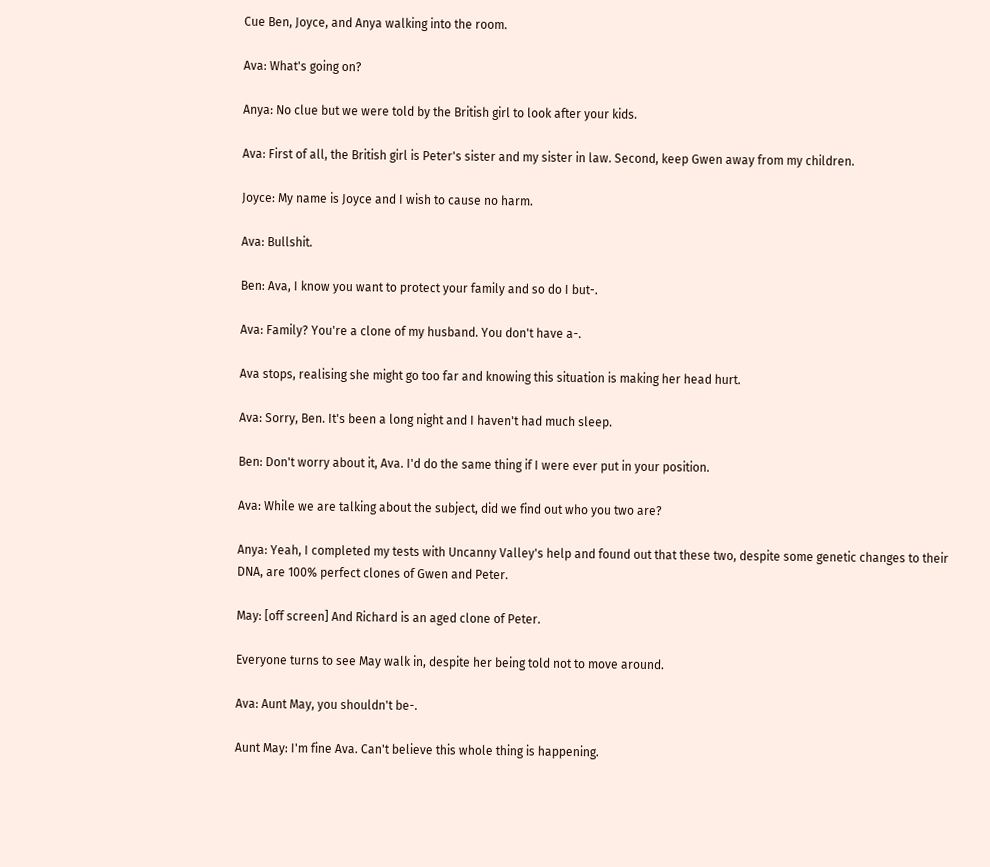Cue Ben, Joyce, and Anya walking into the room.

Ava: What's going on?

Anya: No clue but we were told by the British girl to look after your kids.

Ava: First of all, the British girl is Peter's sister and my sister in law. Second, keep Gwen away from my children.

Joyce: My name is Joyce and I wish to cause no harm.

Ava: Bullshit.

Ben: Ava, I know you want to protect your family and so do I but-.

Ava: Family? You're a clone of my husband. You don't have a-.

Ava stops, realising she might go too far and knowing this situation is making her head hurt.

Ava: Sorry, Ben. It's been a long night and I haven't had much sleep.

Ben: Don't worry about it, Ava. I'd do the same thing if I were ever put in your position.

Ava: While we are talking about the subject, did we find out who you two are?

Anya: Yeah, I completed my tests with Uncanny Valley's help and found out that these two, despite some genetic changes to their DNA, are 100% perfect clones of Gwen and Peter.

May: [off screen] And Richard is an aged clone of Peter.

Everyone turns to see May walk in, despite her being told not to move around.

Ava: Aunt May, you shouldn't be-.

Aunt May: I'm fine Ava. Can't believe this whole thing is happening.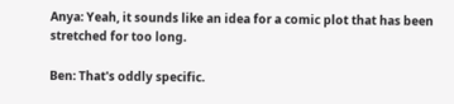Anya: Yeah, it sounds like an idea for a comic plot that has been stretched for too long.

Ben: That's oddly specific.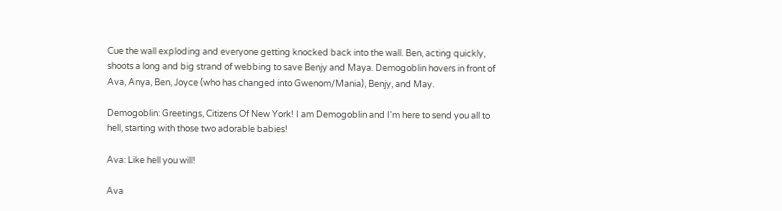Cue the wall exploding and everyone getting knocked back into the wall. Ben, acting quickly, shoots a long and big strand of webbing to save Benjy and Maya. Demogoblin hovers in front of Ava, Anya, Ben, Joyce (who has changed into Gwenom/Mania), Benjy, and May.

Demogoblin: Greetings, Citizens Of New York! I am Demogoblin and I'm here to send you all to hell, starting with those two adorable babies!

Ava: Like hell you will!

Ava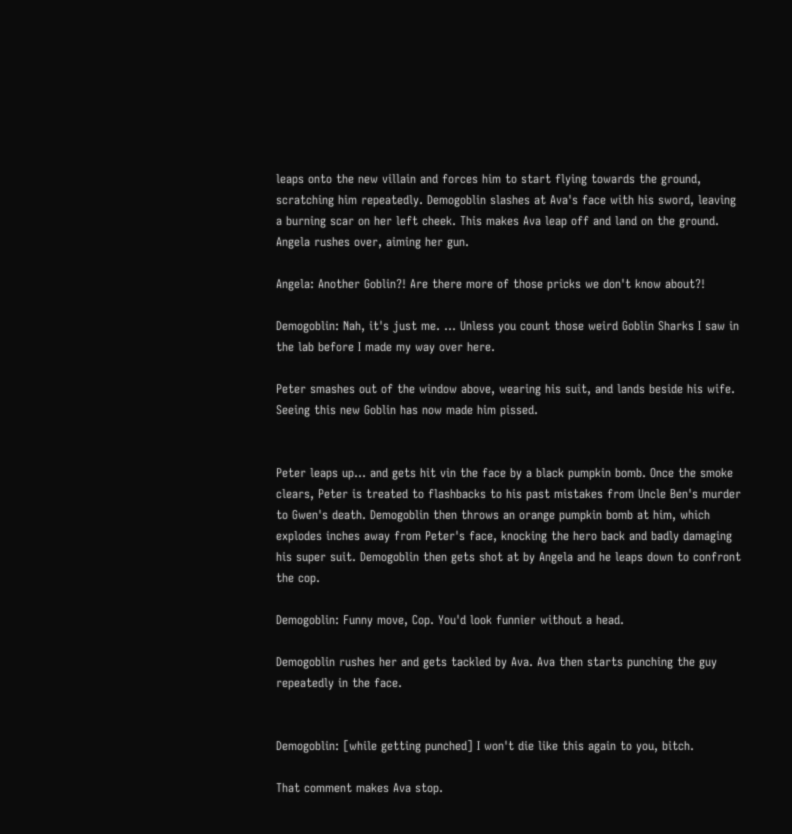leaps onto the new villain and forces him to start flying towards the ground, scratching him repeatedly. Demogoblin slashes at Ava's face with his sword, leaving a burning scar on her left cheek. This makes Ava leap off and land on the ground. Angela rushes over, aiming her gun.

Angela: Another Goblin?! Are there more of those pricks we don't know about?!

Demogoblin: Nah, it's just me. ... Unless you count those weird Goblin Sharks I saw in the lab before I made my way over here.

Peter smashes out of the window above, wearing his suit, and lands beside his wife. Seeing this new Goblin has now made him pissed.


Peter leaps up... and gets hit vin the face by a black pumpkin bomb. Once the smoke clears, Peter is treated to flashbacks to his past mistakes from Uncle Ben's murder to Gwen's death. Demogoblin then throws an orange pumpkin bomb at him, which explodes inches away from Peter's face, knocking the hero back and badly damaging his super suit. Demogoblin then gets shot at by Angela and he leaps down to confront the cop.

Demogoblin: Funny move, Cop. You'd look funnier without a head.

Demogoblin rushes her and gets tackled by Ava. Ava then starts punching the guy repeatedly in the face.


Demogoblin: [while getting punched] I won't die like this again to you, bitch.

That comment makes Ava stop.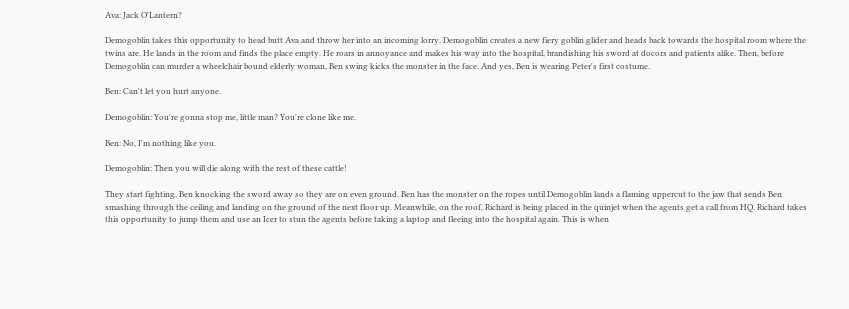Ava: Jack O'Lantern?

Demogoblin takes this opportunity to head butt Ava and throw her into an incoming lorry. Demogoblin creates a new fiery goblin glider and heads back towards the hospital room where the twins are. He lands in the room and finds the place empty. He roars in annoyance and makes his way into the hospital, brandishing his sword at docors and patients alike. Then, before Demogoblin can murder a wheelchair bound elderly woman, Ben swing kicks the monster in the face. And yes, Ben is wearing Peter's first costume.

Ben: Can't let you hurt anyone.

Demogoblin: You're gonna stop me, little man? You're clone like me.

Ben: No, I'm nothing like you.

Demogoblin: Then you will die along with the rest of these cattle!

They start fighting, Ben knocking the sword away so they are on even ground. Ben has the monster on the ropes until Demogoblin lands a flaming uppercut to the jaw that sends Ben smashing through the ceiling and landing on the ground of the next floor up. Meanwhile, on the roof, Richard is being placed in the quinjet when the agents get a call from HQ. Richard takes this opportunity to jump them and use an Icer to stun the agents before taking a laptop and fleeing into the hospital again. This is when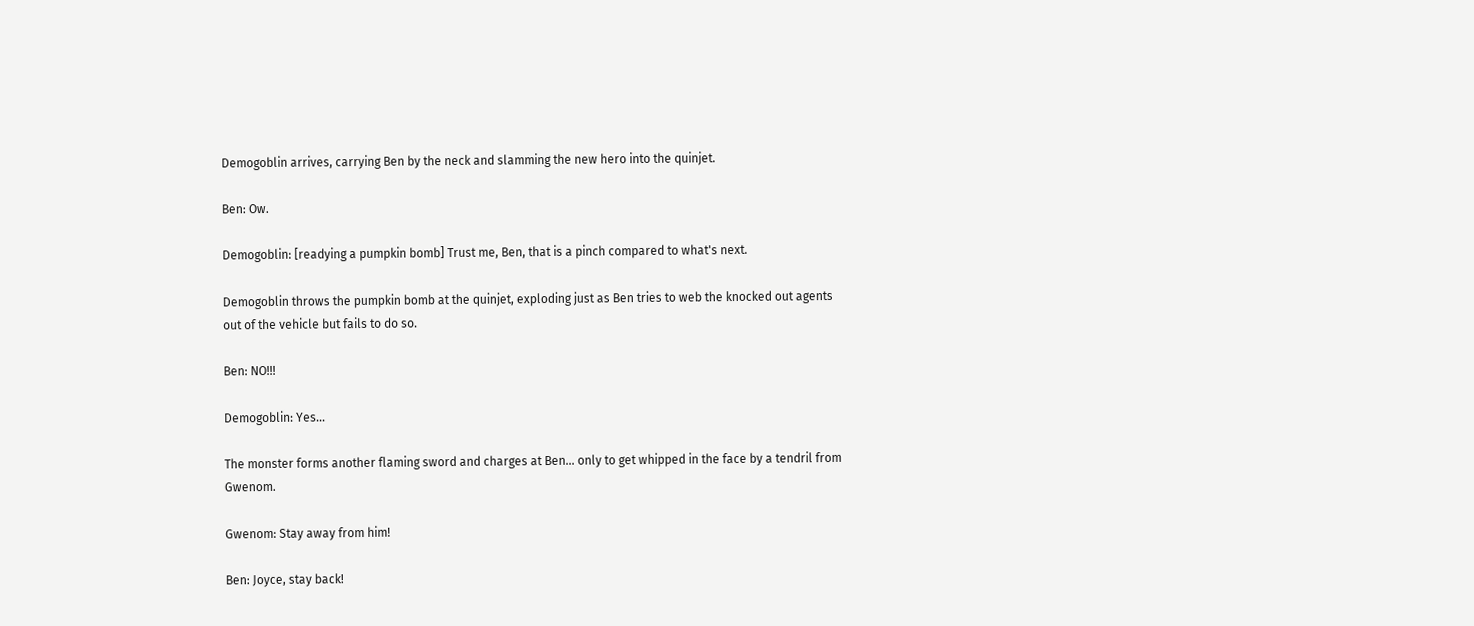Demogoblin arrives, carrying Ben by the neck and slamming the new hero into the quinjet.

Ben: Ow.

Demogoblin: [readying a pumpkin bomb] Trust me, Ben, that is a pinch compared to what's next.

Demogoblin throws the pumpkin bomb at the quinjet, exploding just as Ben tries to web the knocked out agents out of the vehicle but fails to do so.

Ben: NO!!!

Demogoblin: Yes...

The monster forms another flaming sword and charges at Ben... only to get whipped in the face by a tendril from Gwenom.

Gwenom: Stay away from him!

Ben: Joyce, stay back!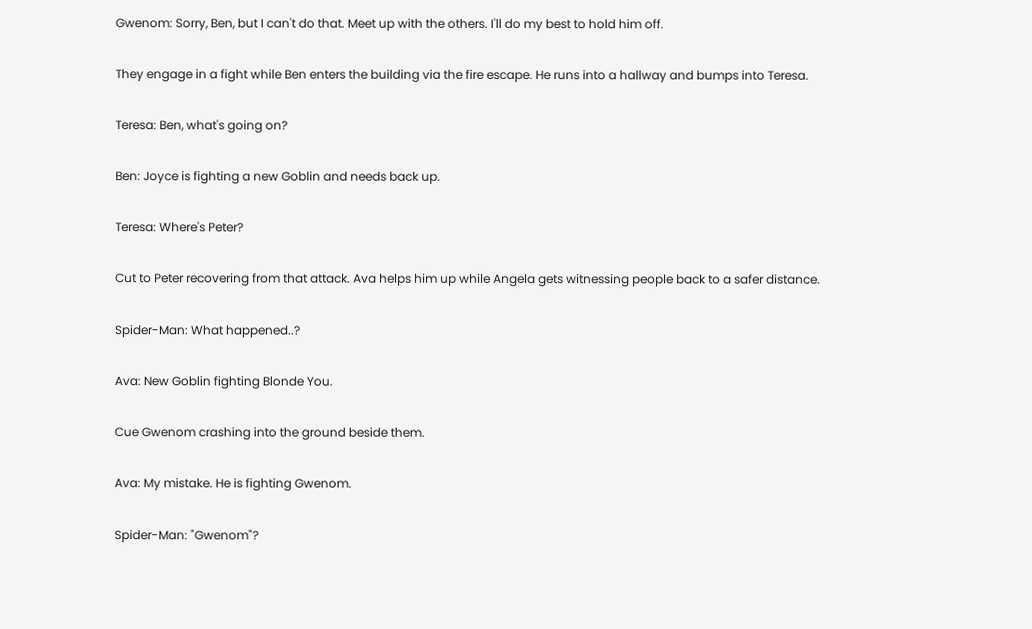Gwenom: Sorry, Ben, but I can't do that. Meet up with the others. I'll do my best to hold him off.

They engage in a fight while Ben enters the building via the fire escape. He runs into a hallway and bumps into Teresa.

Teresa: Ben, what's going on?

Ben: Joyce is fighting a new Goblin and needs back up.

Teresa: Where's Peter?

Cut to Peter recovering from that attack. Ava helps him up while Angela gets witnessing people back to a safer distance.

Spider-Man: What happened..?

Ava: New Goblin fighting Blonde You.

Cue Gwenom crashing into the ground beside them.

Ava: My mistake. He is fighting Gwenom.

Spider-Man: "Gwenom"?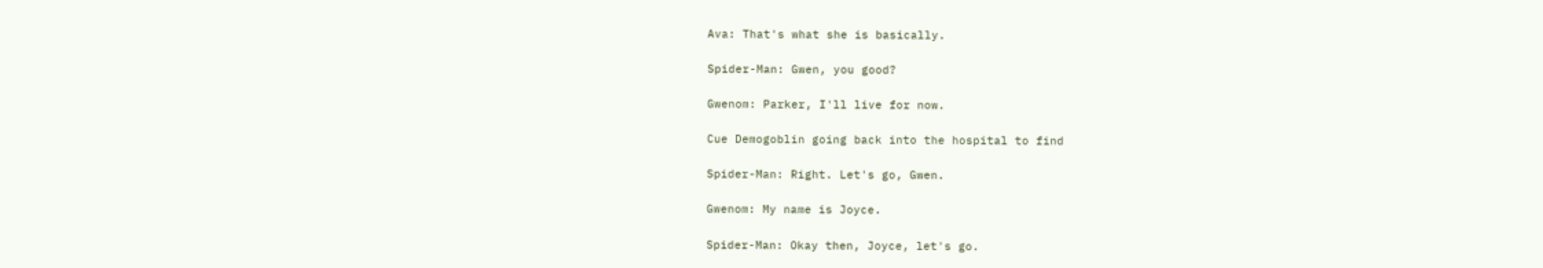Ava: That's what she is basically.

Spider-Man: Gwen, you good?

Gwenom: Parker, I'll live for now.

Cue Demogoblin going back into the hospital to find

Spider-Man: Right. Let's go, Gwen.

Gwenom: My name is Joyce.

Spider-Man: Okay then, Joyce, let's go.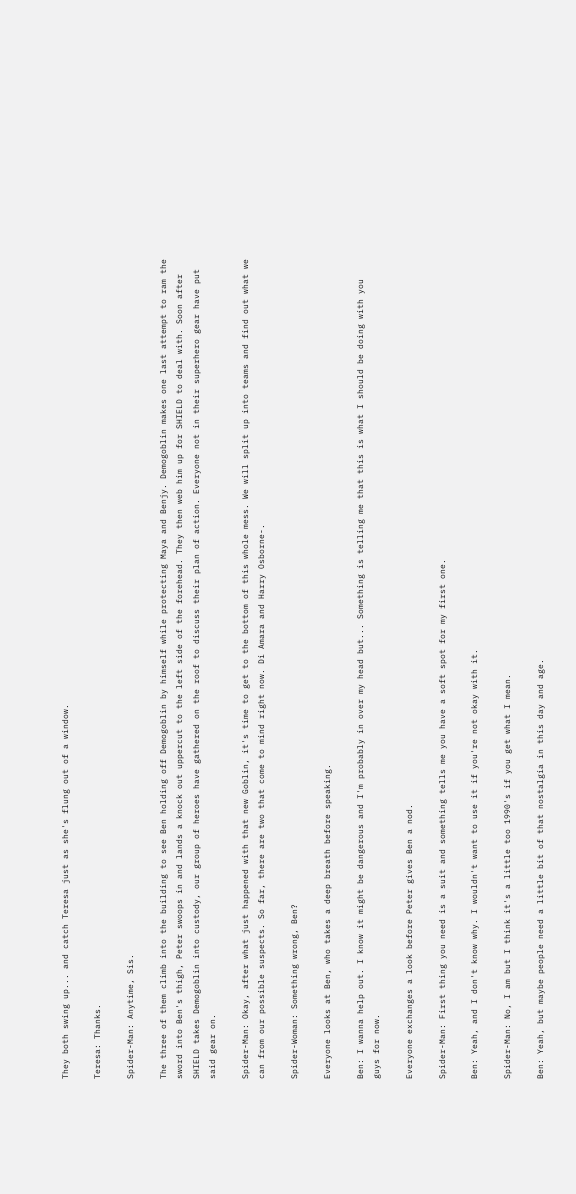They both swing up... and catch Teresa just as she's flung out of a window.

Teresa: Thanks.

Spider-Man: Anytime, Sis.

The three of them climb into the building to see Ben holding off Demogoblin by himself while protecting Maya and Benjy. Demogoblin makes one last attempt to ram the sword into Ben's thigh, Peter swoops in and lands a knock out uppercut to the left side of the forehead. They then web him up for SHIELD to deal with. Soon after SHIELD takes Demogoblin into custody, our group of heroes have gathered on the roof to discuss their plan of action. Everyone not in their superhero gear have put said gear on.

Spider-Man: Okay, after what just happened with that new Goblin, it's time to get to the bottom of this whole mess. We will split up into teams and find out what we can from our possible suspects. So far, there are two that come to mind right now. Di Amara and Harry Osborne-.

Spider-Woman: Something wrong, Ben?

Everyone looks at Ben, who takes a deep breath before speaking.

Ben: I wanna help out. I know it might be dangerous and I'm probably in over my head but... Something is telling me that this is what I should be doing with you guys for now.

Everyone exchanges a look before Peter gives Ben a nod.

Spider-Man: First thing you need is a suit and something tells me you have a soft spot for my first one.

Ben: Yeah, and I don't know why. I wouldn't want to use it if you're not okay with it.

Spider-Man: No, I am but I think it's a little too 1990's if you get what I mean.

Ben: Yeah, but maybe people need a little bit of that nostalgia in this day and age.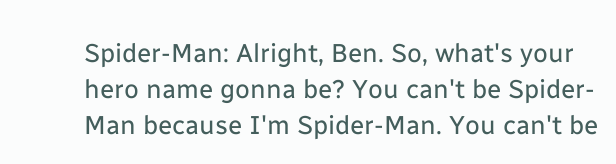Spider-Man: Alright, Ben. So, what's your hero name gonna be? You can't be Spider-Man because I'm Spider-Man. You can't be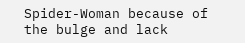Spider-Woman because of the bulge and lack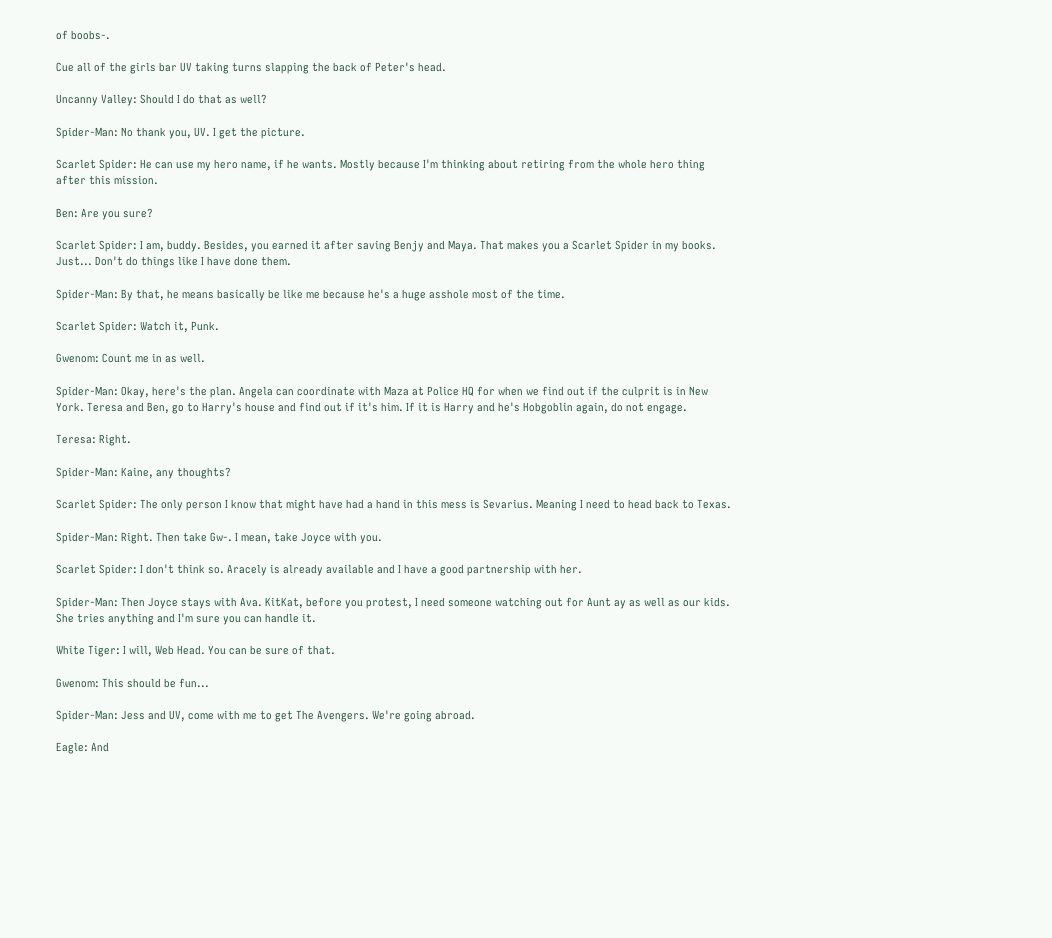of boobs-.

Cue all of the girls bar UV taking turns slapping the back of Peter's head.

Uncanny Valley: Should I do that as well?

Spider-Man: No thank you, UV. I get the picture.

Scarlet Spider: He can use my hero name, if he wants. Mostly because I'm thinking about retiring from the whole hero thing after this mission.

Ben: Are you sure?

Scarlet Spider: I am, buddy. Besides, you earned it after saving Benjy and Maya. That makes you a Scarlet Spider in my books. Just... Don't do things like I have done them.

Spider-Man: By that, he means basically be like me because he's a huge asshole most of the time.

Scarlet Spider: Watch it, Punk.

Gwenom: Count me in as well.

Spider-Man: Okay, here's the plan. Angela can coordinate with Maza at Police HQ for when we find out if the culprit is in New York. Teresa and Ben, go to Harry's house and find out if it's him. If it is Harry and he's Hobgoblin again, do not engage.

Teresa: Right.

Spider-Man: Kaine, any thoughts?

Scarlet Spider: The only person I know that might have had a hand in this mess is Sevarius. Meaning I need to head back to Texas.

Spider-Man: Right. Then take Gw-. I mean, take Joyce with you.

Scarlet Spider: I don't think so. Aracely is already available and I have a good partnership with her.

Spider-Man: Then Joyce stays with Ava. KitKat, before you protest, I need someone watching out for Aunt ay as well as our kids. She tries anything and I'm sure you can handle it.

White Tiger: I will, Web Head. You can be sure of that.

Gwenom: This should be fun...

Spider-Man: Jess and UV, come with me to get The Avengers. We're going abroad.

Eagle: And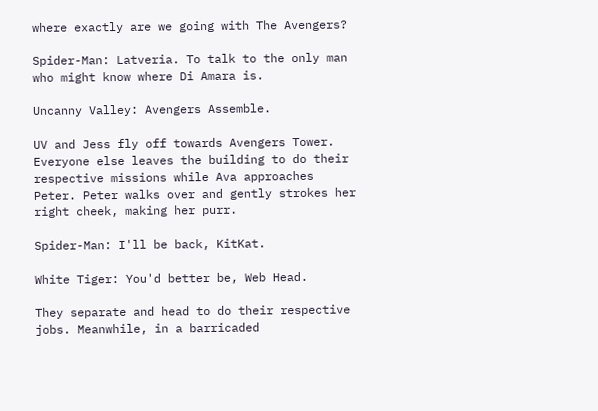where exactly are we going with The Avengers?

Spider-Man: Latveria. To talk to the only man who might know where Di Amara is.

Uncanny Valley: Avengers Assemble.

UV and Jess fly off towards Avengers Tower. Everyone else leaves the building to do their respective missions while Ava approaches Peter. Peter walks over and gently strokes her right cheek, making her purr.

Spider-Man: I'll be back, KitKat.

White Tiger: You'd better be, Web Head.

They separate and head to do their respective jobs. Meanwhile, in a barricaded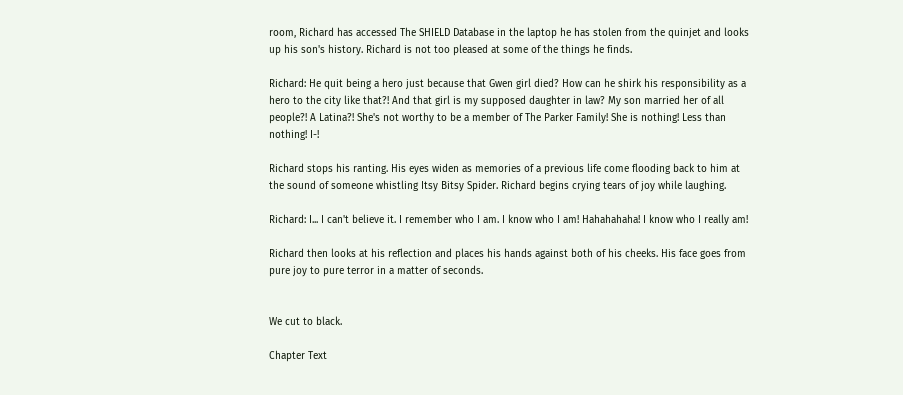room, Richard has accessed The SHIELD Database in the laptop he has stolen from the quinjet and looks up his son's history. Richard is not too pleased at some of the things he finds.

Richard: He quit being a hero just because that Gwen girl died? How can he shirk his responsibility as a hero to the city like that?! And that girl is my supposed daughter in law? My son married her of all people?! A Latina?! She's not worthy to be a member of The Parker Family! She is nothing! Less than nothing! I-!

Richard stops his ranting. His eyes widen as memories of a previous life come flooding back to him at the sound of someone whistling Itsy Bitsy Spider. Richard begins crying tears of joy while laughing.

Richard: I... I can't believe it. I remember who I am. I know who I am! Hahahahaha! I know who I really am!

Richard then looks at his reflection and places his hands against both of his cheeks. His face goes from pure joy to pure terror in a matter of seconds.


We cut to black.

Chapter Text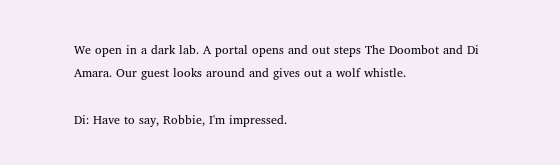We open in a dark lab. A portal opens and out steps The Doombot and Di Amara. Our guest looks around and gives out a wolf whistle.

Di: Have to say, Robbie, I'm impressed.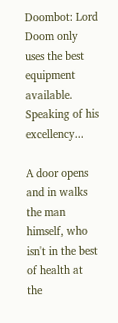Doombot: Lord Doom only uses the best equipment available. Speaking of his excellency...

A door opens and in walks the man himself, who isn't in the best of health at the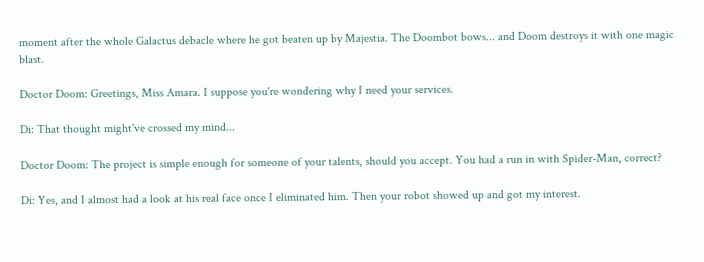moment after the whole Galactus debacle where he got beaten up by Majestia. The Doombot bows... and Doom destroys it with one magic blast.

Doctor Doom: Greetings, Miss Amara. I suppose you're wondering why I need your services.

Di: That thought might've crossed my mind...

Doctor Doom: The project is simple enough for someone of your talents, should you accept. You had a run in with Spider-Man, correct?

Di: Yes, and I almost had a look at his real face once I eliminated him. Then your robot showed up and got my interest.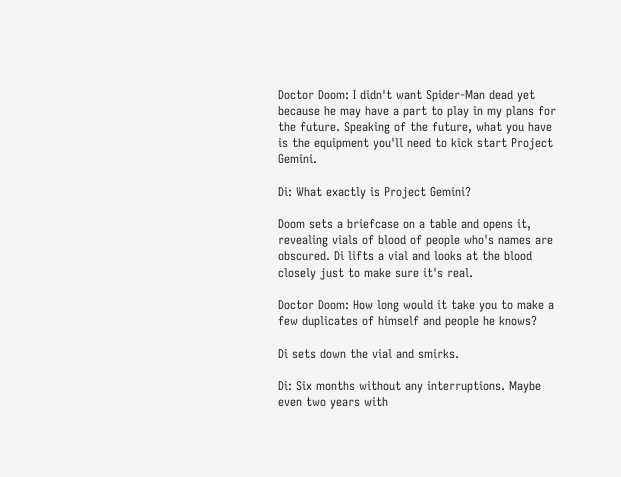Doctor Doom: I didn't want Spider-Man dead yet because he may have a part to play in my plans for the future. Speaking of the future, what you have is the equipment you'll need to kick start Project Gemini.

Di: What exactly is Project Gemini?

Doom sets a briefcase on a table and opens it, revealing vials of blood of people who's names are obscured. Di lifts a vial and looks at the blood closely just to make sure it's real.

Doctor Doom: How long would it take you to make a few duplicates of himself and people he knows?

Di sets down the vial and smirks.

Di: Six months without any interruptions. Maybe even two years with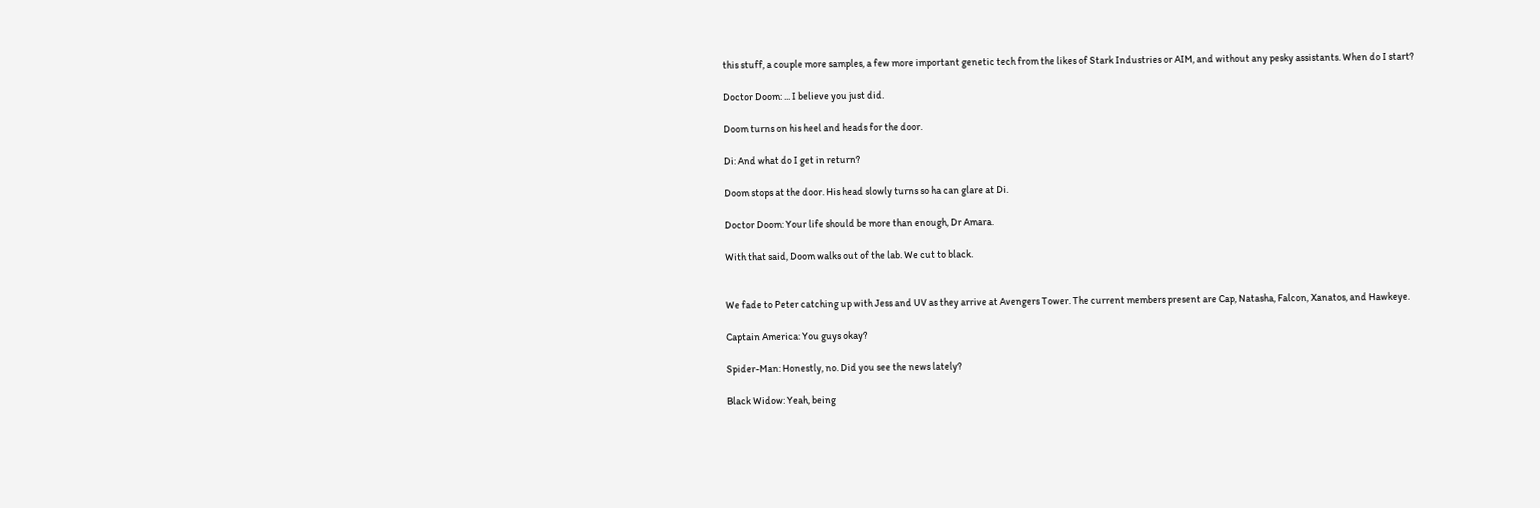this stuff, a couple more samples, a few more important genetic tech from the likes of Stark Industries or AIM, and without any pesky assistants. When do I start?

Doctor Doom: ... I believe you just did.

Doom turns on his heel and heads for the door.

Di: And what do I get in return?

Doom stops at the door. His head slowly turns so ha can glare at Di.

Doctor Doom: Your life should be more than enough, Dr Amara.

With that said, Doom walks out of the lab. We cut to black.


We fade to Peter catching up with Jess and UV as they arrive at Avengers Tower. The current members present are Cap, Natasha, Falcon, Xanatos, and Hawkeye.

Captain America: You guys okay?

Spider-Man: Honestly, no. Did you see the news lately?

Black Widow: Yeah, being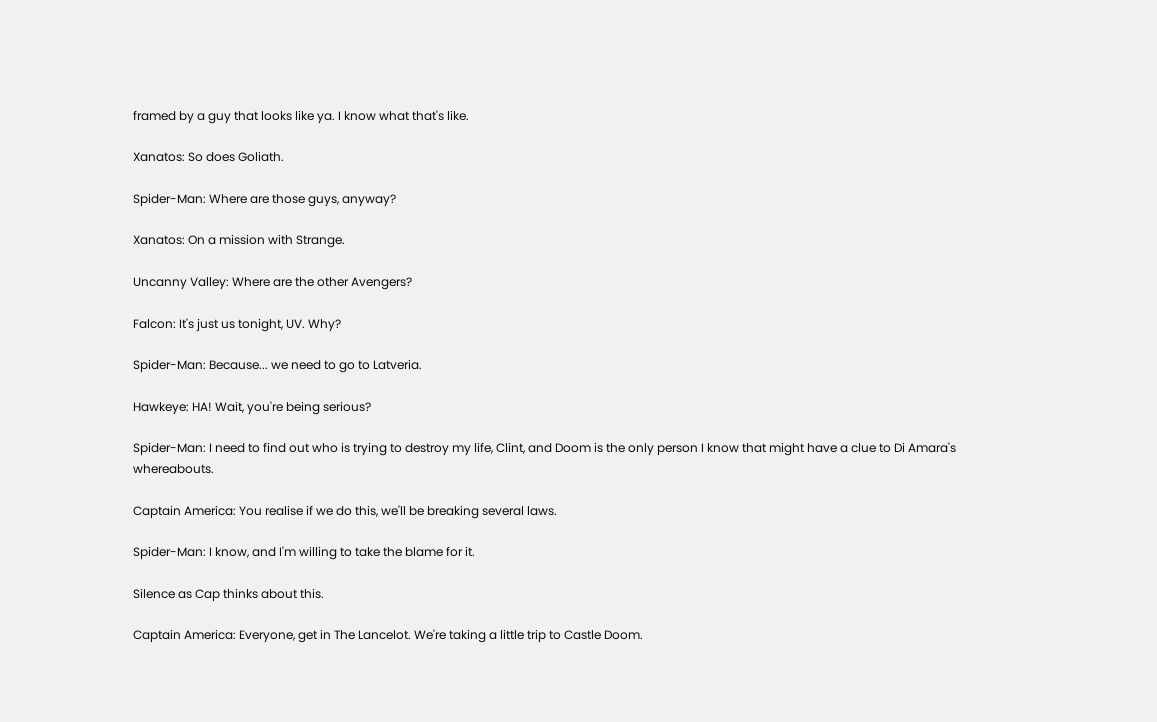framed by a guy that looks like ya. I know what that's like.

Xanatos: So does Goliath.

Spider-Man: Where are those guys, anyway?

Xanatos: On a mission with Strange.

Uncanny Valley: Where are the other Avengers?

Falcon: It's just us tonight, UV. Why?

Spider-Man: Because... we need to go to Latveria.

Hawkeye: HA! Wait, you're being serious?

Spider-Man: I need to find out who is trying to destroy my life, Clint, and Doom is the only person I know that might have a clue to Di Amara's whereabouts.

Captain America: You realise if we do this, we'll be breaking several laws.

Spider-Man: I know, and I'm willing to take the blame for it.

Silence as Cap thinks about this.

Captain America: Everyone, get in The Lancelot. We're taking a little trip to Castle Doom.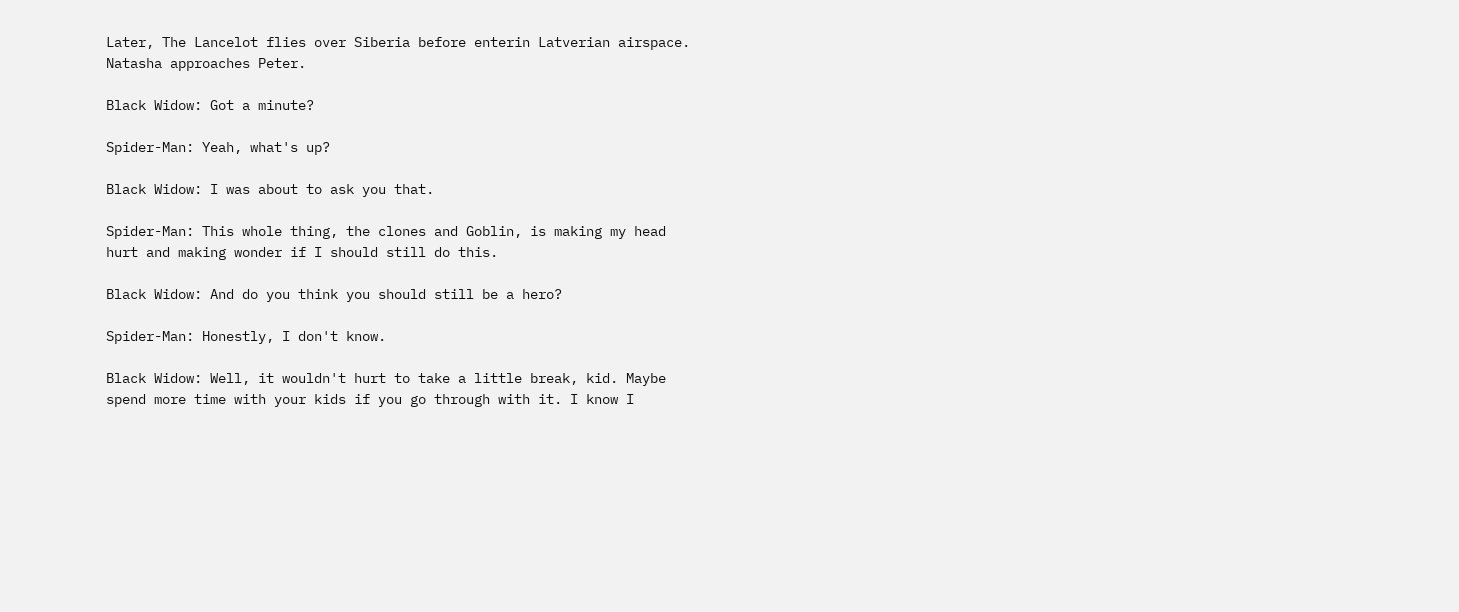Later, The Lancelot flies over Siberia before enterin Latverian airspace. Natasha approaches Peter.

Black Widow: Got a minute?

Spider-Man: Yeah, what's up?

Black Widow: I was about to ask you that.

Spider-Man: This whole thing, the clones and Goblin, is making my head hurt and making wonder if I should still do this.

Black Widow: And do you think you should still be a hero?

Spider-Man: Honestly, I don't know.

Black Widow: Well, it wouldn't hurt to take a little break, kid. Maybe spend more time with your kids if you go through with it. I know I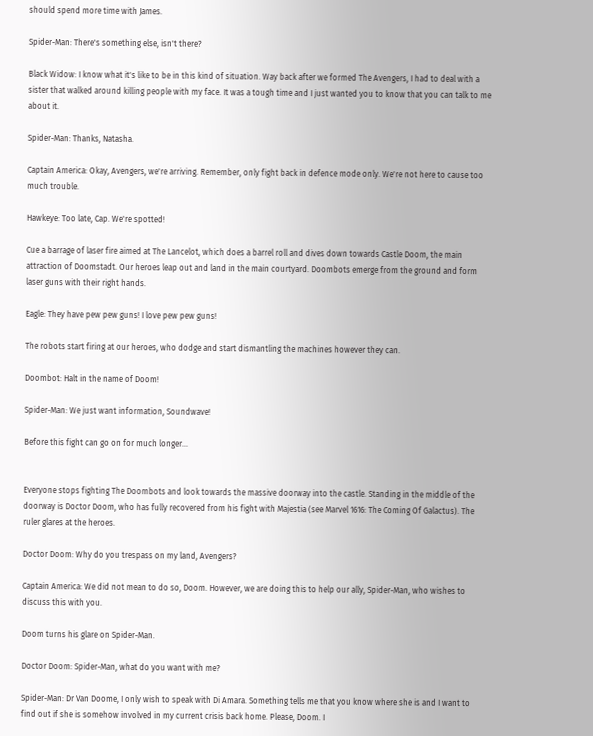should spend more time with James.

Spider-Man: There's something else, isn't there?

Black Widow: I know what it's like to be in this kind of situation. Way back after we formed The Avengers, I had to deal with a sister that walked around killing people with my face. It was a tough time and I just wanted you to know that you can talk to me about it.

Spider-Man: Thanks, Natasha.

Captain America: Okay, Avengers, we're arriving. Remember, only fight back in defence mode only. We're not here to cause too much trouble.

Hawkeye: Too late, Cap. We're spotted!

Cue a barrage of laser fire aimed at The Lancelot, which does a barrel roll and dives down towards Castle Doom, the main attraction of Doomstadt. Our heroes leap out and land in the main courtyard. Doombots emerge from the ground and form laser guns with their right hands.

Eagle: They have pew pew guns! I love pew pew guns!

The robots start firing at our heroes, who dodge and start dismantling the machines however they can.

Doombot: Halt in the name of Doom!

Spider-Man: We just want information, Soundwave!

Before this fight can go on for much longer...


Everyone stops fighting The Doombots and look towards the massive doorway into the castle. Standing in the middle of the doorway is Doctor Doom, who has fully recovered from his fight with Majestia (see Marvel 1616: The Coming Of Galactus). The ruler glares at the heroes.

Doctor Doom: Why do you trespass on my land, Avengers?

Captain America: We did not mean to do so, Doom. However, we are doing this to help our ally, Spider-Man, who wishes to discuss this with you.

Doom turns his glare on Spider-Man.

Doctor Doom: Spider-Man, what do you want with me?

Spider-Man: Dr Van Doome, I only wish to speak with Di Amara. Something tells me that you know where she is and I want to find out if she is somehow involved in my current crisis back home. Please, Doom. I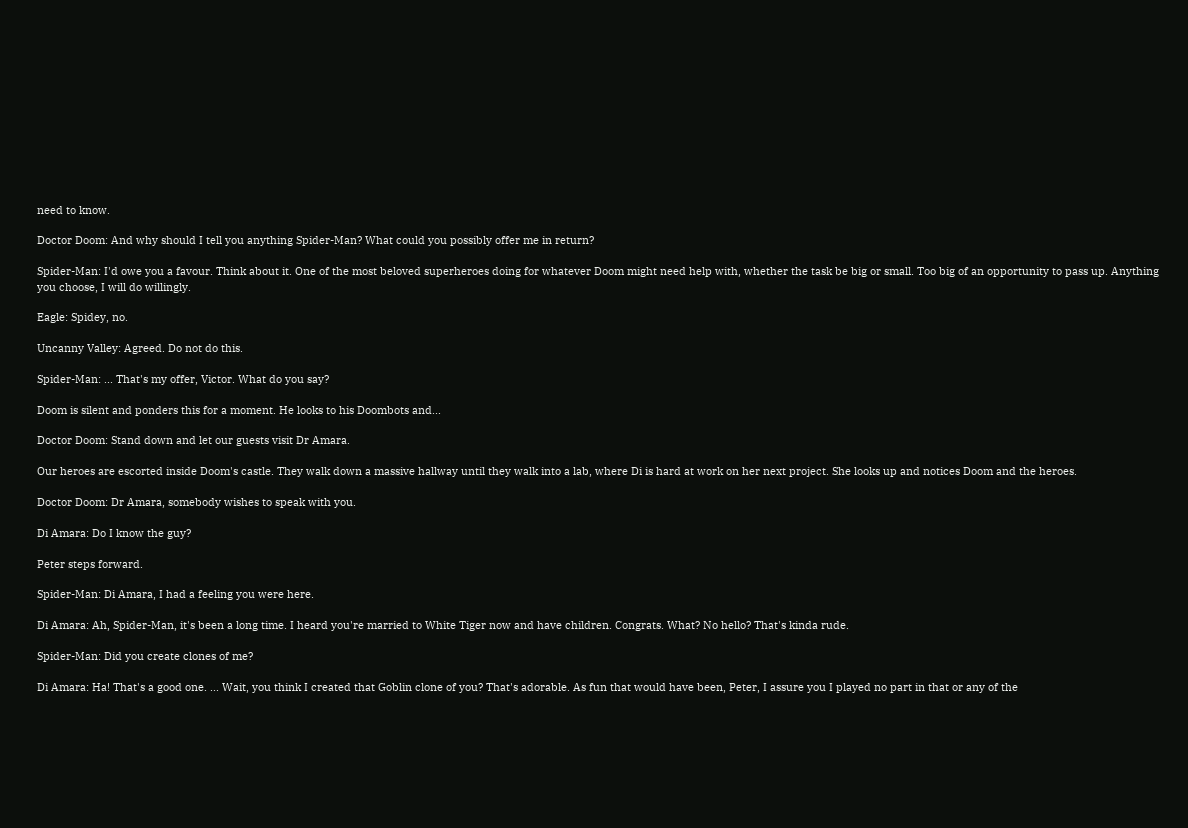need to know.

Doctor Doom: And why should I tell you anything Spider-Man? What could you possibly offer me in return?

Spider-Man: I'd owe you a favour. Think about it. One of the most beloved superheroes doing for whatever Doom might need help with, whether the task be big or small. Too big of an opportunity to pass up. Anything you choose, I will do willingly.

Eagle: Spidey, no.

Uncanny Valley: Agreed. Do not do this.

Spider-Man: ... That's my offer, Victor. What do you say?

Doom is silent and ponders this for a moment. He looks to his Doombots and...

Doctor Doom: Stand down and let our guests visit Dr Amara.

Our heroes are escorted inside Doom's castle. They walk down a massive hallway until they walk into a lab, where Di is hard at work on her next project. She looks up and notices Doom and the heroes.

Doctor Doom: Dr Amara, somebody wishes to speak with you.

Di Amara: Do I know the guy?

Peter steps forward.

Spider-Man: Di Amara, I had a feeling you were here.

Di Amara: Ah, Spider-Man, it's been a long time. I heard you're married to White Tiger now and have children. Congrats. What? No hello? That's kinda rude.

Spider-Man: Did you create clones of me?

Di Amara: Ha! That's a good one. ... Wait, you think I created that Goblin clone of you? That's adorable. As fun that would have been, Peter, I assure you I played no part in that or any of the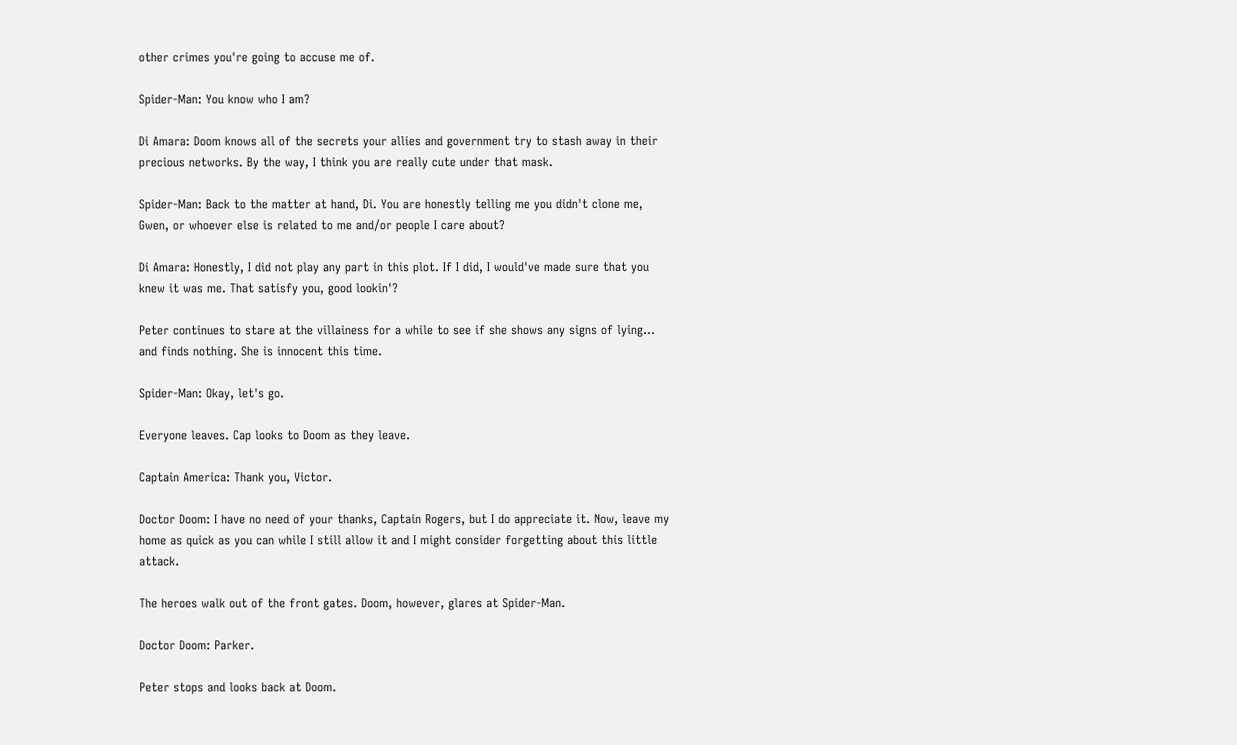other crimes you're going to accuse me of.

Spider-Man: You know who I am?

Di Amara: Doom knows all of the secrets your allies and government try to stash away in their precious networks. By the way, I think you are really cute under that mask.

Spider-Man: Back to the matter at hand, Di. You are honestly telling me you didn't clone me, Gwen, or whoever else is related to me and/or people I care about?

Di Amara: Honestly, I did not play any part in this plot. If I did, I would've made sure that you knew it was me. That satisfy you, good lookin'?

Peter continues to stare at the villainess for a while to see if she shows any signs of lying... and finds nothing. She is innocent this time.

Spider-Man: Okay, let's go.

Everyone leaves. Cap looks to Doom as they leave.

Captain America: Thank you, Victor.

Doctor Doom: I have no need of your thanks, Captain Rogers, but I do appreciate it. Now, leave my home as quick as you can while I still allow it and I might consider forgetting about this little attack.

The heroes walk out of the front gates. Doom, however, glares at Spider-Man.

Doctor Doom: Parker.

Peter stops and looks back at Doom.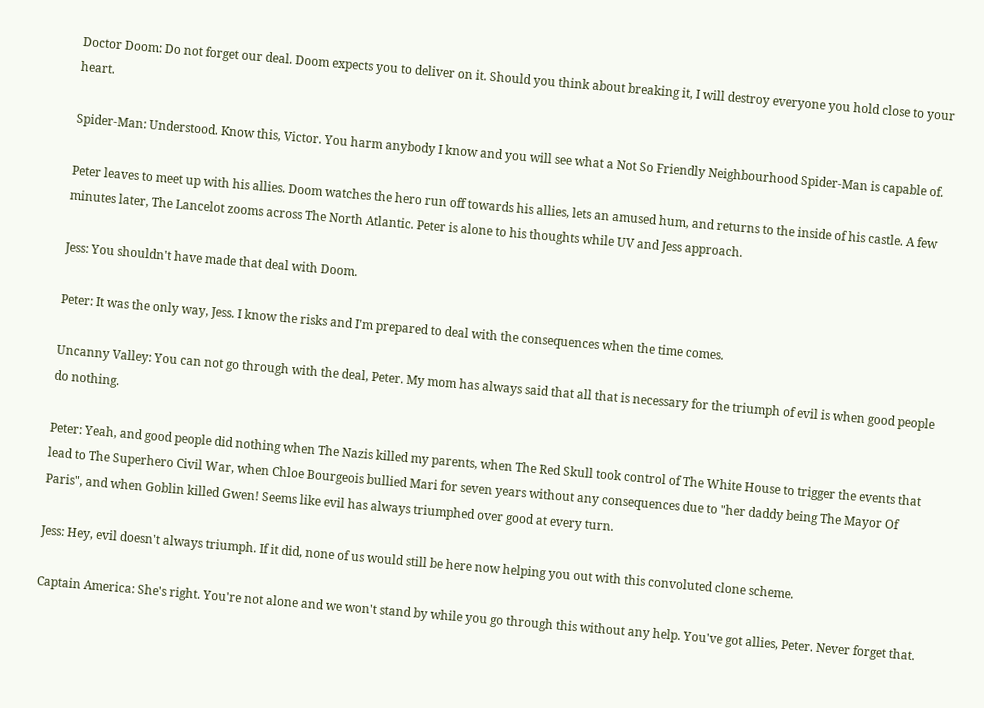Doctor Doom: Do not forget our deal. Doom expects you to deliver on it. Should you think about breaking it, I will destroy everyone you hold close to your heart.

Spider-Man: Understood. Know this, Victor. You harm anybody I know and you will see what a Not So Friendly Neighbourhood Spider-Man is capable of.

Peter leaves to meet up with his allies. Doom watches the hero run off towards his allies, lets an amused hum, and returns to the inside of his castle. A few minutes later, The Lancelot zooms across The North Atlantic. Peter is alone to his thoughts while UV and Jess approach.

Jess: You shouldn't have made that deal with Doom.

Peter: It was the only way, Jess. I know the risks and I'm prepared to deal with the consequences when the time comes.

Uncanny Valley: You can not go through with the deal, Peter. My mom has always said that all that is necessary for the triumph of evil is when good people do nothing.

Peter: Yeah, and good people did nothing when The Nazis killed my parents, when The Red Skull took control of The White House to trigger the events that lead to The Superhero Civil War, when Chloe Bourgeois bullied Mari for seven years without any consequences due to "her daddy being The Mayor Of Paris", and when Goblin killed Gwen! Seems like evil has always triumphed over good at every turn.

Jess: Hey, evil doesn't always triumph. If it did, none of us would still be here now helping you out with this convoluted clone scheme.

Captain America: She's right. You're not alone and we won't stand by while you go through this without any help. You've got allies, Peter. Never forget that.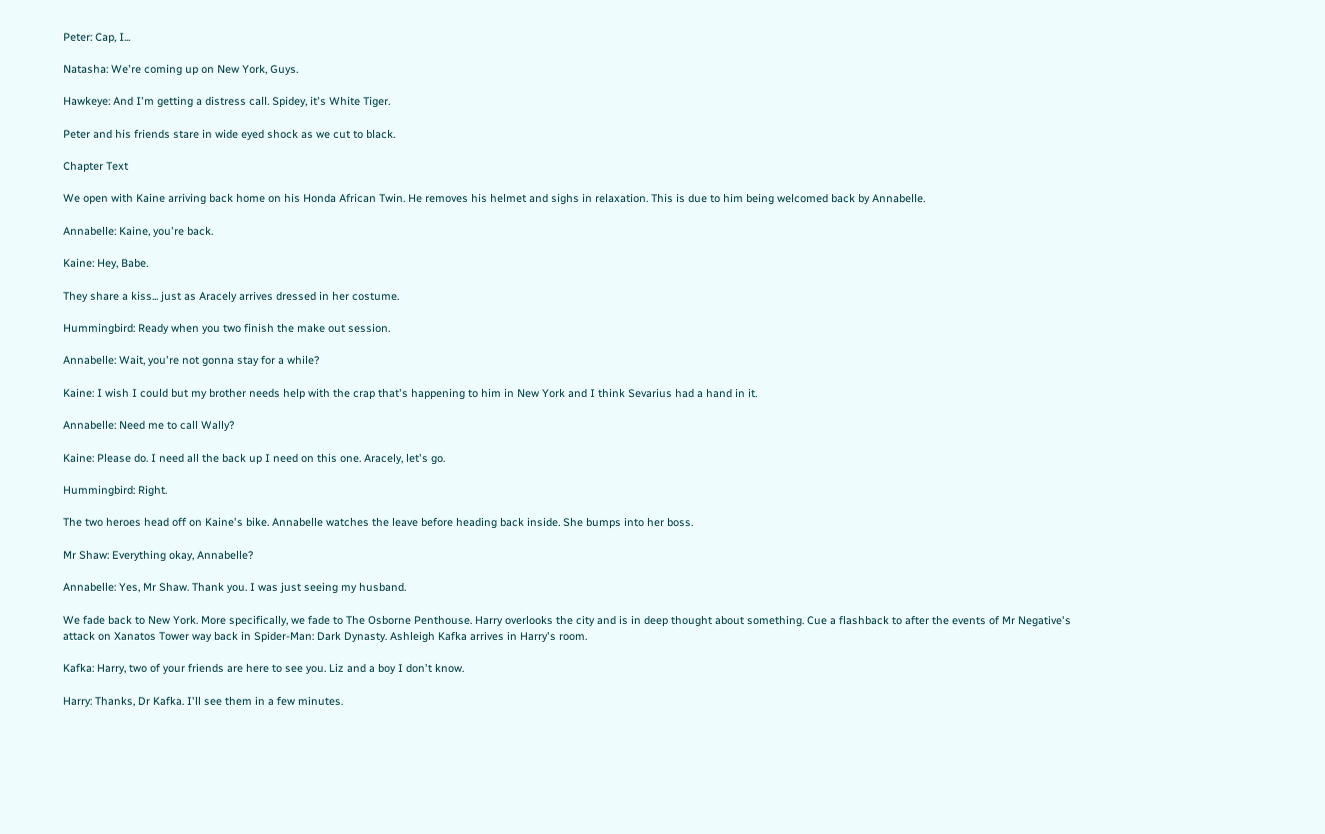Peter: Cap, I...

Natasha: We're coming up on New York, Guys.

Hawkeye: And I'm getting a distress call. Spidey, it's White Tiger.

Peter and his friends stare in wide eyed shock as we cut to black.

Chapter Text

We open with Kaine arriving back home on his Honda African Twin. He removes his helmet and sighs in relaxation. This is due to him being welcomed back by Annabelle.

Annabelle: Kaine, you're back.

Kaine: Hey, Babe.

They share a kiss... just as Aracely arrives dressed in her costume.

Hummingbird: Ready when you two finish the make out session.

Annabelle: Wait, you're not gonna stay for a while?

Kaine: I wish I could but my brother needs help with the crap that's happening to him in New York and I think Sevarius had a hand in it.

Annabelle: Need me to call Wally?

Kaine: Please do. I need all the back up I need on this one. Aracely, let's go.

Hummingbird: Right.

The two heroes head off on Kaine's bike. Annabelle watches the leave before heading back inside. She bumps into her boss.

Mr Shaw: Everything okay, Annabelle?

Annabelle: Yes, Mr Shaw. Thank you. I was just seeing my husband.

We fade back to New York. More specifically, we fade to The Osborne Penthouse. Harry overlooks the city and is in deep thought about something. Cue a flashback to after the events of Mr Negative's attack on Xanatos Tower way back in Spider-Man: Dark Dynasty. Ashleigh Kafka arrives in Harry's room.

Kafka: Harry, two of your friends are here to see you. Liz and a boy I don't know.

Harry: Thanks, Dr Kafka. I'll see them in a few minutes.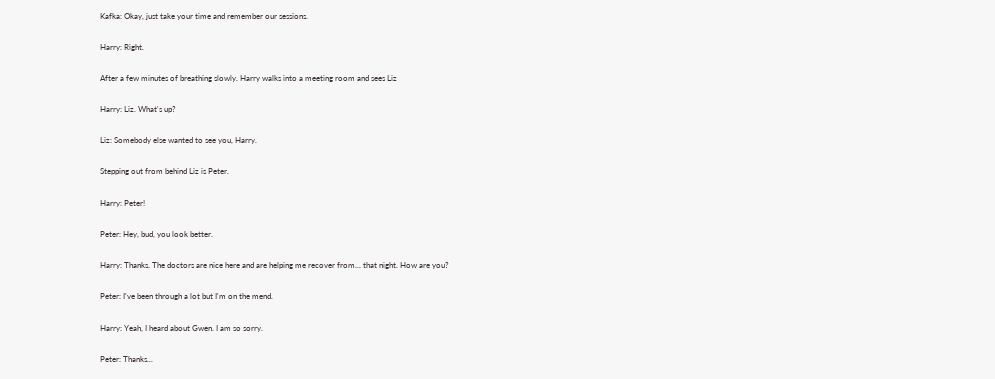Kafka: Okay, just take your time and remember our sessions.

Harry: Right.

After a few minutes of breathing slowly. Harry walks into a meeting room and sees Liz

Harry: Liz. What's up?

Liz: Somebody else wanted to see you, Harry.

Stepping out from behind Liz is Peter.

Harry: Peter!

Peter: Hey, bud, you look better.

Harry: Thanks. The doctors are nice here and are helping me recover from... that night. How are you?

Peter: I've been through a lot but I'm on the mend.

Harry: Yeah, I heard about Gwen. I am so sorry.

Peter: Thanks...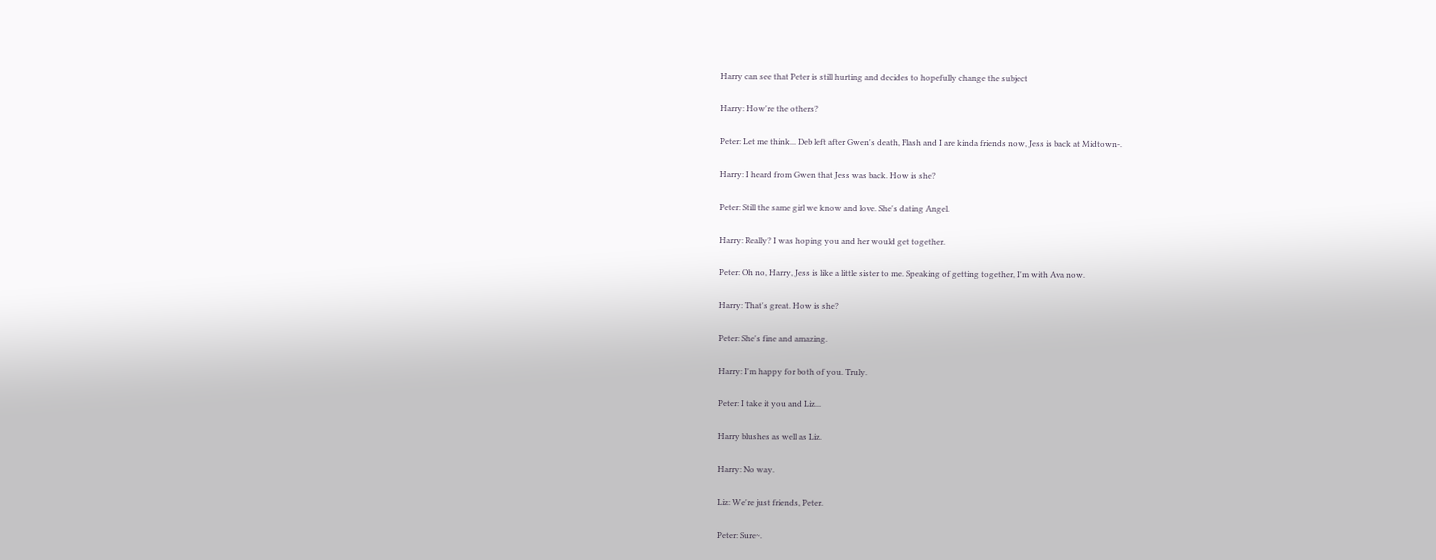Harry can see that Peter is still hurting and decides to hopefully change the subject

Harry: How're the others?

Peter: Let me think... Deb left after Gwen's death, Flash and I are kinda friends now, Jess is back at Midtown-.

Harry: I heard from Gwen that Jess was back. How is she?

Peter: Still the same girl we know and love. She's dating Angel.

Harry: Really? I was hoping you and her would get together.

Peter: Oh no, Harry, Jess is like a little sister to me. Speaking of getting together, I'm with Ava now.

Harry: That's great. How is she?

Peter: She's fine and amazing.

Harry: I'm happy for both of you. Truly.

Peter: I take it you and Liz...

Harry blushes as well as Liz.

Harry: No way.

Liz: We're just friends, Peter.

Peter: Sure~.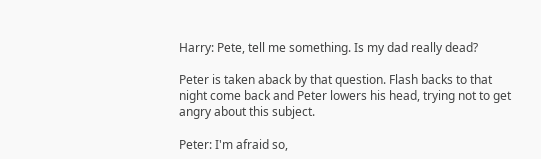Harry: Pete, tell me something. Is my dad really dead?

Peter is taken aback by that question. Flash backs to that night come back and Peter lowers his head, trying not to get angry about this subject.

Peter: I'm afraid so,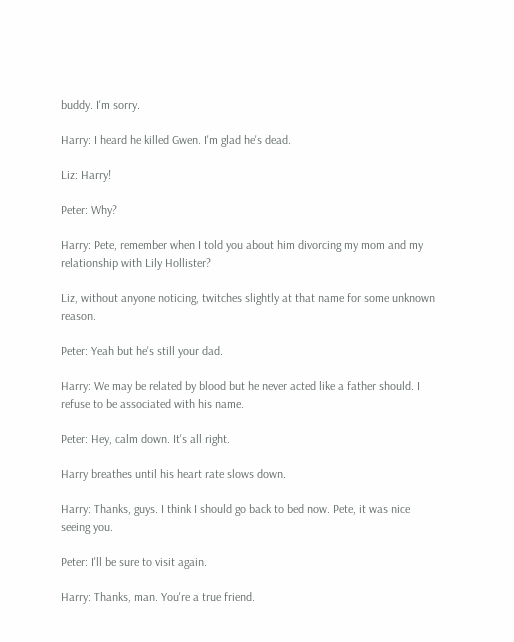buddy. I'm sorry.

Harry: I heard he killed Gwen. I'm glad he's dead.

Liz: Harry!

Peter: Why?

Harry: Pete, remember when I told you about him divorcing my mom and my relationship with Lily Hollister?

Liz, without anyone noticing, twitches slightly at that name for some unknown reason.

Peter: Yeah but he's still your dad.

Harry: We may be related by blood but he never acted like a father should. I refuse to be associated with his name.

Peter: Hey, calm down. It's all right.

Harry breathes until his heart rate slows down.

Harry: Thanks, guys. I think I should go back to bed now. Pete, it was nice seeing you.

Peter: I'll be sure to visit again.

Harry: Thanks, man. You're a true friend.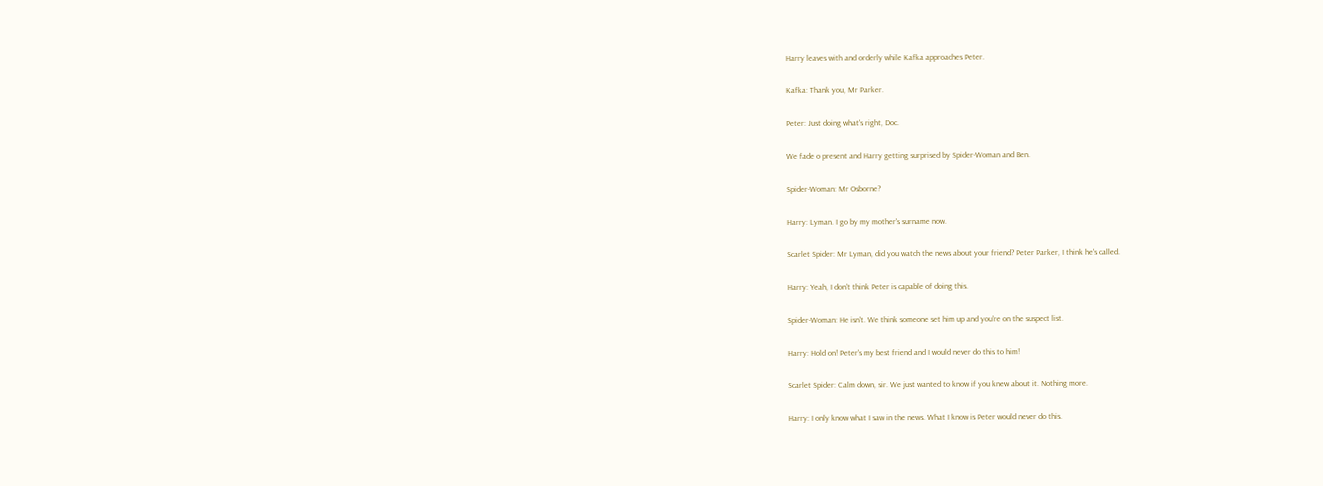Harry leaves with and orderly while Kafka approaches Peter.

Kafka: Thank you, Mr Parker.

Peter: Just doing what's right, Doc.

We fade o present and Harry getting surprised by Spider-Woman and Ben.

Spider-Woman: Mr Osborne?

Harry: Lyman. I go by my mother's surname now.

Scarlet Spider: Mr Lyman, did you watch the news about your friend? Peter Parker, I think he's called.

Harry: Yeah, I don't think Peter is capable of doing this.

Spider-Woman: He isn't. We think someone set him up and you're on the suspect list.

Harry: Hold on! Peter's my best friend and I would never do this to him!

Scarlet Spider: Calm down, sir. We just wanted to know if you knew about it. Nothing more.

Harry: I only know what I saw in the news. What I know is Peter would never do this.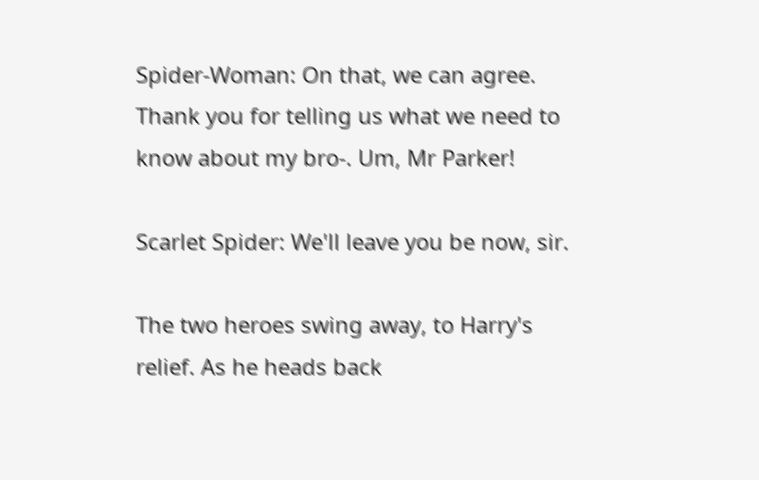Spider-Woman: On that, we can agree. Thank you for telling us what we need to know about my bro-. Um, Mr Parker!

Scarlet Spider: We'll leave you be now, sir.

The two heroes swing away, to Harry's relief. As he heads back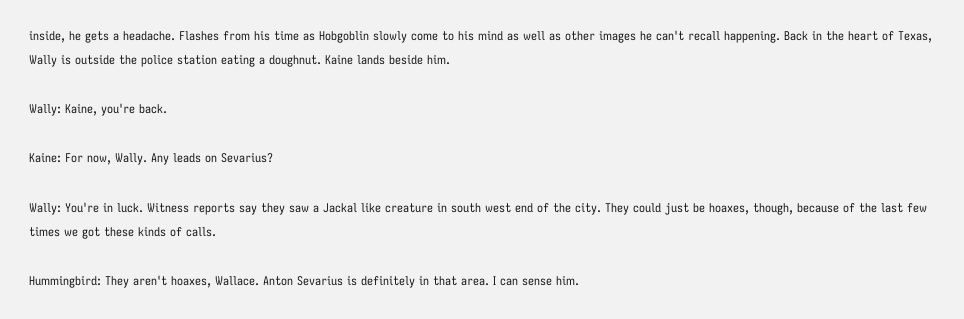inside, he gets a headache. Flashes from his time as Hobgoblin slowly come to his mind as well as other images he can't recall happening. Back in the heart of Texas, Wally is outside the police station eating a doughnut. Kaine lands beside him.

Wally: Kaine, you're back.

Kaine: For now, Wally. Any leads on Sevarius?

Wally: You're in luck. Witness reports say they saw a Jackal like creature in south west end of the city. They could just be hoaxes, though, because of the last few times we got these kinds of calls.

Hummingbird: They aren't hoaxes, Wallace. Anton Sevarius is definitely in that area. I can sense him.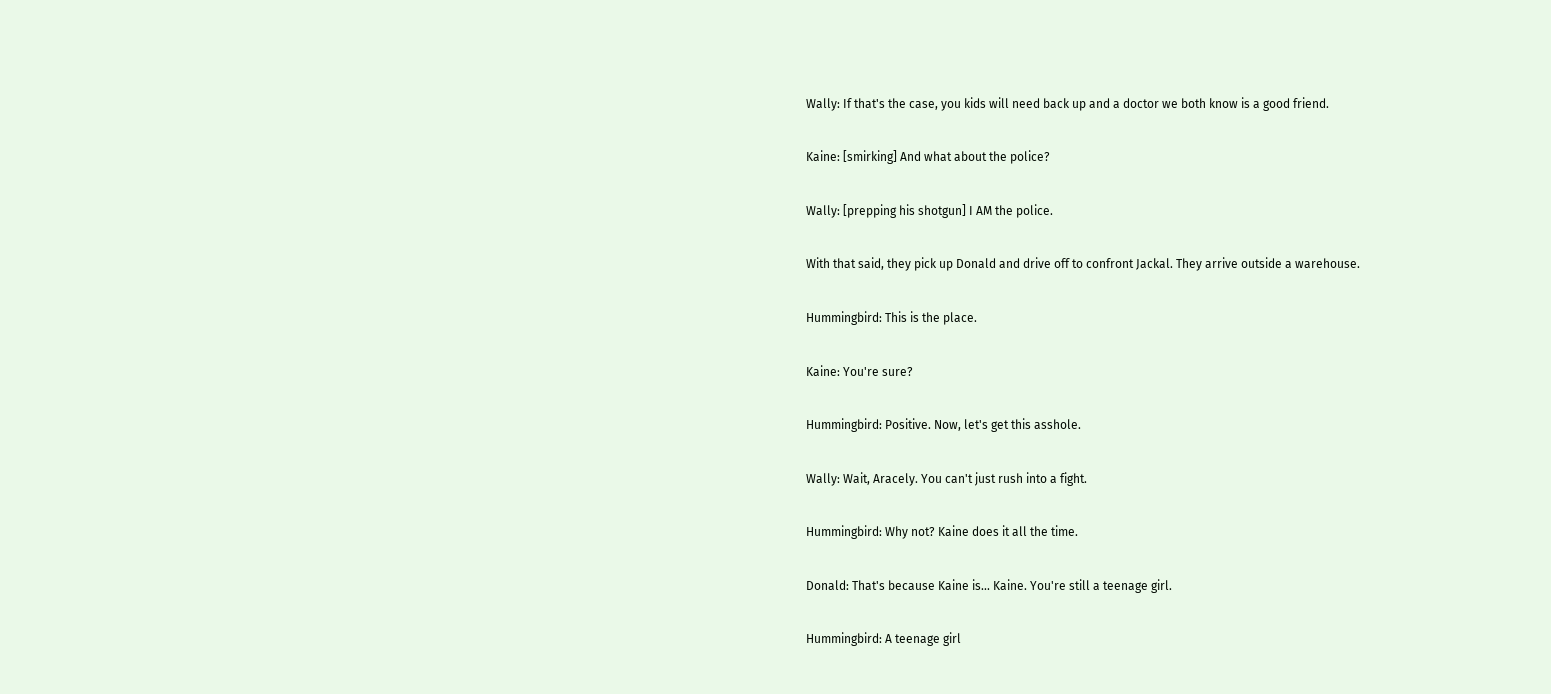Wally: If that's the case, you kids will need back up and a doctor we both know is a good friend.

Kaine: [smirking] And what about the police?

Wally: [prepping his shotgun] I AM the police.

With that said, they pick up Donald and drive off to confront Jackal. They arrive outside a warehouse.

Hummingbird: This is the place.

Kaine: You're sure?

Hummingbird: Positive. Now, let's get this asshole.

Wally: Wait, Aracely. You can't just rush into a fight.

Hummingbird: Why not? Kaine does it all the time.

Donald: That's because Kaine is... Kaine. You're still a teenage girl.

Hummingbird: A teenage girl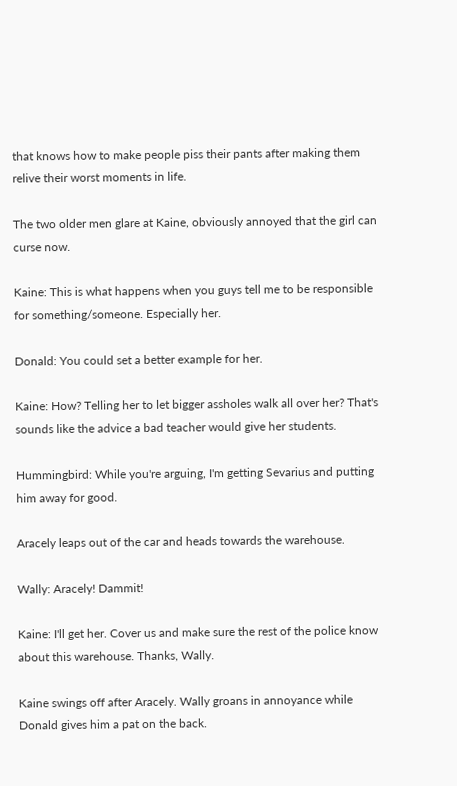that knows how to make people piss their pants after making them relive their worst moments in life.

The two older men glare at Kaine, obviously annoyed that the girl can curse now.

Kaine: This is what happens when you guys tell me to be responsible for something/someone. Especially her.

Donald: You could set a better example for her.

Kaine: How? Telling her to let bigger assholes walk all over her? That's sounds like the advice a bad teacher would give her students.

Hummingbird: While you're arguing, I'm getting Sevarius and putting him away for good.

Aracely leaps out of the car and heads towards the warehouse.

Wally: Aracely! Dammit!

Kaine: I'll get her. Cover us and make sure the rest of the police know about this warehouse. Thanks, Wally.

Kaine swings off after Aracely. Wally groans in annoyance while Donald gives him a pat on the back.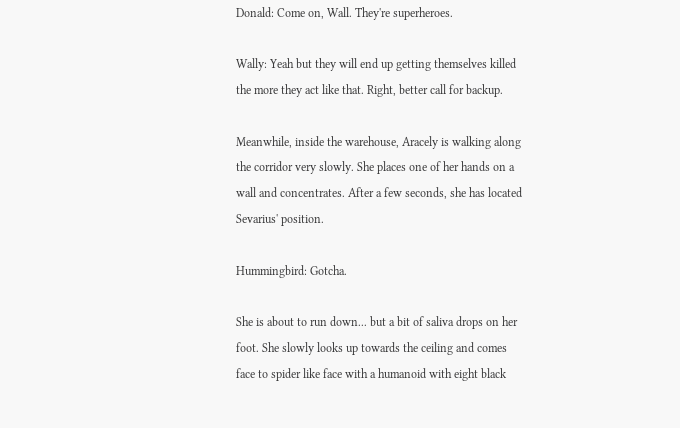Donald: Come on, Wall. They're superheroes.

Wally: Yeah but they will end up getting themselves killed the more they act like that. Right, better call for backup.

Meanwhile, inside the warehouse, Aracely is walking along the corridor very slowly. She places one of her hands on a wall and concentrates. After a few seconds, she has located Sevarius' position.

Hummingbird: Gotcha.

She is about to run down... but a bit of saliva drops on her foot. She slowly looks up towards the ceiling and comes face to spider like face with a humanoid with eight black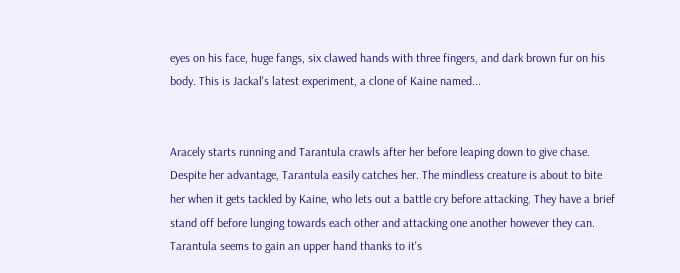eyes on his face, huge fangs, six clawed hands with three fingers, and dark brown fur on his body. This is Jackal's latest experiment, a clone of Kaine named...


Aracely starts running and Tarantula crawls after her before leaping down to give chase. Despite her advantage, Tarantula easily catches her. The mindless creature is about to bite her when it gets tackled by Kaine, who lets out a battle cry before attacking. They have a brief stand off before lunging towards each other and attacking one another however they can. Tarantula seems to gain an upper hand thanks to it's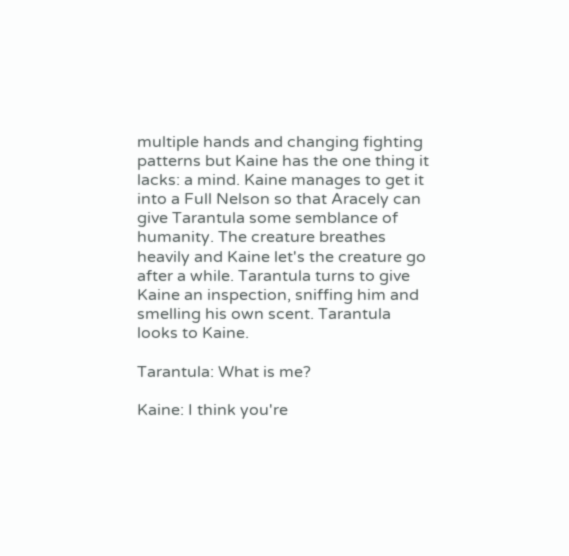multiple hands and changing fighting patterns but Kaine has the one thing it lacks: a mind. Kaine manages to get it into a Full Nelson so that Aracely can give Tarantula some semblance of humanity. The creature breathes heavily and Kaine let's the creature go after a while. Tarantula turns to give Kaine an inspection, sniffing him and smelling his own scent. Tarantula looks to Kaine.

Tarantula: What is me?

Kaine: I think you're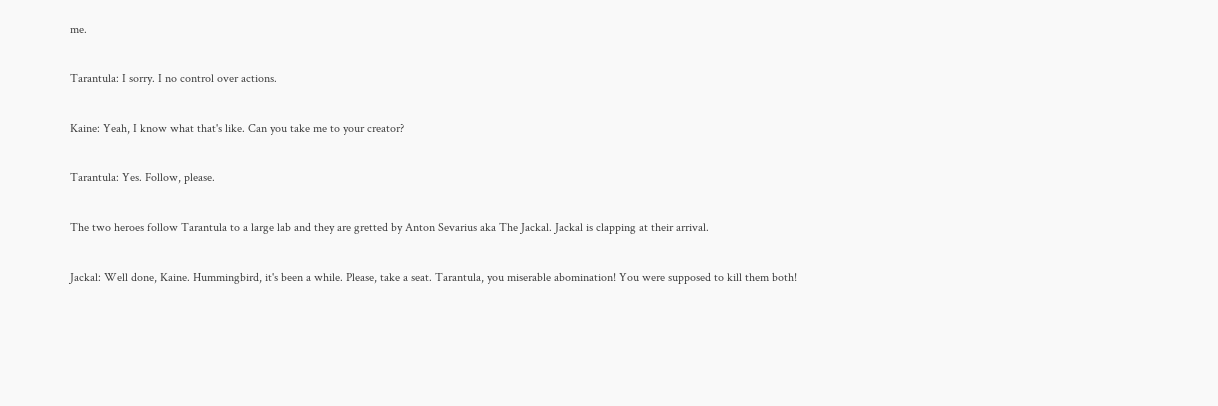me.

Tarantula: I sorry. I no control over actions.

Kaine: Yeah, I know what that's like. Can you take me to your creator?

Tarantula: Yes. Follow, please.

The two heroes follow Tarantula to a large lab and they are gretted by Anton Sevarius aka The Jackal. Jackal is clapping at their arrival.

Jackal: Well done, Kaine. Hummingbird, it's been a while. Please, take a seat. Tarantula, you miserable abomination! You were supposed to kill them both!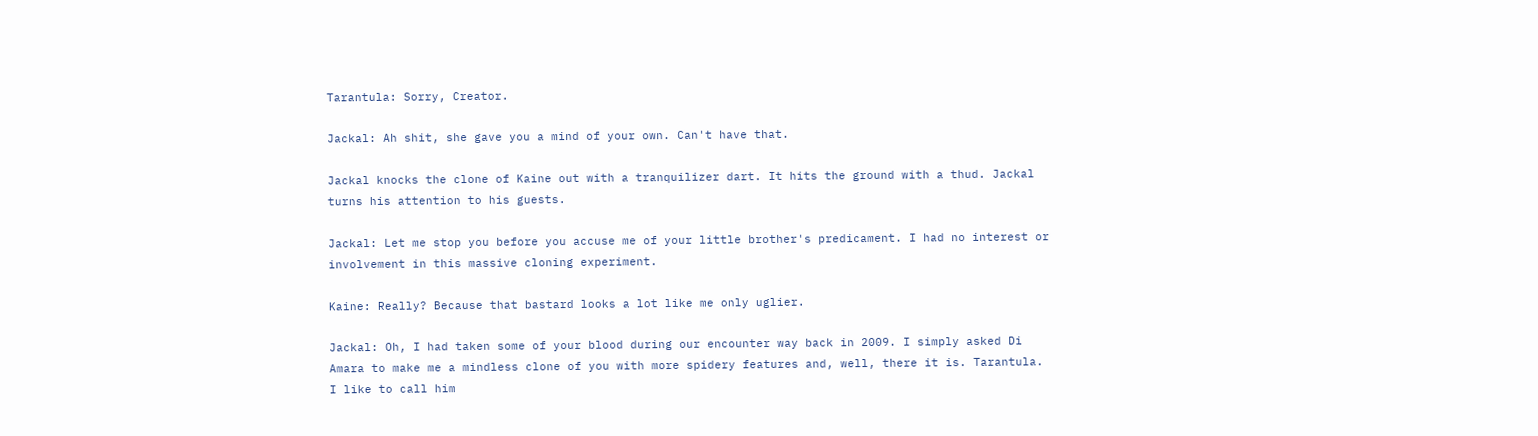Tarantula: Sorry, Creator.

Jackal: Ah shit, she gave you a mind of your own. Can't have that.

Jackal knocks the clone of Kaine out with a tranquilizer dart. It hits the ground with a thud. Jackal turns his attention to his guests.

Jackal: Let me stop you before you accuse me of your little brother's predicament. I had no interest or involvement in this massive cloning experiment.

Kaine: Really? Because that bastard looks a lot like me only uglier.

Jackal: Oh, I had taken some of your blood during our encounter way back in 2009. I simply asked Di Amara to make me a mindless clone of you with more spidery features and, well, there it is. Tarantula. I like to call him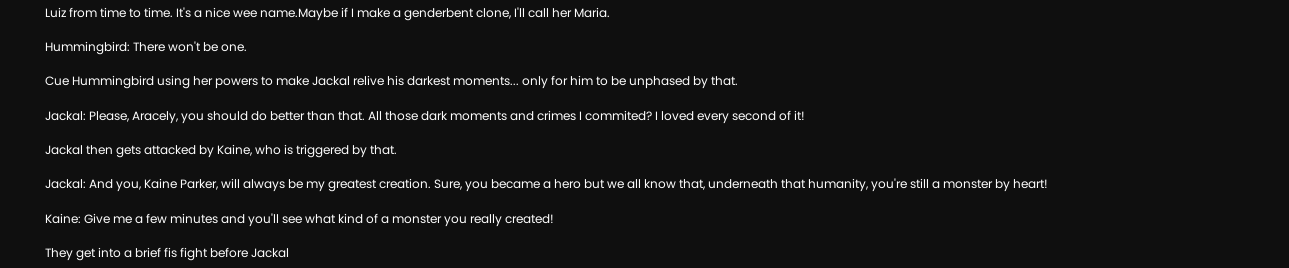Luiz from time to time. It's a nice wee name.Maybe if I make a genderbent clone, I'll call her Maria.

Hummingbird: There won't be one.

Cue Hummingbird using her powers to make Jackal relive his darkest moments... only for him to be unphased by that.

Jackal: Please, Aracely, you should do better than that. All those dark moments and crimes I commited? I loved every second of it!

Jackal then gets attacked by Kaine, who is triggered by that.

Jackal: And you, Kaine Parker, will always be my greatest creation. Sure, you became a hero but we all know that, underneath that humanity, you're still a monster by heart!

Kaine: Give me a few minutes and you'll see what kind of a monster you really created!

They get into a brief fis fight before Jackal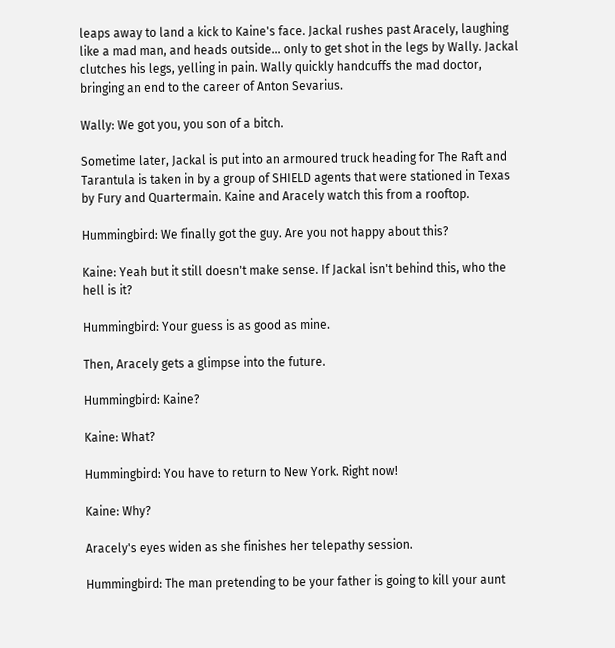leaps away to land a kick to Kaine's face. Jackal rushes past Aracely, laughing like a mad man, and heads outside... only to get shot in the legs by Wally. Jackal clutches his legs, yelling in pain. Wally quickly handcuffs the mad doctor, bringing an end to the career of Anton Sevarius.

Wally: We got you, you son of a bitch.

Sometime later, Jackal is put into an armoured truck heading for The Raft and Tarantula is taken in by a group of SHIELD agents that were stationed in Texas by Fury and Quartermain. Kaine and Aracely watch this from a rooftop.

Hummingbird: We finally got the guy. Are you not happy about this?

Kaine: Yeah but it still doesn't make sense. If Jackal isn't behind this, who the hell is it?

Hummingbird: Your guess is as good as mine.

Then, Aracely gets a glimpse into the future.

Hummingbird: Kaine?

Kaine: What?

Hummingbird: You have to return to New York. Right now!

Kaine: Why?

Aracely's eyes widen as she finishes her telepathy session.

Hummingbird: The man pretending to be your father is going to kill your aunt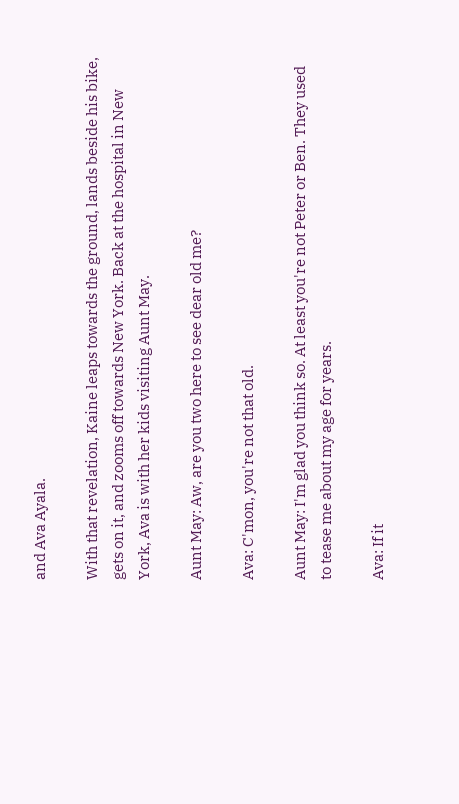and Ava Ayala.

With that revelation, Kaine leaps towards the ground, lands beside his bike, gets on it, and zooms off towards New York. Back at the hospital in New York, Ava is with her kids visiting Aunt May.

Aunt May: Aw, are you two here to see dear old me?

Ava: C'mon, you're not that old.

Aunt May: I'm glad you think so. At least you're not Peter or Ben. They used to tease me about my age for years.

Ava: If it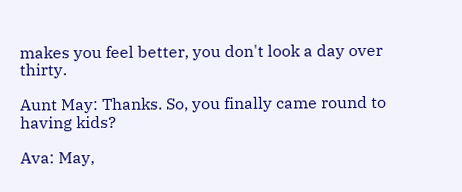makes you feel better, you don't look a day over thirty.

Aunt May: Thanks. So, you finally came round to having kids?

Ava: May,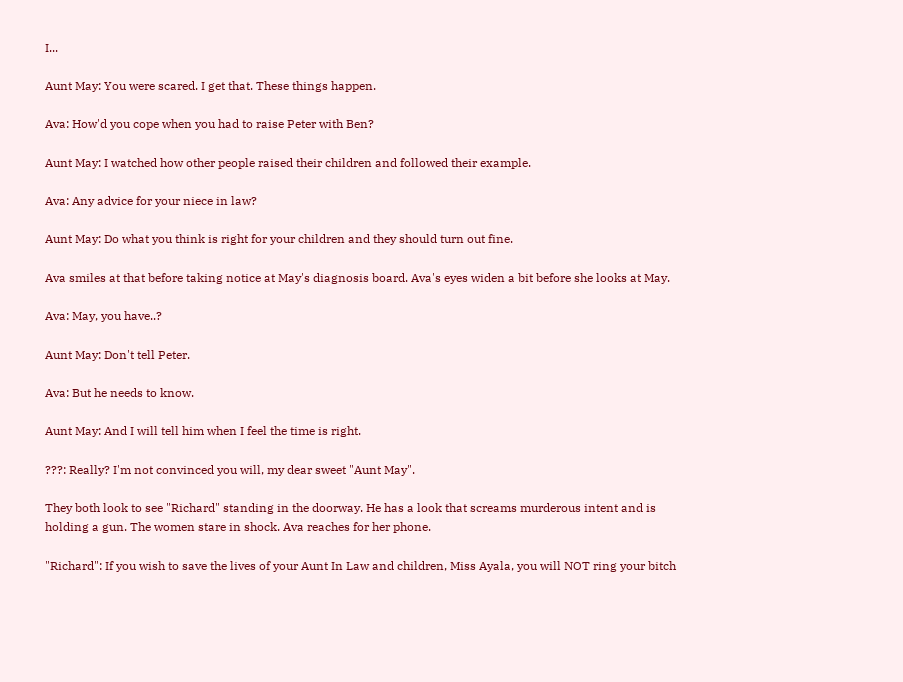I...

Aunt May: You were scared. I get that. These things happen.

Ava: How'd you cope when you had to raise Peter with Ben?

Aunt May: I watched how other people raised their children and followed their example.

Ava: Any advice for your niece in law?

Aunt May: Do what you think is right for your children and they should turn out fine.

Ava smiles at that before taking notice at May's diagnosis board. Ava's eyes widen a bit before she looks at May.

Ava: May, you have..?

Aunt May: Don't tell Peter.

Ava: But he needs to know.

Aunt May: And I will tell him when I feel the time is right.

???: Really? I'm not convinced you will, my dear sweet "Aunt May".

They both look to see "Richard" standing in the doorway. He has a look that screams murderous intent and is holding a gun. The women stare in shock. Ava reaches for her phone.

"Richard": If you wish to save the lives of your Aunt In Law and children, Miss Ayala, you will NOT ring your bitch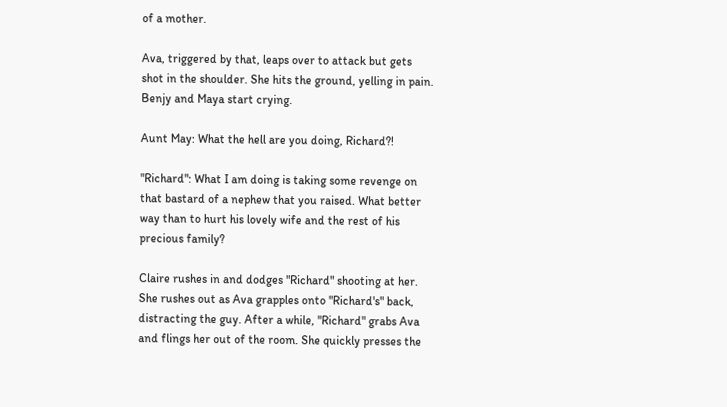of a mother.

Ava, triggered by that, leaps over to attack but gets shot in the shoulder. She hits the ground, yelling in pain. Benjy and Maya start crying.

Aunt May: What the hell are you doing, Richard?!

"Richard": What I am doing is taking some revenge on that bastard of a nephew that you raised. What better way than to hurt his lovely wife and the rest of his precious family?

Claire rushes in and dodges "Richard" shooting at her. She rushes out as Ava grapples onto "Richard's" back, distracting the guy. After a while, "Richard" grabs Ava and flings her out of the room. She quickly presses the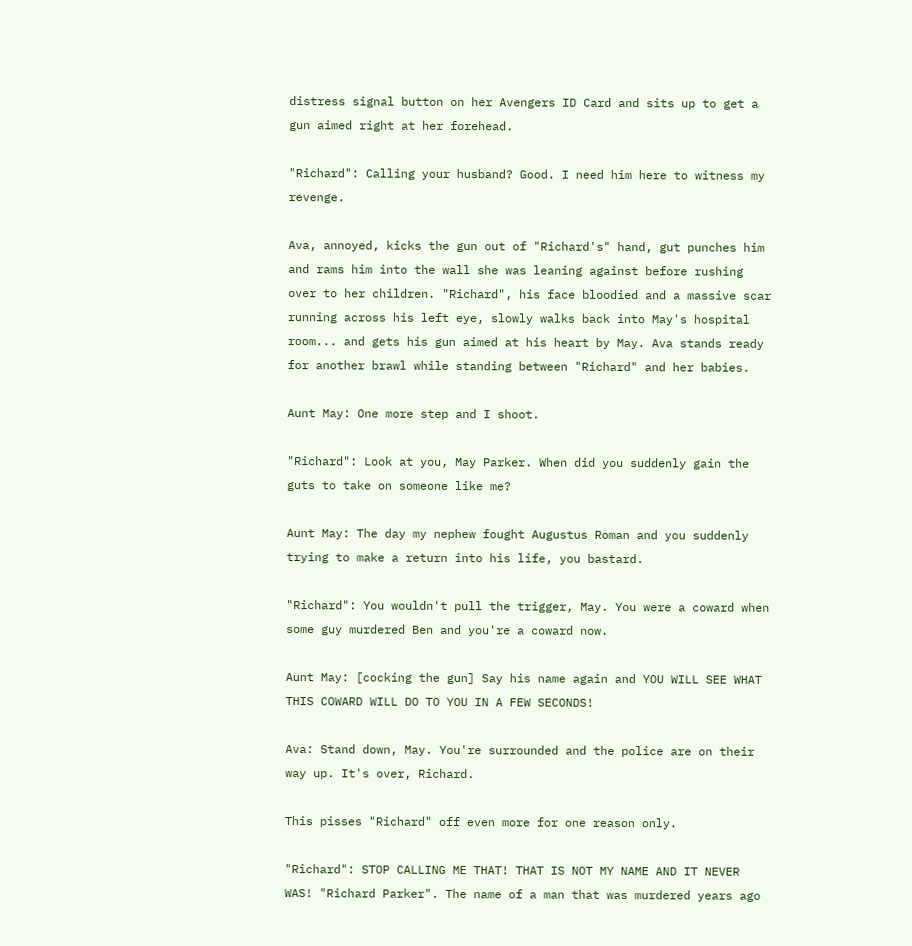distress signal button on her Avengers ID Card and sits up to get a gun aimed right at her forehead.

"Richard": Calling your husband? Good. I need him here to witness my revenge.

Ava, annoyed, kicks the gun out of "Richard's" hand, gut punches him and rams him into the wall she was leaning against before rushing over to her children. "Richard", his face bloodied and a massive scar running across his left eye, slowly walks back into May's hospital room... and gets his gun aimed at his heart by May. Ava stands ready for another brawl while standing between "Richard" and her babies.

Aunt May: One more step and I shoot.

"Richard": Look at you, May Parker. When did you suddenly gain the guts to take on someone like me?

Aunt May: The day my nephew fought Augustus Roman and you suddenly trying to make a return into his life, you bastard.

"Richard": You wouldn't pull the trigger, May. You were a coward when some guy murdered Ben and you're a coward now.

Aunt May: [cocking the gun] Say his name again and YOU WILL SEE WHAT THIS COWARD WILL DO TO YOU IN A FEW SECONDS!

Ava: Stand down, May. You're surrounded and the police are on their way up. It's over, Richard.

This pisses "Richard" off even more for one reason only.

"Richard": STOP CALLING ME THAT! THAT IS NOT MY NAME AND IT NEVER WAS! "Richard Parker". The name of a man that was murdered years ago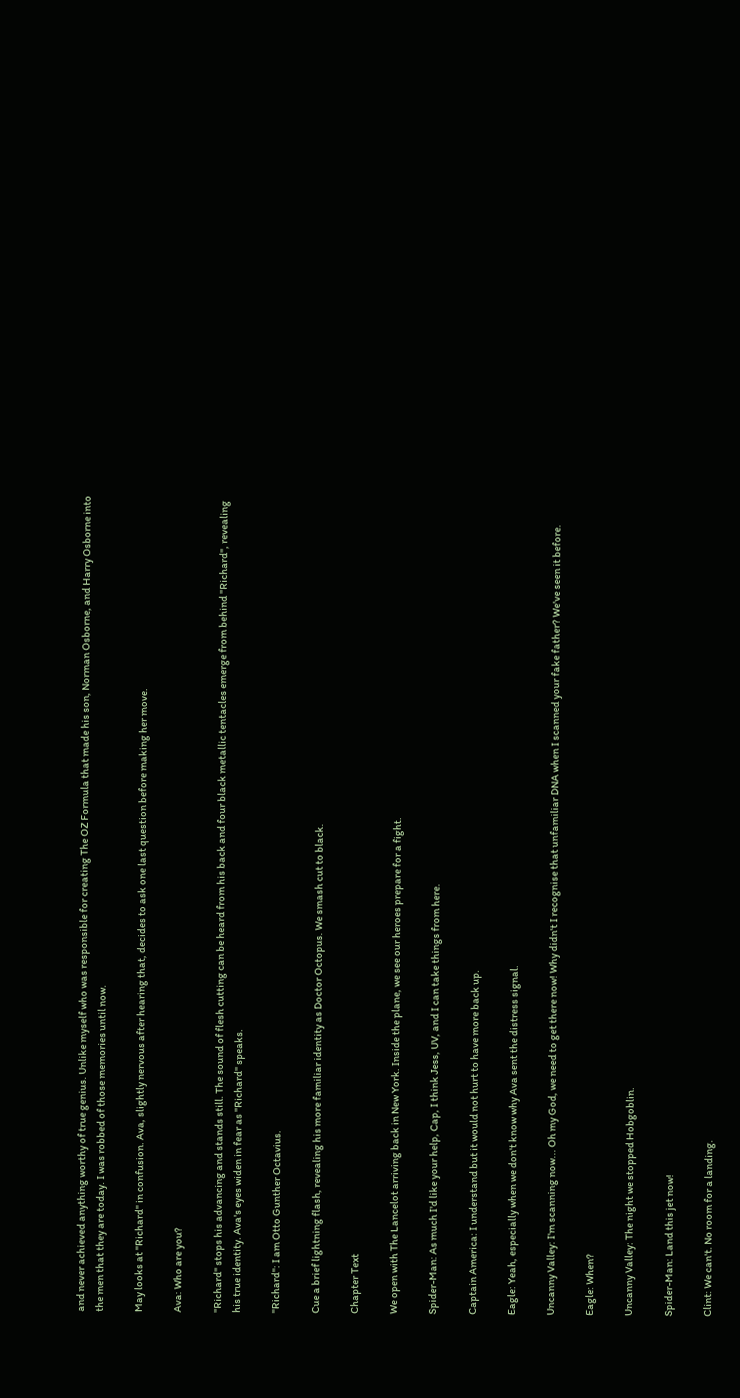and never achieved anything worthy of true genius. Unlike myself who was responsible for creating The OZ Formula that made his son, Norman Osborne, and Harry Osborne into the men that they are today. I was robbed of those memories until now.

May looks at "Richard" in confusion. Ava, slightly nervous after hearing that, decides to ask one last question before making her move.

Ava: Who are you?

"Richard" stops his advancing and stands still. The sound of flesh cutting can be heard from his back and four black metallic tentacles emerge from behind "Richard", revealing his true identity. Ava's eyes widen in fear as "Richard" speaks.

"Richard": I am Otto Gunther Octavius.

Cue a brief lightning flash, revealing his more familiar identity as Doctor Octopus. We smash cut to black.

Chapter Text

We open with The Lancelot arriving back in New York. Inside the plane, we see our heroes prepare for a fight.

Spider-Man: As much I'd like your help, Cap, I think Jess, UV, and I can take things from here.

Captain America: I understand but it would not hurt to have more back up.

Eagle: Yeah, especially when we don't know why Ava sent the distress signal.

Uncanny Valley: I'm scanning now... Oh my God, we need to get there now! Why didn't I recognise that unfamiliar DNA when I scanned your fake father? We've seen it before.

Eagle: When?

Uncanny Valley: The night we stopped Hobgoblin.

Spider-Man: Land this jet now!

Clint: We can't. No room for a landing.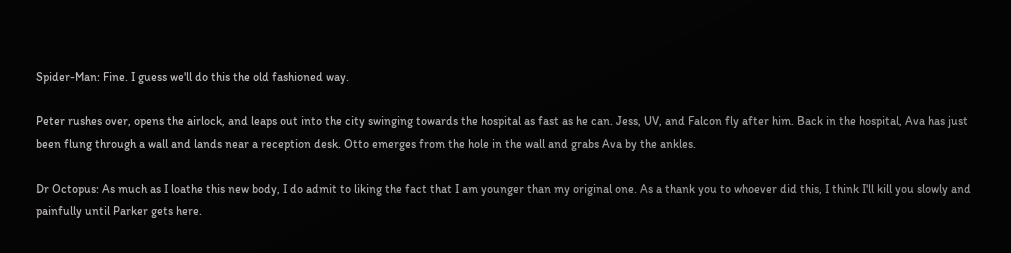Spider-Man: Fine. I guess we'll do this the old fashioned way.

Peter rushes over, opens the airlock, and leaps out into the city swinging towards the hospital as fast as he can. Jess, UV, and Falcon fly after him. Back in the hospital, Ava has just been flung through a wall and lands near a reception desk. Otto emerges from the hole in the wall and grabs Ava by the ankles.

Dr Octopus: As much as I loathe this new body, I do admit to liking the fact that I am younger than my original one. As a thank you to whoever did this, I think I'll kill you slowly and painfully until Parker gets here.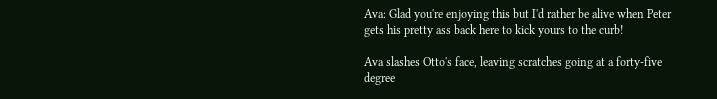Ava: Glad you're enjoying this but I'd rather be alive when Peter gets his pretty ass back here to kick yours to the curb!

Ava slashes Otto's face, leaving scratches going at a forty-five degree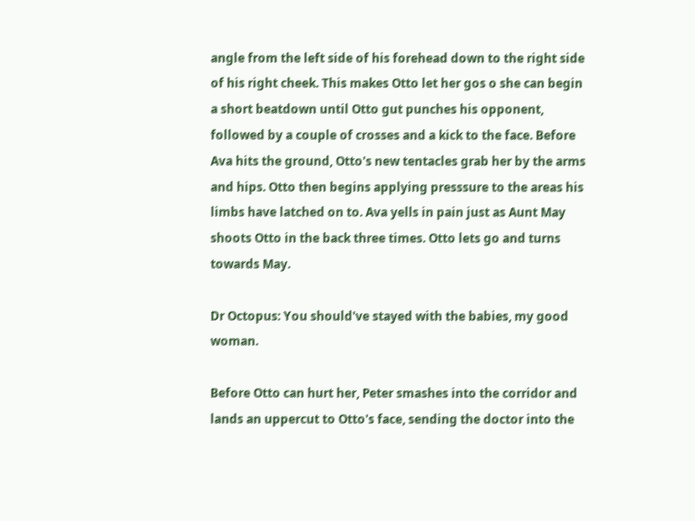angle from the left side of his forehead down to the right side of his right cheek. This makes Otto let her gos o she can begin a short beatdown until Otto gut punches his opponent, followed by a couple of crosses and a kick to the face. Before Ava hits the ground, Otto's new tentacles grab her by the arms and hips. Otto then begins applying presssure to the areas his limbs have latched on to. Ava yells in pain just as Aunt May shoots Otto in the back three times. Otto lets go and turns towards May.

Dr Octopus: You should've stayed with the babies, my good woman.

Before Otto can hurt her, Peter smashes into the corridor and lands an uppercut to Otto's face, sending the doctor into the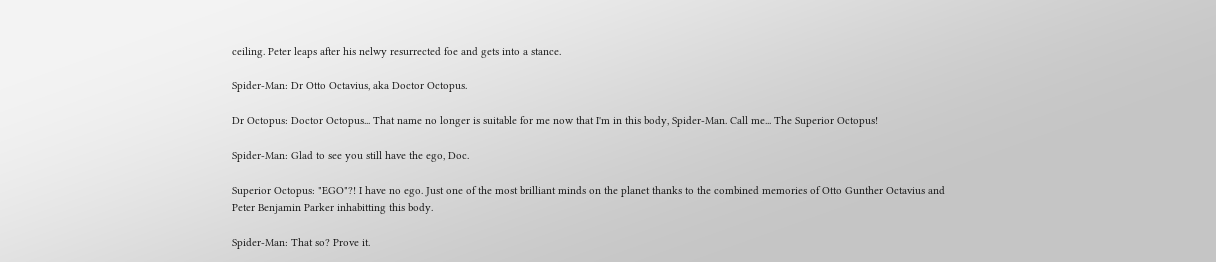ceiling. Peter leaps after his nelwy resurrected foe and gets into a stance.

Spider-Man: Dr Otto Octavius, aka Doctor Octopus.

Dr Octopus: Doctor Octopus... That name no longer is suitable for me now that I'm in this body, Spider-Man. Call me... The Superior Octopus!

Spider-Man: Glad to see you still have the ego, Doc.

Superior Octopus: "EGO"?! I have no ego. Just one of the most brilliant minds on the planet thanks to the combined memories of Otto Gunther Octavius and Peter Benjamin Parker inhabitting this body.

Spider-Man: That so? Prove it.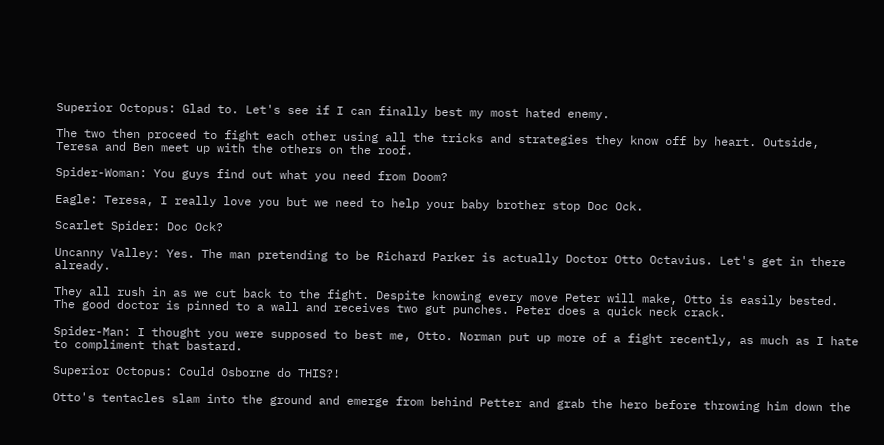Superior Octopus: Glad to. Let's see if I can finally best my most hated enemy.

The two then proceed to fight each other using all the tricks and strategies they know off by heart. Outside, Teresa and Ben meet up with the others on the roof.

Spider-Woman: You guys find out what you need from Doom?

Eagle: Teresa, I really love you but we need to help your baby brother stop Doc Ock.

Scarlet Spider: Doc Ock?

Uncanny Valley: Yes. The man pretending to be Richard Parker is actually Doctor Otto Octavius. Let's get in there already.

They all rush in as we cut back to the fight. Despite knowing every move Peter will make, Otto is easily bested. The good doctor is pinned to a wall and receives two gut punches. Peter does a quick neck crack.

Spider-Man: I thought you were supposed to best me, Otto. Norman put up more of a fight recently, as much as I hate to compliment that bastard.

Superior Octopus: Could Osborne do THIS?!

Otto's tentacles slam into the ground and emerge from behind Petter and grab the hero before throwing him down the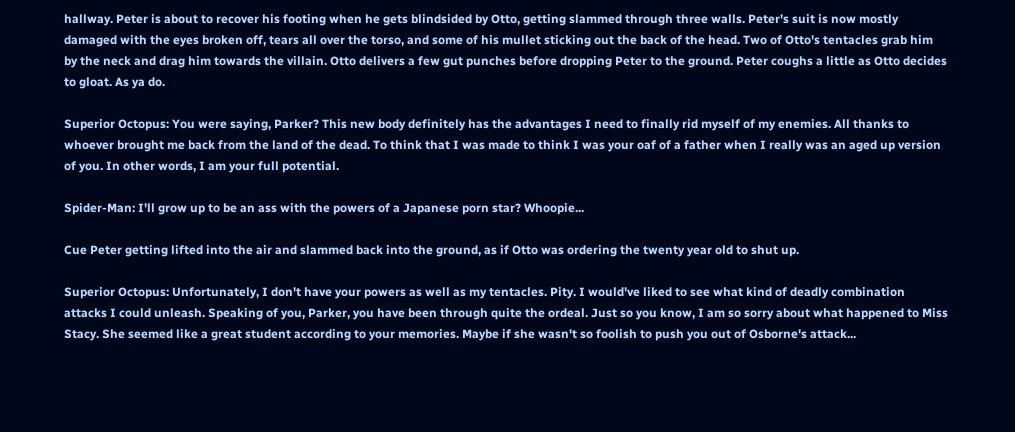hallway. Peter is about to recover his footing when he gets blindsided by Otto, getting slammed through three walls. Peter's suit is now mostly damaged with the eyes broken off, tears all over the torso, and some of his mullet sticking out the back of the head. Two of Otto's tentacles grab him by the neck and drag him towards the villain. Otto delivers a few gut punches before dropping Peter to the ground. Peter coughs a little as Otto decides to gloat. As ya do.

Superior Octopus: You were saying, Parker? This new body definitely has the advantages I need to finally rid myself of my enemies. All thanks to whoever brought me back from the land of the dead. To think that I was made to think I was your oaf of a father when I really was an aged up version of you. In other words, I am your full potential.

Spider-Man: I'll grow up to be an ass with the powers of a Japanese porn star? Whoopie...

Cue Peter getting lifted into the air and slammed back into the ground, as if Otto was ordering the twenty year old to shut up.

Superior Octopus: Unfortunately, I don't have your powers as well as my tentacles. Pity. I would've liked to see what kind of deadly combination attacks I could unleash. Speaking of you, Parker, you have been through quite the ordeal. Just so you know, I am so sorry about what happened to Miss Stacy. She seemed like a great student according to your memories. Maybe if she wasn't so foolish to push you out of Osborne's attack...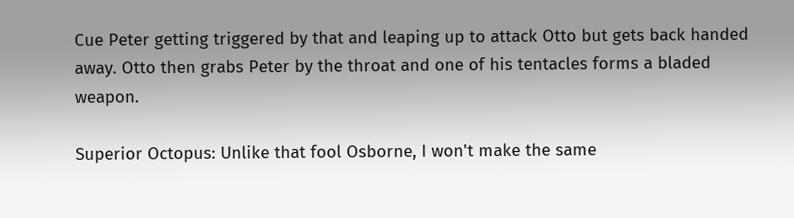Cue Peter getting triggered by that and leaping up to attack Otto but gets back handed away. Otto then grabs Peter by the throat and one of his tentacles forms a bladed weapon.

Superior Octopus: Unlike that fool Osborne, I won't make the same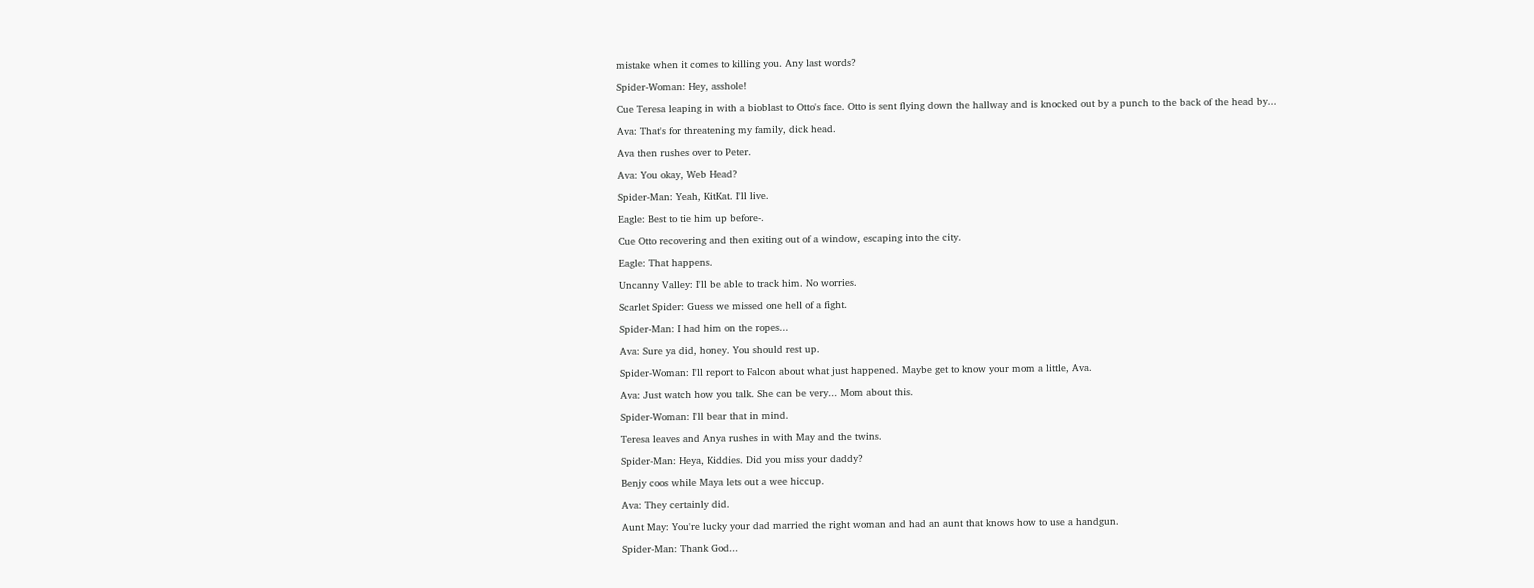mistake when it comes to killing you. Any last words?

Spider-Woman: Hey, asshole!

Cue Teresa leaping in with a bioblast to Otto's face. Otto is sent flying down the hallway and is knocked out by a punch to the back of the head by...

Ava: That's for threatening my family, dick head.

Ava then rushes over to Peter.

Ava: You okay, Web Head?

Spider-Man: Yeah, KitKat. I'll live.

Eagle: Best to tie him up before-.

Cue Otto recovering and then exiting out of a window, escaping into the city.

Eagle: That happens.

Uncanny Valley: I'll be able to track him. No worries.

Scarlet Spider: Guess we missed one hell of a fight.

Spider-Man: I had him on the ropes...

Ava: Sure ya did, honey. You should rest up.

Spider-Woman: I'll report to Falcon about what just happened. Maybe get to know your mom a little, Ava.

Ava: Just watch how you talk. She can be very... Mom about this.

Spider-Woman: I'll bear that in mind.

Teresa leaves and Anya rushes in with May and the twins.

Spider-Man: Heya, Kiddies. Did you miss your daddy?

Benjy coos while Maya lets out a wee hiccup.

Ava: They certainly did.

Aunt May: You're lucky your dad married the right woman and had an aunt that knows how to use a handgun.

Spider-Man: Thank God...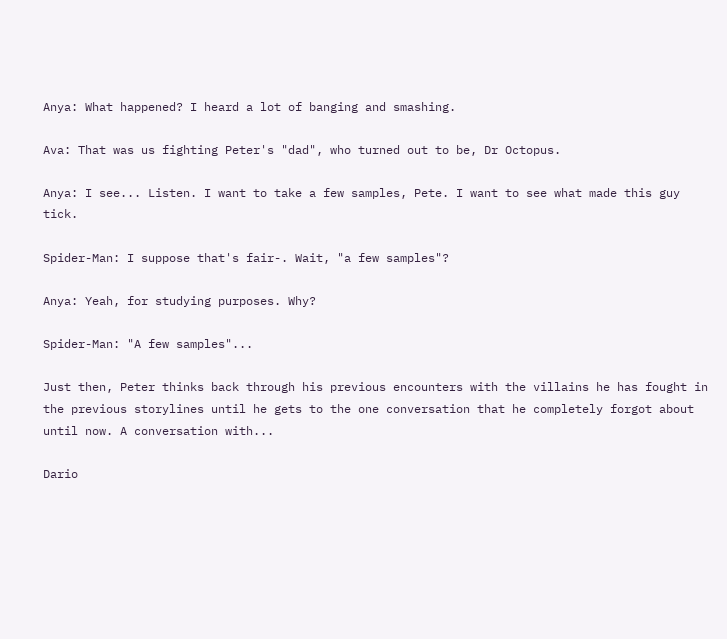Anya: What happened? I heard a lot of banging and smashing.

Ava: That was us fighting Peter's "dad", who turned out to be, Dr Octopus.

Anya: I see... Listen. I want to take a few samples, Pete. I want to see what made this guy tick.

Spider-Man: I suppose that's fair-. Wait, "a few samples"?

Anya: Yeah, for studying purposes. Why?

Spider-Man: "A few samples"...

Just then, Peter thinks back through his previous encounters with the villains he has fought in the previous storylines until he gets to the one conversation that he completely forgot about until now. A conversation with...

Dario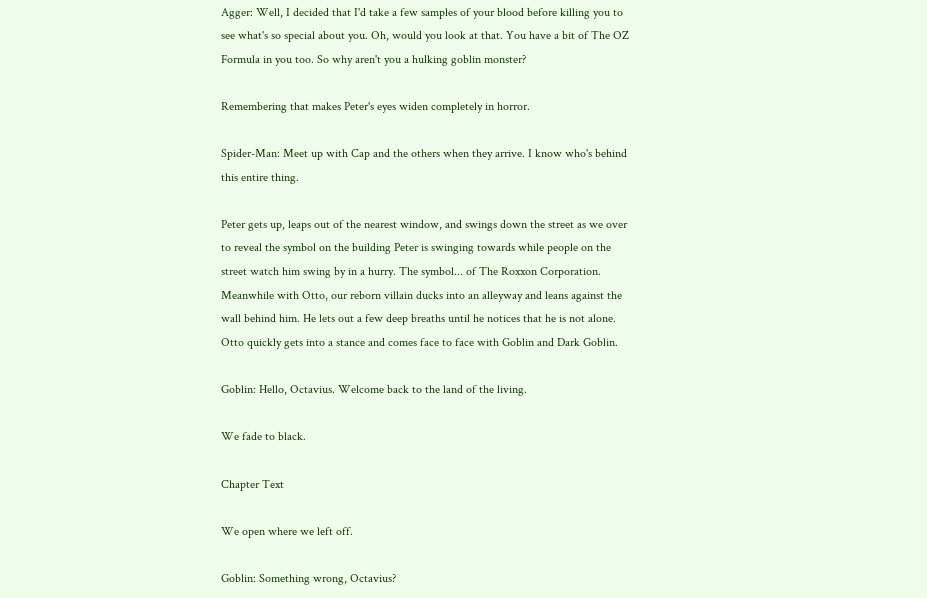Agger: Well, I decided that I'd take a few samples of your blood before killing you to see what's so special about you. Oh, would you look at that. You have a bit of The OZ Formula in you too. So why aren't you a hulking goblin monster?

Remembering that makes Peter's eyes widen completely in horror.

Spider-Man: Meet up with Cap and the others when they arrive. I know who's behind this entire thing.

Peter gets up, leaps out of the nearest window, and swings down the street as we over to reveal the symbol on the building Peter is swinging towards while people on the street watch him swing by in a hurry. The symbol... of The Roxxon Corporation. Meanwhile with Otto, our reborn villain ducks into an alleyway and leans against the wall behind him. He lets out a few deep breaths until he notices that he is not alone. Otto quickly gets into a stance and comes face to face with Goblin and Dark Goblin.

Goblin: Hello, Octavius. Welcome back to the land of the living.

We fade to black.

Chapter Text

We open where we left off.

Goblin: Something wrong, Octavius?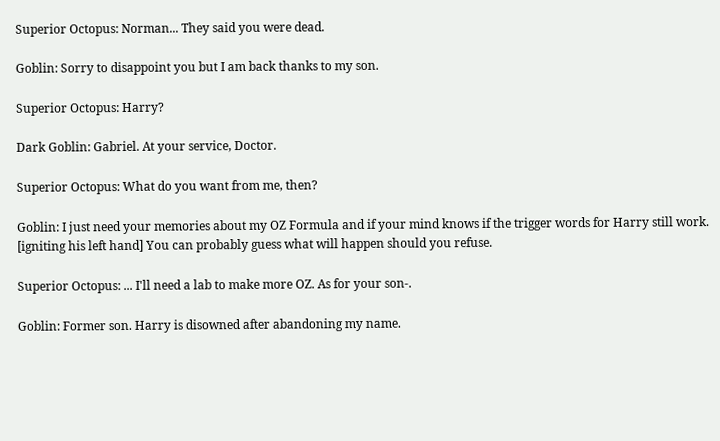Superior Octopus: Norman... They said you were dead.

Goblin: Sorry to disappoint you but I am back thanks to my son.

Superior Octopus: Harry?

Dark Goblin: Gabriel. At your service, Doctor.

Superior Octopus: What do you want from me, then?

Goblin: I just need your memories about my OZ Formula and if your mind knows if the trigger words for Harry still work. [igniting his left hand] You can probably guess what will happen should you refuse.

Superior Octopus: ... I'll need a lab to make more OZ. As for your son-.

Goblin: Former son. Harry is disowned after abandoning my name.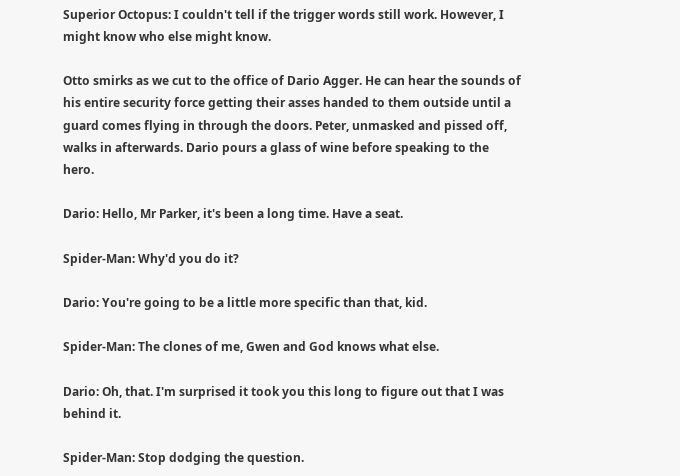Superior Octopus: I couldn't tell if the trigger words still work. However, I might know who else might know.

Otto smirks as we cut to the office of Dario Agger. He can hear the sounds of his entire security force getting their asses handed to them outside until a guard comes flying in through the doors. Peter, unmasked and pissed off, walks in afterwards. Dario pours a glass of wine before speaking to the hero.

Dario: Hello, Mr Parker, it's been a long time. Have a seat.

Spider-Man: Why'd you do it?

Dario: You're going to be a little more specific than that, kid.

Spider-Man: The clones of me, Gwen and God knows what else.

Dario: Oh, that. I'm surprised it took you this long to figure out that I was behind it.

Spider-Man: Stop dodging the question.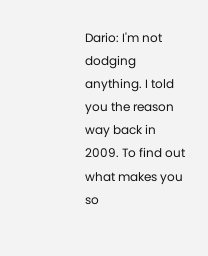Dario: I'm not dodging anything. I told you the reason way back in 2009. To find out what makes you so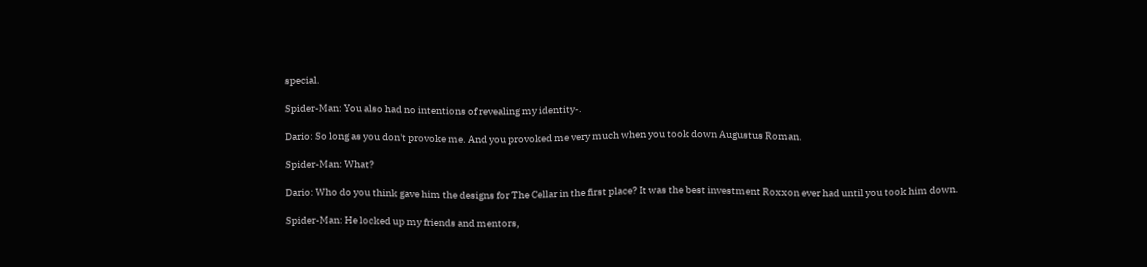special.

Spider-Man: You also had no intentions of revealing my identity-.

Dario: So long as you don't provoke me. And you provoked me very much when you took down Augustus Roman.

Spider-Man: What?

Dario: Who do you think gave him the designs for The Cellar in the first place? It was the best investment Roxxon ever had until you took him down.

Spider-Man: He locked up my friends and mentors,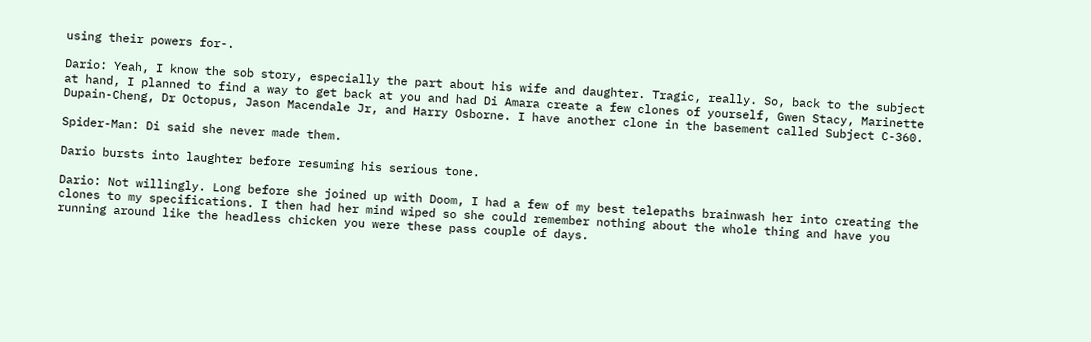using their powers for-.

Dario: Yeah, I know the sob story, especially the part about his wife and daughter. Tragic, really. So, back to the subject at hand, I planned to find a way to get back at you and had Di Amara create a few clones of yourself, Gwen Stacy, Marinette Dupain-Cheng, Dr Octopus, Jason Macendale Jr, and Harry Osborne. I have another clone in the basement called Subject C-360.

Spider-Man: Di said she never made them.

Dario bursts into laughter before resuming his serious tone.

Dario: Not willingly. Long before she joined up with Doom, I had a few of my best telepaths brainwash her into creating the clones to my specifications. I then had her mind wiped so she could remember nothing about the whole thing and have you running around like the headless chicken you were these pass couple of days.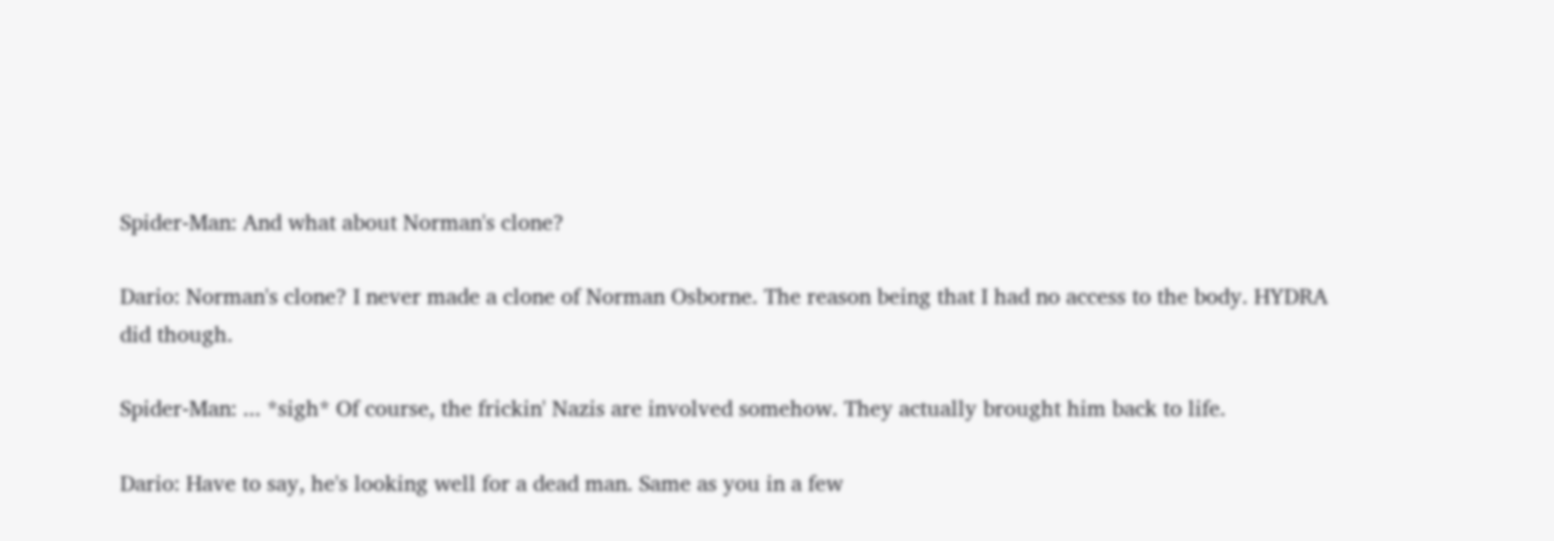Spider-Man: And what about Norman's clone?

Dario: Norman's clone? I never made a clone of Norman Osborne. The reason being that I had no access to the body. HYDRA did though.

Spider-Man: ... *sigh* Of course, the frickin' Nazis are involved somehow. They actually brought him back to life.

Dario: Have to say, he's looking well for a dead man. Same as you in a few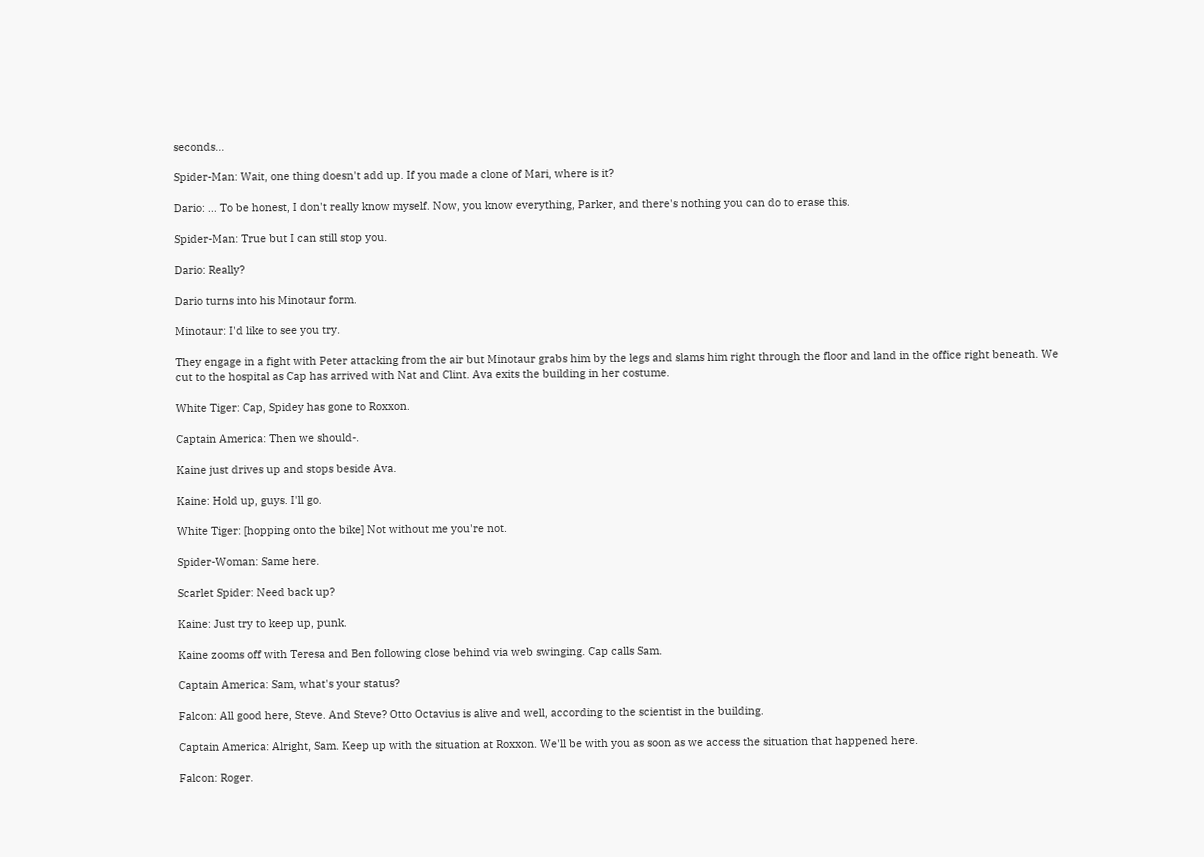seconds...

Spider-Man: Wait, one thing doesn't add up. If you made a clone of Mari, where is it?

Dario: ... To be honest, I don't really know myself. Now, you know everything, Parker, and there's nothing you can do to erase this.

Spider-Man: True but I can still stop you.

Dario: Really?

Dario turns into his Minotaur form.

Minotaur: I'd like to see you try.

They engage in a fight with Peter attacking from the air but Minotaur grabs him by the legs and slams him right through the floor and land in the office right beneath. We cut to the hospital as Cap has arrived with Nat and Clint. Ava exits the building in her costume.

White Tiger: Cap, Spidey has gone to Roxxon.

Captain America: Then we should-.

Kaine just drives up and stops beside Ava.

Kaine: Hold up, guys. I'll go.

White Tiger: [hopping onto the bike] Not without me you're not.

Spider-Woman: Same here.

Scarlet Spider: Need back up?

Kaine: Just try to keep up, punk.

Kaine zooms off with Teresa and Ben following close behind via web swinging. Cap calls Sam.

Captain America: Sam, what's your status?

Falcon: All good here, Steve. And Steve? Otto Octavius is alive and well, according to the scientist in the building.

Captain America: Alright, Sam. Keep up with the situation at Roxxon. We'll be with you as soon as we access the situation that happened here.

Falcon: Roger.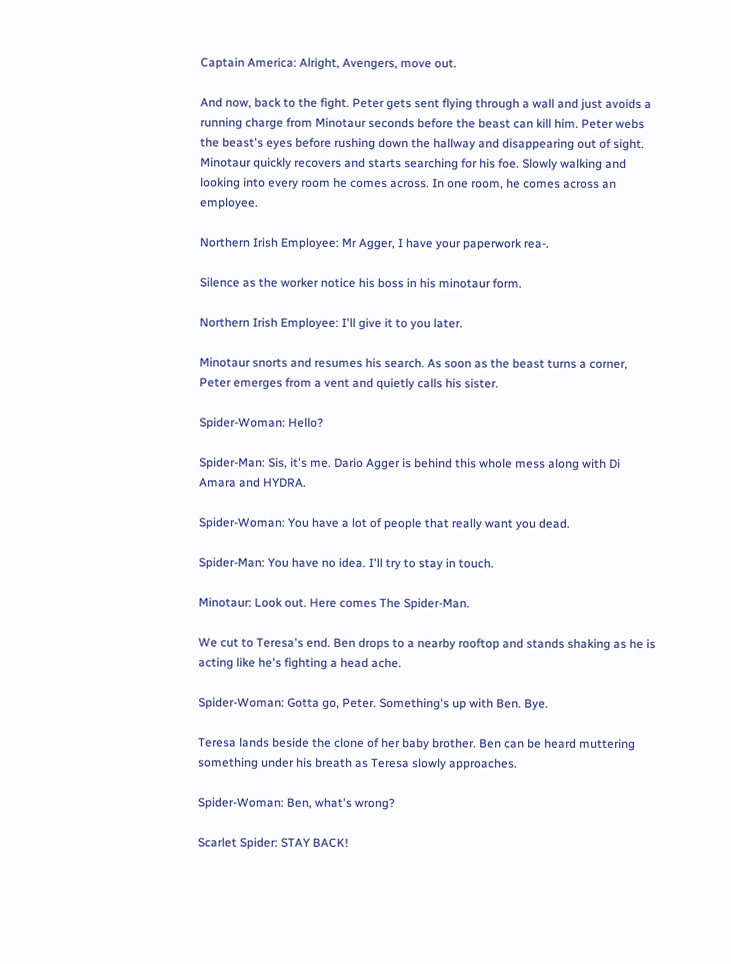Captain America: Alright, Avengers, move out.

And now, back to the fight. Peter gets sent flying through a wall and just avoids a running charge from Minotaur seconds before the beast can kill him. Peter webs the beast's eyes before rushing down the hallway and disappearing out of sight. Minotaur quickly recovers and starts searching for his foe. Slowly walking and looking into every room he comes across. In one room, he comes across an employee.

Northern Irish Employee: Mr Agger, I have your paperwork rea-.

Silence as the worker notice his boss in his minotaur form.

Northern Irish Employee: I'll give it to you later.

Minotaur snorts and resumes his search. As soon as the beast turns a corner, Peter emerges from a vent and quietly calls his sister.

Spider-Woman: Hello?

Spider-Man: Sis, it's me. Dario Agger is behind this whole mess along with Di Amara and HYDRA.

Spider-Woman: You have a lot of people that really want you dead.

Spider-Man: You have no idea. I'll try to stay in touch.

Minotaur: Look out. Here comes The Spider-Man.

We cut to Teresa's end. Ben drops to a nearby rooftop and stands shaking as he is acting like he's fighting a head ache.

Spider-Woman: Gotta go, Peter. Something's up with Ben. Bye.

Teresa lands beside the clone of her baby brother. Ben can be heard muttering something under his breath as Teresa slowly approaches.

Spider-Woman: Ben, what's wrong?

Scarlet Spider: STAY BACK!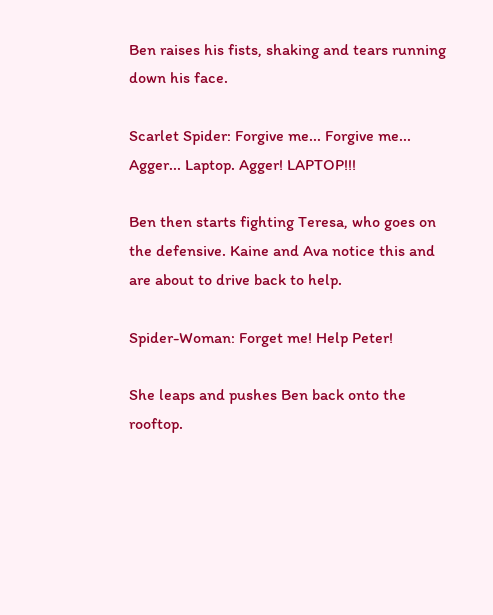Ben raises his fists, shaking and tears running down his face.

Scarlet Spider: Forgive me... Forgive me... Agger... Laptop. Agger! LAPTOP!!!

Ben then starts fighting Teresa, who goes on the defensive. Kaine and Ava notice this and are about to drive back to help.

Spider-Woman: Forget me! Help Peter!

She leaps and pushes Ben back onto the rooftop.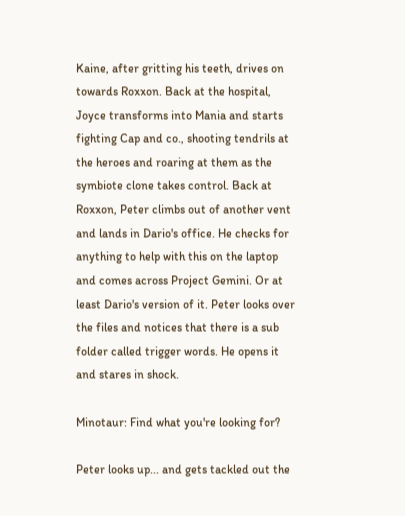Kaine, after gritting his teeth, drives on towards Roxxon. Back at the hospital, Joyce transforms into Mania and starts fighting Cap and co., shooting tendrils at the heroes and roaring at them as the symbiote clone takes control. Back at Roxxon, Peter climbs out of another vent and lands in Dario's office. He checks for anything to help with this on the laptop and comes across Project Gemini. Or at least Dario's version of it. Peter looks over the files and notices that there is a sub folder called trigger words. He opens it and stares in shock.

Minotaur: Find what you're looking for?

Peter looks up... and gets tackled out the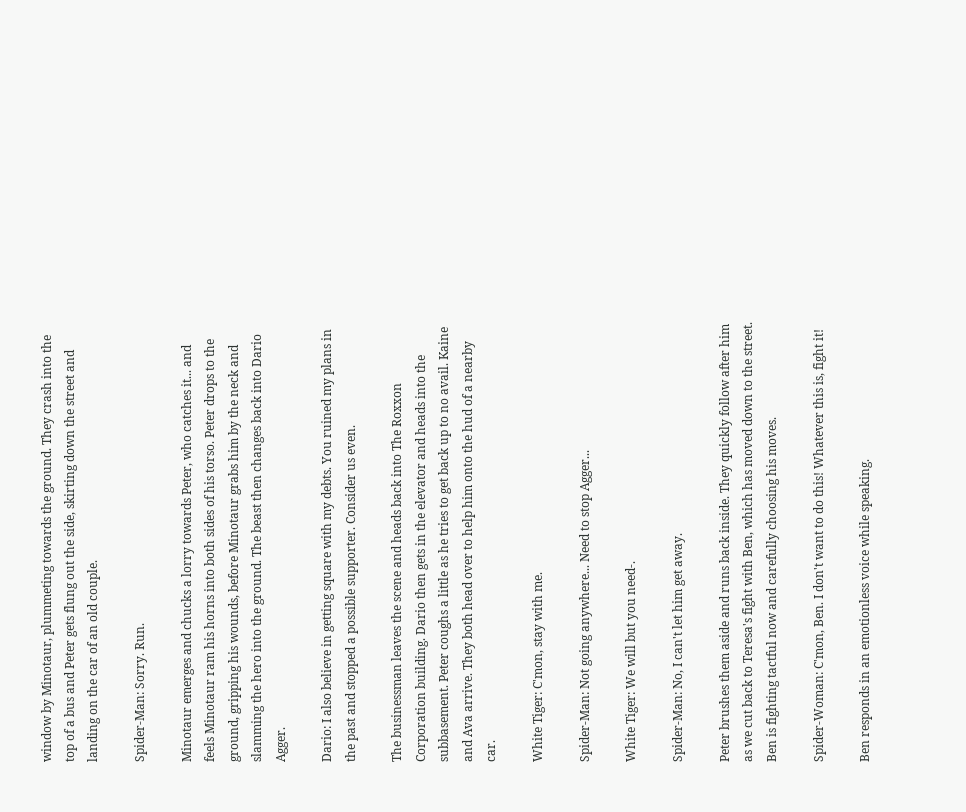window by Minotaur, plummeting towards the ground. They crash into the top of a bus and Peter gets flung out the side, skirting down the street and landing on the car of an old couple.

Spider-Man: Sorry. Run.

Minotaur emerges and chucks a lorry towards Peter, who catches it... and feels Minotaur ram his horns into both sides of his torso. Peter drops to the ground, gripping his wounds, before Minotaur grabs him by the neck and slamming the hero into the ground. The beast then changes back into Dario Agger.

Dario: I also believe in getting square with my debts. You ruined my plans in the past and stopped a possible supporter. Consider us even.

The businessman leaves the scene and heads back into The Roxxon Corporation building. Dario then gets in the elevator and heads into the subbasement. Peter coughs a little as he tries to get back up to no avail. Kaine and Ava arrive. They both head over to help him onto the hud of a nearby car.

White Tiger: C'mon, stay with me.

Spider-Man: Not going anywhere... Need to stop Agger...

White Tiger: We will but you need-.

Spider-Man: No, I can't let him get away.

Peter brushes them aside and runs back inside. They quickly follow after him as we cut back to Teresa's fight with Ben, which has moved down to the street. Ben is fighting tactful now and carefully choosing his moves.

Spider-Woman: C'mon, Ben. I don't want to do this! Whatever this is, fight it!

Ben responds in an emotionless voice while speaking.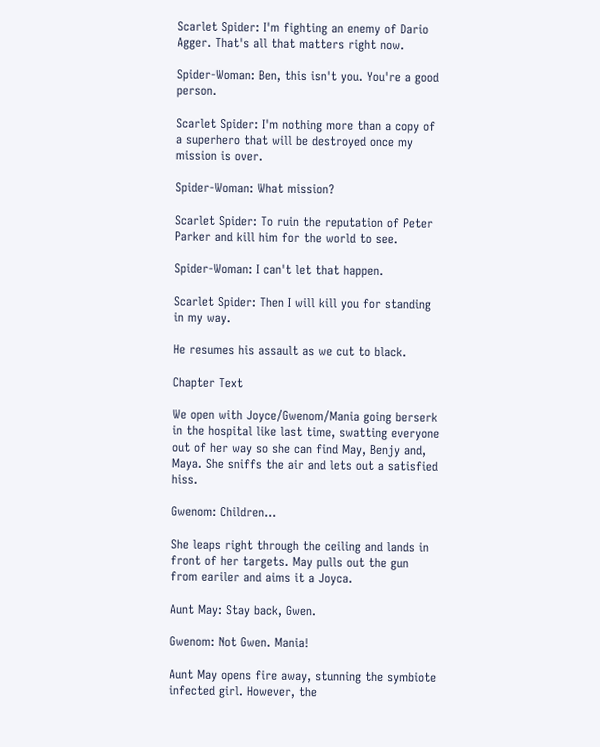Scarlet Spider: I'm fighting an enemy of Dario Agger. That's all that matters right now.

Spider-Woman: Ben, this isn't you. You're a good person.

Scarlet Spider: I'm nothing more than a copy of a superhero that will be destroyed once my mission is over.

Spider-Woman: What mission?

Scarlet Spider: To ruin the reputation of Peter Parker and kill him for the world to see.

Spider-Woman: I can't let that happen.

Scarlet Spider: Then I will kill you for standing in my way.

He resumes his assault as we cut to black.

Chapter Text

We open with Joyce/Gwenom/Mania going berserk in the hospital like last time, swatting everyone out of her way so she can find May, Benjy and, Maya. She sniffs the air and lets out a satisfied hiss.

Gwenom: Children...

She leaps right through the ceiling and lands in front of her targets. May pulls out the gun from eariler and aims it a Joyca.

Aunt May: Stay back, Gwen.

Gwenom: Not Gwen. Mania!

Aunt May opens fire away, stunning the symbiote infected girl. However, the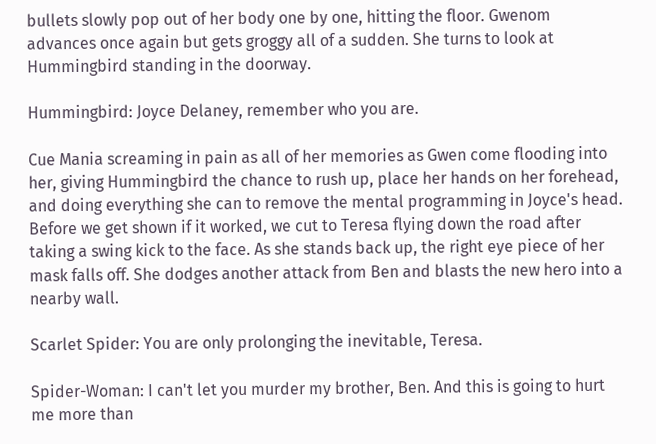bullets slowly pop out of her body one by one, hitting the floor. Gwenom advances once again but gets groggy all of a sudden. She turns to look at Hummingbird standing in the doorway.

Hummingbird: Joyce Delaney, remember who you are.

Cue Mania screaming in pain as all of her memories as Gwen come flooding into her, giving Hummingbird the chance to rush up, place her hands on her forehead, and doing everything she can to remove the mental programming in Joyce's head. Before we get shown if it worked, we cut to Teresa flying down the road after taking a swing kick to the face. As she stands back up, the right eye piece of her mask falls off. She dodges another attack from Ben and blasts the new hero into a nearby wall.

Scarlet Spider: You are only prolonging the inevitable, Teresa.

Spider-Woman: I can't let you murder my brother, Ben. And this is going to hurt me more than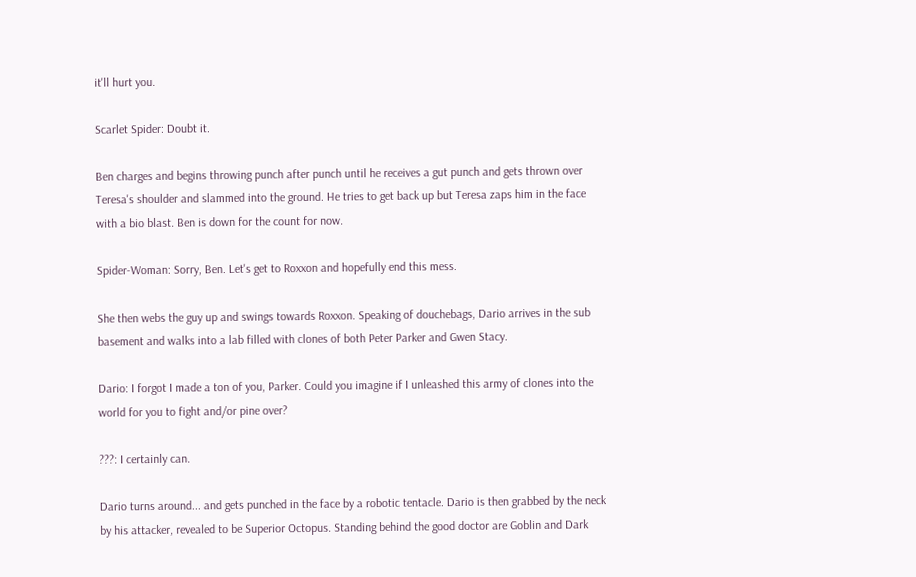it'll hurt you.

Scarlet Spider: Doubt it.

Ben charges and begins throwing punch after punch until he receives a gut punch and gets thrown over Teresa's shoulder and slammed into the ground. He tries to get back up but Teresa zaps him in the face with a bio blast. Ben is down for the count for now.

Spider-Woman: Sorry, Ben. Let's get to Roxxon and hopefully end this mess.

She then webs the guy up and swings towards Roxxon. Speaking of douchebags, Dario arrives in the sub basement and walks into a lab filled with clones of both Peter Parker and Gwen Stacy.

Dario: I forgot I made a ton of you, Parker. Could you imagine if I unleashed this army of clones into the world for you to fight and/or pine over?

???: I certainly can.

Dario turns around... and gets punched in the face by a robotic tentacle. Dario is then grabbed by the neck by his attacker, revealed to be Superior Octopus. Standing behind the good doctor are Goblin and Dark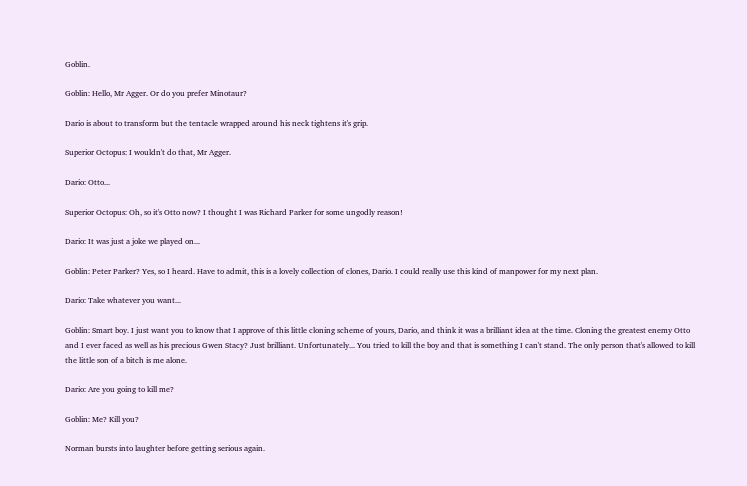Goblin.

Goblin: Hello, Mr Agger. Or do you prefer Minotaur?

Dario is about to transform but the tentacle wrapped around his neck tightens it's grip.

Superior Octopus: I wouldn't do that, Mr Agger.

Dario: Otto...

Superior Octopus: Oh, so it's Otto now? I thought I was Richard Parker for some ungodly reason!

Dario: It was just a joke we played on...

Goblin: Peter Parker? Yes, so I heard. Have to admit, this is a lovely collection of clones, Dario. I could really use this kind of manpower for my next plan.

Dario: Take whatever you want...

Goblin: Smart boy. I just want you to know that I approve of this little cloning scheme of yours, Dario, and think it was a brilliant idea at the time. Cloning the greatest enemy Otto and I ever faced as well as his precious Gwen Stacy? Just brilliant. Unfortunately... You tried to kill the boy and that is something I can't stand. The only person that's allowed to kill the little son of a bitch is me alone.

Dario: Are you going to kill me?

Goblin: Me? Kill you?

Norman bursts into laughter before getting serious again.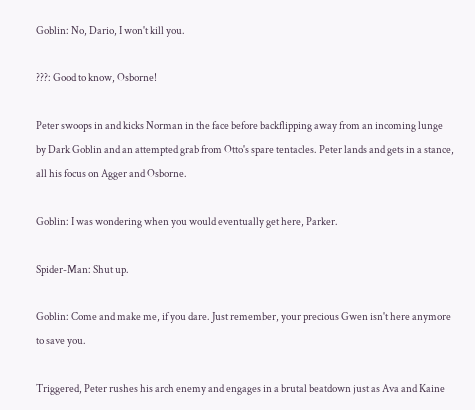Goblin: No, Dario, I won't kill you.

???: Good to know, Osborne!

Peter swoops in and kicks Norman in the face before backflipping away from an incoming lunge by Dark Goblin and an attempted grab from Otto's spare tentacles. Peter lands and gets in a stance, all his focus on Agger and Osborne.

Goblin: I was wondering when you would eventually get here, Parker.

Spider-Man: Shut up.

Goblin: Come and make me, if you dare. Just remember, your precious Gwen isn't here anymore to save you.

Triggered, Peter rushes his arch enemy and engages in a brutal beatdown just as Ava and Kaine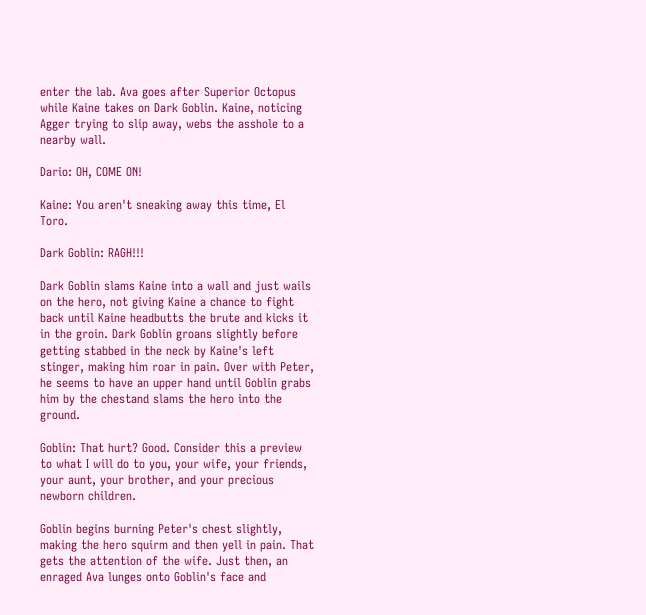enter the lab. Ava goes after Superior Octopus while Kaine takes on Dark Goblin. Kaine, noticing Agger trying to slip away, webs the asshole to a nearby wall.

Dario: OH, COME ON!

Kaine: You aren't sneaking away this time, El Toro.

Dark Goblin: RAGH!!!

Dark Goblin slams Kaine into a wall and just wails on the hero, not giving Kaine a chance to fight back until Kaine headbutts the brute and kicks it in the groin. Dark Goblin groans slightly before getting stabbed in the neck by Kaine's left stinger, making him roar in pain. Over with Peter, he seems to have an upper hand until Goblin grabs him by the chestand slams the hero into the ground.

Goblin: That hurt? Good. Consider this a preview to what I will do to you, your wife, your friends, your aunt, your brother, and your precious newborn children.

Goblin begins burning Peter's chest slightly, making the hero squirm and then yell in pain. That gets the attention of the wife. Just then, an enraged Ava lunges onto Goblin's face and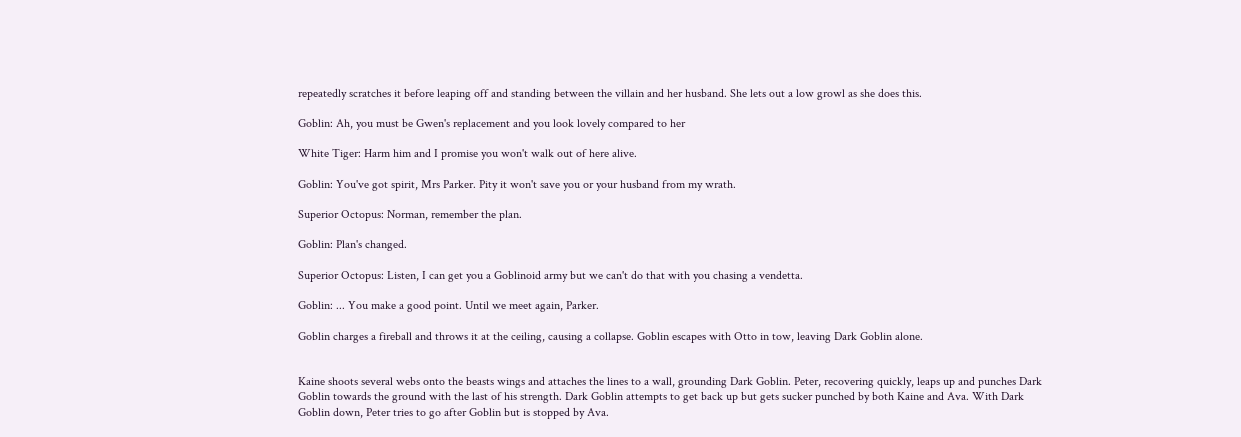repeatedly scratches it before leaping off and standing between the villain and her husband. She lets out a low growl as she does this.

Goblin: Ah, you must be Gwen's replacement and you look lovely compared to her

White Tiger: Harm him and I promise you won't walk out of here alive.

Goblin: You've got spirit, Mrs Parker. Pity it won't save you or your husband from my wrath.

Superior Octopus: Norman, remember the plan.

Goblin: Plan's changed.

Superior Octopus: Listen, I can get you a Goblinoid army but we can't do that with you chasing a vendetta.

Goblin: ... You make a good point. Until we meet again, Parker.

Goblin charges a fireball and throws it at the ceiling, causing a collapse. Goblin escapes with Otto in tow, leaving Dark Goblin alone.


Kaine shoots several webs onto the beasts wings and attaches the lines to a wall, grounding Dark Goblin. Peter, recovering quickly, leaps up and punches Dark Goblin towards the ground with the last of his strength. Dark Goblin attempts to get back up but gets sucker punched by both Kaine and Ava. With Dark Goblin down, Peter tries to go after Goblin but is stopped by Ava.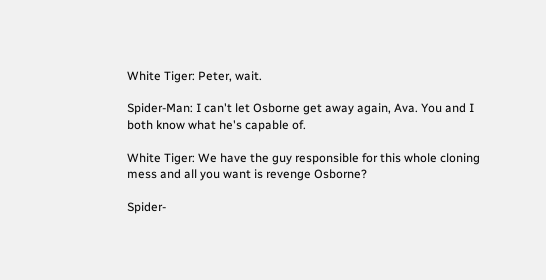White Tiger: Peter, wait.

Spider-Man: I can't let Osborne get away again, Ava. You and I both know what he's capable of.

White Tiger: We have the guy responsible for this whole cloning mess and all you want is revenge Osborne?

Spider-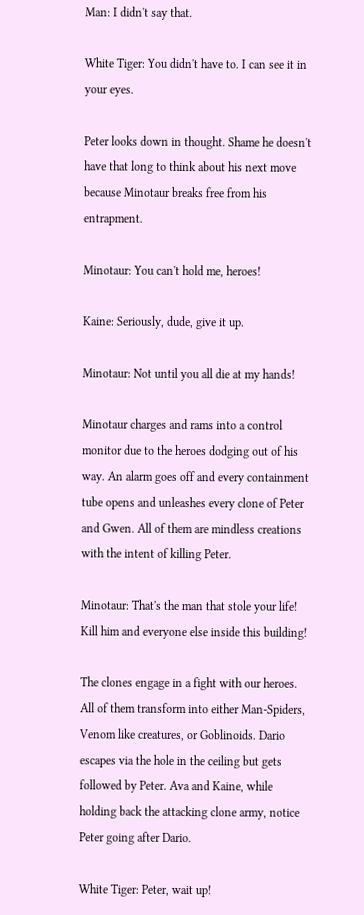Man: I didn't say that.

White Tiger: You didn't have to. I can see it in your eyes.

Peter looks down in thought. Shame he doesn't have that long to think about his next move because Minotaur breaks free from his entrapment.

Minotaur: You can't hold me, heroes!

Kaine: Seriously, dude, give it up.

Minotaur: Not until you all die at my hands!

Minotaur charges and rams into a control monitor due to the heroes dodging out of his way. An alarm goes off and every containment tube opens and unleashes every clone of Peter and Gwen. All of them are mindless creations with the intent of killing Peter.

Minotaur: That's the man that stole your life! Kill him and everyone else inside this building!

The clones engage in a fight with our heroes. All of them transform into either Man-Spiders, Venom like creatures, or Goblinoids. Dario escapes via the hole in the ceiling but gets followed by Peter. Ava and Kaine, while holding back the attacking clone army, notice Peter going after Dario.

White Tiger: Peter, wait up!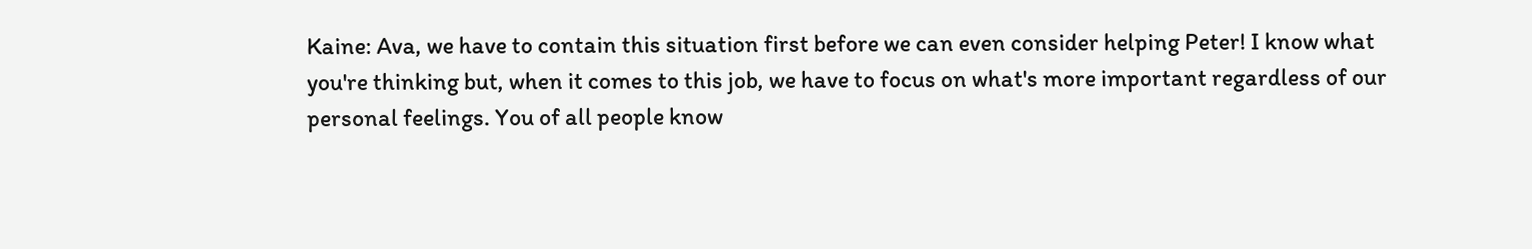Kaine: Ava, we have to contain this situation first before we can even consider helping Peter! I know what you're thinking but, when it comes to this job, we have to focus on what's more important regardless of our personal feelings. You of all people know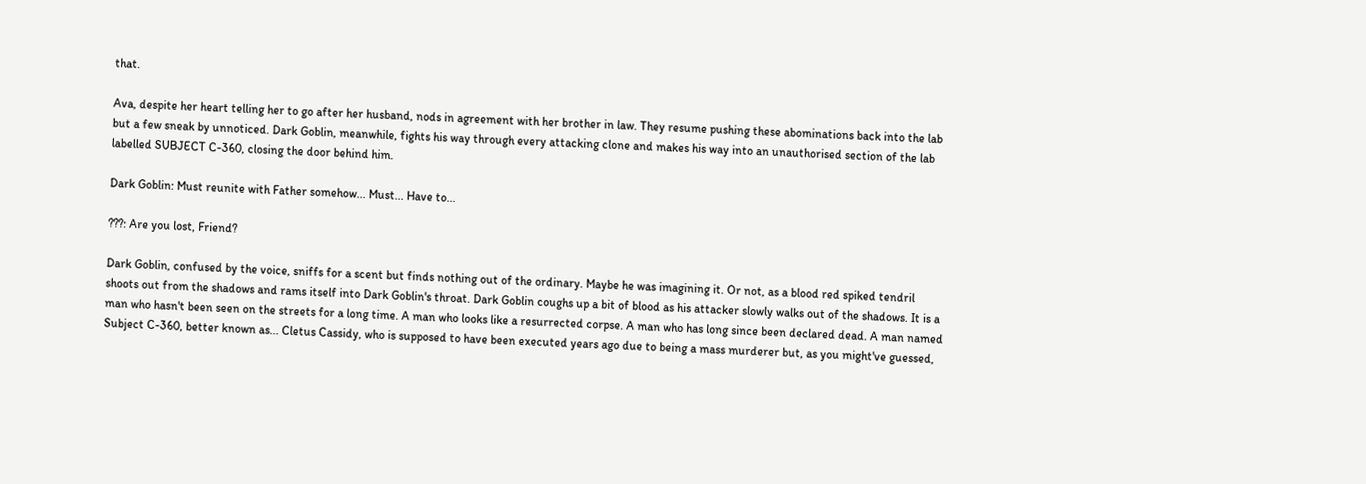that.

Ava, despite her heart telling her to go after her husband, nods in agreement with her brother in law. They resume pushing these abominations back into the lab but a few sneak by unnoticed. Dark Goblin, meanwhile, fights his way through every attacking clone and makes his way into an unauthorised section of the lab labelled SUBJECT C-360, closing the door behind him.

Dark Goblin: Must reunite with Father somehow... Must... Have to...

???: Are you lost, Friend?

Dark Goblin, confused by the voice, sniffs for a scent but finds nothing out of the ordinary. Maybe he was imagining it. Or not, as a blood red spiked tendril shoots out from the shadows and rams itself into Dark Goblin's throat. Dark Goblin coughs up a bit of blood as his attacker slowly walks out of the shadows. It is a man who hasn't been seen on the streets for a long time. A man who looks like a resurrected corpse. A man who has long since been declared dead. A man named Subject C-360, better known as... Cletus Cassidy, who is supposed to have been executed years ago due to being a mass murderer but, as you might've guessed,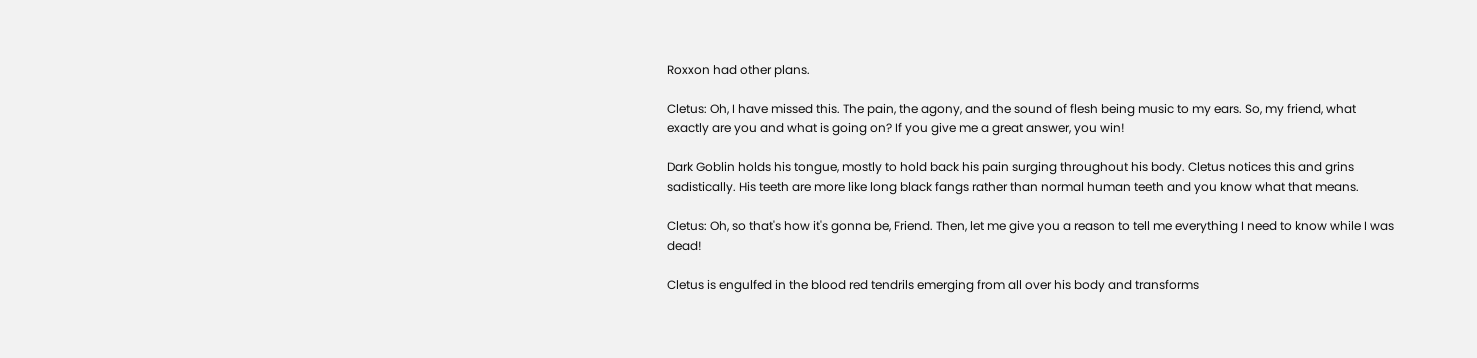Roxxon had other plans.

Cletus: Oh, I have missed this. The pain, the agony, and the sound of flesh being music to my ears. So, my friend, what exactly are you and what is going on? If you give me a great answer, you win!

Dark Goblin holds his tongue, mostly to hold back his pain surging throughout his body. Cletus notices this and grins sadistically. His teeth are more like long black fangs rather than normal human teeth and you know what that means.

Cletus: Oh, so that's how it's gonna be, Friend. Then, let me give you a reason to tell me everything I need to know while I was dead!

Cletus is engulfed in the blood red tendrils emerging from all over his body and transforms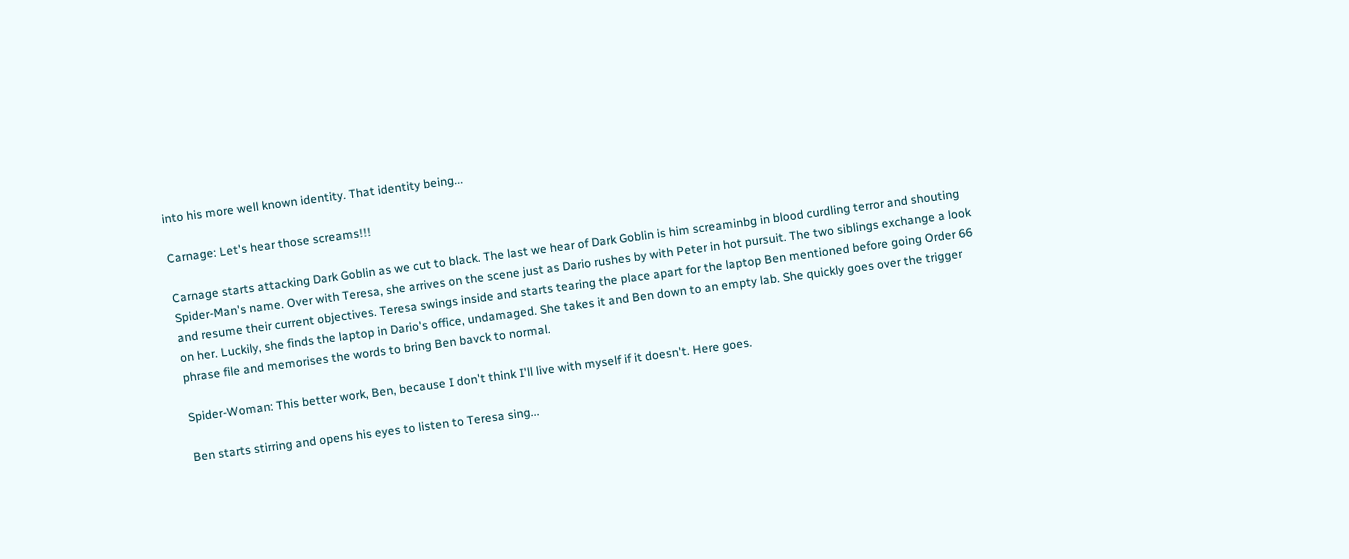into his more well known identity. That identity being...

Carnage: Let's hear those screams!!!

Carnage starts attacking Dark Goblin as we cut to black. The last we hear of Dark Goblin is him screaminbg in blood curdling terror and shouting Spider-Man's name. Over with Teresa, she arrives on the scene just as Dario rushes by with Peter in hot pursuit. The two siblings exchange a look and resume their current objectives. Teresa swings inside and starts tearing the place apart for the laptop Ben mentioned before going Order 66 on her. Luckily, she finds the laptop in Dario's office, undamaged. She takes it and Ben down to an empty lab. She quickly goes over the trigger phrase file and memorises the words to bring Ben bavck to normal.

Spider-Woman: This better work, Ben, because I don't think I'll live with myself if it doesn't. Here goes.

Ben starts stirring and opens his eyes to listen to Teresa sing...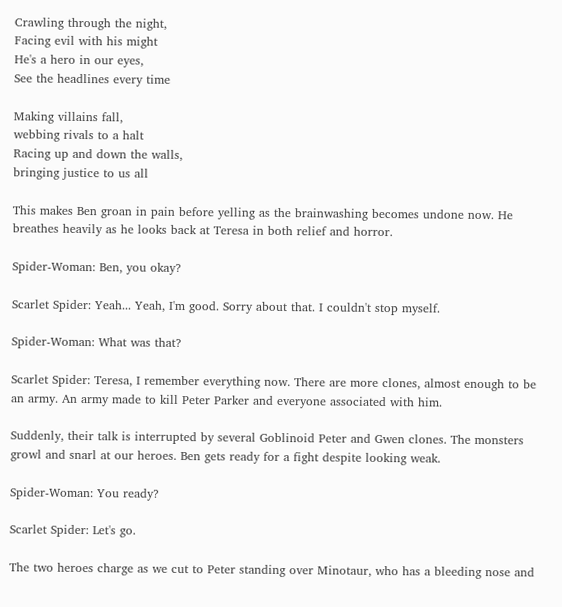Crawling through the night,
Facing evil with his might
He's a hero in our eyes,
See the headlines every time

Making villains fall,
webbing rivals to a halt
Racing up and down the walls,
bringing justice to us all

This makes Ben groan in pain before yelling as the brainwashing becomes undone now. He breathes heavily as he looks back at Teresa in both relief and horror.

Spider-Woman: Ben, you okay?

Scarlet Spider: Yeah... Yeah, I'm good. Sorry about that. I couldn't stop myself.

Spider-Woman: What was that?

Scarlet Spider: Teresa, I remember everything now. There are more clones, almost enough to be an army. An army made to kill Peter Parker and everyone associated with him.

Suddenly, their talk is interrupted by several Goblinoid Peter and Gwen clones. The monsters growl and snarl at our heroes. Ben gets ready for a fight despite looking weak.

Spider-Woman: You ready?

Scarlet Spider: Let's go.

The two heroes charge as we cut to Peter standing over Minotaur, who has a bleeding nose and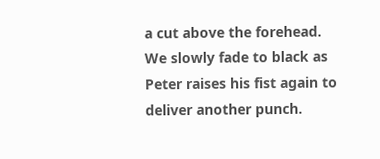a cut above the forehead. We slowly fade to black as Peter raises his fist again to deliver another punch.